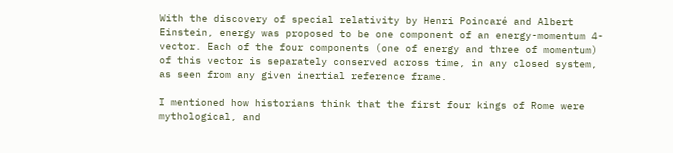With the discovery of special relativity by Henri Poincaré and Albert Einstein, energy was proposed to be one component of an energy-momentum 4-vector. Each of the four components (one of energy and three of momentum) of this vector is separately conserved across time, in any closed system, as seen from any given inertial reference frame.

I mentioned how historians think that the first four kings of Rome were mythological, and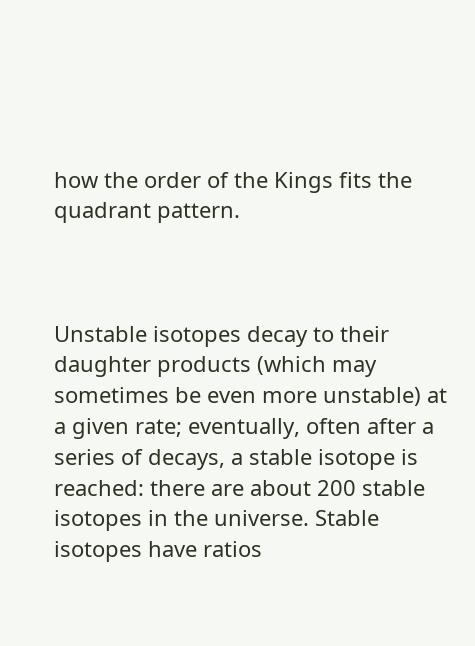how the order of the Kings fits the quadrant pattern.



Unstable isotopes decay to their daughter products (which may sometimes be even more unstable) at a given rate; eventually, often after a series of decays, a stable isotope is reached: there are about 200 stable isotopes in the universe. Stable isotopes have ratios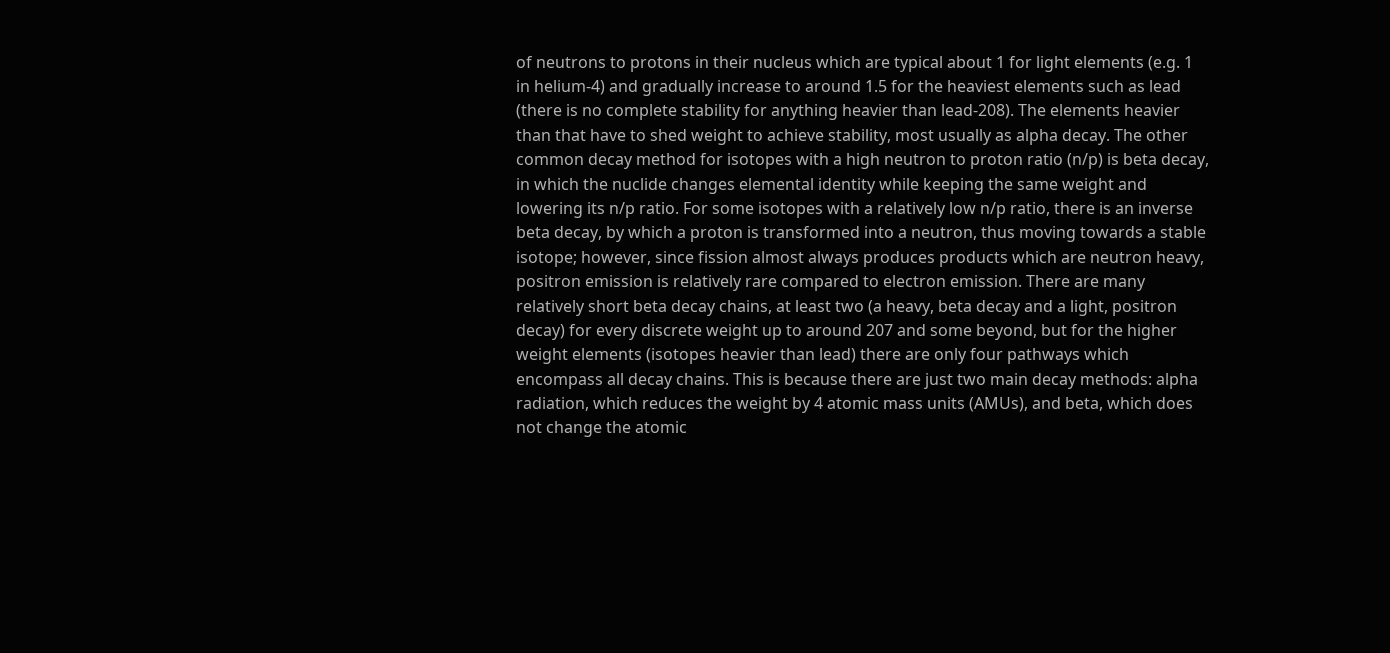of neutrons to protons in their nucleus which are typical about 1 for light elements (e.g. 1 in helium-4) and gradually increase to around 1.5 for the heaviest elements such as lead (there is no complete stability for anything heavier than lead-208). The elements heavier than that have to shed weight to achieve stability, most usually as alpha decay. The other common decay method for isotopes with a high neutron to proton ratio (n/p) is beta decay, in which the nuclide changes elemental identity while keeping the same weight and lowering its n/p ratio. For some isotopes with a relatively low n/p ratio, there is an inverse beta decay, by which a proton is transformed into a neutron, thus moving towards a stable isotope; however, since fission almost always produces products which are neutron heavy, positron emission is relatively rare compared to electron emission. There are many relatively short beta decay chains, at least two (a heavy, beta decay and a light, positron decay) for every discrete weight up to around 207 and some beyond, but for the higher weight elements (isotopes heavier than lead) there are only four pathways which encompass all decay chains. This is because there are just two main decay methods: alpha radiation, which reduces the weight by 4 atomic mass units (AMUs), and beta, which does not change the atomic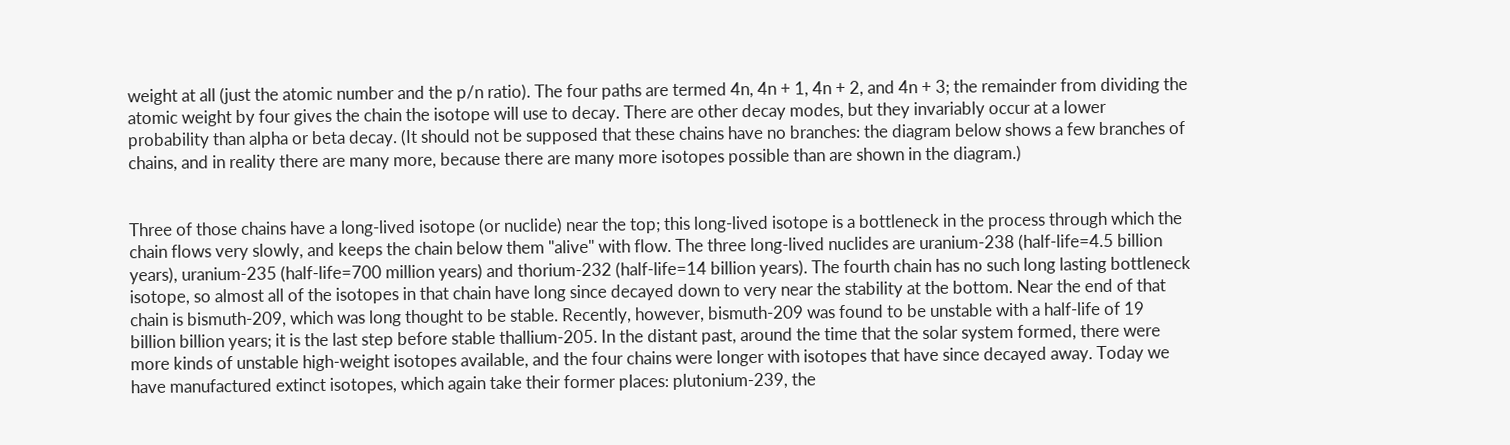weight at all (just the atomic number and the p/n ratio). The four paths are termed 4n, 4n + 1, 4n + 2, and 4n + 3; the remainder from dividing the atomic weight by four gives the chain the isotope will use to decay. There are other decay modes, but they invariably occur at a lower probability than alpha or beta decay. (It should not be supposed that these chains have no branches: the diagram below shows a few branches of chains, and in reality there are many more, because there are many more isotopes possible than are shown in the diagram.)


Three of those chains have a long-lived isotope (or nuclide) near the top; this long-lived isotope is a bottleneck in the process through which the chain flows very slowly, and keeps the chain below them "alive" with flow. The three long-lived nuclides are uranium-238 (half-life=4.5 billion years), uranium-235 (half-life=700 million years) and thorium-232 (half-life=14 billion years). The fourth chain has no such long lasting bottleneck isotope, so almost all of the isotopes in that chain have long since decayed down to very near the stability at the bottom. Near the end of that chain is bismuth-209, which was long thought to be stable. Recently, however, bismuth-209 was found to be unstable with a half-life of 19 billion billion years; it is the last step before stable thallium-205. In the distant past, around the time that the solar system formed, there were more kinds of unstable high-weight isotopes available, and the four chains were longer with isotopes that have since decayed away. Today we have manufactured extinct isotopes, which again take their former places: plutonium-239, the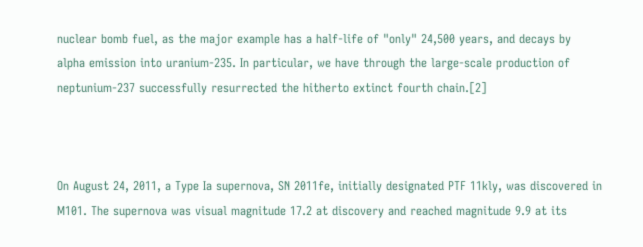nuclear bomb fuel, as the major example has a half-life of "only" 24,500 years, and decays by alpha emission into uranium-235. In particular, we have through the large-scale production of neptunium-237 successfully resurrected the hitherto extinct fourth chain.[2]



On August 24, 2011, a Type Ia supernova, SN 2011fe, initially designated PTF 11kly, was discovered in M101. The supernova was visual magnitude 17.2 at discovery and reached magnitude 9.9 at its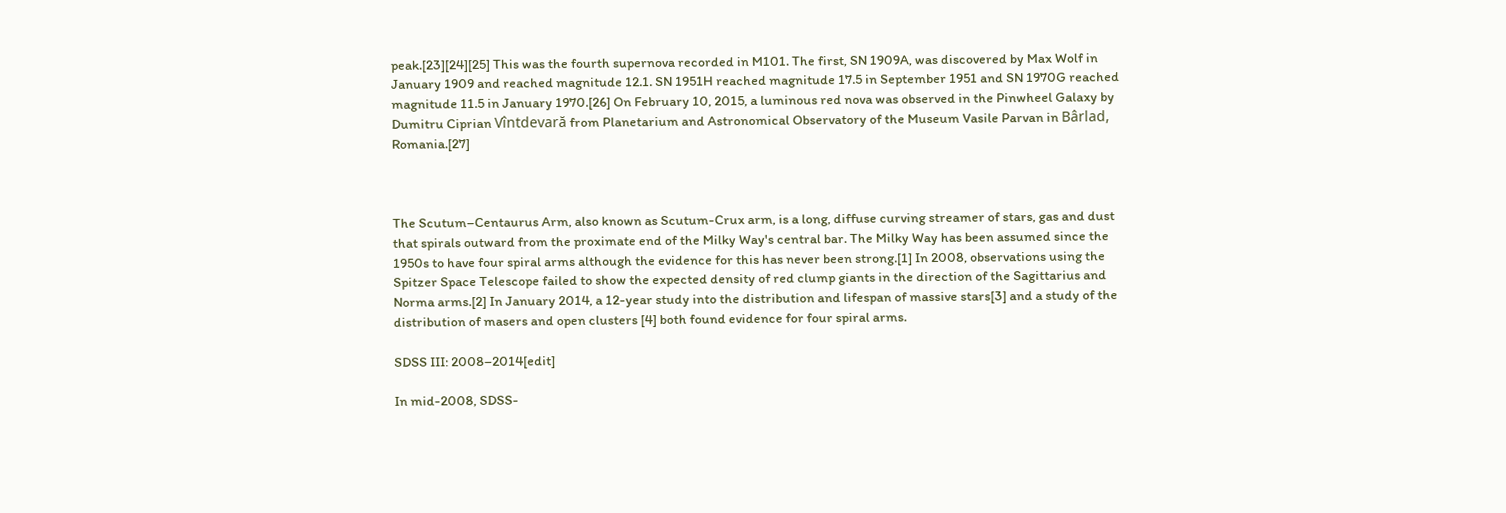peak.[23][24][25] This was the fourth supernova recorded in M101. The first, SN 1909A, was discovered by Max Wolf in January 1909 and reached magnitude 12.1. SN 1951H reached magnitude 17.5 in September 1951 and SN 1970G reached magnitude 11.5 in January 1970.[26] On February 10, 2015, a luminous red nova was observed in the Pinwheel Galaxy by Dumitru Ciprian Vîntdevară from Planetarium and Astronomical Observatory of the Museum Vasile Parvan in Bârlad, Romania.[27]



The Scutum–Centaurus Arm, also known as Scutum-Crux arm, is a long, diffuse curving streamer of stars, gas and dust that spirals outward from the proximate end of the Milky Way's central bar. The Milky Way has been assumed since the 1950s to have four spiral arms although the evidence for this has never been strong.[1] In 2008, observations using the Spitzer Space Telescope failed to show the expected density of red clump giants in the direction of the Sagittarius and Norma arms.[2] In January 2014, a 12-year study into the distribution and lifespan of massive stars[3] and a study of the distribution of masers and open clusters [4] both found evidence for four spiral arms.

SDSS III: 2008–2014[edit]

In mid-2008, SDSS-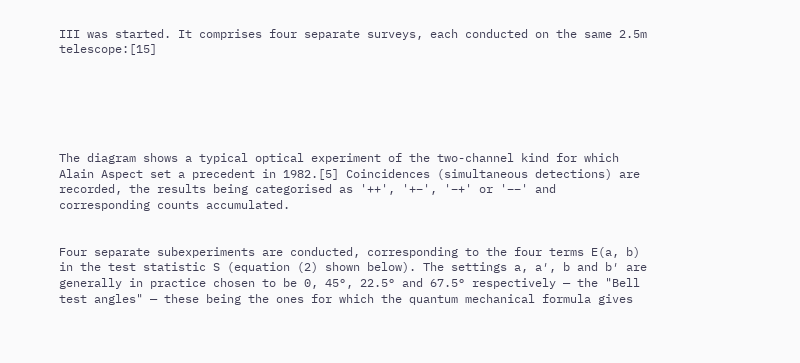III was started. It comprises four separate surveys, each conducted on the same 2.5m telescope:[15]






The diagram shows a typical optical experiment of the two-channel kind for which Alain Aspect set a precedent in 1982.[5] Coincidences (simultaneous detections) are recorded, the results being categorised as '++', '+−', '−+' or '−−' and corresponding counts accumulated.


Four separate subexperiments are conducted, corresponding to the four terms E(a, b) in the test statistic S (equation (2) shown below). The settings a, a′, b and b′ are generally in practice chosen to be 0, 45°, 22.5° and 67.5° respectively — the "Bell test angles" — these being the ones for which the quantum mechanical formula gives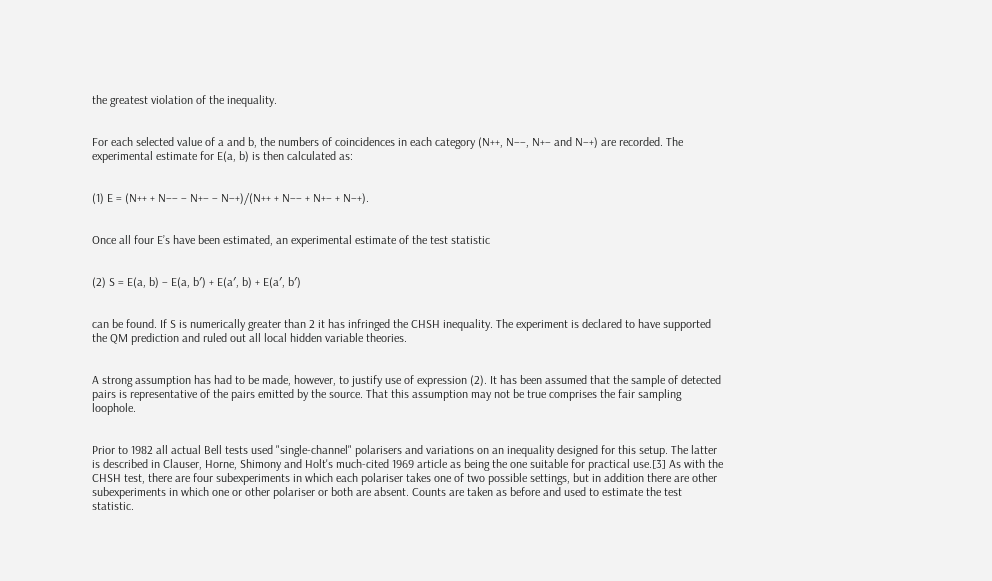the greatest violation of the inequality.


For each selected value of a and b, the numbers of coincidences in each category (N++, N−−, N+− and N−+) are recorded. The experimental estimate for E(a, b) is then calculated as:


(1) E = (N++ + N−− − N+− − N−+)/(N++ + N−− + N+− + N−+).


Once all four E’s have been estimated, an experimental estimate of the test statistic


(2) S = E(a, b) − E(a, b′) + E(a′, b) + E(a′, b′)


can be found. If S is numerically greater than 2 it has infringed the CHSH inequality. The experiment is declared to have supported the QM prediction and ruled out all local hidden variable theories.


A strong assumption has had to be made, however, to justify use of expression (2). It has been assumed that the sample of detected pairs is representative of the pairs emitted by the source. That this assumption may not be true comprises the fair sampling loophole.


Prior to 1982 all actual Bell tests used "single-channel" polarisers and variations on an inequality designed for this setup. The latter is described in Clauser, Horne, Shimony and Holt's much-cited 1969 article as being the one suitable for practical use.[3] As with the CHSH test, there are four subexperiments in which each polariser takes one of two possible settings, but in addition there are other subexperiments in which one or other polariser or both are absent. Counts are taken as before and used to estimate the test statistic.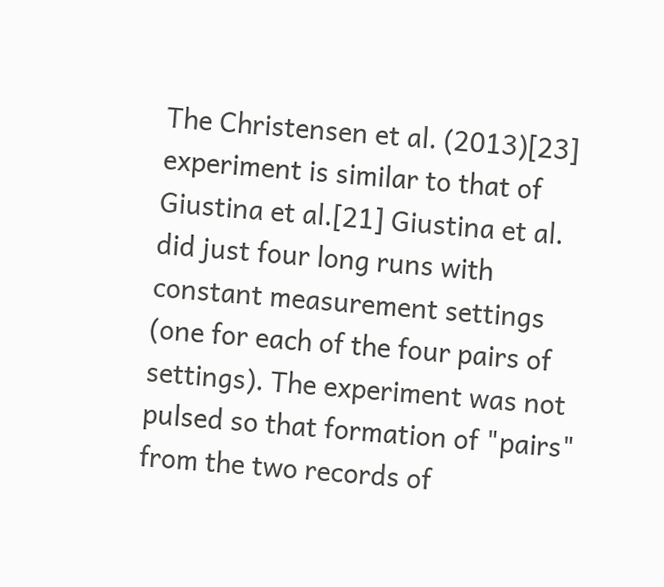The Christensen et al. (2013)[23] experiment is similar to that of Giustina et al.[21] Giustina et al. did just four long runs with constant measurement settings (one for each of the four pairs of settings). The experiment was not pulsed so that formation of "pairs" from the two records of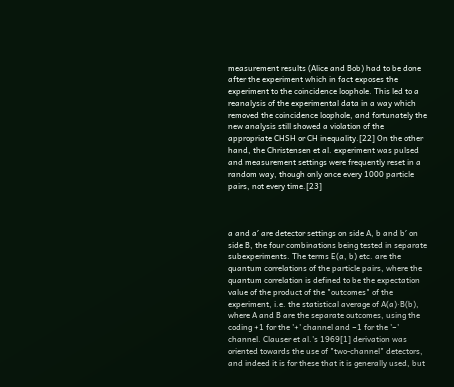measurement results (Alice and Bob) had to be done after the experiment which in fact exposes the experiment to the coincidence loophole. This led to a reanalysis of the experimental data in a way which removed the coincidence loophole, and fortunately the new analysis still showed a violation of the appropriate CHSH or CH inequality.[22] On the other hand, the Christensen et al. experiment was pulsed and measurement settings were frequently reset in a random way, though only once every 1000 particle pairs, not every time.[23]



a and a′ are detector settings on side A, b and b′ on side B, the four combinations being tested in separate subexperiments. The terms E(a, b) etc. are the quantum correlations of the particle pairs, where the quantum correlation is defined to be the expectation value of the product of the "outcomes" of the experiment, i.e. the statistical average of A(a)·B(b), where A and B are the separate outcomes, using the coding +1 for the '+' channel and −1 for the '−' channel. Clauser et al.'s 1969[1] derivation was oriented towards the use of "two-channel" detectors, and indeed it is for these that it is generally used, but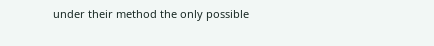under their method the only possible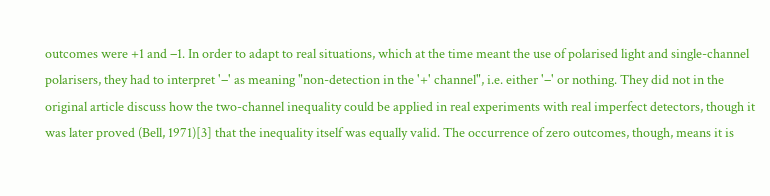outcomes were +1 and −1. In order to adapt to real situations, which at the time meant the use of polarised light and single-channel polarisers, they had to interpret '−' as meaning "non-detection in the '+' channel", i.e. either '−' or nothing. They did not in the original article discuss how the two-channel inequality could be applied in real experiments with real imperfect detectors, though it was later proved (Bell, 1971)[3] that the inequality itself was equally valid. The occurrence of zero outcomes, though, means it is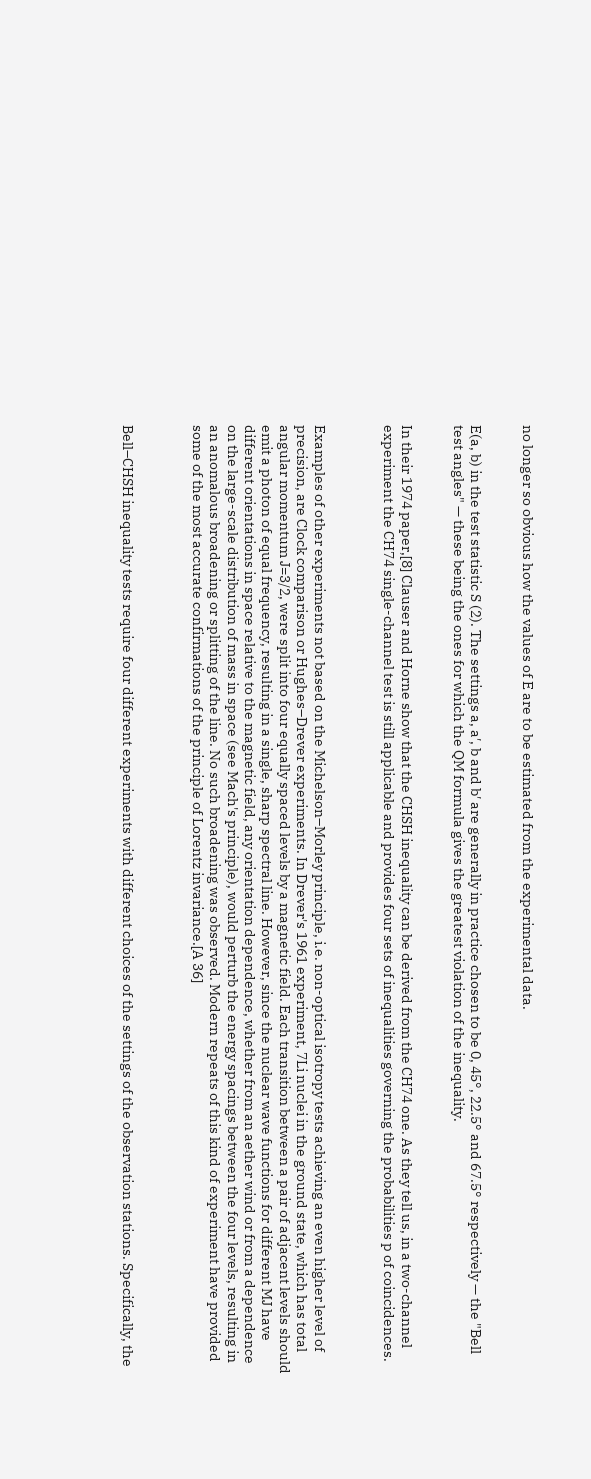no longer so obvious how the values of E are to be estimated from the experimental data.


E(a, b) in the test statistic S (2). The settings a, a′, b and b′ are generally in practice chosen to be 0, 45°, 22.5° and 67.5° respectively — the "Bell test angles" — these being the ones for which the QM formula gives the greatest violation of the inequality.


In their 1974 paper,[8] Clauser and Horne show that the CHSH inequality can be derived from the CH74 one. As they tell us, in a two-channel experiment the CH74 single-channel test is still applicable and provides four sets of inequalities governing the probabilities p of coincidences.



Examples of other experiments not based on the Michelson–Morley principle, i.e. non-optical isotropy tests achieving an even higher level of precision, are Clock comparison or Hughes–Drever experiments. In Drever's 1961 experiment, 7Li nuclei in the ground state, which has total angular momentum J=3/2, were split into four equally spaced levels by a magnetic field. Each transition between a pair of adjacent levels should emit a photon of equal frequency, resulting in a single, sharp spectral line. However, since the nuclear wave functions for different MJ have different orientations in space relative to the magnetic field, any orientation dependence, whether from an aether wind or from a dependence on the large-scale distribution of mass in space (see Mach's principle), would perturb the energy spacings between the four levels, resulting in an anomalous broadening or splitting of the line. No such broadening was observed. Modern repeats of this kind of experiment have provided some of the most accurate confirmations of the principle of Lorentz invariance.[A 36]



Bell–CHSH inequality tests require four different experiments with different choices of the settings of the observation stations. Specifically, the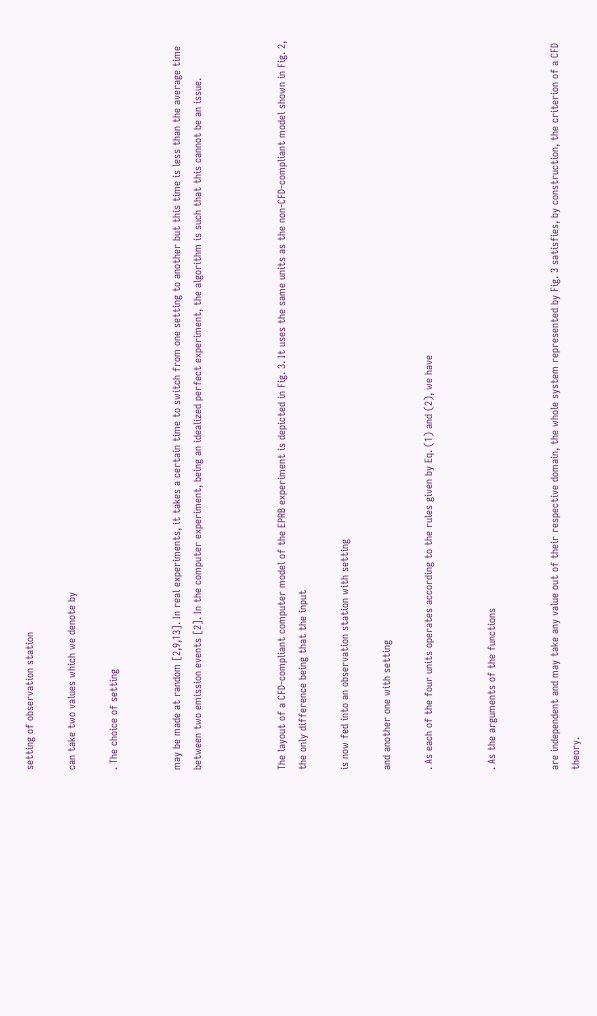setting of observation station

can take two values which we denote by

. The choice of setting


may be made at random [2,9,13]. In real experiments, it takes a certain time to switch from one setting to another but this time is less than the average time between two emission events [2]. In the computer experiment, being an idealized perfect experiment, the algorithm is such that this cannot be an issue.



The layout of a CFD-compliant computer model of the EPRB experiment is depicted in Fig. 3. It uses the same units as the non-CFD-compliant model shown in Fig. 2, the only difference being that the input

is now fed into an observation station with setting

and another one with setting

. As each of the four units operates according to the rules given by Eq. (1) and (2), we have


. As the arguments of the functions


are independent and may take any value out of their respective domain, the whole system represented by Fig. 3 satisfies, by construction, the criterion of a CFD theory.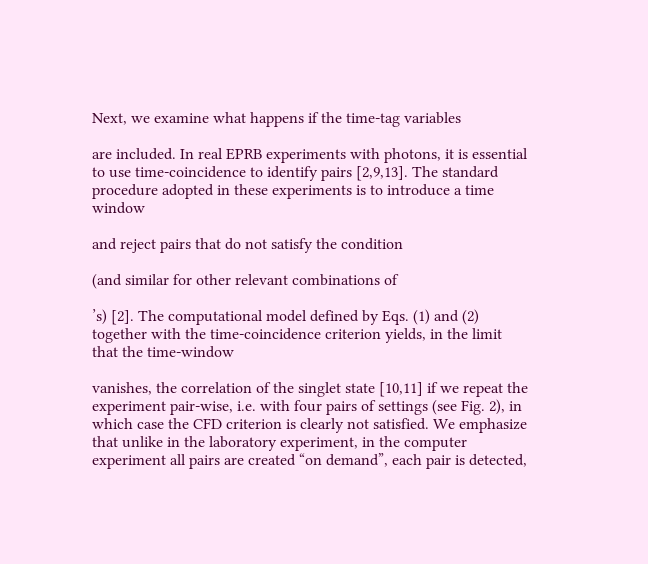Next, we examine what happens if the time-tag variables

are included. In real EPRB experiments with photons, it is essential to use time-coincidence to identify pairs [2,9,13]. The standard procedure adopted in these experiments is to introduce a time window

and reject pairs that do not satisfy the condition

(and similar for other relevant combinations of

’s) [2]. The computational model defined by Eqs. (1) and (2) together with the time-coincidence criterion yields, in the limit that the time-window

vanishes, the correlation of the singlet state [10,11] if we repeat the experiment pair-wise, i.e. with four pairs of settings (see Fig. 2), in which case the CFD criterion is clearly not satisfied. We emphasize that unlike in the laboratory experiment, in the computer experiment all pairs are created “on demand”, each pair is detected,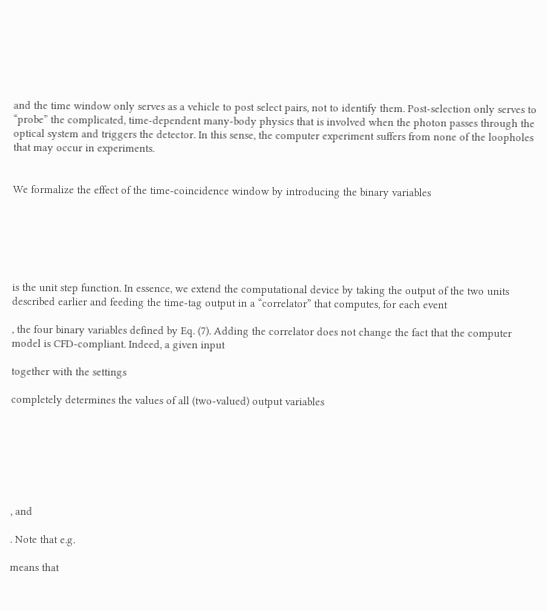and the time window only serves as a vehicle to post select pairs, not to identify them. Post-selection only serves to “probe” the complicated, time-dependent many-body physics that is involved when the photon passes through the optical system and triggers the detector. In this sense, the computer experiment suffers from none of the loopholes that may occur in experiments.


We formalize the effect of the time-coincidence window by introducing the binary variables






is the unit step function. In essence, we extend the computational device by taking the output of the two units described earlier and feeding the time-tag output in a “correlator” that computes, for each event

, the four binary variables defined by Eq. (7). Adding the correlator does not change the fact that the computer model is CFD-compliant. Indeed, a given input

together with the settings

completely determines the values of all (two-valued) output variables







, and

. Note that e.g.

means that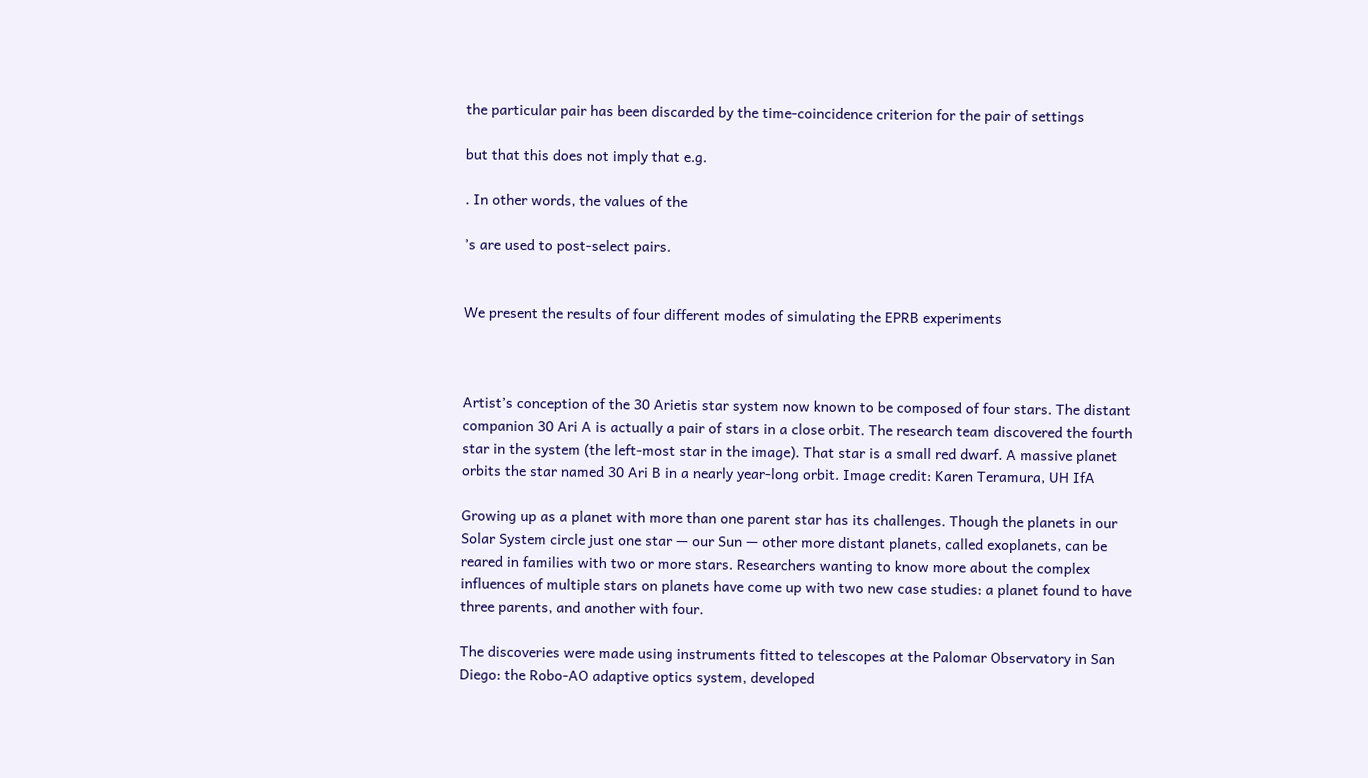the particular pair has been discarded by the time-coincidence criterion for the pair of settings

but that this does not imply that e.g.

. In other words, the values of the

’s are used to post-select pairs.


We present the results of four different modes of simulating the EPRB experiments



Artist’s conception of the 30 Arietis star system now known to be composed of four stars. The distant companion 30 Ari A is actually a pair of stars in a close orbit. The research team discovered the fourth star in the system (the left-most star in the image). That star is a small red dwarf. A massive planet orbits the star named 30 Ari B in a nearly year-long orbit. Image credit: Karen Teramura, UH IfA

Growing up as a planet with more than one parent star has its challenges. Though the planets in our Solar System circle just one star — our Sun — other more distant planets, called exoplanets, can be reared in families with two or more stars. Researchers wanting to know more about the complex influences of multiple stars on planets have come up with two new case studies: a planet found to have three parents, and another with four.

The discoveries were made using instruments fitted to telescopes at the Palomar Observatory in San Diego: the Robo-AO adaptive optics system, developed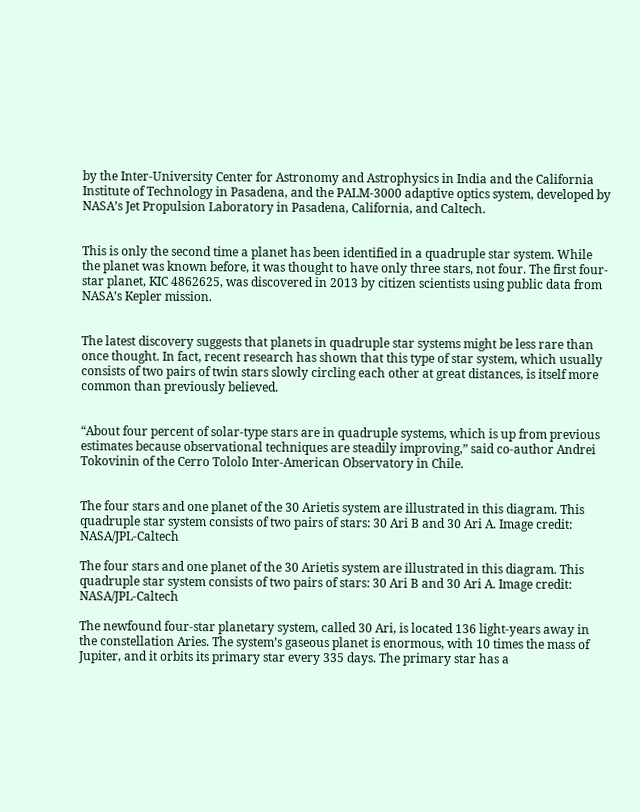by the Inter-University Center for Astronomy and Astrophysics in India and the California Institute of Technology in Pasadena, and the PALM-3000 adaptive optics system, developed by NASA’s Jet Propulsion Laboratory in Pasadena, California, and Caltech.


This is only the second time a planet has been identified in a quadruple star system. While the planet was known before, it was thought to have only three stars, not four. The first four-star planet, KIC 4862625, was discovered in 2013 by citizen scientists using public data from NASA’s Kepler mission.


The latest discovery suggests that planets in quadruple star systems might be less rare than once thought. In fact, recent research has shown that this type of star system, which usually consists of two pairs of twin stars slowly circling each other at great distances, is itself more common than previously believed.


“About four percent of solar-type stars are in quadruple systems, which is up from previous estimates because observational techniques are steadily improving,” said co-author Andrei Tokovinin of the Cerro Tololo Inter-American Observatory in Chile.


The four stars and one planet of the 30 Arietis system are illustrated in this diagram. This quadruple star system consists of two pairs of stars: 30 Ari B and 30 Ari A. Image credit: NASA/JPL-Caltech

The four stars and one planet of the 30 Arietis system are illustrated in this diagram. This quadruple star system consists of two pairs of stars: 30 Ari B and 30 Ari A. Image credit: NASA/JPL-Caltech

The newfound four-star planetary system, called 30 Ari, is located 136 light-years away in the constellation Aries. The system’s gaseous planet is enormous, with 10 times the mass of Jupiter, and it orbits its primary star every 335 days. The primary star has a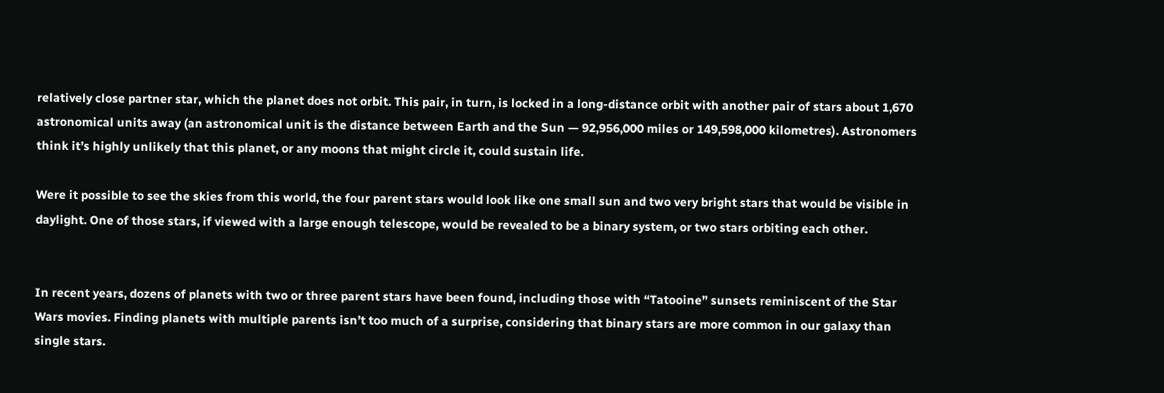relatively close partner star, which the planet does not orbit. This pair, in turn, is locked in a long-distance orbit with another pair of stars about 1,670 astronomical units away (an astronomical unit is the distance between Earth and the Sun — 92,956,000 miles or 149,598,000 kilometres). Astronomers think it’s highly unlikely that this planet, or any moons that might circle it, could sustain life.

Were it possible to see the skies from this world, the four parent stars would look like one small sun and two very bright stars that would be visible in daylight. One of those stars, if viewed with a large enough telescope, would be revealed to be a binary system, or two stars orbiting each other.


In recent years, dozens of planets with two or three parent stars have been found, including those with “Tatooine” sunsets reminiscent of the Star Wars movies. Finding planets with multiple parents isn’t too much of a surprise, considering that binary stars are more common in our galaxy than single stars.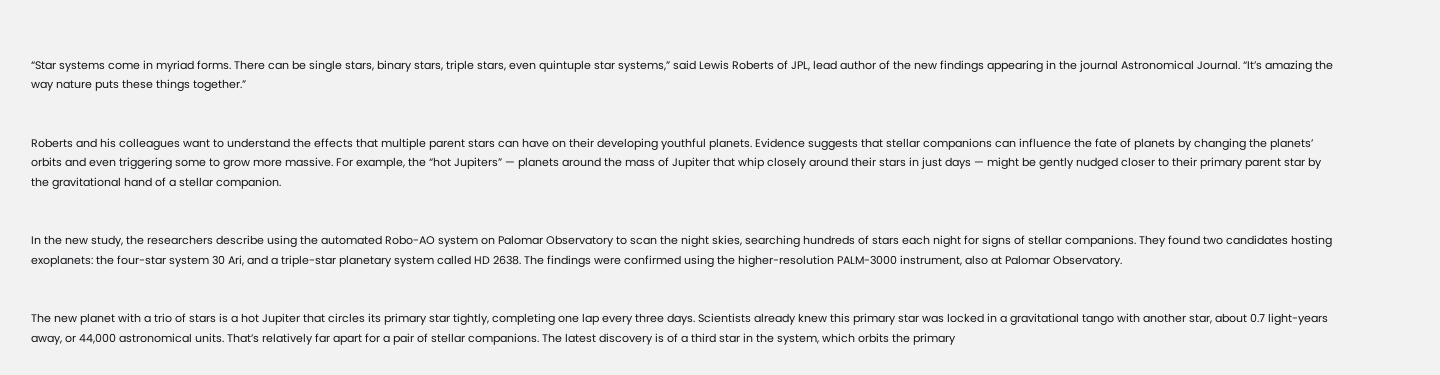“Star systems come in myriad forms. There can be single stars, binary stars, triple stars, even quintuple star systems,” said Lewis Roberts of JPL, lead author of the new findings appearing in the journal Astronomical Journal. “It’s amazing the way nature puts these things together.”


Roberts and his colleagues want to understand the effects that multiple parent stars can have on their developing youthful planets. Evidence suggests that stellar companions can influence the fate of planets by changing the planets’ orbits and even triggering some to grow more massive. For example, the “hot Jupiters” — planets around the mass of Jupiter that whip closely around their stars in just days — might be gently nudged closer to their primary parent star by the gravitational hand of a stellar companion.


In the new study, the researchers describe using the automated Robo-AO system on Palomar Observatory to scan the night skies, searching hundreds of stars each night for signs of stellar companions. They found two candidates hosting exoplanets: the four-star system 30 Ari, and a triple-star planetary system called HD 2638. The findings were confirmed using the higher-resolution PALM-3000 instrument, also at Palomar Observatory.


The new planet with a trio of stars is a hot Jupiter that circles its primary star tightly, completing one lap every three days. Scientists already knew this primary star was locked in a gravitational tango with another star, about 0.7 light-years away, or 44,000 astronomical units. That’s relatively far apart for a pair of stellar companions. The latest discovery is of a third star in the system, which orbits the primary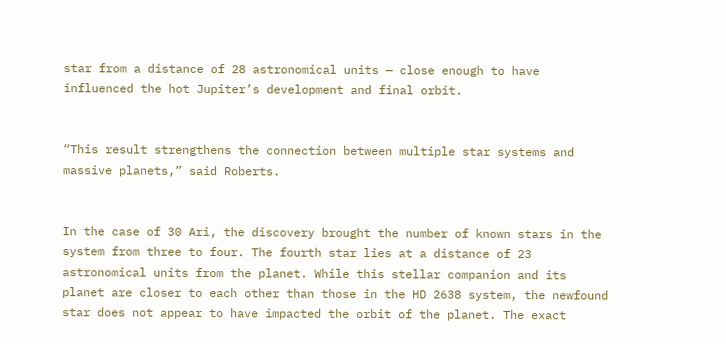star from a distance of 28 astronomical units — close enough to have influenced the hot Jupiter’s development and final orbit.


“This result strengthens the connection between multiple star systems and massive planets,” said Roberts.


In the case of 30 Ari, the discovery brought the number of known stars in the system from three to four. The fourth star lies at a distance of 23 astronomical units from the planet. While this stellar companion and its planet are closer to each other than those in the HD 2638 system, the newfound star does not appear to have impacted the orbit of the planet. The exact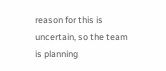reason for this is uncertain, so the team is planning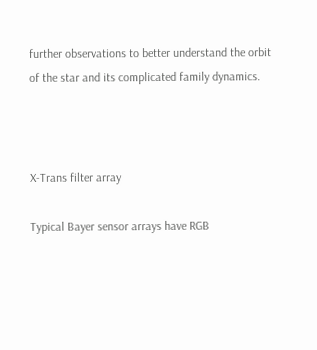further observations to better understand the orbit of the star and its complicated family dynamics.



X-Trans filter array

Typical Bayer sensor arrays have RGB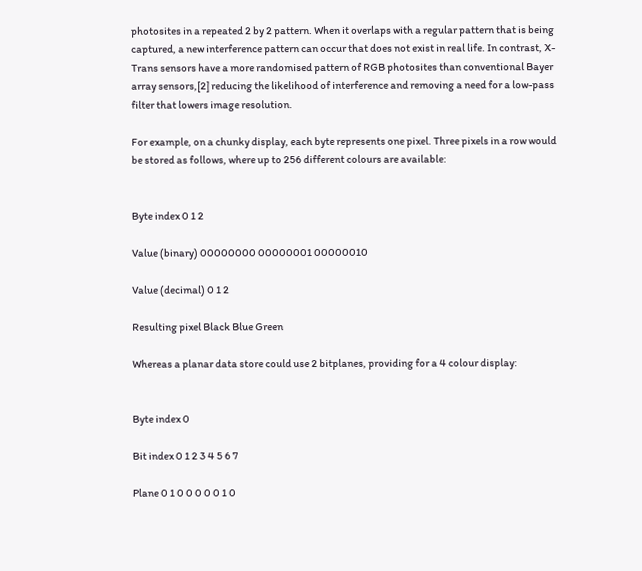photosites in a repeated 2 by 2 pattern. When it overlaps with a regular pattern that is being captured, a new interference pattern can occur that does not exist in real life. In contrast, X-Trans sensors have a more randomised pattern of RGB photosites than conventional Bayer array sensors,[2] reducing the likelihood of interference and removing a need for a low-pass filter that lowers image resolution.

For example, on a chunky display, each byte represents one pixel. Three pixels in a row would be stored as follows, where up to 256 different colours are available:


Byte index 0 1 2

Value (binary) 00000000 00000001 00000010

Value (decimal) 0 1 2

Resulting pixel Black Blue Green

Whereas a planar data store could use 2 bitplanes, providing for a 4 colour display:


Byte index 0

Bit index 0 1 2 3 4 5 6 7

Plane 0 1 0 0 0 0 0 1 0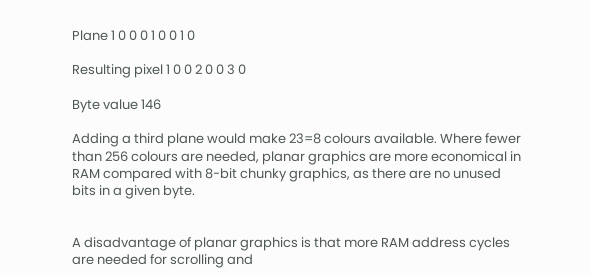Plane 1 0 0 0 1 0 0 1 0

Resulting pixel 1 0 0 2 0 0 3 0

Byte value 146

Adding a third plane would make 23=8 colours available. Where fewer than 256 colours are needed, planar graphics are more economical in RAM compared with 8-bit chunky graphics, as there are no unused bits in a given byte.


A disadvantage of planar graphics is that more RAM address cycles are needed for scrolling and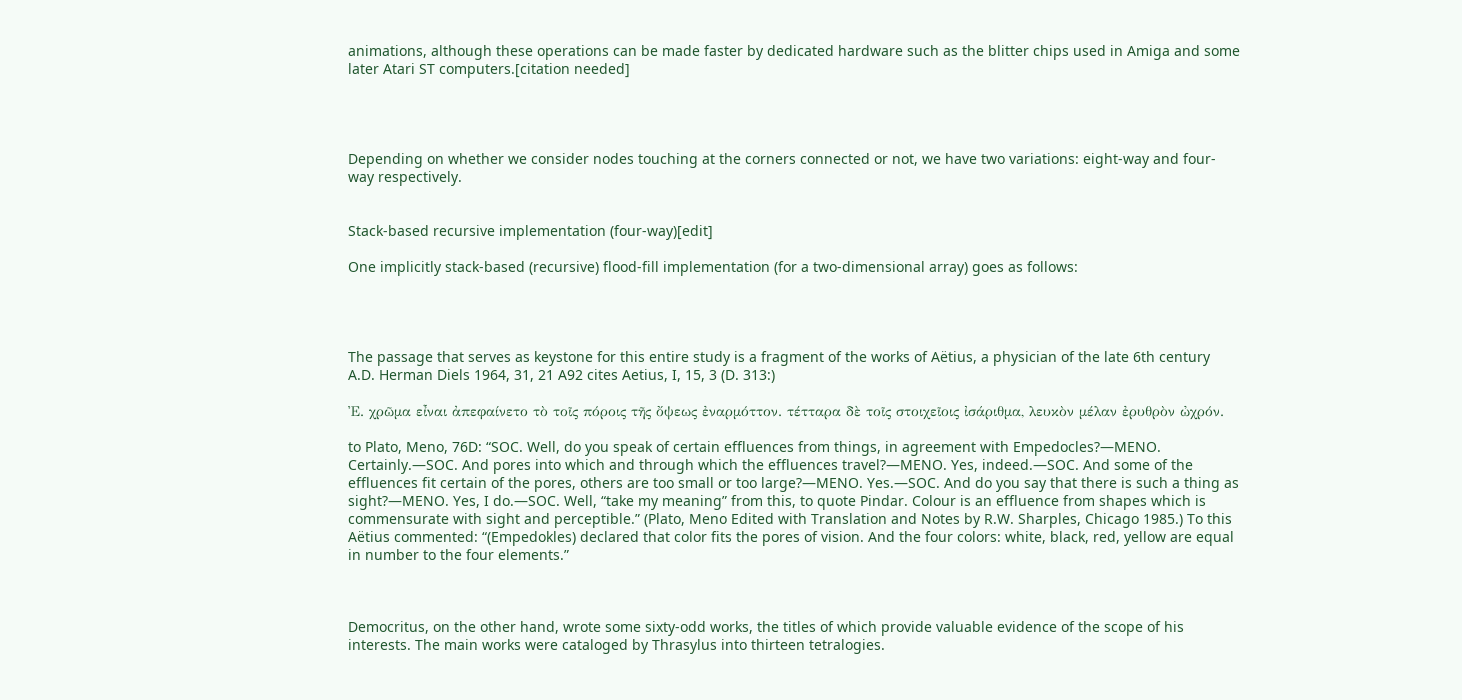animations, although these operations can be made faster by dedicated hardware such as the blitter chips used in Amiga and some later Atari ST computers.[citation needed]




Depending on whether we consider nodes touching at the corners connected or not, we have two variations: eight-way and four-way respectively.


Stack-based recursive implementation (four-way)[edit]

One implicitly stack-based (recursive) flood-fill implementation (for a two-dimensional array) goes as follows:




The passage that serves as keystone for this entire study is a fragment of the works of Aëtius, a physician of the late 6th century A.D. Herman Diels 1964, 31, 21 A92 cites Aetius, I, 15, 3 (D. 313:)

Ἐ. χρῶμα εἶναι ἀπεφαίνετο τὸ τοῖς πόροις τῆς ὄψεως ἐναρμόττον. τέτταρα δὲ τοῖς στοιχεῖοις ἰσάριθμα, λευκὸν μέλαν ἐρυθρὸν ὠχρόν.

to Plato, Meno, 76D: “SOC. Well, do you speak of certain effluences from things, in agreement with Empedocles?—MENO. Certainly.—SOC. And pores into which and through which the effluences travel?—MENO. Yes, indeed.—SOC. And some of the effluences fit certain of the pores, others are too small or too large?—MENO. Yes.—SOC. And do you say that there is such a thing as sight?—MENO. Yes, I do.—SOC. Well, “take my meaning” from this, to quote Pindar. Colour is an effluence from shapes which is commensurate with sight and perceptible.” (Plato, Meno Edited with Translation and Notes by R.W. Sharples, Chicago 1985.) To this Aëtius commented: “(Empedokles) declared that color fits the pores of vision. And the four colors: white, black, red, yellow are equal in number to the four elements.”



Democritus, on the other hand, wrote some sixty-odd works, the titles of which provide valuable evidence of the scope of his interests. The main works were cataloged by Thrasylus into thirteen tetralogies.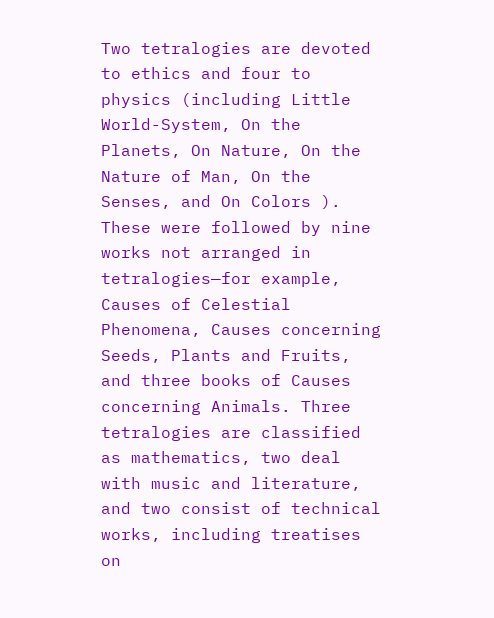Two tetralogies are devoted to ethics and four to physics (including Little World-System, On the Planets, On Nature, On the Nature of Man, On the Senses, and On Colors ). These were followed by nine works not arranged in tetralogies—for example, Causes of Celestial Phenomena, Causes concerning Seeds, Plants and Fruits, and three books of Causes concerning Animals. Three tetralogies are classified as mathematics, two deal with music and literature, and two consist of technical works, including treatises on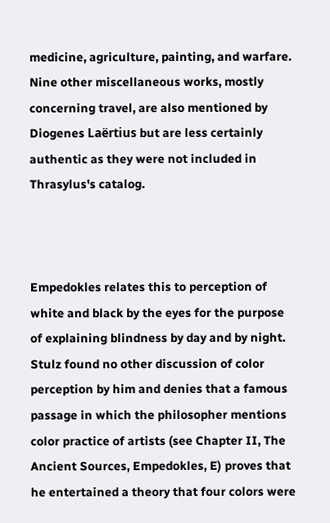medicine, agriculture, painting, and warfare. Nine other miscellaneous works, mostly concerning travel, are also mentioned by Diogenes Laërtius but are less certainly authentic as they were not included in Thrasylus's catalog.



Empedokles relates this to perception of white and black by the eyes for the purpose of explaining blindness by day and by night. Stulz found no other discussion of color perception by him and denies that a famous passage in which the philosopher mentions color practice of artists (see Chapter II, The Ancient Sources, Empedokles, E) proves that he entertained a theory that four colors were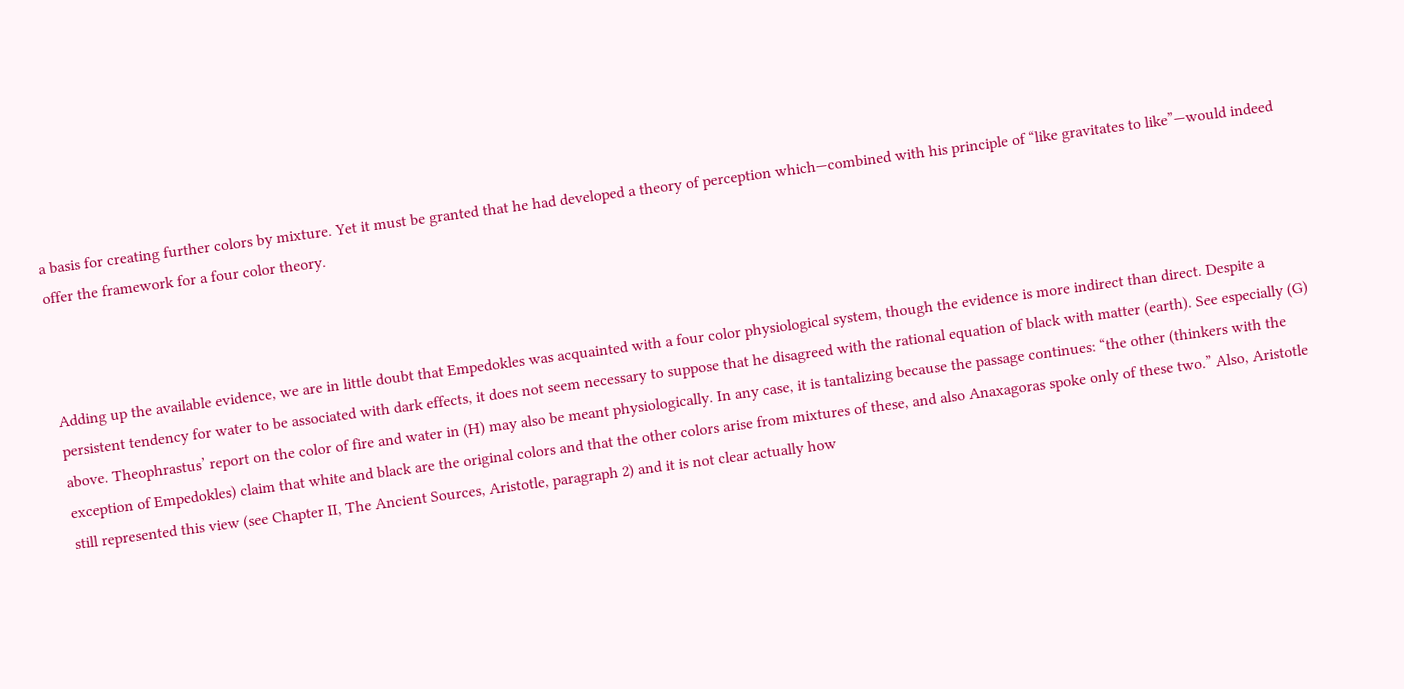a basis for creating further colors by mixture. Yet it must be granted that he had developed a theory of perception which—combined with his principle of “like gravitates to like”—would indeed offer the framework for a four color theory.



Adding up the available evidence, we are in little doubt that Empedokles was acquainted with a four color physiological system, though the evidence is more indirect than direct. Despite a persistent tendency for water to be associated with dark effects, it does not seem necessary to suppose that he disagreed with the rational equation of black with matter (earth). See especially (G) above. Theophrastus’ report on the color of fire and water in (H) may also be meant physiologically. In any case, it is tantalizing because the passage continues: “the other (thinkers with the exception of Empedokles) claim that white and black are the original colors and that the other colors arise from mixtures of these, and also Anaxagoras spoke only of these two.” Also, Aristotle still represented this view (see Chapter II, The Ancient Sources, Aristotle, paragraph 2) and it is not clear actually how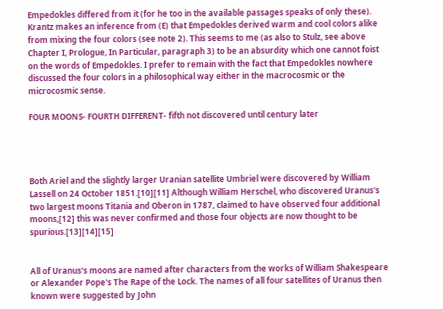Empedokles differed from it (for he too in the available passages speaks of only these). Krantz makes an inference from (E) that Empedokles derived warm and cool colors alike from mixing the four colors (see note 2). This seems to me (as also to Stulz, see above Chapter I, Prologue, In Particular, paragraph 3) to be an absurdity which one cannot foist on the words of Empedokles. I prefer to remain with the fact that Empedokles nowhere discussed the four colors in a philosophical way either in the macrocosmic or the microcosmic sense.

FOUR MOONS- FOURTH DIFFERENT- fifth not discovered until century later




Both Ariel and the slightly larger Uranian satellite Umbriel were discovered by William Lassell on 24 October 1851.[10][11] Although William Herschel, who discovered Uranus's two largest moons Titania and Oberon in 1787, claimed to have observed four additional moons,[12] this was never confirmed and those four objects are now thought to be spurious.[13][14][15]


All of Uranus's moons are named after characters from the works of William Shakespeare or Alexander Pope's The Rape of the Lock. The names of all four satellites of Uranus then known were suggested by John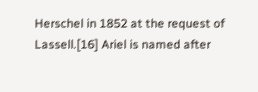Herschel in 1852 at the request of Lassell.[16] Ariel is named after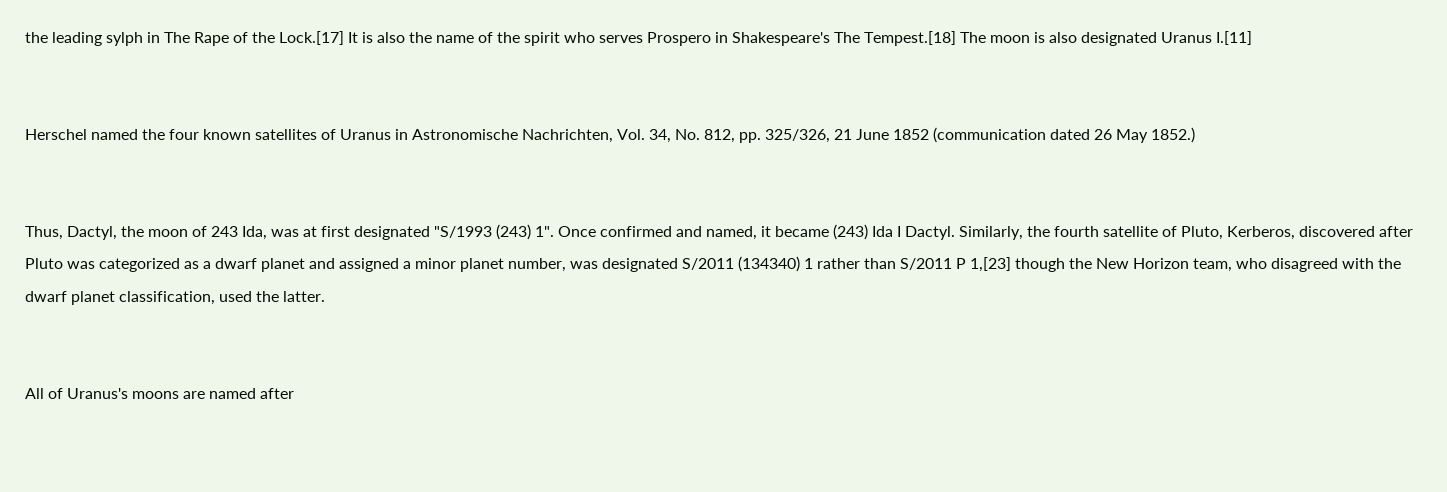the leading sylph in The Rape of the Lock.[17] It is also the name of the spirit who serves Prospero in Shakespeare's The Tempest.[18] The moon is also designated Uranus I.[11]


Herschel named the four known satellites of Uranus in Astronomische Nachrichten, Vol. 34, No. 812, pp. 325/326, 21 June 1852 (communication dated 26 May 1852.)


Thus, Dactyl, the moon of 243 Ida, was at first designated "S/1993 (243) 1". Once confirmed and named, it became (243) Ida I Dactyl. Similarly, the fourth satellite of Pluto, Kerberos, discovered after Pluto was categorized as a dwarf planet and assigned a minor planet number, was designated S/2011 (134340) 1 rather than S/2011 P 1,[23] though the New Horizon team, who disagreed with the dwarf planet classification, used the latter.


All of Uranus's moons are named after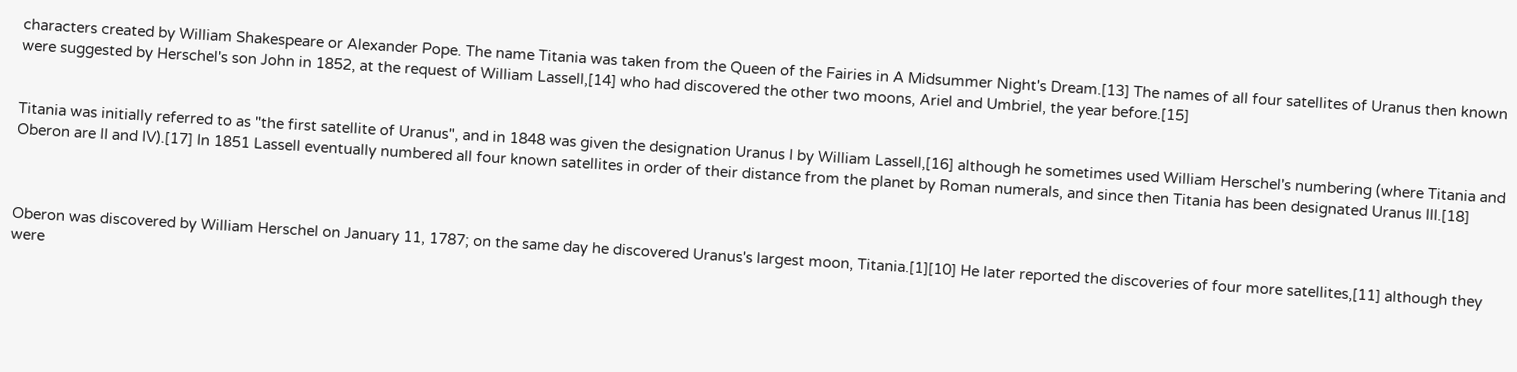characters created by William Shakespeare or Alexander Pope. The name Titania was taken from the Queen of the Fairies in A Midsummer Night's Dream.[13] The names of all four satellites of Uranus then known were suggested by Herschel's son John in 1852, at the request of William Lassell,[14] who had discovered the other two moons, Ariel and Umbriel, the year before.[15]


Titania was initially referred to as "the first satellite of Uranus", and in 1848 was given the designation Uranus I by William Lassell,[16] although he sometimes used William Herschel's numbering (where Titania and Oberon are II and IV).[17] In 1851 Lassell eventually numbered all four known satellites in order of their distance from the planet by Roman numerals, and since then Titania has been designated Uranus III.[18]



Oberon was discovered by William Herschel on January 11, 1787; on the same day he discovered Uranus's largest moon, Titania.[1][10] He later reported the discoveries of four more satellites,[11] although they were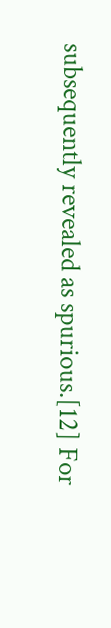subsequently revealed as spurious.[12] For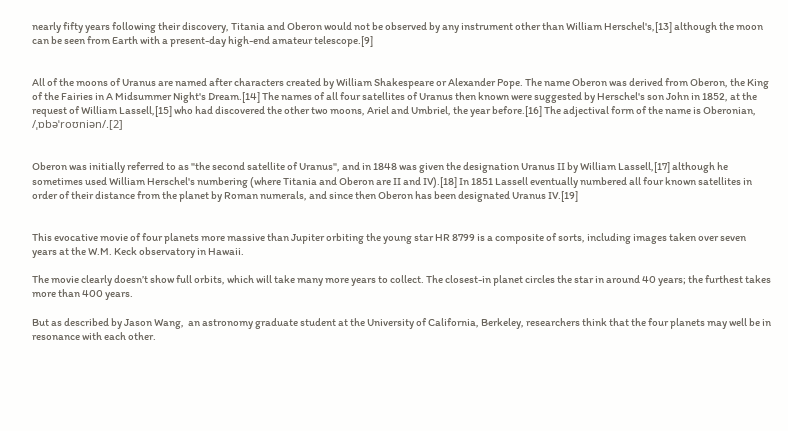nearly fifty years following their discovery, Titania and Oberon would not be observed by any instrument other than William Herschel's,[13] although the moon can be seen from Earth with a present-day high-end amateur telescope.[9]


All of the moons of Uranus are named after characters created by William Shakespeare or Alexander Pope. The name Oberon was derived from Oberon, the King of the Fairies in A Midsummer Night's Dream.[14] The names of all four satellites of Uranus then known were suggested by Herschel's son John in 1852, at the request of William Lassell,[15] who had discovered the other two moons, Ariel and Umbriel, the year before.[16] The adjectival form of the name is Oberonian, /ˌɒbəˈroʊniən/.[2]


Oberon was initially referred to as "the second satellite of Uranus", and in 1848 was given the designation Uranus II by William Lassell,[17] although he sometimes used William Herschel's numbering (where Titania and Oberon are II and IV).[18] In 1851 Lassell eventually numbered all four known satellites in order of their distance from the planet by Roman numerals, and since then Oberon has been designated Uranus IV.[19]


This evocative movie of four planets more massive than Jupiter orbiting the young star HR 8799 is a composite of sorts, including images taken over seven years at the W.M. Keck observatory in Hawaii.

The movie clearly doesn’t show full orbits, which will take many more years to collect. The closest-in planet circles the star in around 40 years; the furthest takes more than 400 years.

But as described by Jason Wang,  an astronomy graduate student at the University of California, Berkeley, researchers think that the four planets may well be in resonance with each other.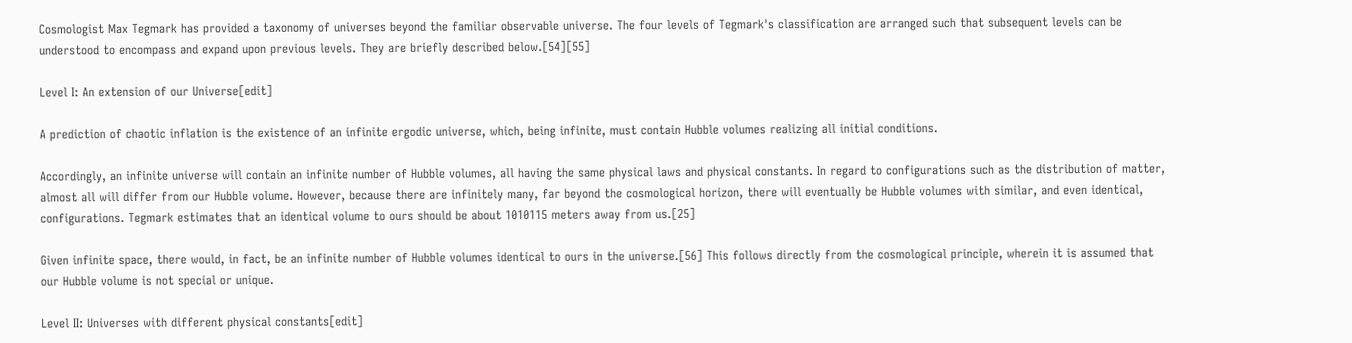Cosmologist Max Tegmark has provided a taxonomy of universes beyond the familiar observable universe. The four levels of Tegmark's classification are arranged such that subsequent levels can be understood to encompass and expand upon previous levels. They are briefly described below.[54][55]

Level I: An extension of our Universe[edit]

A prediction of chaotic inflation is the existence of an infinite ergodic universe, which, being infinite, must contain Hubble volumes realizing all initial conditions.

Accordingly, an infinite universe will contain an infinite number of Hubble volumes, all having the same physical laws and physical constants. In regard to configurations such as the distribution of matter, almost all will differ from our Hubble volume. However, because there are infinitely many, far beyond the cosmological horizon, there will eventually be Hubble volumes with similar, and even identical, configurations. Tegmark estimates that an identical volume to ours should be about 1010115 meters away from us.[25]

Given infinite space, there would, in fact, be an infinite number of Hubble volumes identical to ours in the universe.[56] This follows directly from the cosmological principle, wherein it is assumed that our Hubble volume is not special or unique.

Level II: Universes with different physical constants[edit]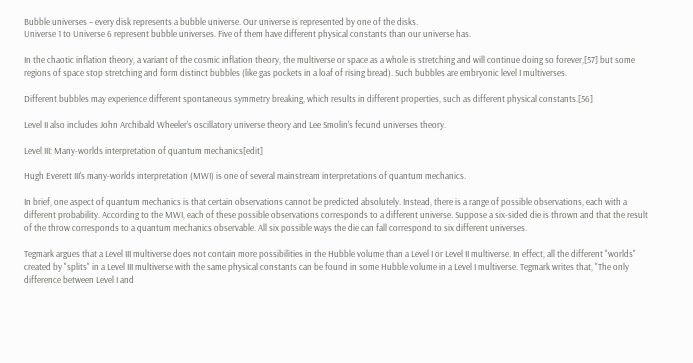Bubble universes – every disk represents a bubble universe. Our universe is represented by one of the disks.
Universe 1 to Universe 6 represent bubble universes. Five of them have different physical constants than our universe has.

In the chaotic inflation theory, a variant of the cosmic inflation theory, the multiverse or space as a whole is stretching and will continue doing so forever,[57] but some regions of space stop stretching and form distinct bubbles (like gas pockets in a loaf of rising bread). Such bubbles are embryonic level I multiverses.

Different bubbles may experience different spontaneous symmetry breaking, which results in different properties, such as different physical constants.[56]

Level II also includes John Archibald Wheeler's oscillatory universe theory and Lee Smolin's fecund universes theory.

Level III: Many-worlds interpretation of quantum mechanics[edit]

Hugh Everett III's many-worlds interpretation (MWI) is one of several mainstream interpretations of quantum mechanics.

In brief, one aspect of quantum mechanics is that certain observations cannot be predicted absolutely. Instead, there is a range of possible observations, each with a different probability. According to the MWI, each of these possible observations corresponds to a different universe. Suppose a six-sided die is thrown and that the result of the throw corresponds to a quantum mechanics observable. All six possible ways the die can fall correspond to six different universes.

Tegmark argues that a Level III multiverse does not contain more possibilities in the Hubble volume than a Level I or Level II multiverse. In effect, all the different "worlds" created by "splits" in a Level III multiverse with the same physical constants can be found in some Hubble volume in a Level I multiverse. Tegmark writes that, "The only difference between Level I and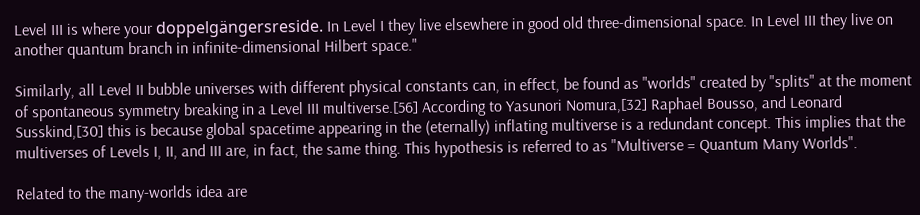Level III is where your doppelgängersreside. In Level I they live elsewhere in good old three-dimensional space. In Level III they live on another quantum branch in infinite-dimensional Hilbert space."

Similarly, all Level II bubble universes with different physical constants can, in effect, be found as "worlds" created by "splits" at the moment of spontaneous symmetry breaking in a Level III multiverse.[56] According to Yasunori Nomura,[32] Raphael Bousso, and Leonard Susskind,[30] this is because global spacetime appearing in the (eternally) inflating multiverse is a redundant concept. This implies that the multiverses of Levels I, II, and III are, in fact, the same thing. This hypothesis is referred to as "Multiverse = Quantum Many Worlds".

Related to the many-worlds idea are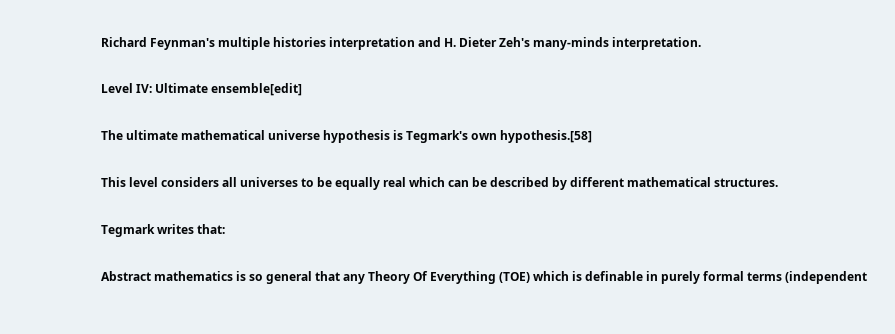Richard Feynman's multiple histories interpretation and H. Dieter Zeh's many-minds interpretation.

Level IV: Ultimate ensemble[edit]

The ultimate mathematical universe hypothesis is Tegmark's own hypothesis.[58]

This level considers all universes to be equally real which can be described by different mathematical structures.

Tegmark writes that:

Abstract mathematics is so general that any Theory Of Everything (TOE) which is definable in purely formal terms (independent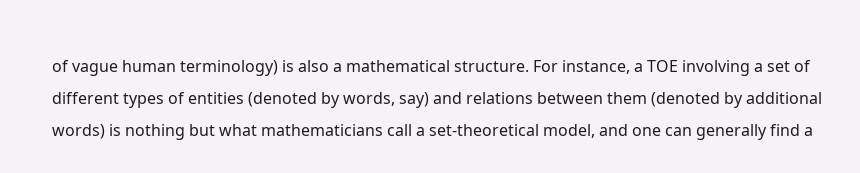of vague human terminology) is also a mathematical structure. For instance, a TOE involving a set of different types of entities (denoted by words, say) and relations between them (denoted by additional words) is nothing but what mathematicians call a set-theoretical model, and one can generally find a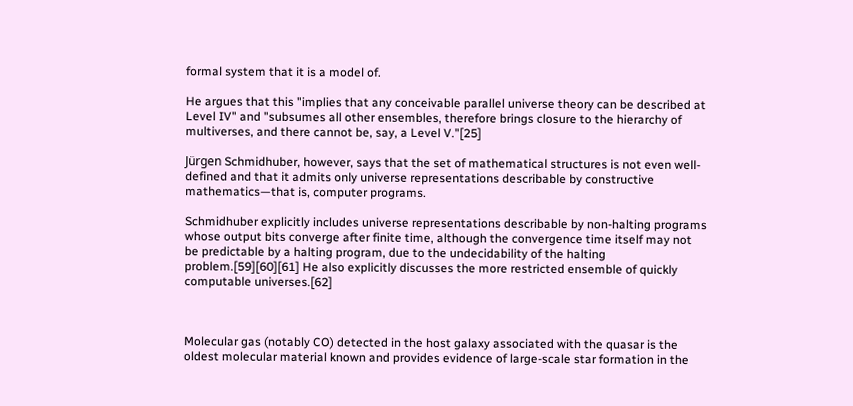formal system that it is a model of.

He argues that this "implies that any conceivable parallel universe theory can be described at Level IV" and "subsumes all other ensembles, therefore brings closure to the hierarchy of multiverses, and there cannot be, say, a Level V."[25]

Jürgen Schmidhuber, however, says that the set of mathematical structures is not even well-defined and that it admits only universe representations describable by constructive mathematics—that is, computer programs.

Schmidhuber explicitly includes universe representations describable by non-halting programs whose output bits converge after finite time, although the convergence time itself may not be predictable by a halting program, due to the undecidability of the halting problem.[59][60][61] He also explicitly discusses the more restricted ensemble of quickly computable universes.[62]



Molecular gas (notably CO) detected in the host galaxy associated with the quasar is the oldest molecular material known and provides evidence of large-scale star formation in the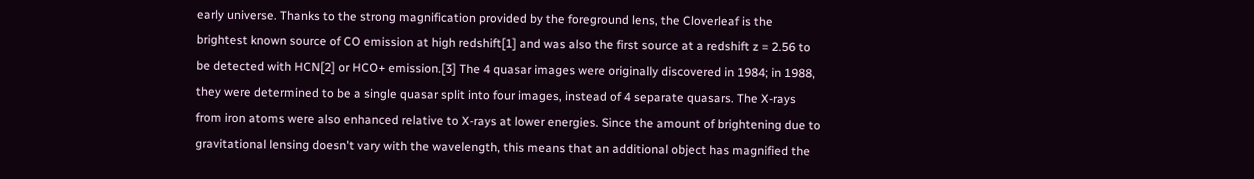early universe. Thanks to the strong magnification provided by the foreground lens, the Cloverleaf is the brightest known source of CO emission at high redshift[1] and was also the first source at a redshift z = 2.56 to be detected with HCN[2] or HCO+ emission.[3] The 4 quasar images were originally discovered in 1984; in 1988, they were determined to be a single quasar split into four images, instead of 4 separate quasars. The X-rays from iron atoms were also enhanced relative to X-rays at lower energies. Since the amount of brightening due to gravitational lensing doesn't vary with the wavelength, this means that an additional object has magnified the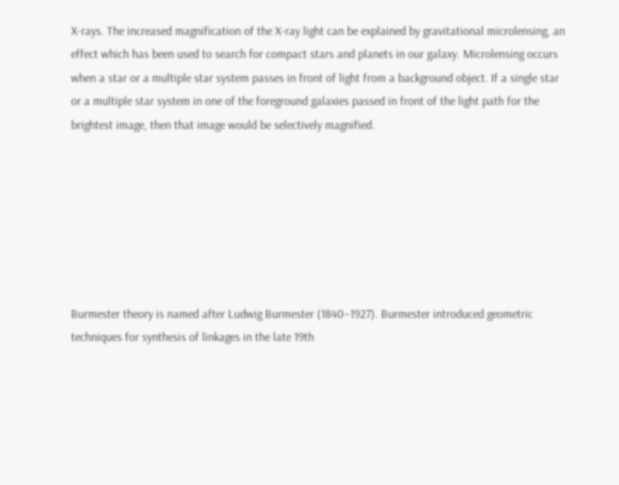X-rays. The increased magnification of the X-ray light can be explained by gravitational microlensing, an effect which has been used to search for compact stars and planets in our galaxy. Microlensing occurs when a star or a multiple star system passes in front of light from a background object. If a single star or a multiple star system in one of the foreground galaxies passed in front of the light path for the brightest image, then that image would be selectively magnified.







Burmester theory is named after Ludwig Burmester (1840–1927). Burmester introduced geometric techniques for synthesis of linkages in the late 19th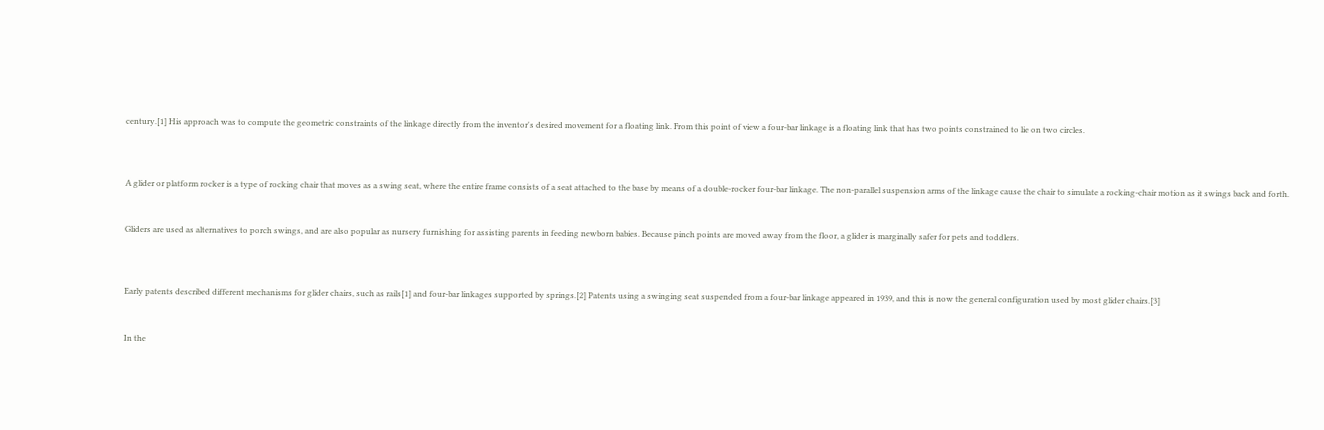century.[1] His approach was to compute the geometric constraints of the linkage directly from the inventor's desired movement for a floating link. From this point of view a four-bar linkage is a floating link that has two points constrained to lie on two circles.



A glider or platform rocker is a type of rocking chair that moves as a swing seat, where the entire frame consists of a seat attached to the base by means of a double-rocker four-bar linkage. The non-parallel suspension arms of the linkage cause the chair to simulate a rocking-chair motion as it swings back and forth.


Gliders are used as alternatives to porch swings, and are also popular as nursery furnishing for assisting parents in feeding newborn babies. Because pinch points are moved away from the floor, a glider is marginally safer for pets and toddlers.



Early patents described different mechanisms for glider chairs, such as rails[1] and four-bar linkages supported by springs.[2] Patents using a swinging seat suspended from a four-bar linkage appeared in 1939, and this is now the general configuration used by most glider chairs.[3]


In the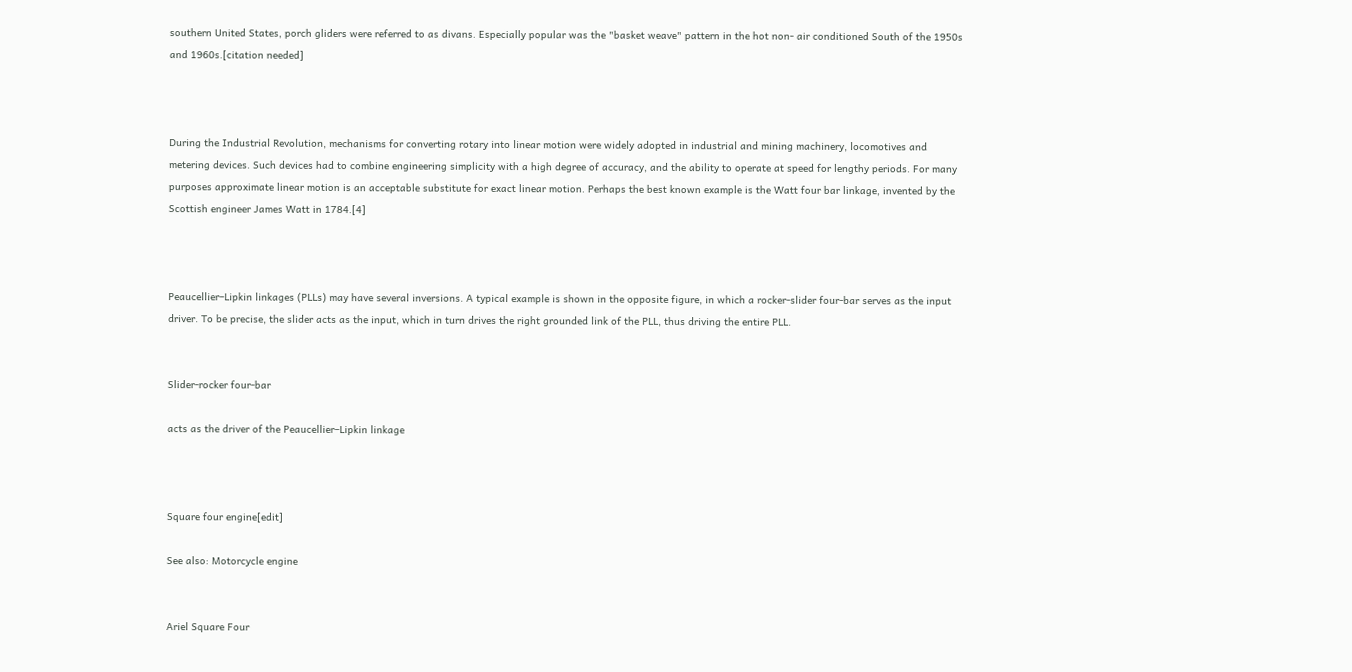southern United States, porch gliders were referred to as divans. Especially popular was the "basket weave" pattern in the hot non- air conditioned South of the 1950s and 1960s.[citation needed]



During the Industrial Revolution, mechanisms for converting rotary into linear motion were widely adopted in industrial and mining machinery, locomotives and metering devices. Such devices had to combine engineering simplicity with a high degree of accuracy, and the ability to operate at speed for lengthy periods. For many purposes approximate linear motion is an acceptable substitute for exact linear motion. Perhaps the best known example is the Watt four bar linkage, invented by the Scottish engineer James Watt in 1784.[4]



Peaucellier–Lipkin linkages (PLLs) may have several inversions. A typical example is shown in the opposite figure, in which a rocker-slider four-bar serves as the input driver. To be precise, the slider acts as the input, which in turn drives the right grounded link of the PLL, thus driving the entire PLL.


Slider-rocker four-bar

acts as the driver of the Peaucellier–Lipkin linkage



Square four engine[edit]

See also: Motorcycle engine


Ariel Square Four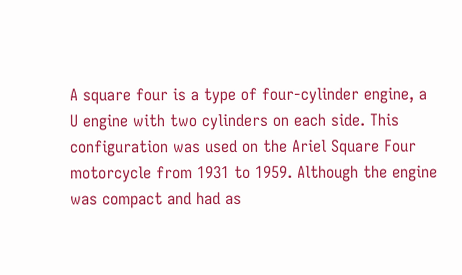A square four is a type of four-cylinder engine, a U engine with two cylinders on each side. This configuration was used on the Ariel Square Four motorcycle from 1931 to 1959. Although the engine was compact and had as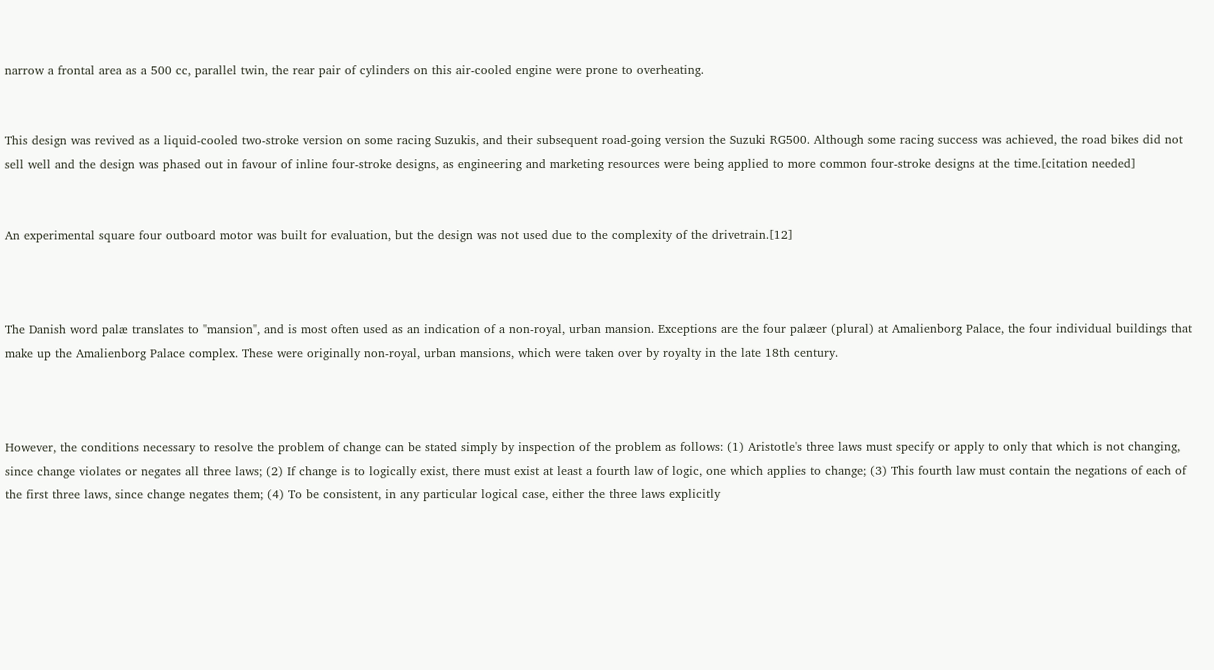narrow a frontal area as a 500 cc, parallel twin, the rear pair of cylinders on this air-cooled engine were prone to overheating.


This design was revived as a liquid-cooled two-stroke version on some racing Suzukis, and their subsequent road-going version the Suzuki RG500. Although some racing success was achieved, the road bikes did not sell well and the design was phased out in favour of inline four-stroke designs, as engineering and marketing resources were being applied to more common four-stroke designs at the time.[citation needed]


An experimental square four outboard motor was built for evaluation, but the design was not used due to the complexity of the drivetrain.[12]



The Danish word palæ translates to "mansion", and is most often used as an indication of a non-royal, urban mansion. Exceptions are the four palæer (plural) at Amalienborg Palace, the four individual buildings that make up the Amalienborg Palace complex. These were originally non-royal, urban mansions, which were taken over by royalty in the late 18th century.



However, the conditions necessary to resolve the problem of change can be stated simply by inspection of the problem as follows: (1) Aristotle's three laws must specify or apply to only that which is not changing, since change violates or negates all three laws; (2) If change is to logically exist, there must exist at least a fourth law of logic, one which applies to change; (3) This fourth law must contain the negations of each of the first three laws, since change negates them; (4) To be consistent, in any particular logical case, either the three laws explicitly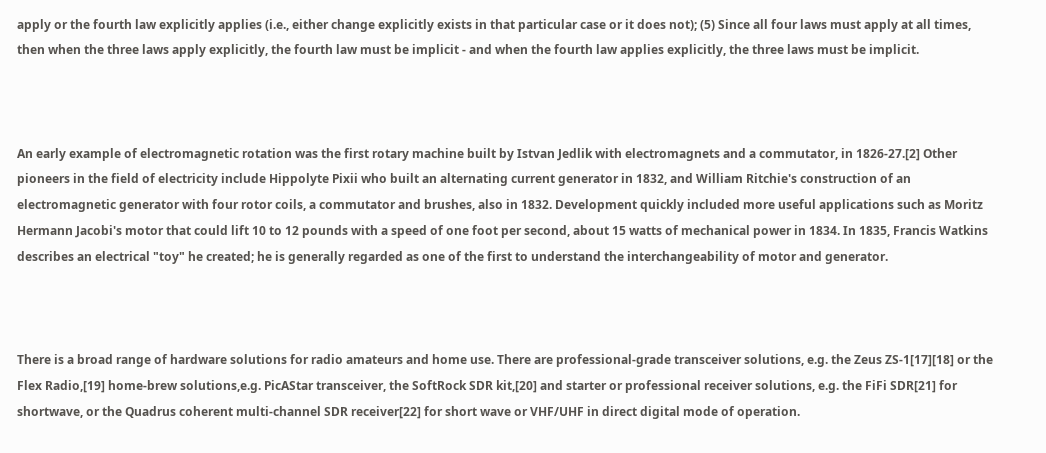apply or the fourth law explicitly applies (i.e., either change explicitly exists in that particular case or it does not); (5) Since all four laws must apply at all times, then when the three laws apply explicitly, the fourth law must be implicit - and when the fourth law applies explicitly, the three laws must be implicit.



An early example of electromagnetic rotation was the first rotary machine built by Istvan Jedlik with electromagnets and a commutator, in 1826-27.[2] Other pioneers in the field of electricity include Hippolyte Pixii who built an alternating current generator in 1832, and William Ritchie's construction of an electromagnetic generator with four rotor coils, a commutator and brushes, also in 1832. Development quickly included more useful applications such as Moritz Hermann Jacobi's motor that could lift 10 to 12 pounds with a speed of one foot per second, about 15 watts of mechanical power in 1834. In 1835, Francis Watkins describes an electrical "toy" he created; he is generally regarded as one of the first to understand the interchangeability of motor and generator.



There is a broad range of hardware solutions for radio amateurs and home use. There are professional-grade transceiver solutions, e.g. the Zeus ZS-1[17][18] or the Flex Radio,[19] home-brew solutions,e.g. PicAStar transceiver, the SoftRock SDR kit,[20] and starter or professional receiver solutions, e.g. the FiFi SDR[21] for shortwave, or the Quadrus coherent multi-channel SDR receiver[22] for short wave or VHF/UHF in direct digital mode of operation.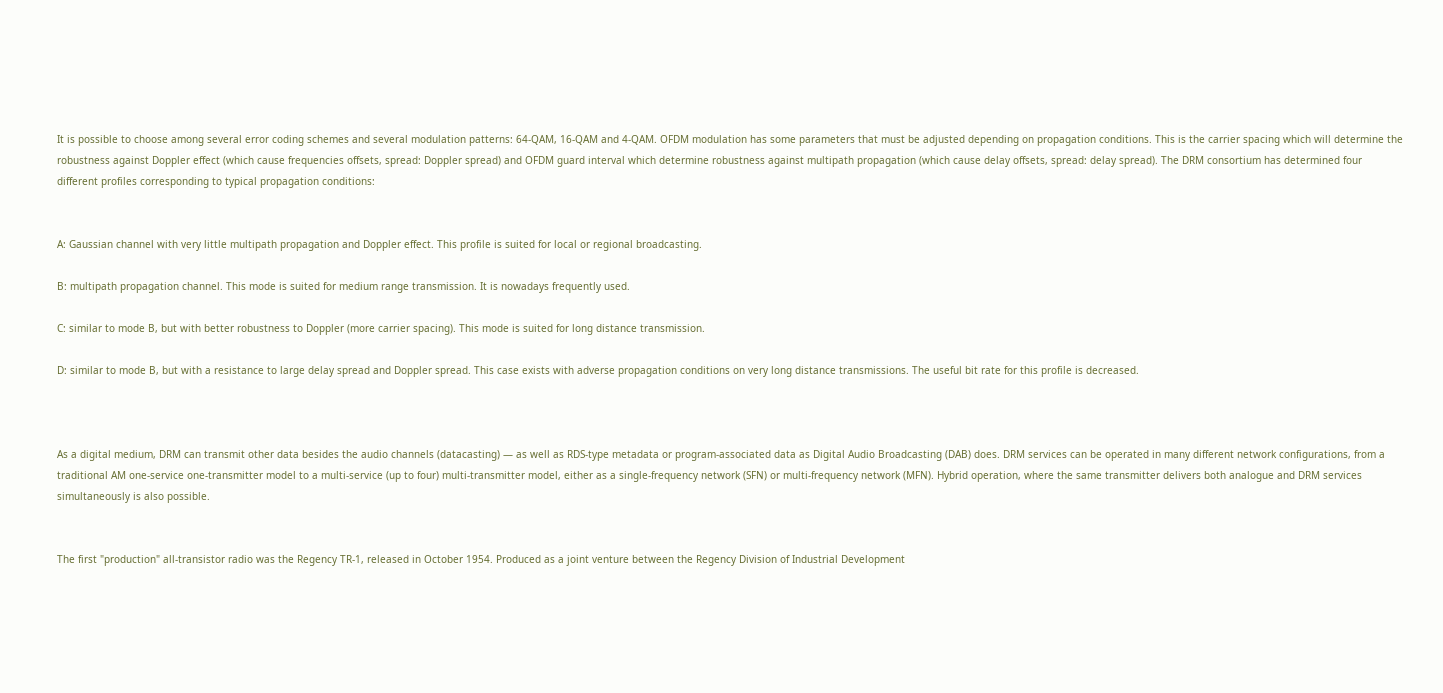It is possible to choose among several error coding schemes and several modulation patterns: 64-QAM, 16-QAM and 4-QAM. OFDM modulation has some parameters that must be adjusted depending on propagation conditions. This is the carrier spacing which will determine the robustness against Doppler effect (which cause frequencies offsets, spread: Doppler spread) and OFDM guard interval which determine robustness against multipath propagation (which cause delay offsets, spread: delay spread). The DRM consortium has determined four different profiles corresponding to typical propagation conditions:


A: Gaussian channel with very little multipath propagation and Doppler effect. This profile is suited for local or regional broadcasting.

B: multipath propagation channel. This mode is suited for medium range transmission. It is nowadays frequently used.

C: similar to mode B, but with better robustness to Doppler (more carrier spacing). This mode is suited for long distance transmission.

D: similar to mode B, but with a resistance to large delay spread and Doppler spread. This case exists with adverse propagation conditions on very long distance transmissions. The useful bit rate for this profile is decreased.



As a digital medium, DRM can transmit other data besides the audio channels (datacasting) — as well as RDS-type metadata or program-associated data as Digital Audio Broadcasting (DAB) does. DRM services can be operated in many different network configurations, from a traditional AM one-service one-transmitter model to a multi-service (up to four) multi-transmitter model, either as a single-frequency network (SFN) or multi-frequency network (MFN). Hybrid operation, where the same transmitter delivers both analogue and DRM services simultaneously is also possible.


The first "production" all-transistor radio was the Regency TR-1, released in October 1954. Produced as a joint venture between the Regency Division of Industrial Development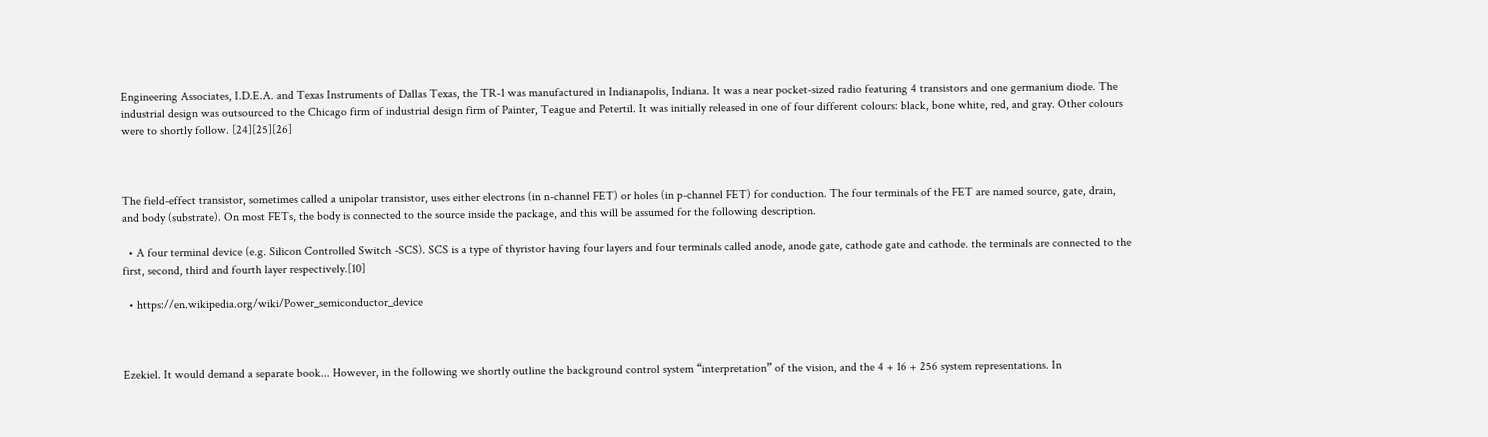Engineering Associates, I.D.E.A. and Texas Instruments of Dallas Texas, the TR-1 was manufactured in Indianapolis, Indiana. It was a near pocket-sized radio featuring 4 transistors and one germanium diode. The industrial design was outsourced to the Chicago firm of industrial design firm of Painter, Teague and Petertil. It was initially released in one of four different colours: black, bone white, red, and gray. Other colours were to shortly follow. [24][25][26]



The field-effect transistor, sometimes called a unipolar transistor, uses either electrons (in n-channel FET) or holes (in p-channel FET) for conduction. The four terminals of the FET are named source, gate, drain, and body (substrate). On most FETs, the body is connected to the source inside the package, and this will be assumed for the following description.

  • A four terminal device (e.g. Silicon Controlled Switch -SCS). SCS is a type of thyristor having four layers and four terminals called anode, anode gate, cathode gate and cathode. the terminals are connected to the first, second, third and fourth layer respectively.[10]

  • https://en.wikipedia.org/wiki/Power_semiconductor_device



Ezekiel. It would demand a separate book... However, in the following we shortly outline the background control system “interpretation” of the vision, and the 4 + 16 + 256 system representations. In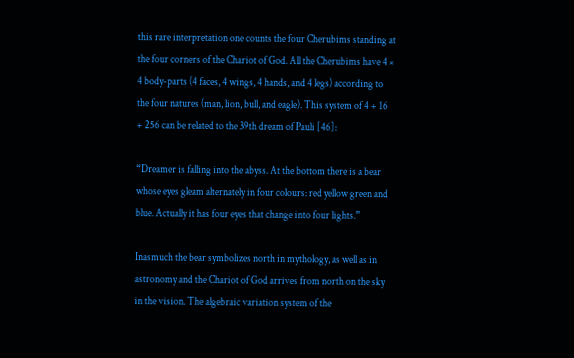this rare interpretation one counts the four Cherubims standing at the four corners of the Chariot of God. All the Cherubims have 4 × 4 body-parts (4 faces, 4 wings, 4 hands, and 4 legs) according to the four natures (man, lion, bull, and eagle). This system of 4 + 16 + 256 can be related to the 39th dream of Pauli [46]:

“Dreamer is falling into the abyss. At the bottom there is a bear whose eyes gleam alternately in four colours: red yellow green and blue. Actually it has four eyes that change into four lights.”

Inasmuch the bear symbolizes north in mythology, as well as in astronomy and the Chariot of God arrives from north on the sky in the vision. The algebraic variation system of the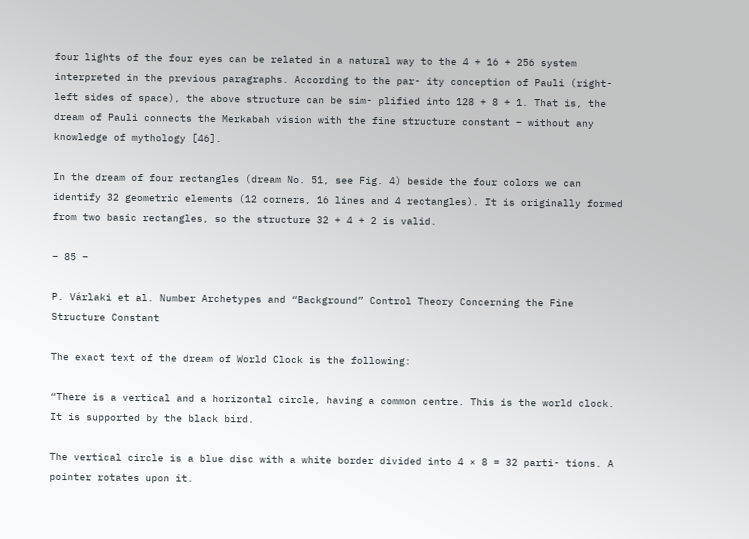four lights of the four eyes can be related in a natural way to the 4 + 16 + 256 system interpreted in the previous paragraphs. According to the par- ity conception of Pauli (right-left sides of space), the above structure can be sim- plified into 128 + 8 + 1. That is, the dream of Pauli connects the Merkabah vision with the fine structure constant – without any knowledge of mythology [46].

In the dream of four rectangles (dream No. 51, see Fig. 4) beside the four colors we can identify 32 geometric elements (12 corners, 16 lines and 4 rectangles). It is originally formed from two basic rectangles, so the structure 32 + 4 + 2 is valid.

– 85 –

P. Várlaki et al. Number Archetypes and “Background” Control Theory Concerning the Fine Structure Constant

The exact text of the dream of World Clock is the following:

“There is a vertical and a horizontal circle, having a common centre. This is the world clock. It is supported by the black bird.

The vertical circle is a blue disc with a white border divided into 4 × 8 = 32 parti- tions. A pointer rotates upon it.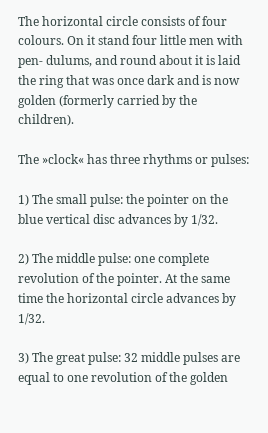The horizontal circle consists of four colours. On it stand four little men with pen- dulums, and round about it is laid the ring that was once dark and is now golden (formerly carried by the children).

The »clock« has three rhythms or pulses:

1) The small pulse: the pointer on the blue vertical disc advances by 1/32.

2) The middle pulse: one complete revolution of the pointer. At the same time the horizontal circle advances by 1/32.

3) The great pulse: 32 middle pulses are equal to one revolution of the golden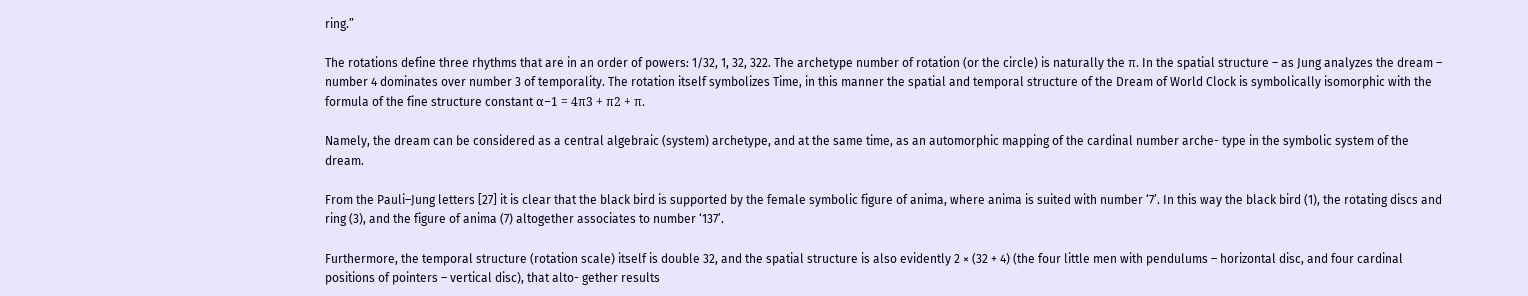ring.”

The rotations define three rhythms that are in an order of powers: 1/32, 1, 32, 322. The archetype number of rotation (or the circle) is naturally the π. In the spatial structure – as Jung analyzes the dream – number 4 dominates over number 3 of temporality. The rotation itself symbolizes Time, in this manner the spatial and temporal structure of the Dream of World Clock is symbolically isomorphic with the formula of the fine structure constant α−1 = 4π3 + π2 + π.

Namely, the dream can be considered as a central algebraic (system) archetype, and at the same time, as an automorphic mapping of the cardinal number arche- type in the symbolic system of the dream.

From the Pauli–Jung letters [27] it is clear that the black bird is supported by the female symbolic figure of anima, where anima is suited with number ‘7’. In this way the black bird (1), the rotating discs and ring (3), and the figure of anima (7) altogether associates to number ‘137’.

Furthermore, the temporal structure (rotation scale) itself is double 32, and the spatial structure is also evidently 2 × (32 + 4) (the four little men with pendulums – horizontal disc, and four cardinal positions of pointers – vertical disc), that alto- gether results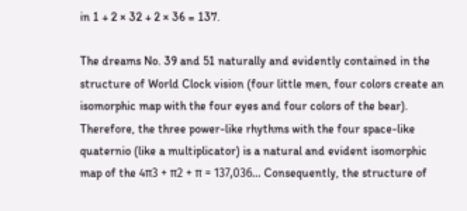in 1 + 2 × 32 + 2 × 36 = 137.

The dreams No. 39 and 51 naturally and evidently contained in the structure of World Clock vision (four little men, four colors create an isomorphic map with the four eyes and four colors of the bear). Therefore, the three power-like rhythms with the four space-like quaternio (like a multiplicator) is a natural and evident isomorphic map of the 4π3 + π2 + π = 137,036... Consequently, the structure of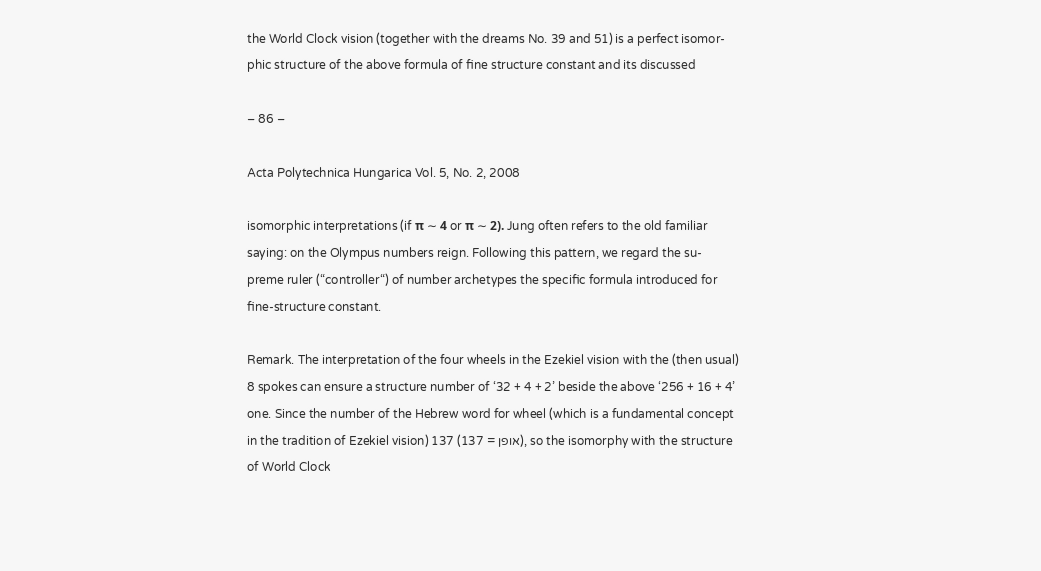the World Clock vision (together with the dreams No. 39 and 51) is a perfect isomor- phic structure of the above formula of fine structure constant and its discussed

– 86 –

Acta Polytechnica Hungarica Vol. 5, No. 2, 2008

isomorphic interpretations (if π ∼ 4 or π ∼ 2). Jung often refers to the old familiar saying: on the Olympus numbers reign. Following this pattern, we regard the su- preme ruler (“controller“) of number archetypes the specific formula introduced for fine-structure constant.

Remark. The interpretation of the four wheels in the Ezekiel vision with the (then usual) 8 spokes can ensure a structure number of ‘32 + 4 + 2’ beside the above ‘256 + 16 + 4’ one. Since the number of the Hebrew word for wheel (which is a fundamental concept in the tradition of Ezekiel vision) 137 (137 = אופן), so the isomorphy with the structure of World Clock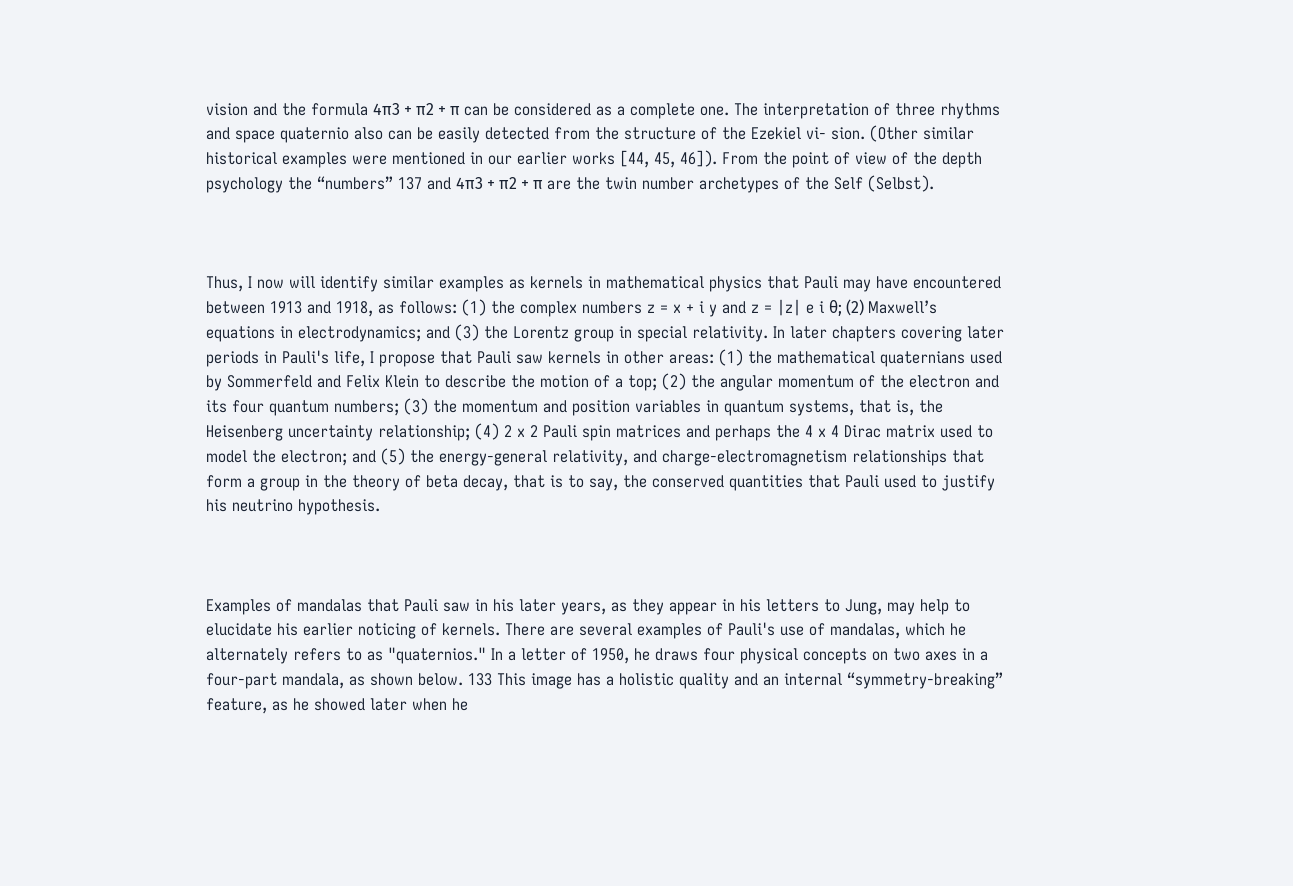vision and the formula 4π3 + π2 + π can be considered as a complete one. The interpretation of three rhythms and space quaternio also can be easily detected from the structure of the Ezekiel vi- sion. (Other similar historical examples were mentioned in our earlier works [44, 45, 46]). From the point of view of the depth psychology the “numbers” 137 and 4π3 + π2 + π are the twin number archetypes of the Self (Selbst).



Thus, I now will identify similar examples as kernels in mathematical physics that Pauli may have encountered between 1913 and 1918, as follows: (1) the complex numbers z = x + i y and z = |z| e i θ; (2) Maxwell’s equations in electrodynamics; and (3) the Lorentz group in special relativity. In later chapters covering later periods in Pauli's life, I propose that Pauli saw kernels in other areas: (1) the mathematical quaternians used by Sommerfeld and Felix Klein to describe the motion of a top; (2) the angular momentum of the electron and its four quantum numbers; (3) the momentum and position variables in quantum systems, that is, the Heisenberg uncertainty relationship; (4) 2 x 2 Pauli spin matrices and perhaps the 4 x 4 Dirac matrix used to model the electron; and (5) the energy-general relativity, and charge-electromagnetism relationships that form a group in the theory of beta decay, that is to say, the conserved quantities that Pauli used to justify his neutrino hypothesis.



Examples of mandalas that Pauli saw in his later years, as they appear in his letters to Jung, may help to elucidate his earlier noticing of kernels. There are several examples of Pauli's use of mandalas, which he alternately refers to as "quaternios." In a letter of 1950, he draws four physical concepts on two axes in a four-part mandala, as shown below. 133 This image has a holistic quality and an internal “symmetry-breaking” feature, as he showed later when he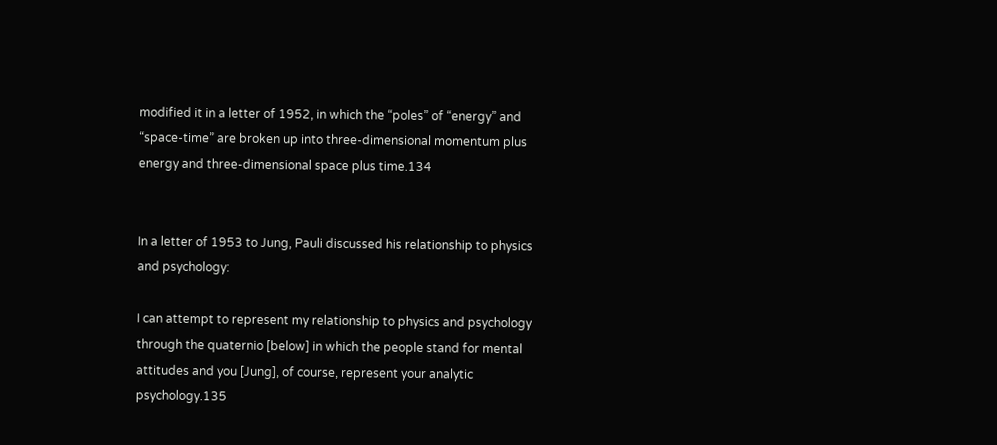modified it in a letter of 1952, in which the “poles” of “energy” and “space-time” are broken up into three-dimensional momentum plus energy and three-dimensional space plus time.134


In a letter of 1953 to Jung, Pauli discussed his relationship to physics and psychology:

I can attempt to represent my relationship to physics and psychology through the quaternio [below] in which the people stand for mental attitudes and you [Jung], of course, represent your analytic psychology.135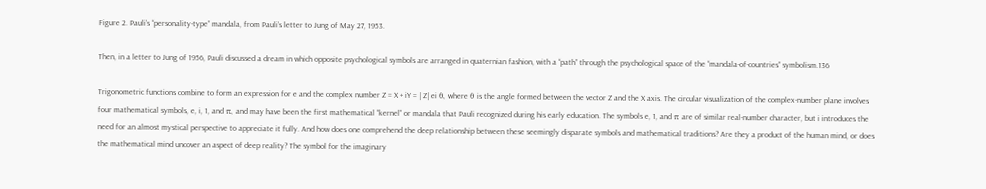Figure 2. Pauli’s “personality-type” mandala, from Pauli’s letter to Jung of May 27, 1953.

Then, in a letter to Jung of 1956, Pauli discussed a dream in which opposite psychological symbols are arranged in quaternian fashion, with a “path” through the psychological space of the “mandala-of-countries” symbolism.136

Trigonometric functions combine to form an expression for e and the complex number Z = X + iY = | Z| ei θ, where θ is the angle formed between the vector Z and the X axis. The circular visualization of the complex-number plane involves four mathematical symbols, e, i, 1, and π, and may have been the first mathematical “kernel” or mandala that Pauli recognized during his early education. The symbols e, 1, and π are of similar real-number character, but i introduces the need for an almost mystical perspective to appreciate it fully. And how does one comprehend the deep relationship between these seemingly disparate symbols and mathematical traditions? Are they a product of the human mind, or does the mathematical mind uncover an aspect of deep reality? The symbol for the imaginary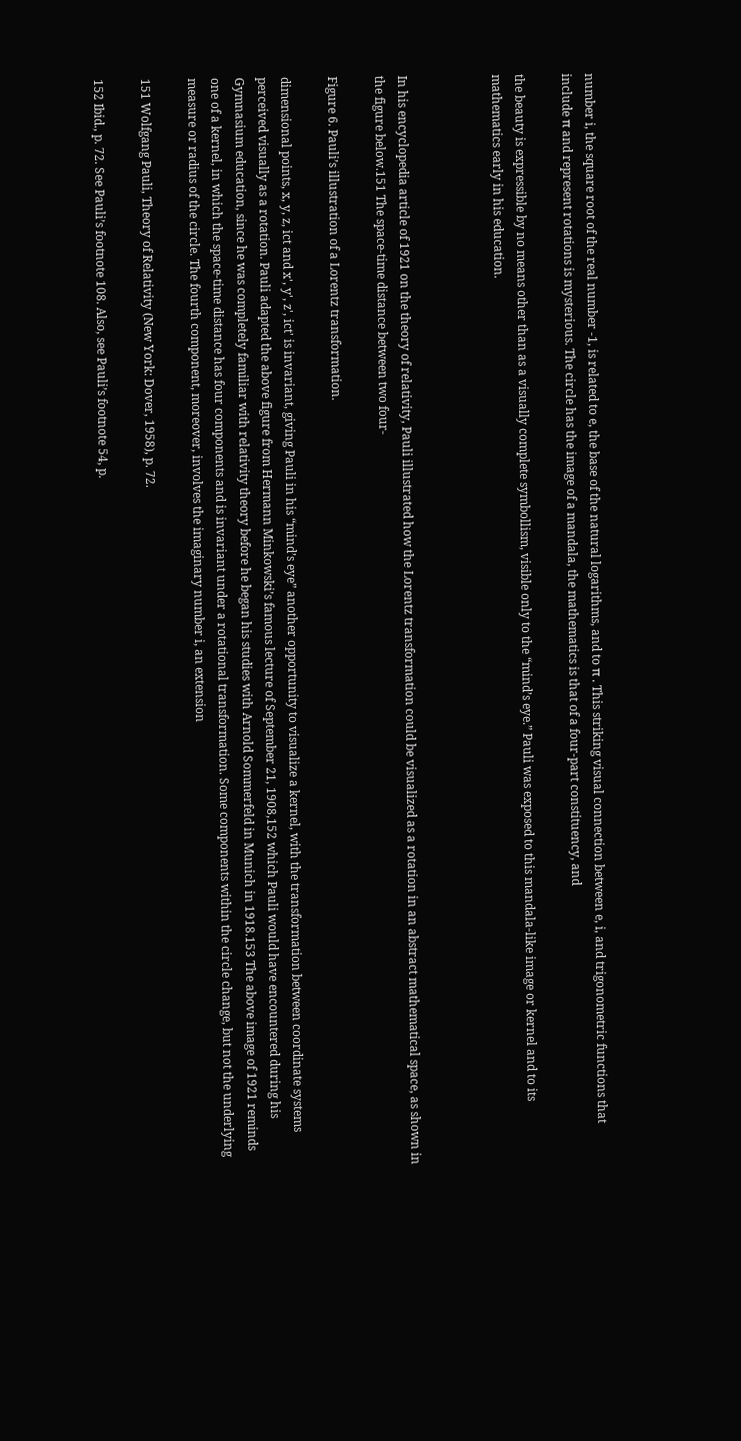number i, the square root of the real number -1, is related to e, the base of the natural logarithms, and to π . This striking visual connection between e, i, and trigonometric functions that include π and represent rotations is mysterious. The circle has the image of a mandala, the mathematics is that of a four-part constituency, and

the beauty is expressible by no means other than as a visually complete symbollism, visible only to the “mind’s eye.” Pauli was exposed to this mandala-like image or kernel and to its mathematics early in his education.



In his encyclopedia article of 1921 on the theory of relativity, Pauli illustrated how the Lorentz transformation could be visualized as a rotation in an abstract mathematical space, as shown in the figure below.151 The space-time distance between two four-

Figure 6. Pauli’s illustration of a Lorentz transformation.

dimensional points, x, y, z, ict and x', y', z', ict' is invariant, giving Pauli in his “mind’s eye” another opportunity to visualize a kernel, with the transformation between coordinate systems perceived visually as a rotation. Pauli adapted the above figure from Hermann Minkowski’s famous lecture of September 21, 1908,152 which Pauli would have encountered during his Gymnasium education, since he was completely familiar with relativity theory before he began his studies with Arnold Sommerfeld in Munich in 1918.153 The above image of 1921 reminds one of a kernel, in which the space-time distance has four components and is invariant under a rotational transformation. Some components within the circle change, but not the underlying measure or radius of the circle. The fourth component, moreover, involves the imaginary number i, an extension

151 Wolfgang Pauli, Theory of Relativity (New York: Dover, 1958), p. 72.

152 Ibid., p. 72. See Pauli’s footnote 108. Also, see Pauli’s footnote 54, p.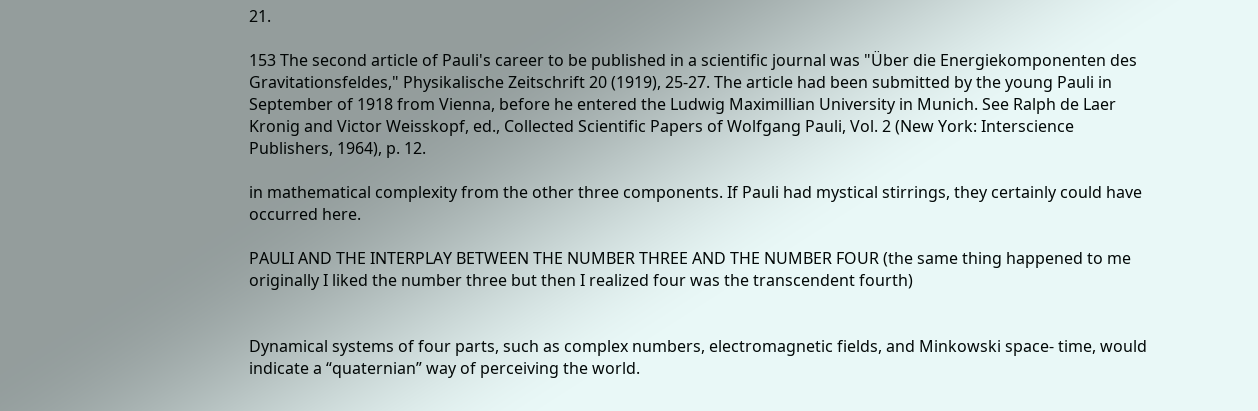21.

153 The second article of Pauli's career to be published in a scientific journal was "Über die Energiekomponenten des Gravitationsfeldes," Physikalische Zeitschrift 20 (1919), 25-27. The article had been submitted by the young Pauli in September of 1918 from Vienna, before he entered the Ludwig Maximillian University in Munich. See Ralph de Laer Kronig and Victor Weisskopf, ed., Collected Scientific Papers of Wolfgang Pauli, Vol. 2 (New York: Interscience Publishers, 1964), p. 12.

in mathematical complexity from the other three components. If Pauli had mystical stirrings, they certainly could have occurred here.

PAULI AND THE INTERPLAY BETWEEN THE NUMBER THREE AND THE NUMBER FOUR (the same thing happened to me originally I liked the number three but then I realized four was the transcendent fourth)


Dynamical systems of four parts, such as complex numbers, electromagnetic fields, and Minkowski space- time, would indicate a “quaternian” way of perceiving the world.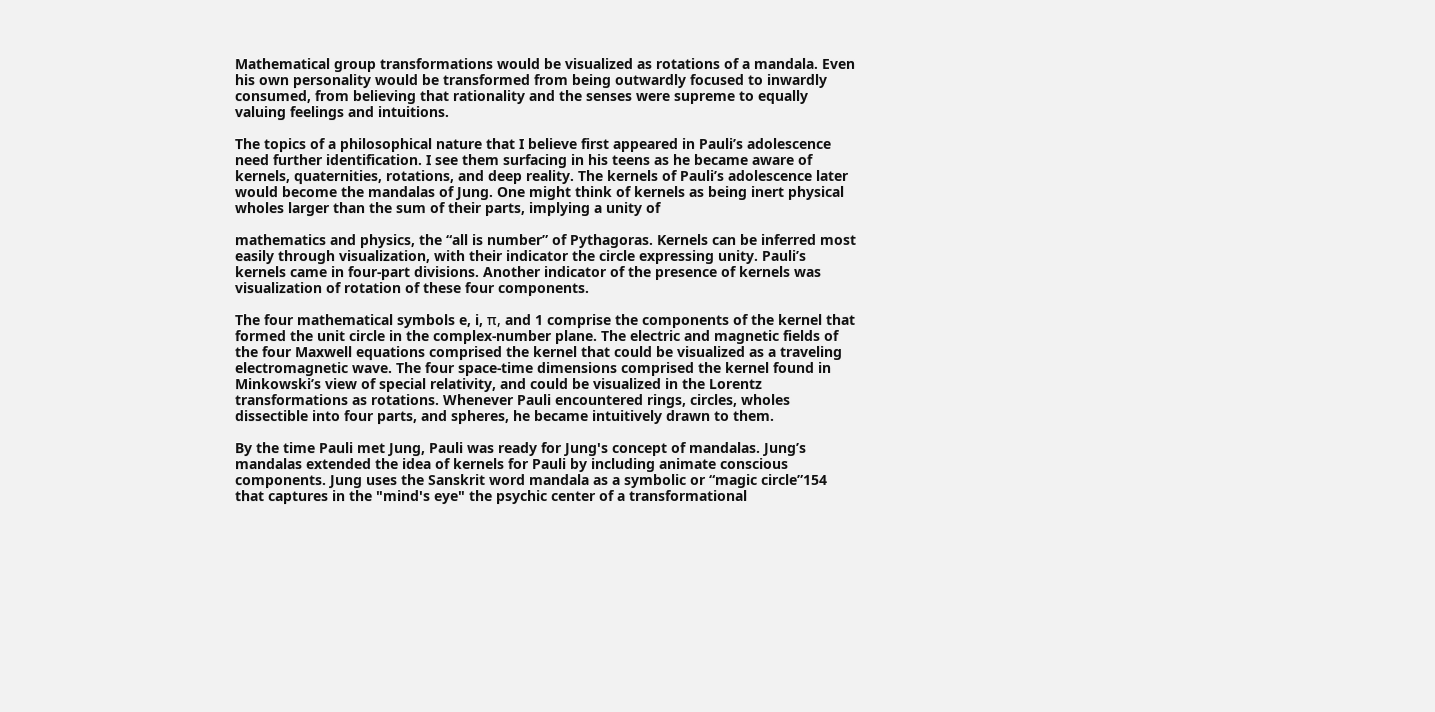Mathematical group transformations would be visualized as rotations of a mandala. Even his own personality would be transformed from being outwardly focused to inwardly consumed, from believing that rationality and the senses were supreme to equally valuing feelings and intuitions.

The topics of a philosophical nature that I believe first appeared in Pauli’s adolescence need further identification. I see them surfacing in his teens as he became aware of kernels, quaternities, rotations, and deep reality. The kernels of Pauli’s adolescence later would become the mandalas of Jung. One might think of kernels as being inert physical wholes larger than the sum of their parts, implying a unity of

mathematics and physics, the “all is number” of Pythagoras. Kernels can be inferred most easily through visualization, with their indicator the circle expressing unity. Pauli’s kernels came in four-part divisions. Another indicator of the presence of kernels was visualization of rotation of these four components.

The four mathematical symbols e, i, π, and 1 comprise the components of the kernel that formed the unit circle in the complex-number plane. The electric and magnetic fields of the four Maxwell equations comprised the kernel that could be visualized as a traveling electromagnetic wave. The four space-time dimensions comprised the kernel found in Minkowski’s view of special relativity, and could be visualized in the Lorentz transformations as rotations. Whenever Pauli encountered rings, circles, wholes dissectible into four parts, and spheres, he became intuitively drawn to them.

By the time Pauli met Jung, Pauli was ready for Jung's concept of mandalas. Jung’s mandalas extended the idea of kernels for Pauli by including animate conscious components. Jung uses the Sanskrit word mandala as a symbolic or “magic circle”154 that captures in the "mind's eye" the psychic center of a transformational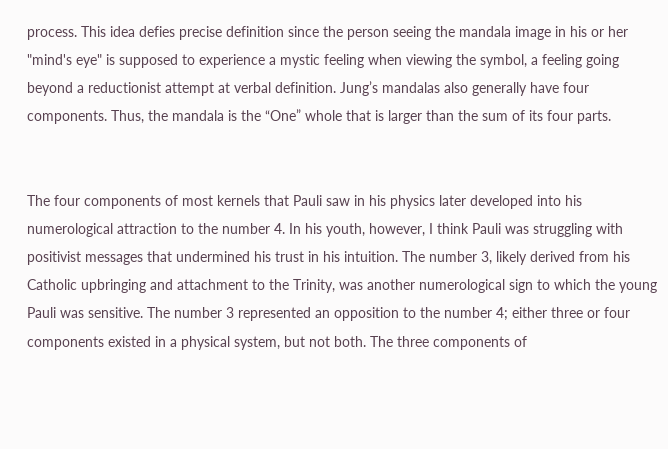process. This idea defies precise definition since the person seeing the mandala image in his or her "mind's eye" is supposed to experience a mystic feeling when viewing the symbol, a feeling going beyond a reductionist attempt at verbal definition. Jung’s mandalas also generally have four components. Thus, the mandala is the “One” whole that is larger than the sum of its four parts.


The four components of most kernels that Pauli saw in his physics later developed into his numerological attraction to the number 4. In his youth, however, I think Pauli was struggling with positivist messages that undermined his trust in his intuition. The number 3, likely derived from his Catholic upbringing and attachment to the Trinity, was another numerological sign to which the young Pauli was sensitive. The number 3 represented an opposition to the number 4; either three or four components existed in a physical system, but not both. The three components of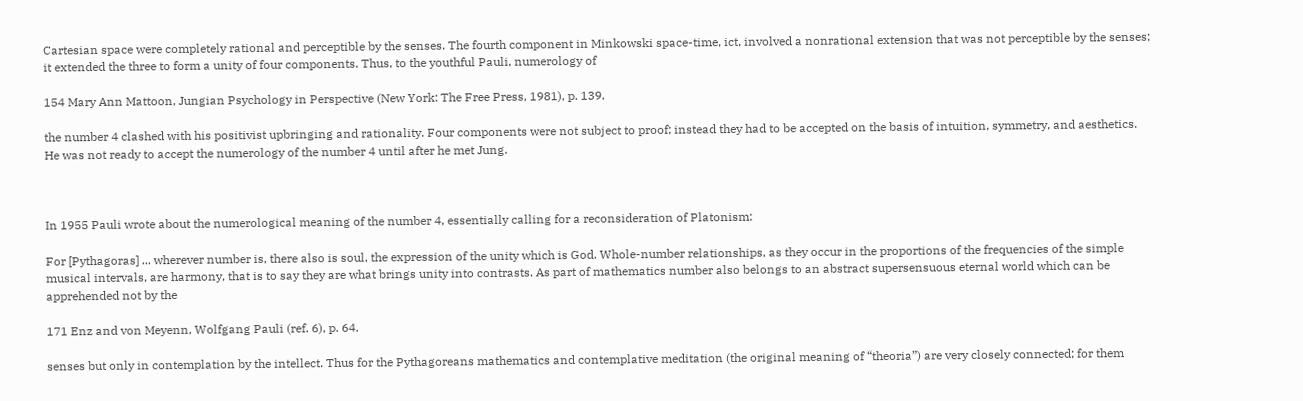Cartesian space were completely rational and perceptible by the senses. The fourth component in Minkowski space-time, ict, involved a nonrational extension that was not perceptible by the senses; it extended the three to form a unity of four components. Thus, to the youthful Pauli, numerology of

154 Mary Ann Mattoon, Jungian Psychology in Perspective (New York: The Free Press, 1981), p. 139.

the number 4 clashed with his positivist upbringing and rationality. Four components were not subject to proof; instead they had to be accepted on the basis of intuition, symmetry, and aesthetics. He was not ready to accept the numerology of the number 4 until after he met Jung.



In 1955 Pauli wrote about the numerological meaning of the number 4, essentially calling for a reconsideration of Platonism:

For [Pythagoras] ... wherever number is, there also is soul, the expression of the unity which is God. Whole-number relationships, as they occur in the proportions of the frequencies of the simple musical intervals, are harmony, that is to say they are what brings unity into contrasts. As part of mathematics number also belongs to an abstract supersensuous eternal world which can be apprehended not by the

171 Enz and von Meyenn, Wolfgang Pauli (ref. 6), p. 64.

senses but only in contemplation by the intellect. Thus for the Pythagoreans mathematics and contemplative meditation (the original meaning of “theoria”) are very closely connected; for them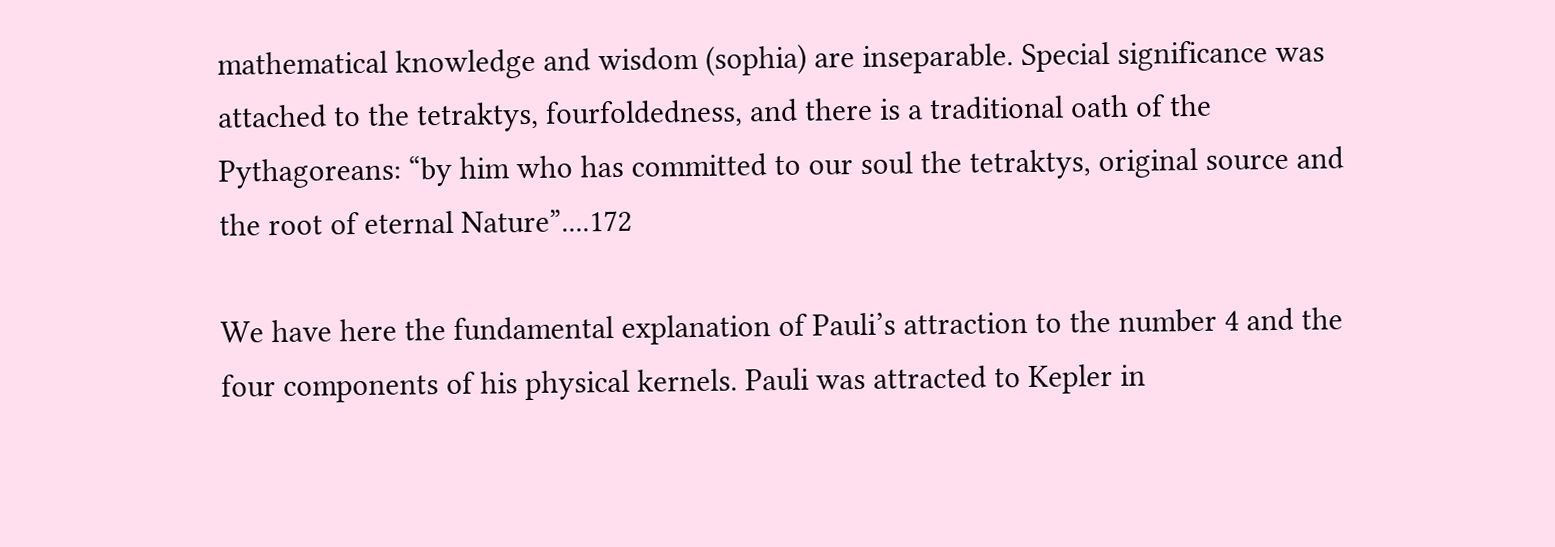mathematical knowledge and wisdom (sophia) are inseparable. Special significance was attached to the tetraktys, fourfoldedness, and there is a traditional oath of the Pythagoreans: “by him who has committed to our soul the tetraktys, original source and the root of eternal Nature”....172

We have here the fundamental explanation of Pauli’s attraction to the number 4 and the four components of his physical kernels. Pauli was attracted to Kepler in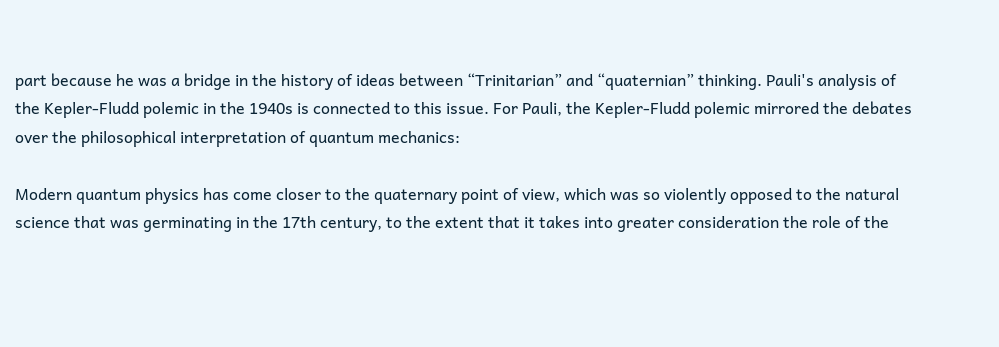part because he was a bridge in the history of ideas between “Trinitarian” and “quaternian” thinking. Pauli's analysis of the Kepler-Fludd polemic in the 1940s is connected to this issue. For Pauli, the Kepler-Fludd polemic mirrored the debates over the philosophical interpretation of quantum mechanics:

Modern quantum physics has come closer to the quaternary point of view, which was so violently opposed to the natural science that was germinating in the 17th century, to the extent that it takes into greater consideration the role of the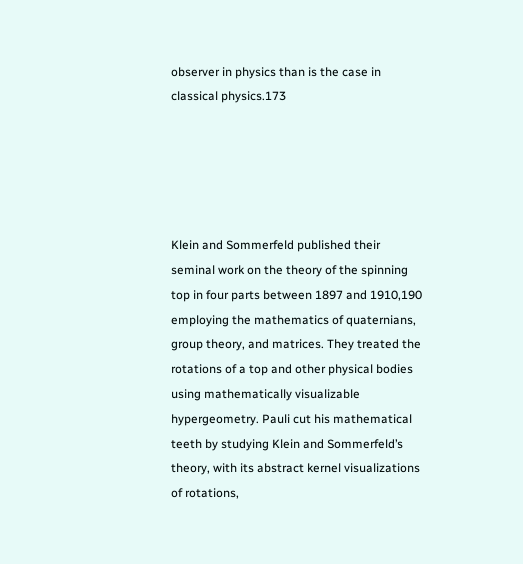observer in physics than is the case in classical physics.173





Klein and Sommerfeld published their seminal work on the theory of the spinning top in four parts between 1897 and 1910,190 employing the mathematics of quaternians, group theory, and matrices. They treated the rotations of a top and other physical bodies using mathematically visualizable hypergeometry. Pauli cut his mathematical teeth by studying Klein and Sommerfeld’s theory, with its abstract kernel visualizations of rotations,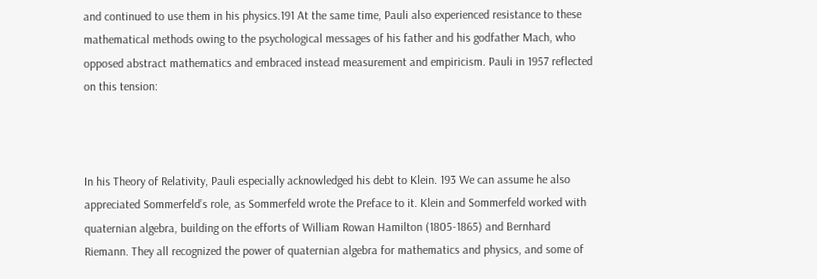and continued to use them in his physics.191 At the same time, Pauli also experienced resistance to these mathematical methods owing to the psychological messages of his father and his godfather Mach, who opposed abstract mathematics and embraced instead measurement and empiricism. Pauli in 1957 reflected on this tension:



In his Theory of Relativity, Pauli especially acknowledged his debt to Klein. 193 We can assume he also appreciated Sommerfeld’s role, as Sommerfeld wrote the Preface to it. Klein and Sommerfeld worked with quaternian algebra, building on the efforts of William Rowan Hamilton (1805-1865) and Bernhard Riemann. They all recognized the power of quaternian algebra for mathematics and physics, and some of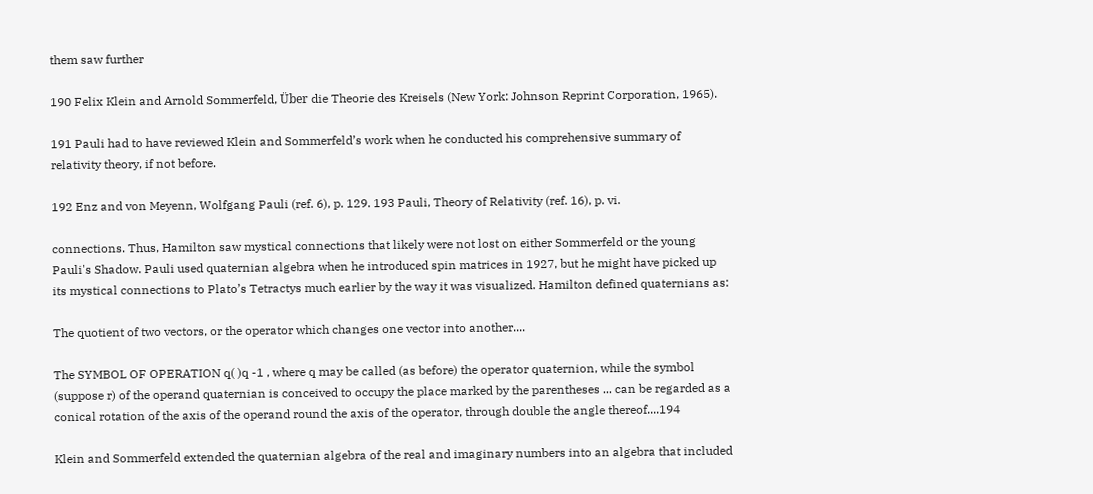them saw further

190 Felix Klein and Arnold Sommerfeld, Über die Theorie des Kreisels (New York: Johnson Reprint Corporation, 1965).

191 Pauli had to have reviewed Klein and Sommerfeld’s work when he conducted his comprehensive summary of relativity theory, if not before.

192 Enz and von Meyenn, Wolfgang Pauli (ref. 6), p. 129. 193 Pauli, Theory of Relativity (ref. 16), p. vi.

connections. Thus, Hamilton saw mystical connections that likely were not lost on either Sommerfeld or the young Pauli's Shadow. Pauli used quaternian algebra when he introduced spin matrices in 1927, but he might have picked up its mystical connections to Plato’s Tetractys much earlier by the way it was visualized. Hamilton defined quaternians as:

The quotient of two vectors, or the operator which changes one vector into another....

The SYMBOL OF OPERATION q( )q -1 , where q may be called (as before) the operator quaternion, while the symbol (suppose r) of the operand quaternian is conceived to occupy the place marked by the parentheses ... can be regarded as a conical rotation of the axis of the operand round the axis of the operator, through double the angle thereof....194

Klein and Sommerfeld extended the quaternian algebra of the real and imaginary numbers into an algebra that included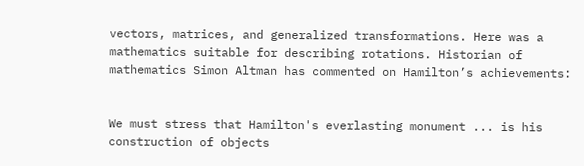vectors, matrices, and generalized transformations. Here was a mathematics suitable for describing rotations. Historian of mathematics Simon Altman has commented on Hamilton’s achievements:


We must stress that Hamilton's everlasting monument ... is his construction of objects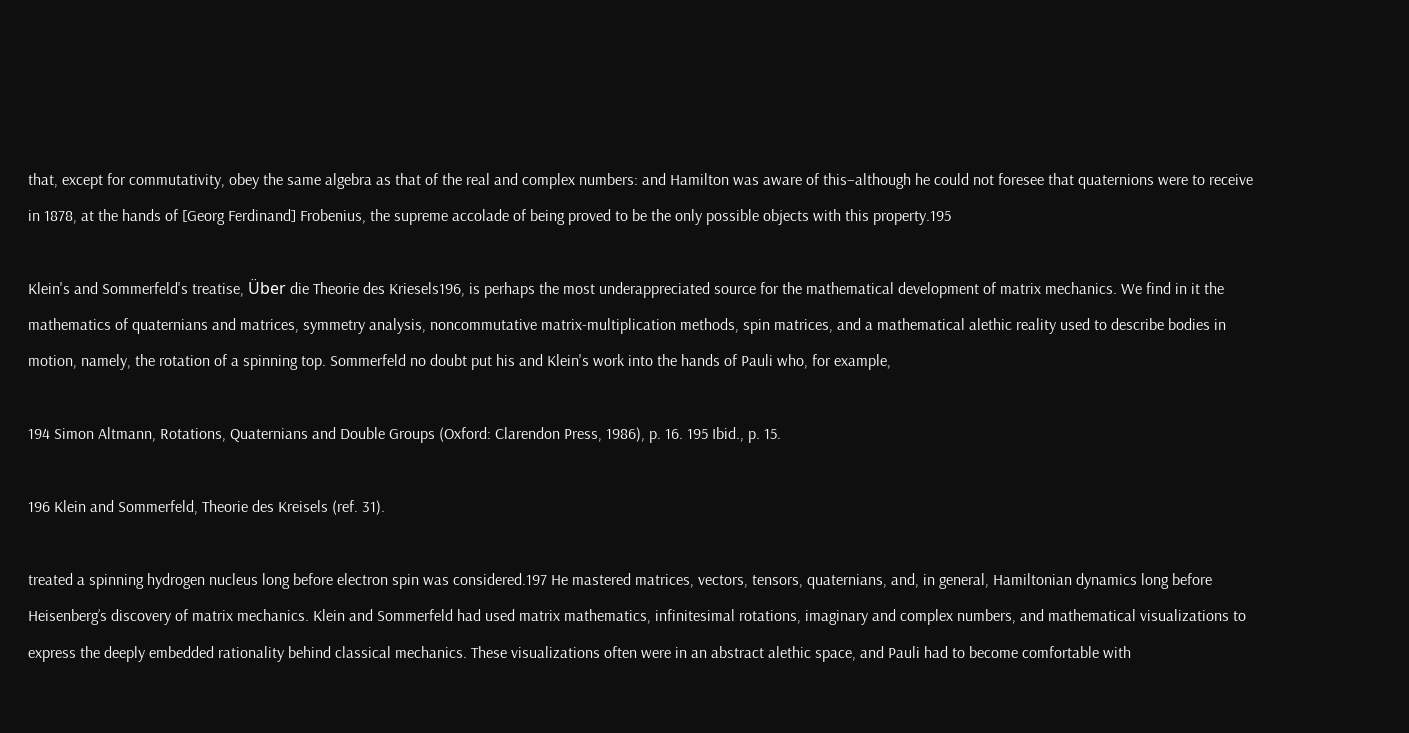that, except for commutativity, obey the same algebra as that of the real and complex numbers: and Hamilton was aware of this–although he could not foresee that quaternions were to receive in 1878, at the hands of [Georg Ferdinand] Frobenius, the supreme accolade of being proved to be the only possible objects with this property.195

Klein's and Sommerfeld's treatise, Über die Theorie des Kriesels196, is perhaps the most underappreciated source for the mathematical development of matrix mechanics. We find in it the mathematics of quaternians and matrices, symmetry analysis, noncommutative matrix-multiplication methods, spin matrices, and a mathematical alethic reality used to describe bodies in motion, namely, the rotation of a spinning top. Sommerfeld no doubt put his and Klein's work into the hands of Pauli who, for example,

194 Simon Altmann, Rotations, Quaternians and Double Groups (Oxford: Clarendon Press, 1986), p. 16. 195 Ibid., p. 15.

196 Klein and Sommerfeld, Theorie des Kreisels (ref. 31).

treated a spinning hydrogen nucleus long before electron spin was considered.197 He mastered matrices, vectors, tensors, quaternians, and, in general, Hamiltonian dynamics long before Heisenberg’s discovery of matrix mechanics. Klein and Sommerfeld had used matrix mathematics, infinitesimal rotations, imaginary and complex numbers, and mathematical visualizations to express the deeply embedded rationality behind classical mechanics. These visualizations often were in an abstract alethic space, and Pauli had to become comfortable with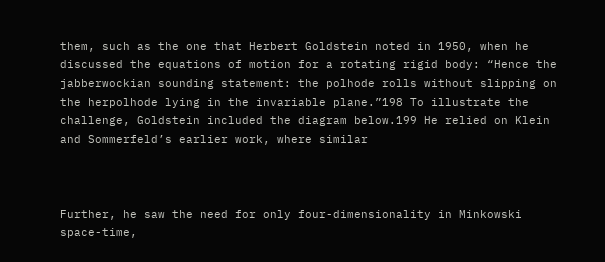them, such as the one that Herbert Goldstein noted in 1950, when he discussed the equations of motion for a rotating rigid body: “Hence the jabberwockian sounding statement: the polhode rolls without slipping on the herpolhode lying in the invariable plane.”198 To illustrate the challenge, Goldstein included the diagram below.199 He relied on Klein and Sommerfeld’s earlier work, where similar



Further, he saw the need for only four-dimensionality in Minkowski space-time,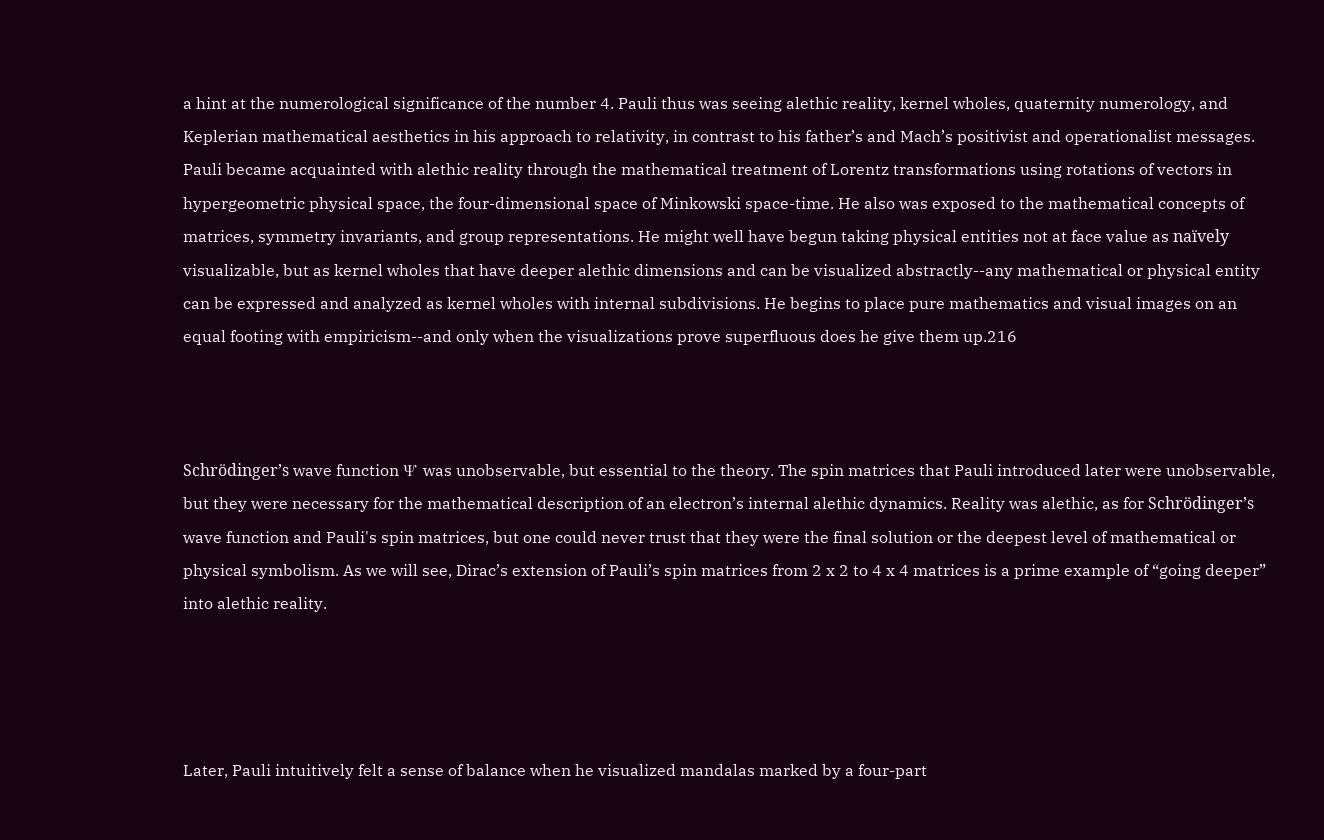a hint at the numerological significance of the number 4. Pauli thus was seeing alethic reality, kernel wholes, quaternity numerology, and Keplerian mathematical aesthetics in his approach to relativity, in contrast to his father’s and Mach’s positivist and operationalist messages. Pauli became acquainted with alethic reality through the mathematical treatment of Lorentz transformations using rotations of vectors in hypergeometric physical space, the four-dimensional space of Minkowski space-time. He also was exposed to the mathematical concepts of matrices, symmetry invariants, and group representations. He might well have begun taking physical entities not at face value as naïvely visualizable, but as kernel wholes that have deeper alethic dimensions and can be visualized abstractly--any mathematical or physical entity can be expressed and analyzed as kernel wholes with internal subdivisions. He begins to place pure mathematics and visual images on an equal footing with empiricism--and only when the visualizations prove superfluous does he give them up.216



Schrödinger’s wave function Ψ was unobservable, but essential to the theory. The spin matrices that Pauli introduced later were unobservable, but they were necessary for the mathematical description of an electron’s internal alethic dynamics. Reality was alethic, as for Schrödinger’s wave function and Pauli's spin matrices, but one could never trust that they were the final solution or the deepest level of mathematical or physical symbolism. As we will see, Dirac’s extension of Pauli’s spin matrices from 2 x 2 to 4 x 4 matrices is a prime example of “going deeper” into alethic reality.




Later, Pauli intuitively felt a sense of balance when he visualized mandalas marked by a four-part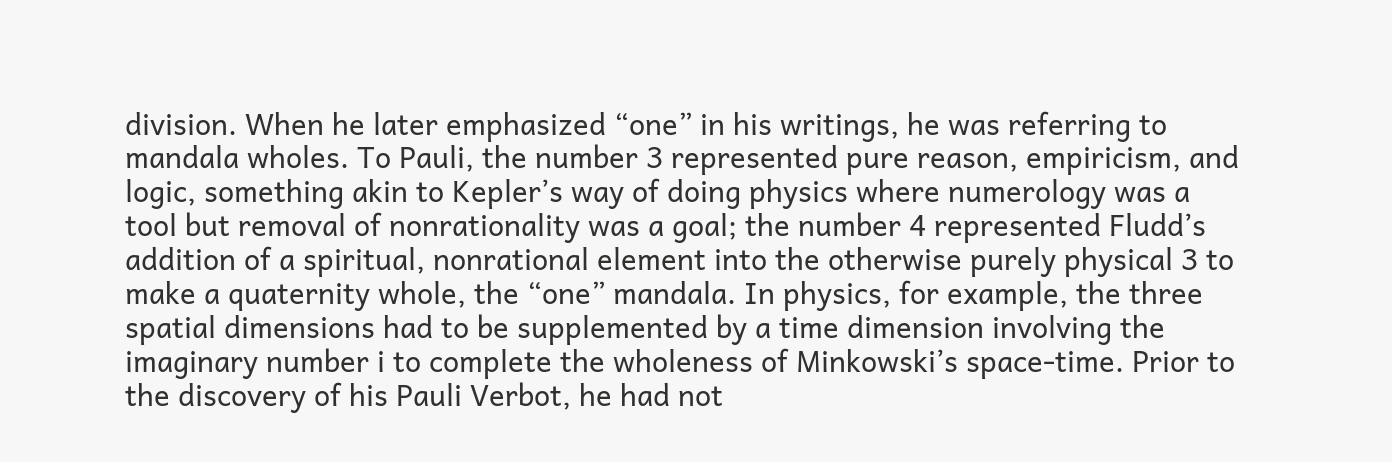division. When he later emphasized “one” in his writings, he was referring to mandala wholes. To Pauli, the number 3 represented pure reason, empiricism, and logic, something akin to Kepler’s way of doing physics where numerology was a tool but removal of nonrationality was a goal; the number 4 represented Fludd’s addition of a spiritual, nonrational element into the otherwise purely physical 3 to make a quaternity whole, the “one” mandala. In physics, for example, the three spatial dimensions had to be supplemented by a time dimension involving the imaginary number i to complete the wholeness of Minkowski’s space-time. Prior to the discovery of his Pauli Verbot, he had not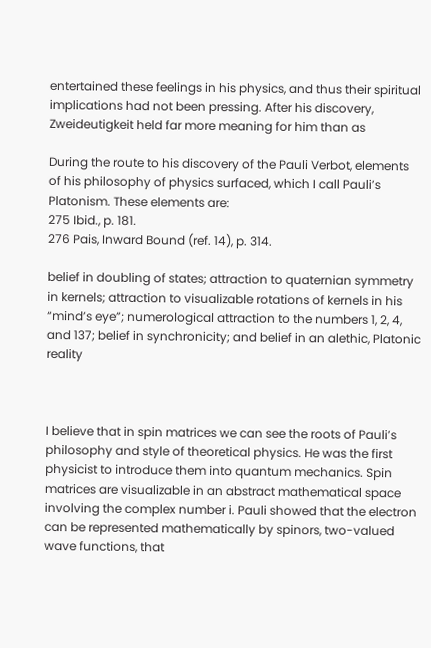entertained these feelings in his physics, and thus their spiritual implications had not been pressing. After his discovery, Zweideutigkeit held far more meaning for him than as

During the route to his discovery of the Pauli Verbot, elements of his philosophy of physics surfaced, which I call Pauli’s Platonism. These elements are:
275 Ibid., p. 181.
276 Pais, Inward Bound (ref. 14), p. 314.

belief in doubling of states; attraction to quaternian symmetry in kernels; attraction to visualizable rotations of kernels in his “mind’s eye”; numerological attraction to the numbers 1, 2, 4, and 137; belief in synchronicity; and belief in an alethic, Platonic reality



I believe that in spin matrices we can see the roots of Pauli’s philosophy and style of theoretical physics. He was the first physicist to introduce them into quantum mechanics. Spin matrices are visualizable in an abstract mathematical space involving the complex number i. Pauli showed that the electron can be represented mathematically by spinors, two-valued wave functions, that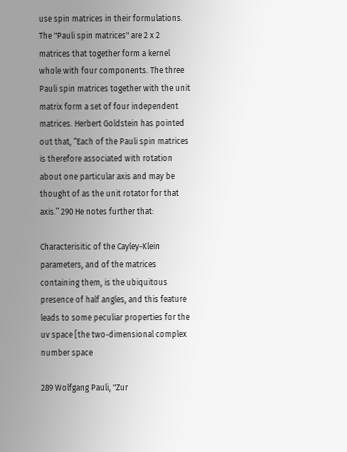use spin matrices in their formulations. The "Pauli spin matrices" are 2 x 2 matrices that together form a kernel whole with four components. The three Pauli spin matrices together with the unit matrix form a set of four independent matrices. Herbert Goldstein has pointed out that, “Each of the Pauli spin matrices is therefore associated with rotation about one particular axis and may be thought of as the unit rotator for that axis.” 290 He notes further that:

Characterisitic of the Cayley-Klein parameters, and of the matrices containing them, is the ubiquitous presence of half angles, and this feature leads to some peculiar properties for the uv space [the two-dimensional complex number space

289 Wolfgang Pauli, "Zur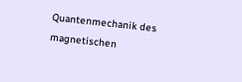Quantenmechanik des magnetischen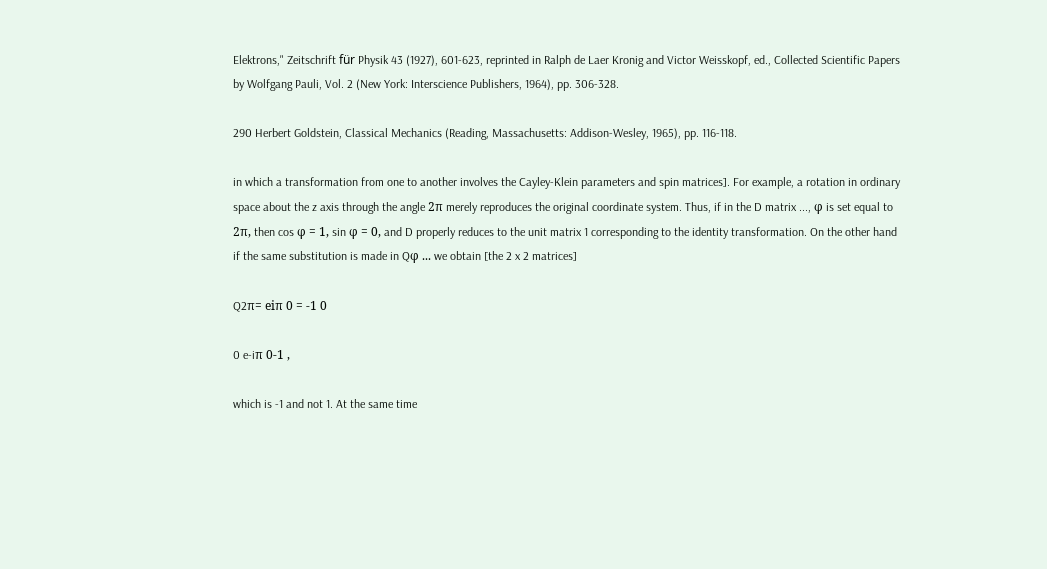Elektrons," Zeitschrift für Physik 43 (1927), 601-623, reprinted in Ralph de Laer Kronig and Victor Weisskopf, ed., Collected Scientific Papers by Wolfgang Pauli, Vol. 2 (New York: Interscience Publishers, 1964), pp. 306-328.

290 Herbert Goldstein, Classical Mechanics (Reading, Massachusetts: Addison-Wesley, 1965), pp. 116-118.

in which a transformation from one to another involves the Cayley-Klein parameters and spin matrices]. For example, a rotation in ordinary space about the z axis through the angle 2π merely reproduces the original coordinate system. Thus, if in the D matrix ..., φ is set equal to 2π, then cos φ = 1, sin φ = 0, and D properly reduces to the unit matrix 1 corresponding to the identity transformation. On the other hand if the same substitution is made in Qφ ... we obtain [the 2 x 2 matrices]

Q2π= eiπ 0 = -1 0

0 e-iπ 0-1 ,

which is -1 and not 1. At the same time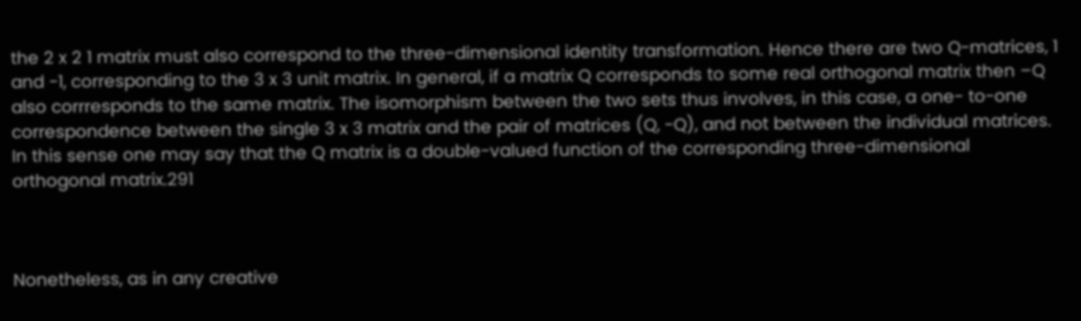the 2 x 2 1 matrix must also correspond to the three-dimensional identity transformation. Hence there are two Q-matrices, 1 and -1, corresponding to the 3 x 3 unit matrix. In general, if a matrix Q corresponds to some real orthogonal matrix then –Q also corrresponds to the same matrix. The isomorphism between the two sets thus involves, in this case, a one- to-one correspondence between the single 3 x 3 matrix and the pair of matrices (Q, -Q), and not between the individual matrices. In this sense one may say that the Q matrix is a double-valued function of the corresponding three-dimensional orthogonal matrix.291



Nonetheless, as in any creative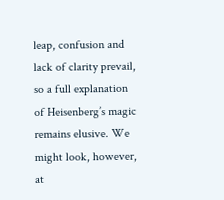leap, confusion and lack of clarity prevail, so a full explanation of Heisenberg’s magic remains elusive. We might look, however, at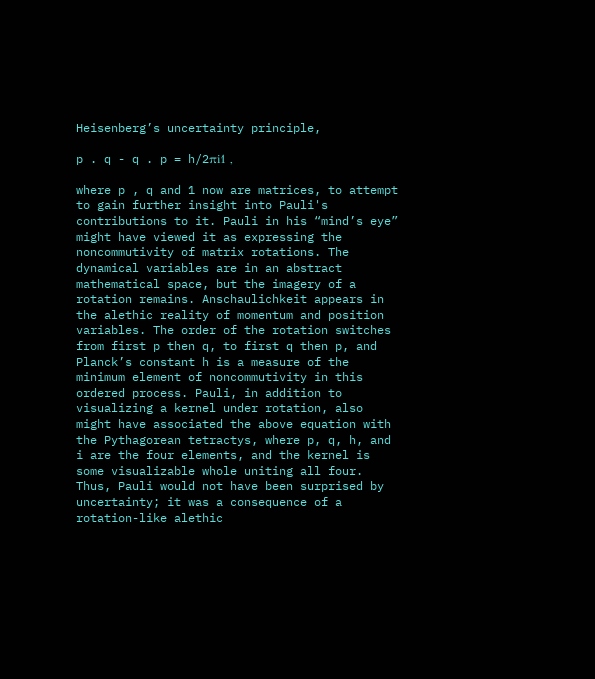Heisenberg’s uncertainty principle,

p . q - q . p = h/2πi1 ,

where p , q and 1 now are matrices, to attempt to gain further insight into Pauli's contributions to it. Pauli in his “mind’s eye” might have viewed it as expressing the noncommutivity of matrix rotations. The dynamical variables are in an abstract mathematical space, but the imagery of a rotation remains. Anschaulichkeit appears in the alethic reality of momentum and position variables. The order of the rotation switches from first p then q, to first q then p, and Planck’s constant h is a measure of the minimum element of noncommutivity in this ordered process. Pauli, in addition to visualizing a kernel under rotation, also might have associated the above equation with the Pythagorean tetractys, where p, q, h, and i are the four elements, and the kernel is some visualizable whole uniting all four. Thus, Pauli would not have been surprised by uncertainty; it was a consequence of a rotation-like alethic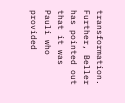transformation. Further, Beller has pointed out that it was Pauli who provided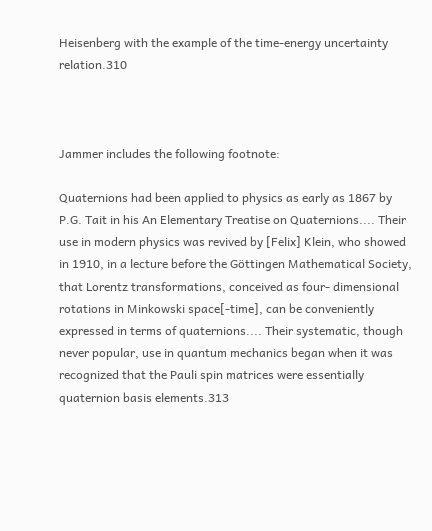Heisenberg with the example of the time-energy uncertainty relation.310



Jammer includes the following footnote:

Quaternions had been applied to physics as early as 1867 by P.G. Tait in his An Elementary Treatise on Quaternions.... Their use in modern physics was revived by [Felix] Klein, who showed in 1910, in a lecture before the Göttingen Mathematical Society, that Lorentz transformations, conceived as four- dimensional rotations in Minkowski space[-time], can be conveniently expressed in terms of quaternions.... Their systematic, though never popular, use in quantum mechanics began when it was recognized that the Pauli spin matrices were essentially quaternion basis elements.313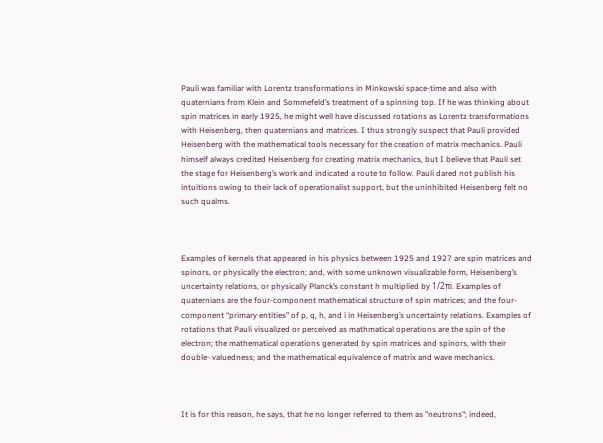Pauli was familiar with Lorentz transformations in Minkowski space-time and also with quaternians from Klein and Sommefeld’s treatment of a spinning top. If he was thinking about spin matrices in early 1925, he might well have discussed rotations as Lorentz transformations with Heisenberg, then quaternians and matrices. I thus strongly suspect that Pauli provided Heisenberg with the mathematical tools necessary for the creation of matrix mechanics. Pauli himself always credited Heisenberg for creating matrix mechanics, but I believe that Pauli set the stage for Heisenberg’s work and indicated a route to follow. Pauli dared not publish his intuitions owing to their lack of operationalist support, but the uninhibited Heisenberg felt no such qualms.



Examples of kernels that appeared in his physics between 1925 and 1927 are spin matrices and spinors, or physically the electron; and, with some unknown visualizable form, Heisenberg’s uncertainty relations, or physically Planck’s constant h multiplied by 1/2πi. Examples of quaternians are the four-component mathematical structure of spin matrices; and the four-component “primary entities” of p, q, h, and i in Heisenberg’s uncertainty relations. Examples of rotations that Pauli visualized or perceived as mathmatical operations are the spin of the electron; the mathematical operations generated by spin matrices and spinors, with their double- valuedness; and the mathematical equivalence of matrix and wave mechanics.



It is for this reason, he says, that he no longer referred to them as "neutrons"; indeed,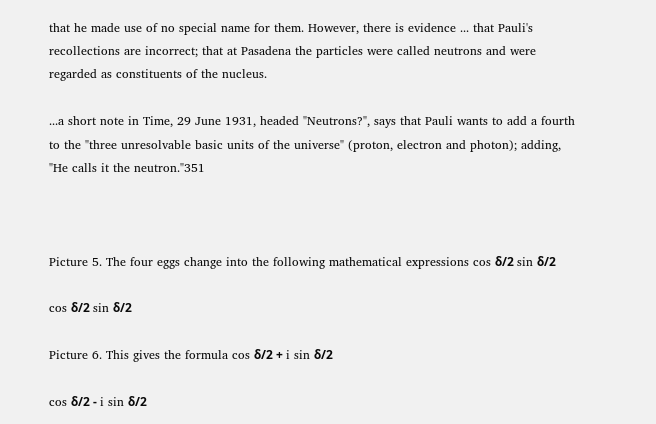that he made use of no special name for them. However, there is evidence ... that Pauli's recollections are incorrect; that at Pasadena the particles were called neutrons and were regarded as constituents of the nucleus.

...a short note in Time, 29 June 1931, headed "Neutrons?", says that Pauli wants to add a fourth to the "three unresolvable basic units of the universe" (proton, electron and photon); adding, "He calls it the neutron."351



Picture 5. The four eggs change into the following mathematical expressions cos δ/2 sin δ/2

cos δ/2 sin δ/2

Picture 6. This gives the formula cos δ/2 + i sin δ/2

cos δ/2 - i sin δ/2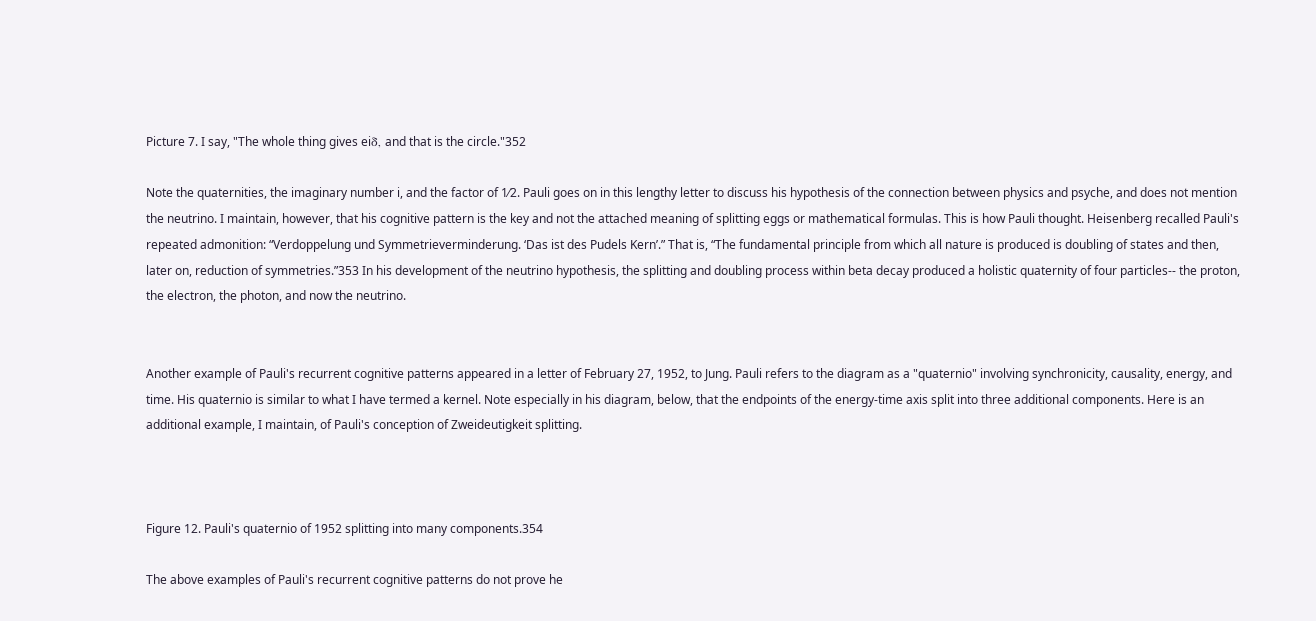Picture 7. I say, "The whole thing gives eiδ, and that is the circle."352

Note the quaternities, the imaginary number i, and the factor of 1⁄2. Pauli goes on in this lengthy letter to discuss his hypothesis of the connection between physics and psyche, and does not mention the neutrino. I maintain, however, that his cognitive pattern is the key and not the attached meaning of splitting eggs or mathematical formulas. This is how Pauli thought. Heisenberg recalled Pauli's repeated admonition: “Verdoppelung und Symmetrieverminderung. ‘Das ist des Pudels Kern’.” That is, “The fundamental principle from which all nature is produced is doubling of states and then, later on, reduction of symmetries.”353 In his development of the neutrino hypothesis, the splitting and doubling process within beta decay produced a holistic quaternity of four particles-- the proton, the electron, the photon, and now the neutrino.


Another example of Pauli's recurrent cognitive patterns appeared in a letter of February 27, 1952, to Jung. Pauli refers to the diagram as a "quaternio" involving synchronicity, causality, energy, and time. His quaternio is similar to what I have termed a kernel. Note especially in his diagram, below, that the endpoints of the energy-time axis split into three additional components. Here is an additional example, I maintain, of Pauli's conception of Zweideutigkeit splitting.



Figure 12. Pauli's quaternio of 1952 splitting into many components.354

The above examples of Pauli's recurrent cognitive patterns do not prove he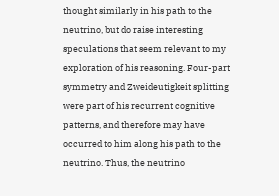thought similarly in his path to the neutrino, but do raise interesting speculations that seem relevant to my exploration of his reasoning. Four-part symmetry and Zweideutigkeit splitting were part of his recurrent cognitive patterns, and therefore may have occurred to him along his path to the neutrino. Thus, the neutrino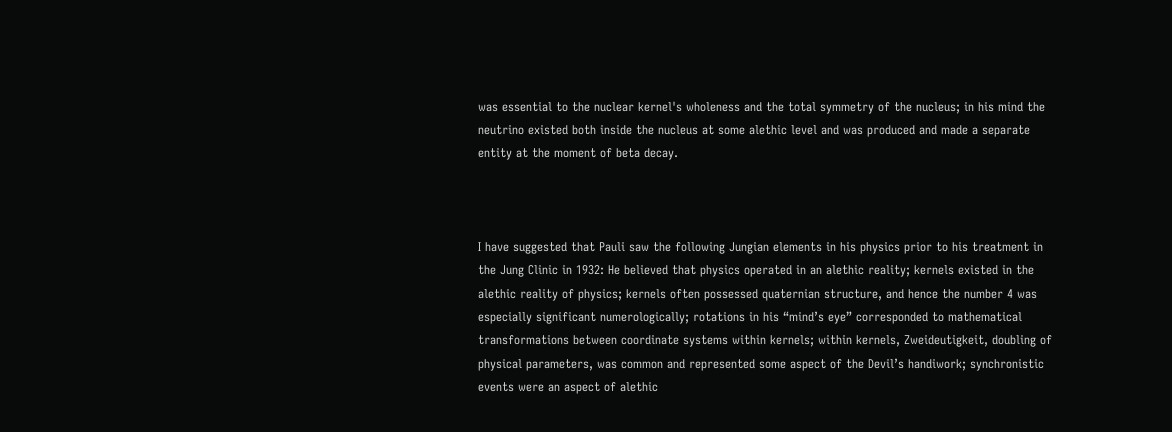was essential to the nuclear kernel's wholeness and the total symmetry of the nucleus; in his mind the neutrino existed both inside the nucleus at some alethic level and was produced and made a separate entity at the moment of beta decay.



I have suggested that Pauli saw the following Jungian elements in his physics prior to his treatment in the Jung Clinic in 1932: He believed that physics operated in an alethic reality; kernels existed in the alethic reality of physics; kernels often possessed quaternian structure, and hence the number 4 was especially significant numerologically; rotations in his “mind’s eye” corresponded to mathematical transformations between coordinate systems within kernels; within kernels, Zweideutigkeit, doubling of physical parameters, was common and represented some aspect of the Devil’s handiwork; synchronistic events were an aspect of alethic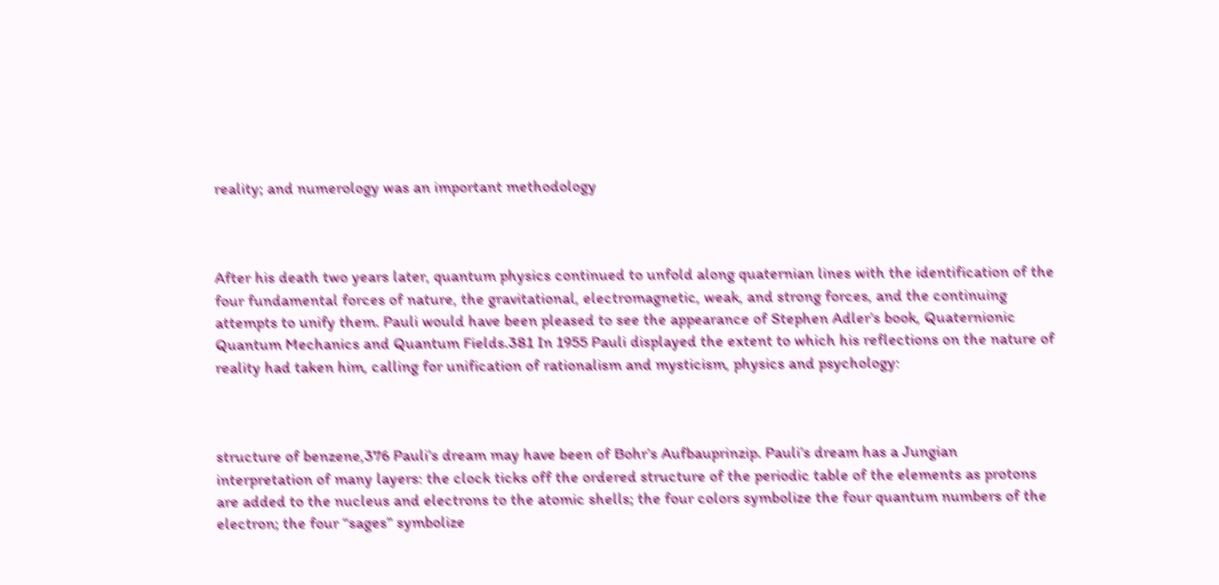reality; and numerology was an important methodology



After his death two years later, quantum physics continued to unfold along quaternian lines with the identification of the four fundamental forces of nature, the gravitational, electromagnetic, weak, and strong forces, and the continuing attempts to unify them. Pauli would have been pleased to see the appearance of Stephen Adler’s book, Quaternionic Quantum Mechanics and Quantum Fields.381 In 1955 Pauli displayed the extent to which his reflections on the nature of reality had taken him, calling for unification of rationalism and mysticism, physics and psychology:



structure of benzene,376 Pauli’s dream may have been of Bohr’s Aufbauprinzip. Pauli’s dream has a Jungian interpretation of many layers: the clock ticks off the ordered structure of the periodic table of the elements as protons are added to the nucleus and electrons to the atomic shells; the four colors symbolize the four quantum numbers of the electron; the four “sages” symbolize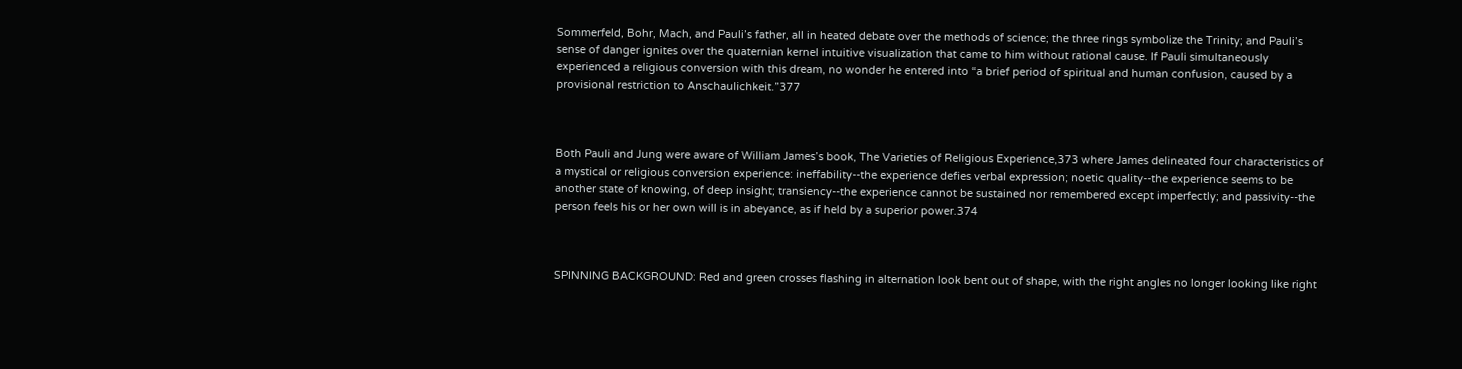Sommerfeld, Bohr, Mach, and Pauli’s father, all in heated debate over the methods of science; the three rings symbolize the Trinity; and Pauli’s sense of danger ignites over the quaternian kernel intuitive visualization that came to him without rational cause. If Pauli simultaneously experienced a religious conversion with this dream, no wonder he entered into “a brief period of spiritual and human confusion, caused by a provisional restriction to Anschaulichkeit.”377



Both Pauli and Jung were aware of William James’s book, The Varieties of Religious Experience,373 where James delineated four characteristics of a mystical or religious conversion experience: ineffability--the experience defies verbal expression; noetic quality--the experience seems to be another state of knowing, of deep insight; transiency--the experience cannot be sustained nor remembered except imperfectly; and passivity--the person feels his or her own will is in abeyance, as if held by a superior power.374



SPINNING BACKGROUND: Red and green crosses flashing in alternation look bent out of shape, with the right angles no longer looking like right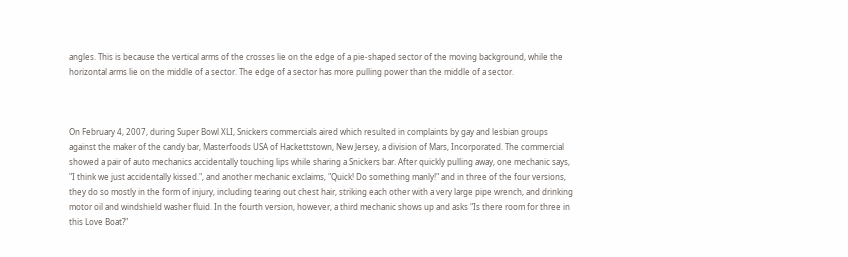angles. This is because the vertical arms of the crosses lie on the edge of a pie-shaped sector of the moving background, while the horizontal arms lie on the middle of a sector. The edge of a sector has more pulling power than the middle of a sector.



On February 4, 2007, during Super Bowl XLI, Snickers commercials aired which resulted in complaints by gay and lesbian groups against the maker of the candy bar, Masterfoods USA of Hackettstown, New Jersey, a division of Mars, Incorporated. The commercial showed a pair of auto mechanics accidentally touching lips while sharing a Snickers bar. After quickly pulling away, one mechanic says, "I think we just accidentally kissed.", and another mechanic exclaims, "Quick! Do something manly!" and in three of the four versions, they do so mostly in the form of injury, including tearing out chest hair, striking each other with a very large pipe wrench, and drinking motor oil and windshield washer fluid. In the fourth version, however, a third mechanic shows up and asks "Is there room for three in this Love Boat?"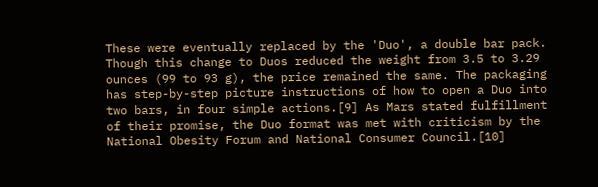These were eventually replaced by the 'Duo', a double bar pack. Though this change to Duos reduced the weight from 3.5 to 3.29 ounces (99 to 93 g), the price remained the same. The packaging has step-by-step picture instructions of how to open a Duo into two bars, in four simple actions.[9] As Mars stated fulfillment of their promise, the Duo format was met with criticism by the National Obesity Forum and National Consumer Council.[10]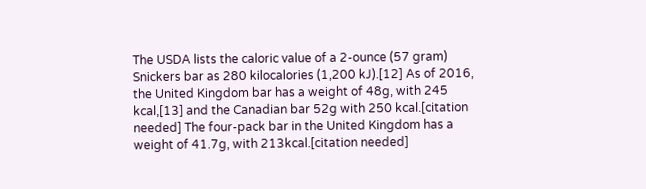The USDA lists the caloric value of a 2-ounce (57 gram) Snickers bar as 280 kilocalories (1,200 kJ).[12] As of 2016, the United Kingdom bar has a weight of 48g, with 245 kcal,[13] and the Canadian bar 52g with 250 kcal.[citation needed] The four-pack bar in the United Kingdom has a weight of 41.7g, with 213kcal.[citation needed]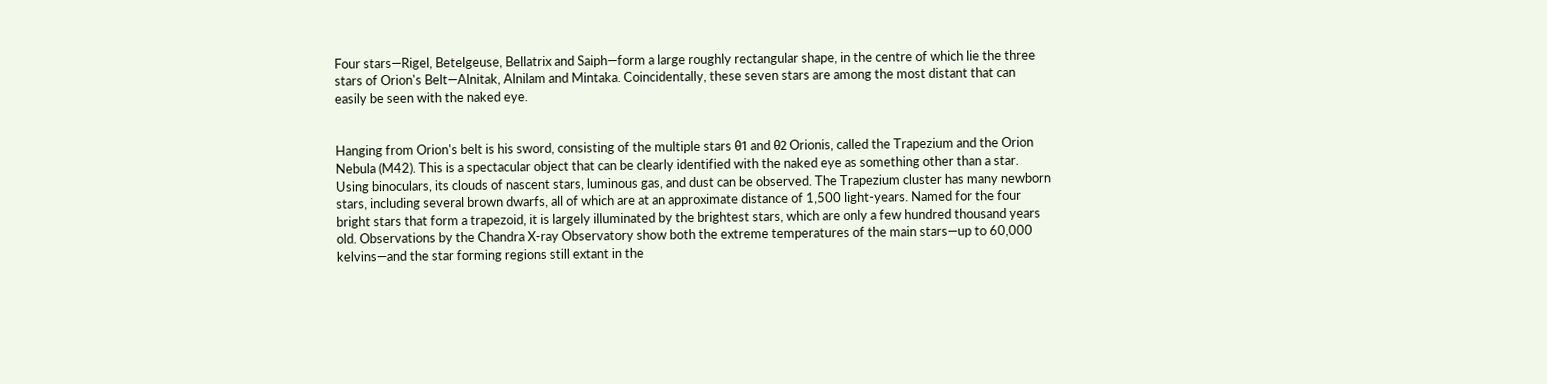Four stars—Rigel, Betelgeuse, Bellatrix and Saiph—form a large roughly rectangular shape, in the centre of which lie the three stars of Orion's Belt—Alnitak, Alnilam and Mintaka. Coincidentally, these seven stars are among the most distant that can easily be seen with the naked eye.


Hanging from Orion's belt is his sword, consisting of the multiple stars θ1 and θ2 Orionis, called the Trapezium and the Orion Nebula (M42). This is a spectacular object that can be clearly identified with the naked eye as something other than a star. Using binoculars, its clouds of nascent stars, luminous gas, and dust can be observed. The Trapezium cluster has many newborn stars, including several brown dwarfs, all of which are at an approximate distance of 1,500 light-years. Named for the four bright stars that form a trapezoid, it is largely illuminated by the brightest stars, which are only a few hundred thousand years old. Observations by the Chandra X-ray Observatory show both the extreme temperatures of the main stars—up to 60,000 kelvins—and the star forming regions still extant in the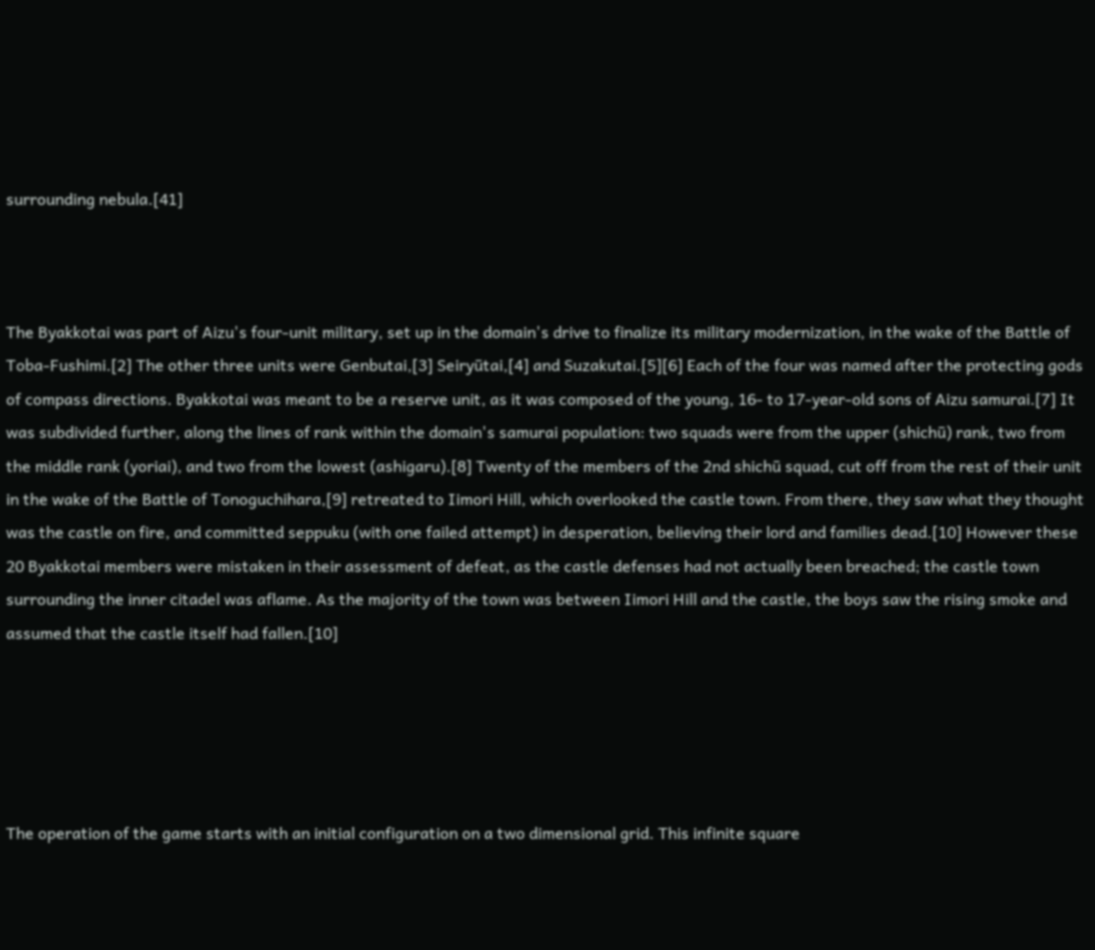surrounding nebula.[41]



The Byakkotai was part of Aizu's four-unit military, set up in the domain's drive to finalize its military modernization, in the wake of the Battle of Toba-Fushimi.[2] The other three units were Genbutai,[3] Seiryūtai,[4] and Suzakutai.[5][6] Each of the four was named after the protecting gods of compass directions. Byakkotai was meant to be a reserve unit, as it was composed of the young, 16- to 17-year-old sons of Aizu samurai.[7] It was subdivided further, along the lines of rank within the domain's samurai population: two squads were from the upper (shichū) rank, two from the middle rank (yoriai), and two from the lowest (ashigaru).[8] Twenty of the members of the 2nd shichū squad, cut off from the rest of their unit in the wake of the Battle of Tonoguchihara,[9] retreated to Iimori Hill, which overlooked the castle town. From there, they saw what they thought was the castle on fire, and committed seppuku (with one failed attempt) in desperation, believing their lord and families dead.[10] However these 20 Byakkotai members were mistaken in their assessment of defeat, as the castle defenses had not actually been breached; the castle town surrounding the inner citadel was aflame. As the majority of the town was between Iimori Hill and the castle, the boys saw the rising smoke and assumed that the castle itself had fallen.[10]





The operation of the game starts with an initial configuration on a two dimensional grid. This infinite square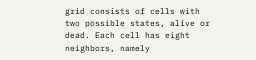grid consists of cells with two possible states, alive or dead. Each cell has eight neighbors, namely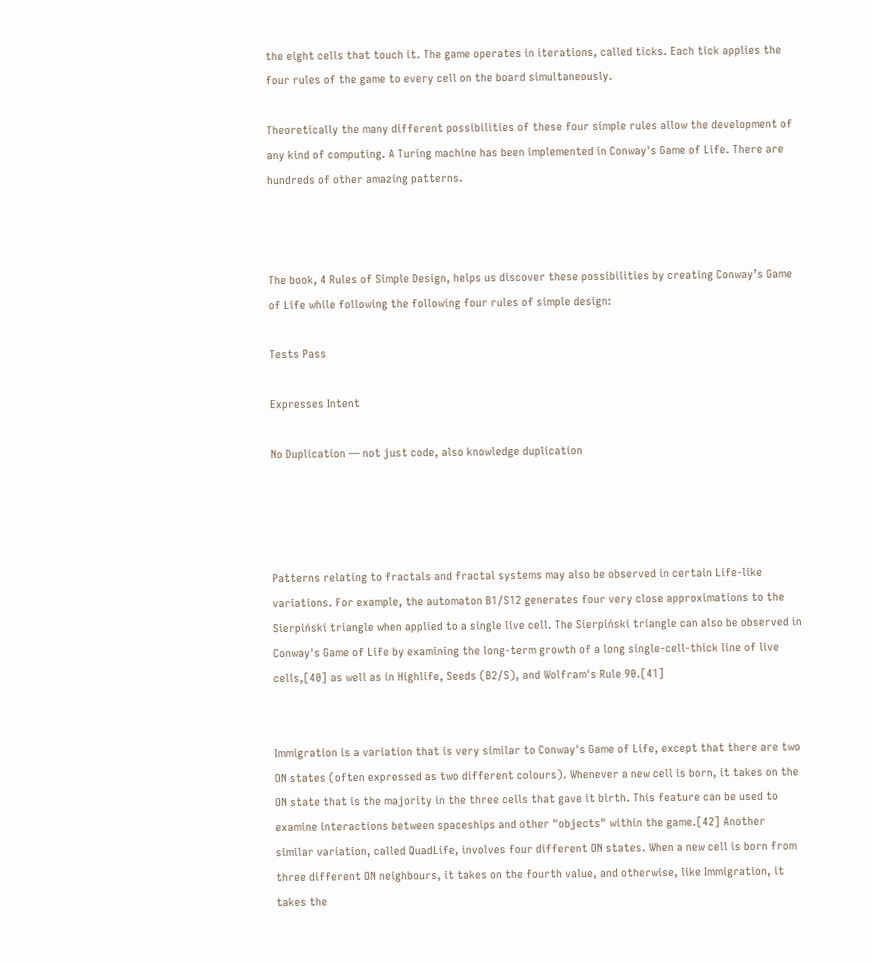the eight cells that touch it. The game operates in iterations, called ticks. Each tick applies the four rules of the game to every cell on the board simultaneously.

Theoretically the many different possibilities of these four simple rules allow the development of any kind of computing. A Turing machine has been implemented in Conway's Game of Life. There are hundreds of other amazing patterns.



The book, 4 Rules of Simple Design, helps us discover these possibilities by creating Conway’s Game of Life while following the following four rules of simple design:

Tests Pass

Expresses Intent

No Duplication — not just code, also knowledge duplication




Patterns relating to fractals and fractal systems may also be observed in certain Life-like variations. For example, the automaton B1/S12 generates four very close approximations to the Sierpiński triangle when applied to a single live cell. The Sierpiński triangle can also be observed in Conway's Game of Life by examining the long-term growth of a long single-cell-thick line of live cells,[40] as well as in Highlife, Seeds (B2/S), and Wolfram's Rule 90.[41]


Immigration is a variation that is very similar to Conway's Game of Life, except that there are two ON states (often expressed as two different colours). Whenever a new cell is born, it takes on the ON state that is the majority in the three cells that gave it birth. This feature can be used to examine interactions between spaceships and other "objects" within the game.[42] Another similar variation, called QuadLife, involves four different ON states. When a new cell is born from three different ON neighbours, it takes on the fourth value, and otherwise, like Immigration, it takes the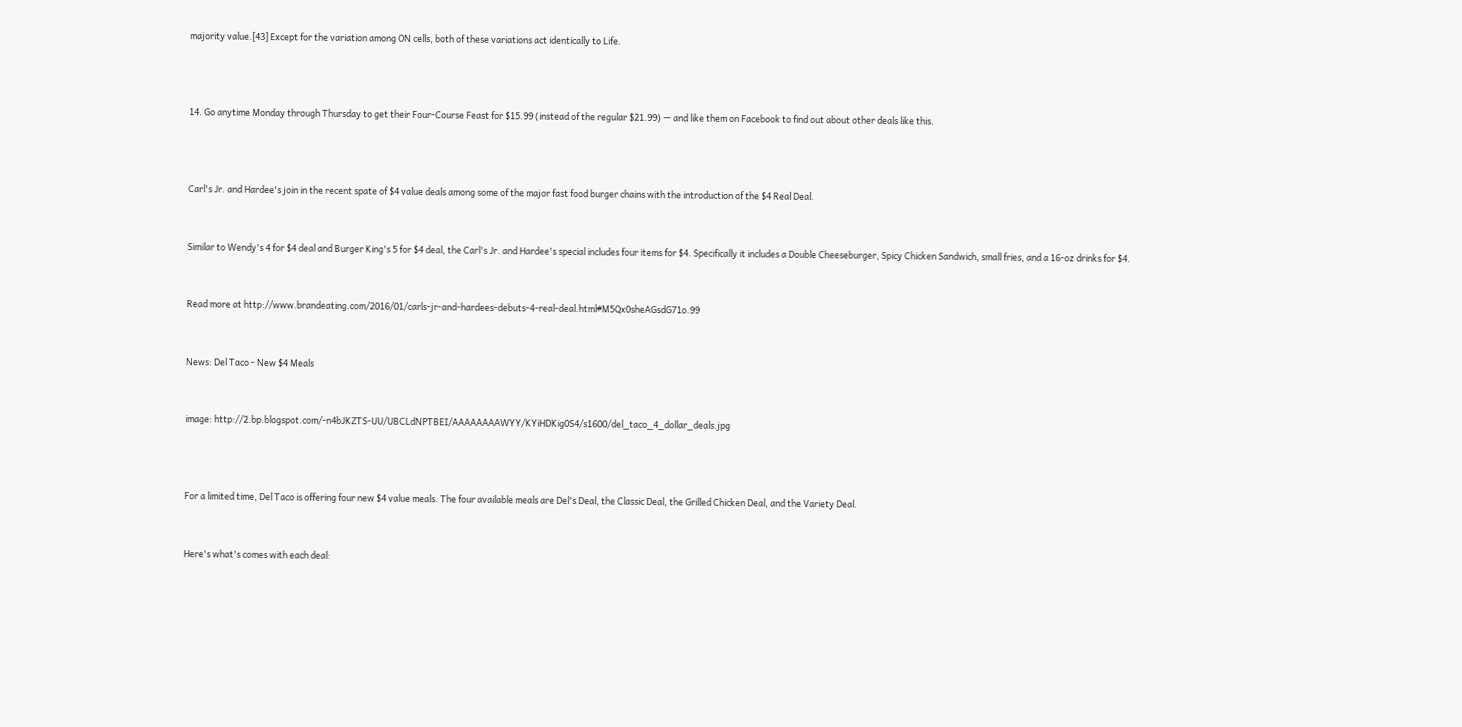majority value.[43] Except for the variation among ON cells, both of these variations act identically to Life.



14. Go anytime Monday through Thursday to get their Four-Course Feast for $15.99 (instead of the regular $21.99) — and like them on Facebook to find out about other deals like this.



Carl's Jr. and Hardee's join in the recent spate of $4 value deals among some of the major fast food burger chains with the introduction of the $4 Real Deal.


Similar to Wendy's 4 for $4 deal and Burger King's 5 for $4 deal, the Carl's Jr. and Hardee's special includes four items for $4. Specifically it includes a Double Cheeseburger, Spicy Chicken Sandwich, small fries, and a 16-oz drinks for $4.


Read more at http://www.brandeating.com/2016/01/carls-jr-and-hardees-debuts-4-real-deal.html#M5Qx0sheAGsdG71o.99


News: Del Taco - New $4 Meals


image: http://2.bp.blogspot.com/-n4bJKZTS-UU/UBCLdNPTBEI/AAAAAAAAWYY/KYiHDKig0S4/s1600/del_taco_4_dollar_deals.jpg



For a limited time, Del Taco is offering four new $4 value meals. The four available meals are Del's Deal, the Classic Deal, the Grilled Chicken Deal, and the Variety Deal.


Here's what's comes with each deal: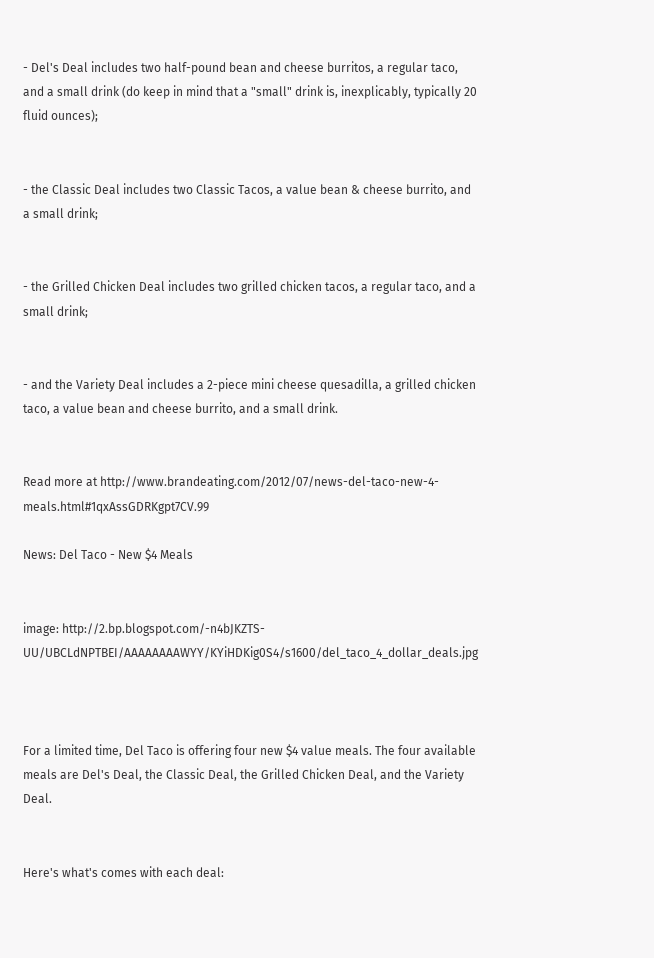- Del's Deal includes two half-pound bean and cheese burritos, a regular taco, and a small drink (do keep in mind that a "small" drink is, inexplicably, typically 20 fluid ounces);


- the Classic Deal includes two Classic Tacos, a value bean & cheese burrito, and a small drink;


- the Grilled Chicken Deal includes two grilled chicken tacos, a regular taco, and a small drink;


- and the Variety Deal includes a 2-piece mini cheese quesadilla, a grilled chicken taco, a value bean and cheese burrito, and a small drink.


Read more at http://www.brandeating.com/2012/07/news-del-taco-new-4-meals.html#1qxAssGDRKgpt7CV.99

News: Del Taco - New $4 Meals


image: http://2.bp.blogspot.com/-n4bJKZTS-UU/UBCLdNPTBEI/AAAAAAAAWYY/KYiHDKig0S4/s1600/del_taco_4_dollar_deals.jpg



For a limited time, Del Taco is offering four new $4 value meals. The four available meals are Del's Deal, the Classic Deal, the Grilled Chicken Deal, and the Variety Deal.


Here's what's comes with each deal: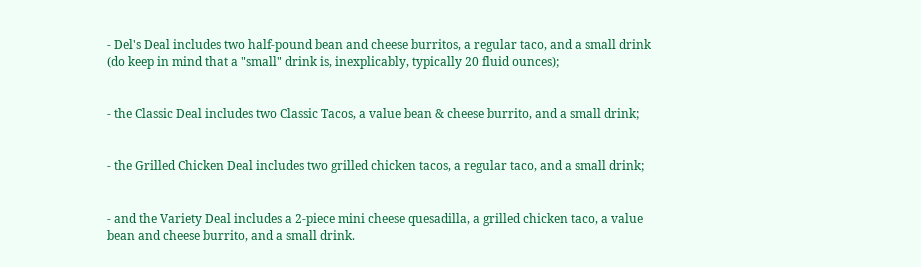- Del's Deal includes two half-pound bean and cheese burritos, a regular taco, and a small drink (do keep in mind that a "small" drink is, inexplicably, typically 20 fluid ounces);


- the Classic Deal includes two Classic Tacos, a value bean & cheese burrito, and a small drink;


- the Grilled Chicken Deal includes two grilled chicken tacos, a regular taco, and a small drink;


- and the Variety Deal includes a 2-piece mini cheese quesadilla, a grilled chicken taco, a value bean and cheese burrito, and a small drink.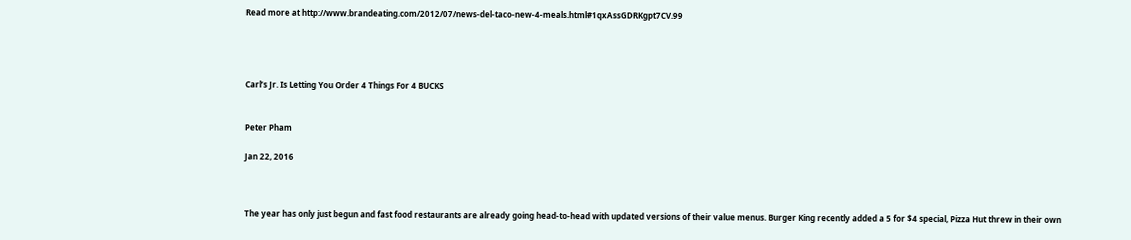Read more at http://www.brandeating.com/2012/07/news-del-taco-new-4-meals.html#1qxAssGDRKgpt7CV.99




Carl’s Jr. Is Letting You Order 4 Things For 4 BUCKS


Peter Pham

Jan 22, 2016



The year has only just begun and fast food restaurants are already going head-to-head with updated versions of their value menus. Burger King recently added a 5 for $4 special, Pizza Hut threw in their own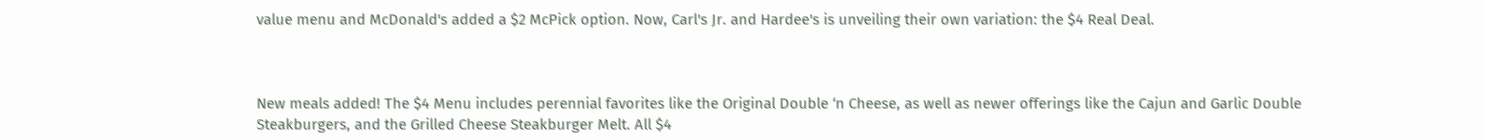value menu and McDonald's added a $2 McPick option. Now, Carl's Jr. and Hardee's is unveiling their own variation: the $4 Real Deal.



New meals added! The $4 Menu includes perennial favorites like the Original Double ‘n Cheese, as well as newer offerings like the Cajun and Garlic Double Steakburgers, and the Grilled Cheese Steakburger Melt. All $4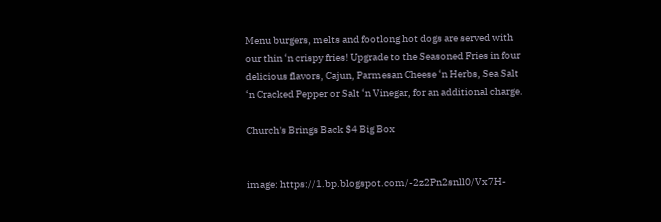Menu burgers, melts and footlong hot dogs are served with our thin ‘n crispy fries! Upgrade to the Seasoned Fries in four delicious flavors, Cajun, Parmesan Cheese ‘n Herbs, Sea Salt ‘n Cracked Pepper or Salt ‘n Vinegar, for an additional charge.

Church's Brings Back $4 Big Box


image: https://1.bp.blogspot.com/-2z2Pn2snll0/Vx7H-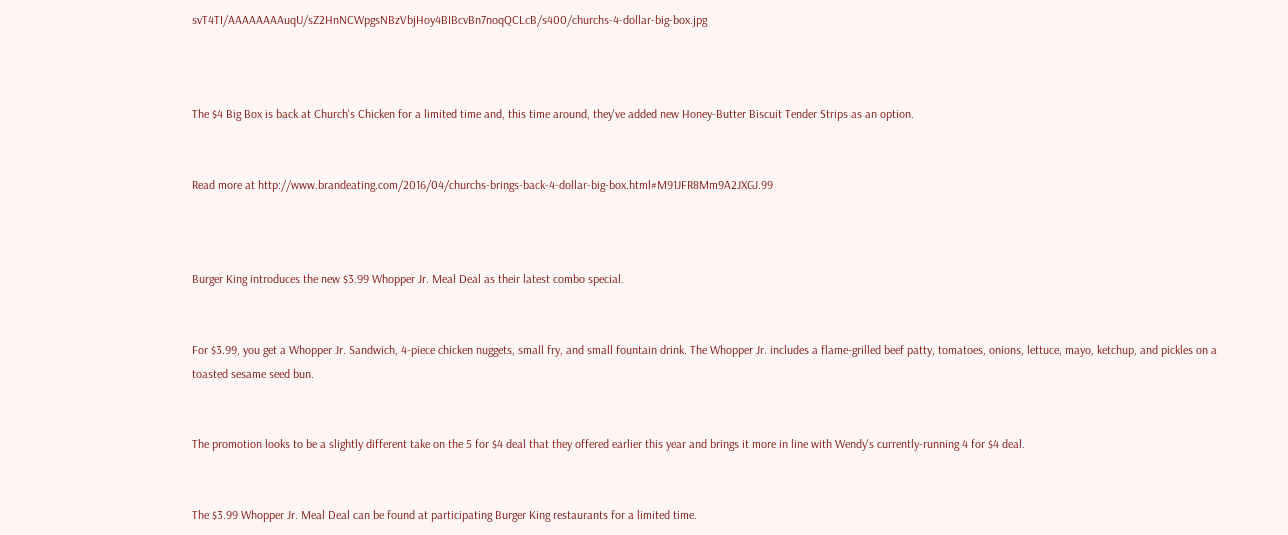svT4TI/AAAAAAAAuqU/sZ2HnNCWpgsNBzVbjHoy4BIBcvBn7noqQCLcB/s400/churchs-4-dollar-big-box.jpg



The $4 Big Box is back at Church's Chicken for a limited time and, this time around, they've added new Honey-Butter Biscuit Tender Strips as an option.


Read more at http://www.brandeating.com/2016/04/churchs-brings-back-4-dollar-big-box.html#M91JFR8Mm9A2JXGJ.99



Burger King introduces the new $3.99 Whopper Jr. Meal Deal as their latest combo special.


For $3.99, you get a Whopper Jr. Sandwich, 4-piece chicken nuggets, small fry, and small fountain drink. The Whopper Jr. includes a flame-grilled beef patty, tomatoes, onions, lettuce, mayo, ketchup, and pickles on a toasted sesame seed bun.


The promotion looks to be a slightly different take on the 5 for $4 deal that they offered earlier this year and brings it more in line with Wendy's currently-running 4 for $4 deal.


The $3.99 Whopper Jr. Meal Deal can be found at participating Burger King restaurants for a limited time.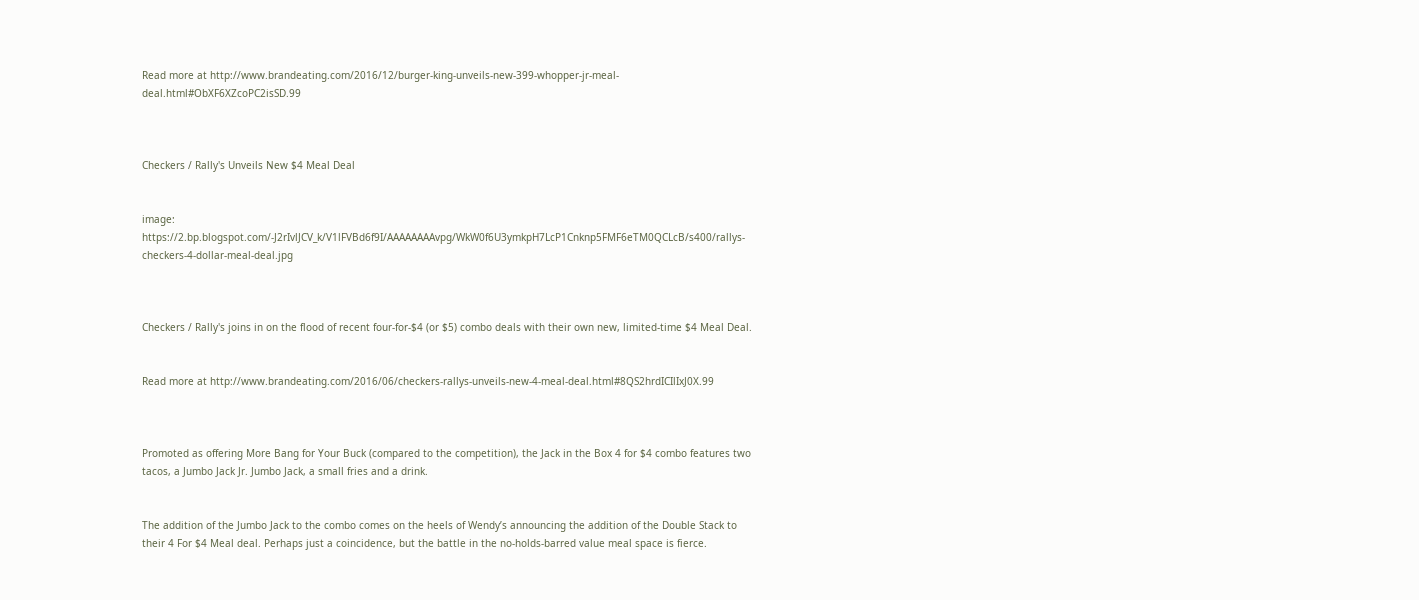Read more at http://www.brandeating.com/2016/12/burger-king-unveils-new-399-whopper-jr-meal-deal.html#ObXF6XZcoPC2isSD.99



Checkers / Rally's Unveils New $4 Meal Deal


image: https://2.bp.blogspot.com/-J2rIvlJCV_k/V1lFVBd6f9I/AAAAAAAAvpg/WkW0f6U3ymkpH7LcP1Cnknp5FMF6eTM0QCLcB/s400/rallys-checkers-4-dollar-meal-deal.jpg



Checkers / Rally's joins in on the flood of recent four-for-$4 (or $5) combo deals with their own new, limited-time $4 Meal Deal.


Read more at http://www.brandeating.com/2016/06/checkers-rallys-unveils-new-4-meal-deal.html#8QS2hrdICIlIxJ0X.99



Promoted as offering More Bang for Your Buck (compared to the competition), the Jack in the Box 4 for $4 combo features two tacos, a Jumbo Jack Jr. Jumbo Jack, a small fries and a drink.


The addition of the Jumbo Jack to the combo comes on the heels of Wendy’s announcing the addition of the Double Stack to their 4 For $4 Meal deal. Perhaps just a coincidence, but the battle in the no-holds-barred value meal space is fierce.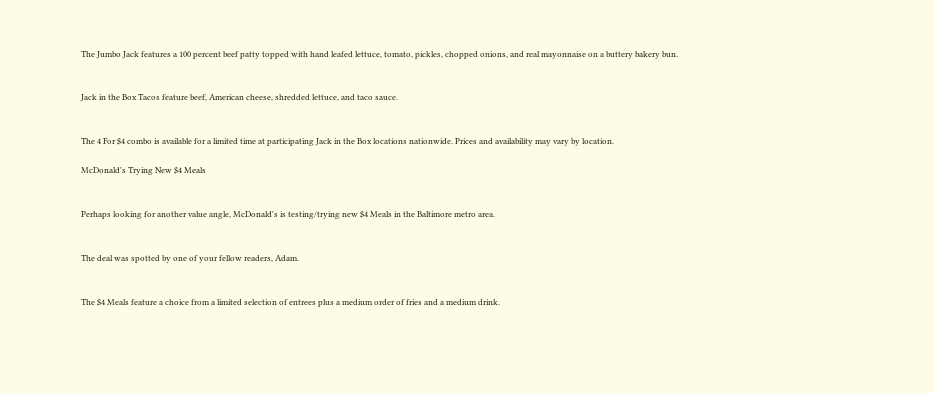The Jumbo Jack features a 100 percent beef patty topped with hand leafed lettuce, tomato, pickles, chopped onions, and real mayonnaise on a buttery bakery bun.


Jack in the Box Tacos feature beef, American cheese, shredded lettuce, and taco sauce.


The 4 For $4 combo is available for a limited time at participating Jack in the Box locations nationwide. Prices and availability may vary by location.

McDonald's Trying New $4 Meals


Perhaps looking for another value angle, McDonald's is testing/trying new $4 Meals in the Baltimore metro area.


The deal was spotted by one of your fellow readers, Adam.


The $4 Meals feature a choice from a limited selection of entrees plus a medium order of fries and a medium drink.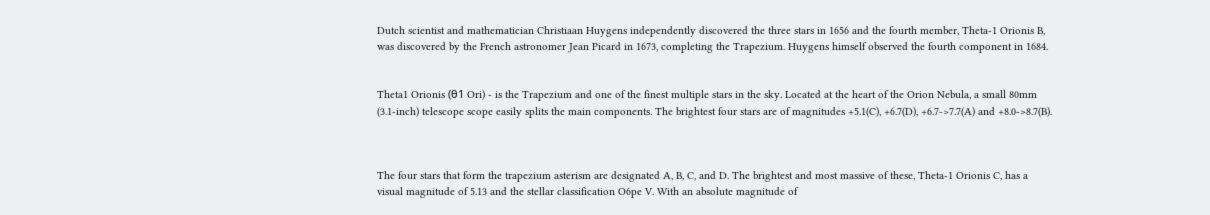Dutch scientist and mathematician Christiaan Huygens independently discovered the three stars in 1656 and the fourth member, Theta-1 Orionis B, was discovered by the French astronomer Jean Picard in 1673, completing the Trapezium. Huygens himself observed the fourth component in 1684.


Theta1 Orionis (θ1 Ori) - is the Trapezium and one of the finest multiple stars in the sky. Located at the heart of the Orion Nebula, a small 80mm (3.1-inch) telescope scope easily splits the main components. The brightest four stars are of magnitudes +5.1(C), +6.7(D), +6.7->7.7(A) and +8.0->8.7(B).



The four stars that form the trapezium asterism are designated A, B, C, and D. The brightest and most massive of these, Theta-1 Orionis C, has a visual magnitude of 5.13 and the stellar classification O6pe V. With an absolute magnitude of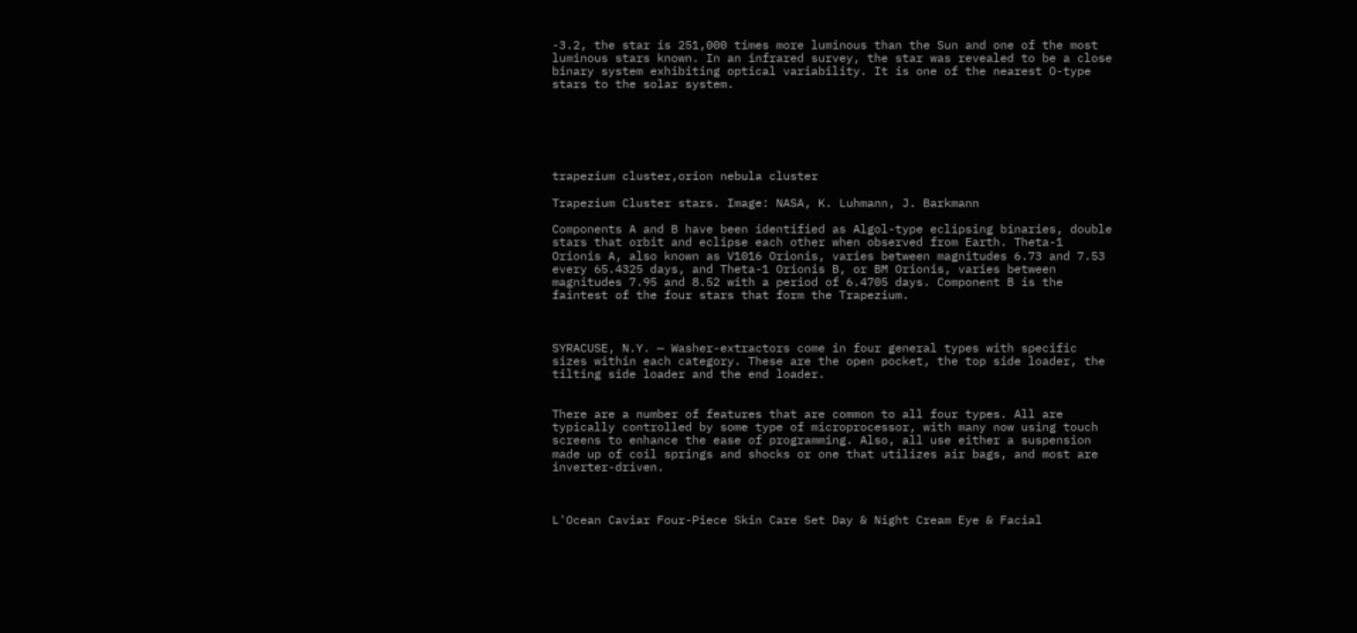-3.2, the star is 251,000 times more luminous than the Sun and one of the most luminous stars known. In an infrared survey, the star was revealed to be a close binary system exhibiting optical variability. It is one of the nearest O-type stars to the solar system.






trapezium cluster,orion nebula cluster

Trapezium Cluster stars. Image: NASA, K. Luhmann, J. Barkmann

Components A and B have been identified as Algol-type eclipsing binaries, double stars that orbit and eclipse each other when observed from Earth. Theta-1 Orionis A, also known as V1016 Orionis, varies between magnitudes 6.73 and 7.53 every 65.4325 days, and Theta-1 Orionis B, or BM Orionis, varies between magnitudes 7.95 and 8.52 with a period of 6.4705 days. Component B is the faintest of the four stars that form the Trapezium.



SYRACUSE, N.Y. — Washer-extractors come in four general types with specific sizes within each category. These are the open pocket, the top side loader, the tilting side loader and the end loader.


There are a number of features that are common to all four types. All are typically controlled by some type of microprocessor, with many now using touch screens to enhance the ease of programming. Also, all use either a suspension made up of coil springs and shocks or one that utilizes air bags, and most are inverter-driven.



L'Ocean Caviar Four-Piece Skin Care Set Day & Night Cream Eye & Facial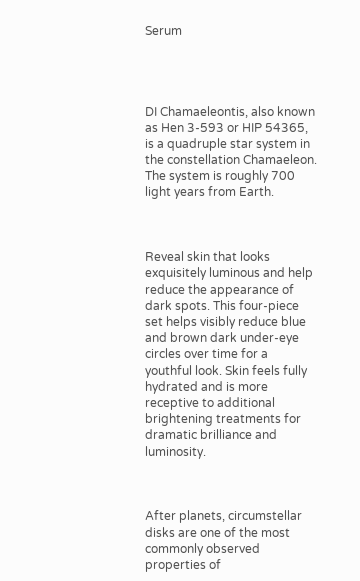Serum




DI Chamaeleontis, also known as Hen 3-593 or HIP 54365, is a quadruple star system in the constellation Chamaeleon. The system is roughly 700 light years from Earth.



Reveal skin that looks exquisitely luminous and help reduce the appearance of dark spots. This four-piece set helps visibly reduce blue and brown dark under-eye circles over time for a youthful look. Skin feels fully hydrated and is more receptive to additional brightening treatments for dramatic brilliance and luminosity.



After planets, circumstellar disks are one of the most commonly observed properties of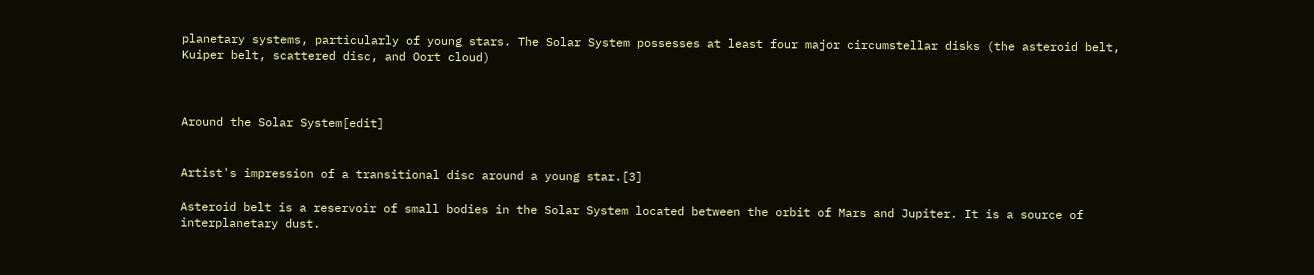planetary systems, particularly of young stars. The Solar System possesses at least four major circumstellar disks (the asteroid belt, Kuiper belt, scattered disc, and Oort cloud)



Around the Solar System[edit]


Artist's impression of a transitional disc around a young star.[3]

Asteroid belt is a reservoir of small bodies in the Solar System located between the orbit of Mars and Jupiter. It is a source of interplanetary dust.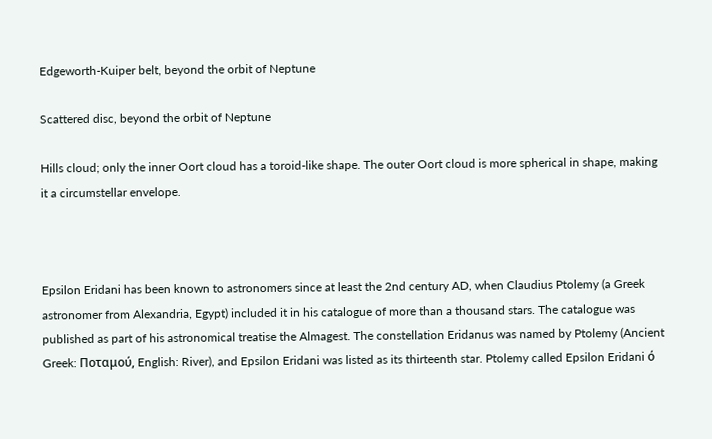Edgeworth-Kuiper belt, beyond the orbit of Neptune

Scattered disc, beyond the orbit of Neptune

Hills cloud; only the inner Oort cloud has a toroid-like shape. The outer Oort cloud is more spherical in shape, making it a circumstellar envelope.



Epsilon Eridani has been known to astronomers since at least the 2nd century AD, when Claudius Ptolemy (a Greek astronomer from Alexandria, Egypt) included it in his catalogue of more than a thousand stars. The catalogue was published as part of his astronomical treatise the Almagest. The constellation Eridanus was named by Ptolemy (Ancient Greek: Ποταμού, English: River), and Epsilon Eridani was listed as its thirteenth star. Ptolemy called Epsilon Eridani ό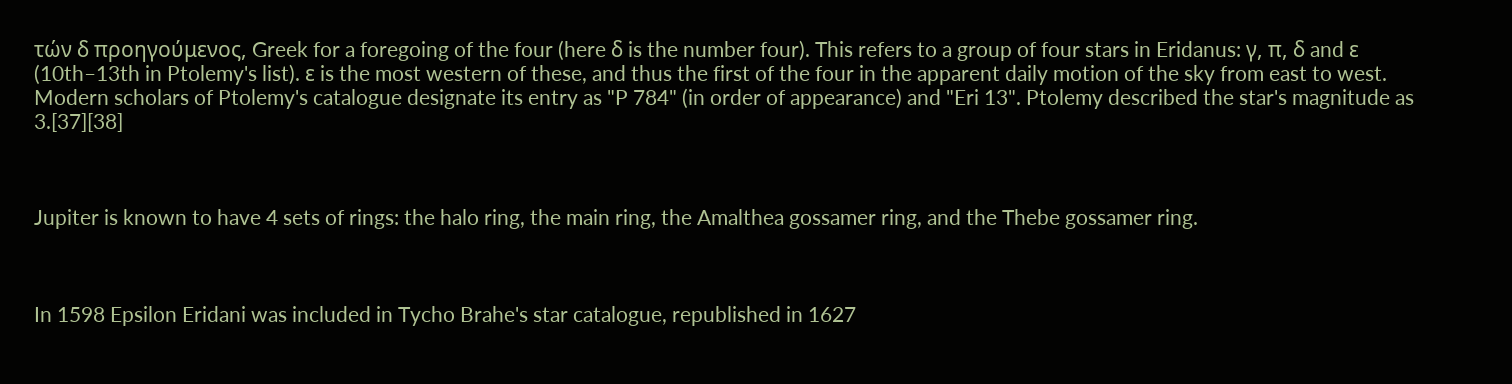τών δ προηγούμενος, Greek for a foregoing of the four (here δ is the number four). This refers to a group of four stars in Eridanus: γ, π, δ and ε (10th–13th in Ptolemy's list). ε is the most western of these, and thus the first of the four in the apparent daily motion of the sky from east to west. Modern scholars of Ptolemy's catalogue designate its entry as "P 784" (in order of appearance) and "Eri 13". Ptolemy described the star's magnitude as 3.[37][38]



Jupiter is known to have 4 sets of rings: the halo ring, the main ring, the Amalthea gossamer ring, and the Thebe gossamer ring.



In 1598 Epsilon Eridani was included in Tycho Brahe's star catalogue, republished in 1627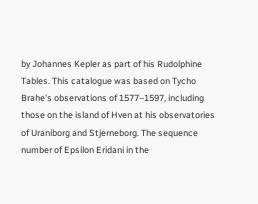by Johannes Kepler as part of his Rudolphine Tables. This catalogue was based on Tycho Brahe's observations of 1577–1597, including those on the island of Hven at his observatories of Uraniborg and Stjerneborg. The sequence number of Epsilon Eridani in the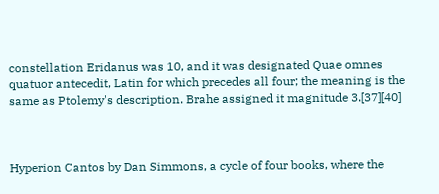constellation Eridanus was 10, and it was designated Quae omnes quatuor antecedit, Latin for which precedes all four; the meaning is the same as Ptolemy's description. Brahe assigned it magnitude 3.[37][40]



Hyperion Cantos by Dan Simmons, a cycle of four books, where the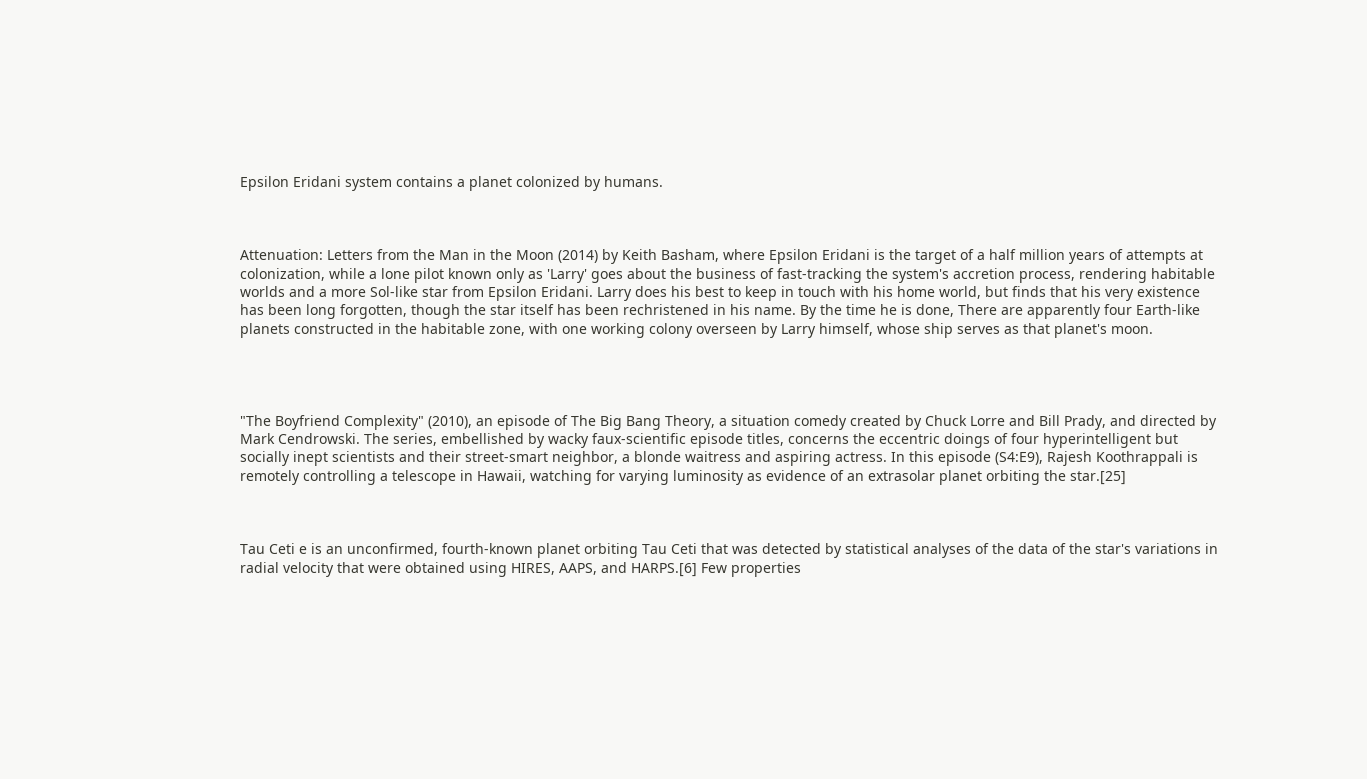Epsilon Eridani system contains a planet colonized by humans.



Attenuation: Letters from the Man in the Moon (2014) by Keith Basham, where Epsilon Eridani is the target of a half million years of attempts at colonization, while a lone pilot known only as 'Larry' goes about the business of fast-tracking the system's accretion process, rendering habitable worlds and a more Sol-like star from Epsilon Eridani. Larry does his best to keep in touch with his home world, but finds that his very existence has been long forgotten, though the star itself has been rechristened in his name. By the time he is done, There are apparently four Earth-like planets constructed in the habitable zone, with one working colony overseen by Larry himself, whose ship serves as that planet's moon.




"The Boyfriend Complexity" (2010), an episode of The Big Bang Theory, a situation comedy created by Chuck Lorre and Bill Prady, and directed by Mark Cendrowski. The series, embellished by wacky faux-scientific episode titles, concerns the eccentric doings of four hyperintelligent but socially inept scientists and their street-smart neighbor, a blonde waitress and aspiring actress. In this episode (S4:E9), Rajesh Koothrappali is remotely controlling a telescope in Hawaii, watching for varying luminosity as evidence of an extrasolar planet orbiting the star.[25]



Tau Ceti e is an unconfirmed, fourth-known planet orbiting Tau Ceti that was detected by statistical analyses of the data of the star's variations in radial velocity that were obtained using HIRES, AAPS, and HARPS.[6] Few properties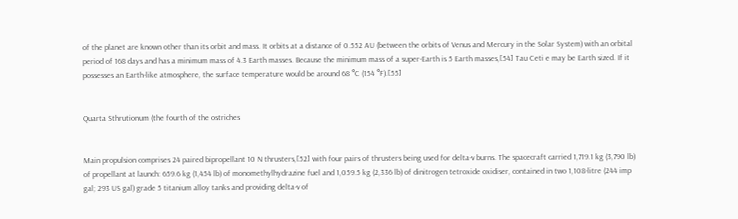of the planet are known other than its orbit and mass. It orbits at a distance of 0.552 AU (between the orbits of Venus and Mercury in the Solar System) with an orbital period of 168 days and has a minimum mass of 4.3 Earth masses. Because the minimum mass of a super-Earth is 5 Earth masses,[54] Tau Ceti e may be Earth sized. If it possesses an Earth-like atmosphere, the surface temperature would be around 68 °C (154 °F).[55]


Quarta Sthrutionum (the fourth of the ostriches


Main propulsion comprises 24 paired bipropellant 10 N thrusters,[52] with four pairs of thrusters being used for delta-v burns. The spacecraft carried 1,719.1 kg (3,790 lb) of propellant at launch: 659.6 kg (1,454 lb) of monomethylhydrazine fuel and 1,059.5 kg (2,336 lb) of dinitrogen tetroxide oxidiser, contained in two 1,108-litre (244 imp gal; 293 US gal) grade 5 titanium alloy tanks and providing delta-v of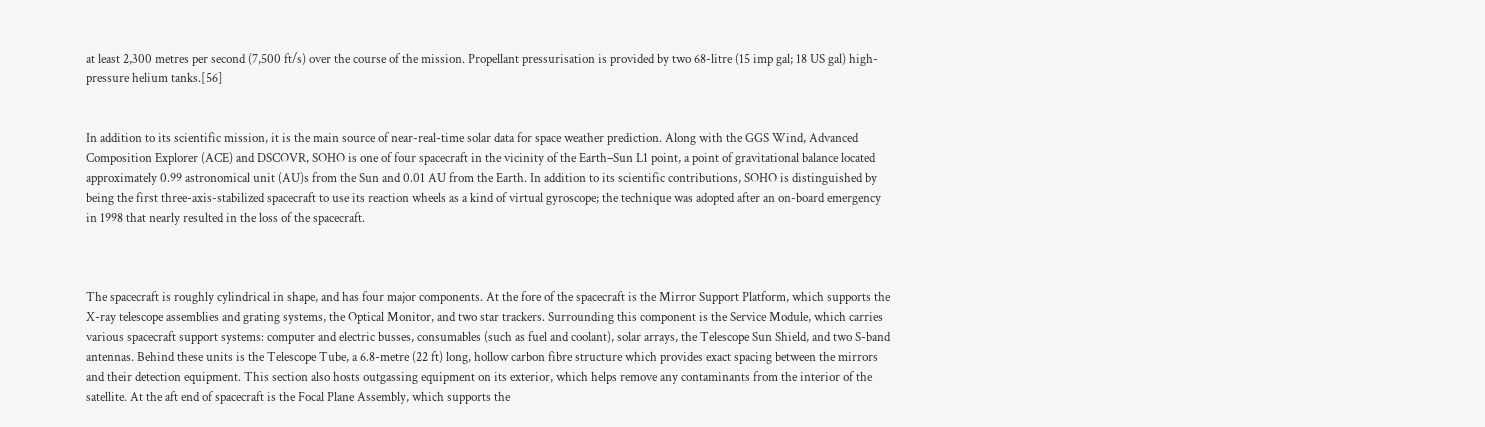at least 2,300 metres per second (7,500 ft/s) over the course of the mission. Propellant pressurisation is provided by two 68-litre (15 imp gal; 18 US gal) high-pressure helium tanks.[56]


In addition to its scientific mission, it is the main source of near-real-time solar data for space weather prediction. Along with the GGS Wind, Advanced Composition Explorer (ACE) and DSCOVR, SOHO is one of four spacecraft in the vicinity of the Earth–Sun L1 point, a point of gravitational balance located approximately 0.99 astronomical unit (AU)s from the Sun and 0.01 AU from the Earth. In addition to its scientific contributions, SOHO is distinguished by being the first three-axis-stabilized spacecraft to use its reaction wheels as a kind of virtual gyroscope; the technique was adopted after an on-board emergency in 1998 that nearly resulted in the loss of the spacecraft.



The spacecraft is roughly cylindrical in shape, and has four major components. At the fore of the spacecraft is the Mirror Support Platform, which supports the X-ray telescope assemblies and grating systems, the Optical Monitor, and two star trackers. Surrounding this component is the Service Module, which carries various spacecraft support systems: computer and electric busses, consumables (such as fuel and coolant), solar arrays, the Telescope Sun Shield, and two S-band antennas. Behind these units is the Telescope Tube, a 6.8-metre (22 ft) long, hollow carbon fibre structure which provides exact spacing between the mirrors and their detection equipment. This section also hosts outgassing equipment on its exterior, which helps remove any contaminants from the interior of the satellite. At the aft end of spacecraft is the Focal Plane Assembly, which supports the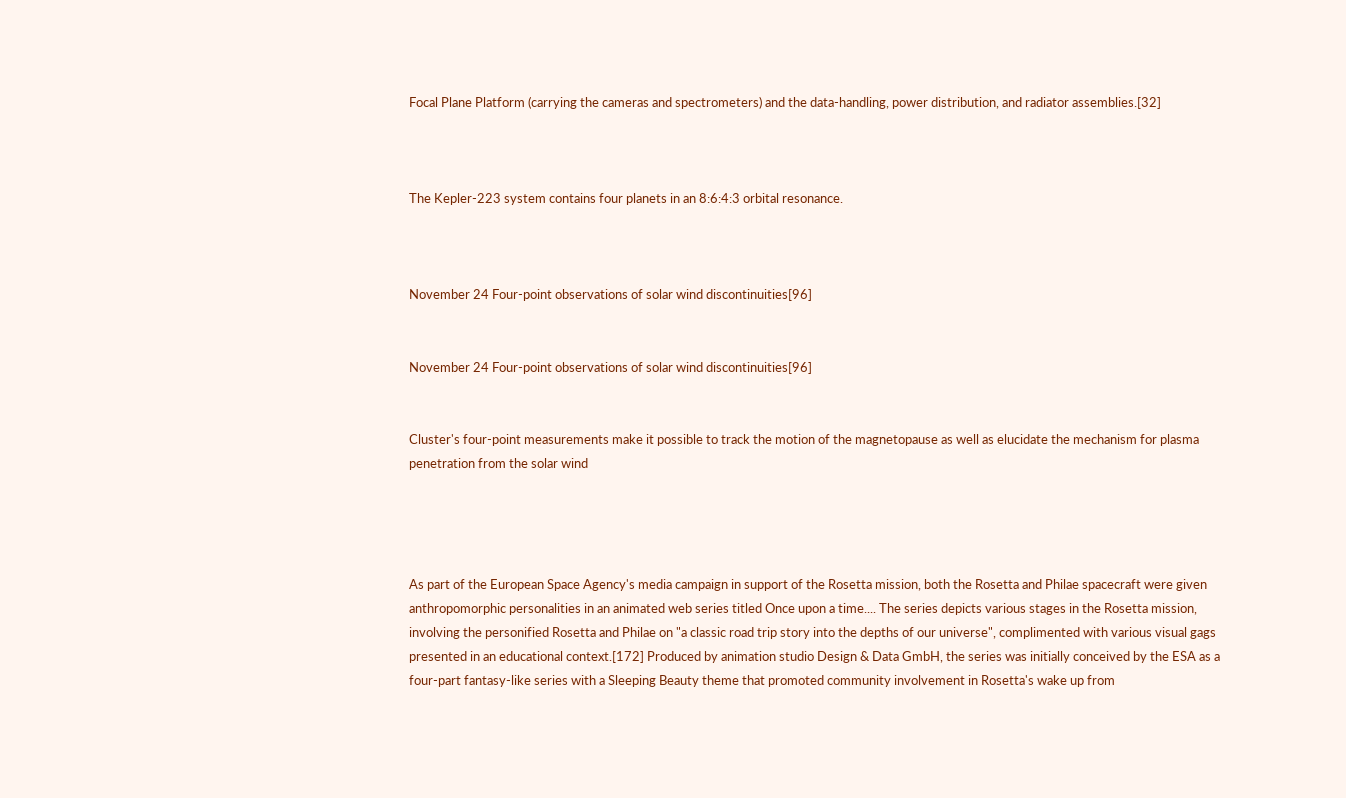Focal Plane Platform (carrying the cameras and spectrometers) and the data-handling, power distribution, and radiator assemblies.[32]



The Kepler-223 system contains four planets in an 8:6:4:3 orbital resonance.



November 24 Four-point observations of solar wind discontinuities[96]


November 24 Four-point observations of solar wind discontinuities[96]


Cluster's four-point measurements make it possible to track the motion of the magnetopause as well as elucidate the mechanism for plasma penetration from the solar wind




As part of the European Space Agency's media campaign in support of the Rosetta mission, both the Rosetta and Philae spacecraft were given anthropomorphic personalities in an animated web series titled Once upon a time.... The series depicts various stages in the Rosetta mission, involving the personified Rosetta and Philae on "a classic road trip story into the depths of our universe", complimented with various visual gags presented in an educational context.[172] Produced by animation studio Design & Data GmbH, the series was initially conceived by the ESA as a four-part fantasy-like series with a Sleeping Beauty theme that promoted community involvement in Rosetta's wake up from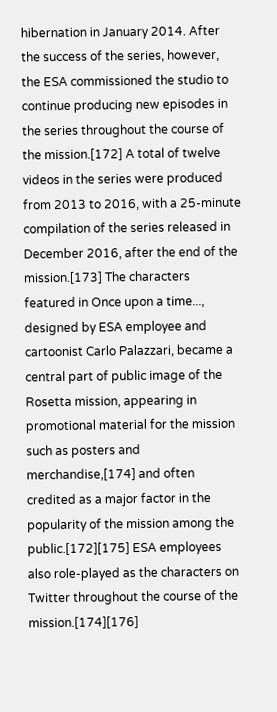hibernation in January 2014. After the success of the series, however, the ESA commissioned the studio to continue producing new episodes in the series throughout the course of the mission.[172] A total of twelve videos in the series were produced from 2013 to 2016, with a 25-minute compilation of the series released in December 2016, after the end of the mission.[173] The characters featured in Once upon a time..., designed by ESA employee and cartoonist Carlo Palazzari, became a central part of public image of the Rosetta mission, appearing in promotional material for the mission such as posters and merchandise,[174] and often credited as a major factor in the popularity of the mission among the public.[172][175] ESA employees also role-played as the characters on Twitter throughout the course of the mission.[174][176]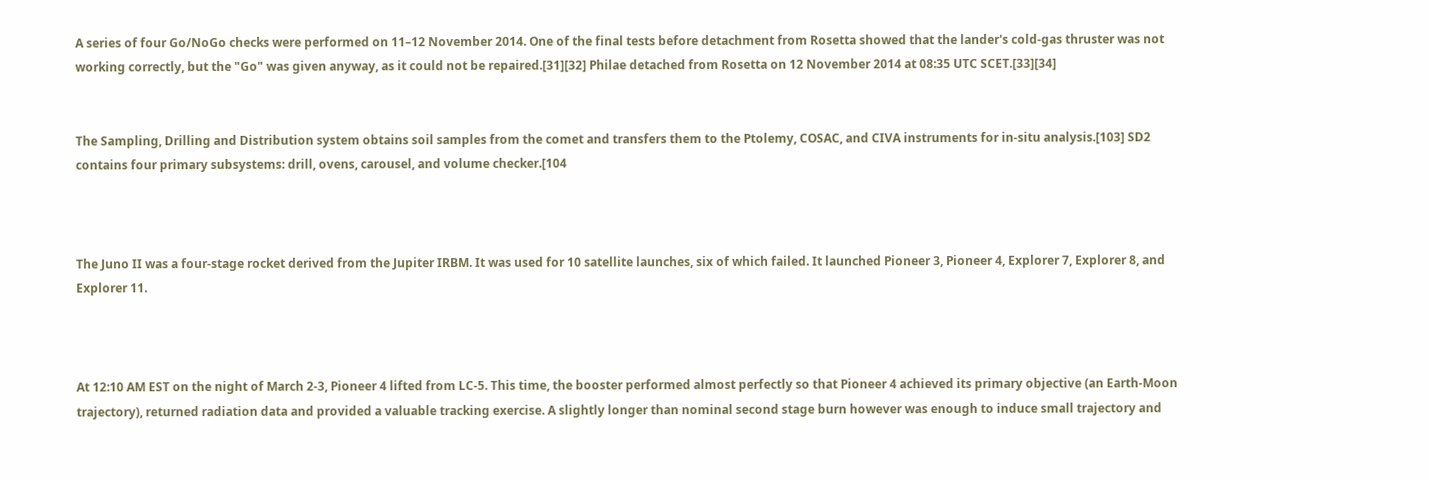A series of four Go/NoGo checks were performed on 11–12 November 2014. One of the final tests before detachment from Rosetta showed that the lander's cold-gas thruster was not working correctly, but the "Go" was given anyway, as it could not be repaired.[31][32] Philae detached from Rosetta on 12 November 2014 at 08:35 UTC SCET.[33][34]


The Sampling, Drilling and Distribution system obtains soil samples from the comet and transfers them to the Ptolemy, COSAC, and CIVA instruments for in-situ analysis.[103] SD2 contains four primary subsystems: drill, ovens, carousel, and volume checker.[104



The Juno II was a four-stage rocket derived from the Jupiter IRBM. It was used for 10 satellite launches, six of which failed. It launched Pioneer 3, Pioneer 4, Explorer 7, Explorer 8, and Explorer 11.



At 12:10 AM EST on the night of March 2-3, Pioneer 4 lifted from LC-5. This time, the booster performed almost perfectly so that Pioneer 4 achieved its primary objective (an Earth-Moon trajectory), returned radiation data and provided a valuable tracking exercise. A slightly longer than nominal second stage burn however was enough to induce small trajectory and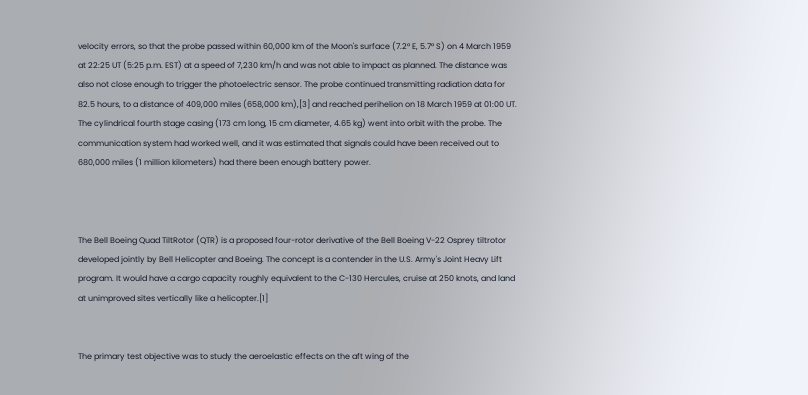velocity errors, so that the probe passed within 60,000 km of the Moon's surface (7.2° E, 5.7° S) on 4 March 1959 at 22:25 UT (5:25 p.m. EST) at a speed of 7,230 km/h and was not able to impact as planned. The distance was also not close enough to trigger the photoelectric sensor. The probe continued transmitting radiation data for 82.5 hours, to a distance of 409,000 miles (658,000 km),[3] and reached perihelion on 18 March 1959 at 01:00 UT. The cylindrical fourth stage casing (173 cm long, 15 cm diameter, 4.65 kg) went into orbit with the probe. The communication system had worked well, and it was estimated that signals could have been received out to 680,000 miles (1 million kilometers) had there been enough battery power.



The Bell Boeing Quad TiltRotor (QTR) is a proposed four-rotor derivative of the Bell Boeing V-22 Osprey tiltrotor developed jointly by Bell Helicopter and Boeing. The concept is a contender in the U.S. Army's Joint Heavy Lift program. It would have a cargo capacity roughly equivalent to the C-130 Hercules, cruise at 250 knots, and land at unimproved sites vertically like a helicopter.[1]


The primary test objective was to study the aeroelastic effects on the aft wing of the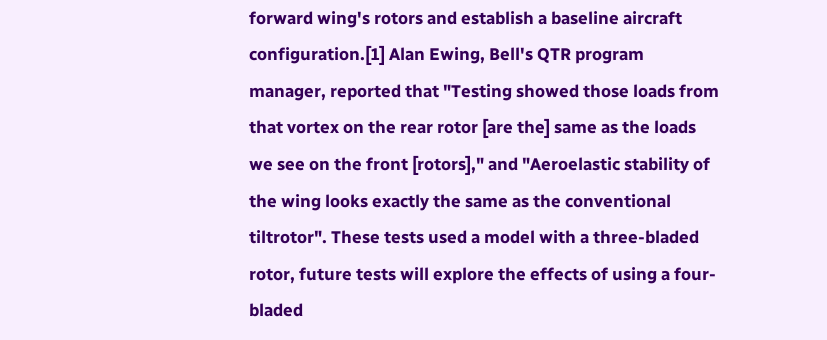forward wing's rotors and establish a baseline aircraft configuration.[1] Alan Ewing, Bell's QTR program manager, reported that "Testing showed those loads from that vortex on the rear rotor [are the] same as the loads we see on the front [rotors]," and "Aeroelastic stability of the wing looks exactly the same as the conventional tiltrotor". These tests used a model with a three-bladed rotor, future tests will explore the effects of using a four-bladed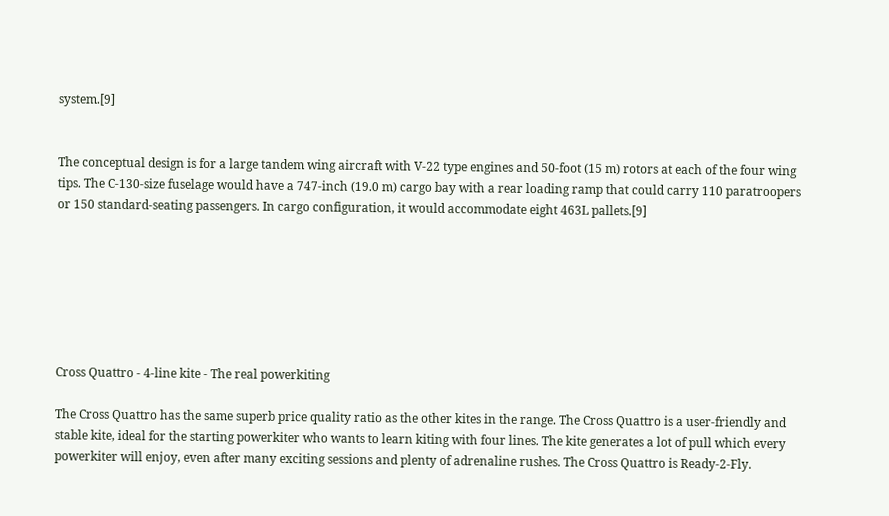system.[9]


The conceptual design is for a large tandem wing aircraft with V-22 type engines and 50-foot (15 m) rotors at each of the four wing tips. The C-130-size fuselage would have a 747-inch (19.0 m) cargo bay with a rear loading ramp that could carry 110 paratroopers or 150 standard-seating passengers. In cargo configuration, it would accommodate eight 463L pallets.[9]







Cross Quattro - 4-line kite - The real powerkiting

The Cross Quattro has the same superb price quality ratio as the other kites in the range. The Cross Quattro is a user-friendly and stable kite, ideal for the starting powerkiter who wants to learn kiting with four lines. The kite generates a lot of pull which every powerkiter will enjoy, even after many exciting sessions and plenty of adrenaline rushes. The Cross Quattro is Ready-2-Fly.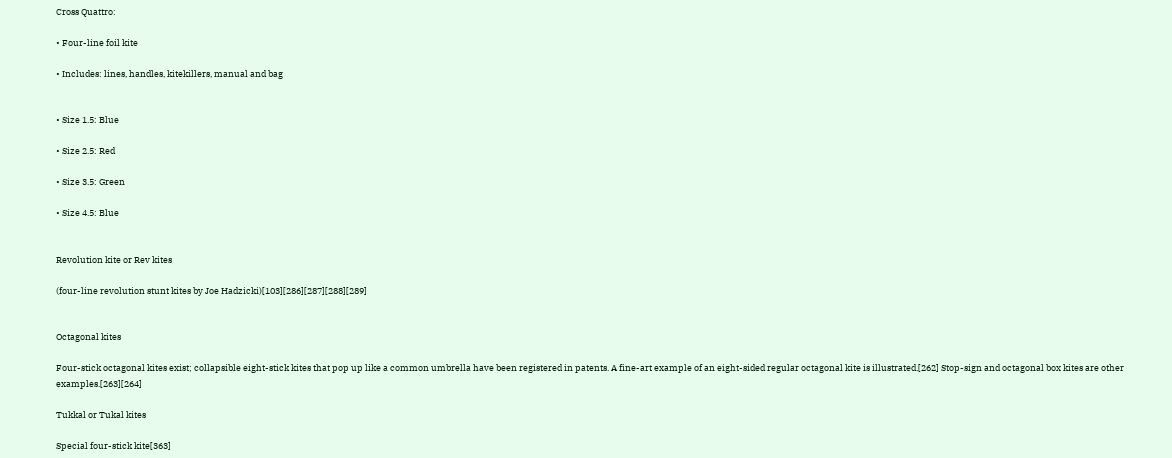Cross Quattro:

• Four-line foil kite

• Includes: lines, handles, kitekillers, manual and bag


• Size 1.5: Blue

• Size 2.5: Red

• Size 3.5: Green

• Size 4.5: Blue


Revolution kite or Rev kites

(four-line revolution stunt kites by Joe Hadzicki)[103][286][287][288][289]


Octagonal kites

Four-stick octagonal kites exist; collapsible eight-stick kites that pop up like a common umbrella have been registered in patents. A fine-art example of an eight-sided regular octagonal kite is illustrated.[262] Stop-sign and octagonal box kites are other examples.[263][264]

Tukkal or Tukal kites

Special four-stick kite[363]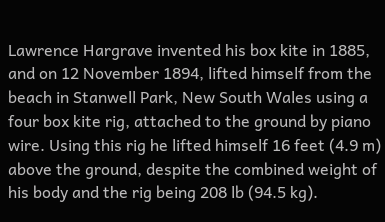Lawrence Hargrave invented his box kite in 1885, and on 12 November 1894, lifted himself from the beach in Stanwell Park, New South Wales using a four box kite rig, attached to the ground by piano wire. Using this rig he lifted himself 16 feet (4.9 m) above the ground, despite the combined weight of his body and the rig being 208 lb (94.5 kg).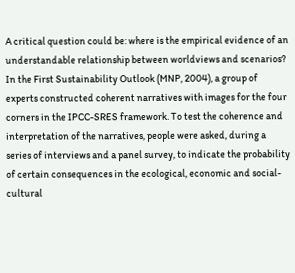A critical question could be: where is the empirical evidence of an understandable relationship between worldviews and scenarios? In the First Sustainability Outlook (MNP, 2004), a group of experts constructed coherent narratives with images for the four corners in the IPCC-SRES framework. To test the coherence and interpretation of the narratives, people were asked, during a series of interviews and a panel survey, to indicate the probability of certain consequences in the ecological, economic and social-cultural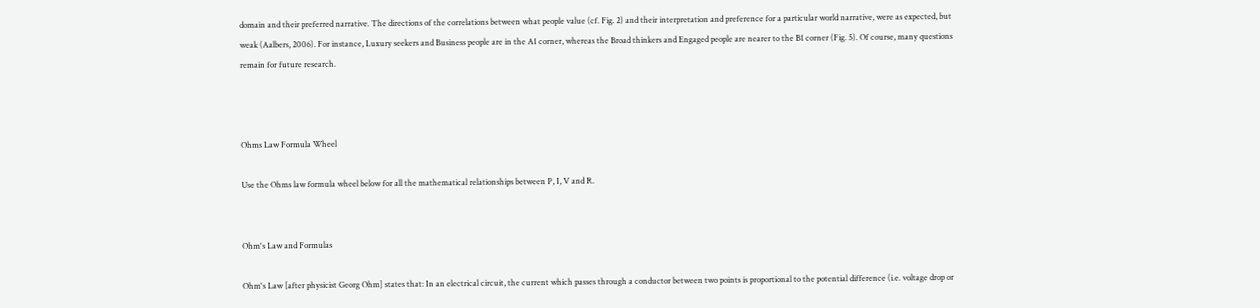domain and their preferred narrative. The directions of the correlations between what people value (cf. Fig. 2) and their interpretation and preference for a particular world narrative, were as expected, but weak (Aalbers, 2006). For instance, Luxury seekers and Business people are in the A1 corner, whereas the Broad thinkers and Engaged people are nearer to the B1 corner (Fig. 5). Of course, many questions remain for future research.



Ohms Law Formula Wheel

Use the Ohms law formula wheel below for all the mathematical relationships between P, I, V and R.


Ohm's Law and Formulas

Ohm's Law [after physicist Georg Ohm] states that: In an electrical circuit, the current which passes through a conductor between two points is proportional to the potential difference (i.e. voltage drop or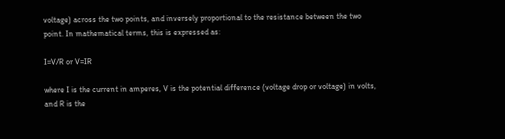voltage) across the two points, and inversely proportional to the resistance between the two point. In mathematical terms, this is expressed as:

I=V/R or V=IR

where I is the current in amperes, V is the potential difference (voltage drop or voltage) in volts, and R is the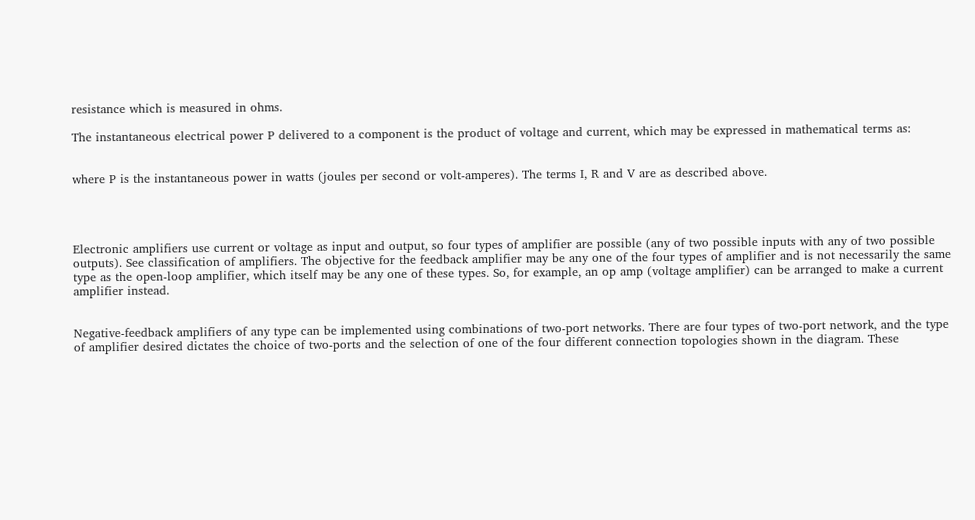resistance which is measured in ohms.

The instantaneous electrical power P delivered to a component is the product of voltage and current, which may be expressed in mathematical terms as:


where P is the instantaneous power in watts (joules per second or volt-amperes). The terms I, R and V are as described above.




Electronic amplifiers use current or voltage as input and output, so four types of amplifier are possible (any of two possible inputs with any of two possible outputs). See classification of amplifiers. The objective for the feedback amplifier may be any one of the four types of amplifier and is not necessarily the same type as the open-loop amplifier, which itself may be any one of these types. So, for example, an op amp (voltage amplifier) can be arranged to make a current amplifier instead.


Negative-feedback amplifiers of any type can be implemented using combinations of two-port networks. There are four types of two-port network, and the type of amplifier desired dictates the choice of two-ports and the selection of one of the four different connection topologies shown in the diagram. These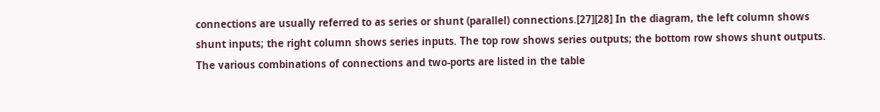connections are usually referred to as series or shunt (parallel) connections.[27][28] In the diagram, the left column shows shunt inputs; the right column shows series inputs. The top row shows series outputs; the bottom row shows shunt outputs. The various combinations of connections and two-ports are listed in the table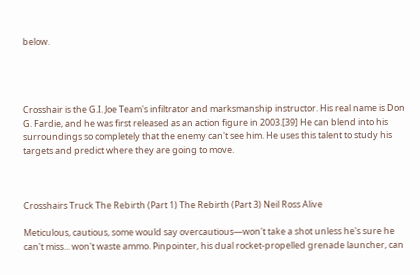below.




Crosshair is the G.I. Joe Team's infiltrator and marksmanship instructor. His real name is Don G. Fardie, and he was first released as an action figure in 2003.[39] He can blend into his surroundings so completely that the enemy can't see him. He uses this talent to study his targets and predict where they are going to move.



Crosshairs Truck The Rebirth (Part 1) The Rebirth (Part 3) Neil Ross Alive

Meticulous, cautious, some would say overcautious—won't take a shot unless he's sure he can't miss... won't waste ammo. Pinpointer, his dual rocket-propelled grenade launcher, can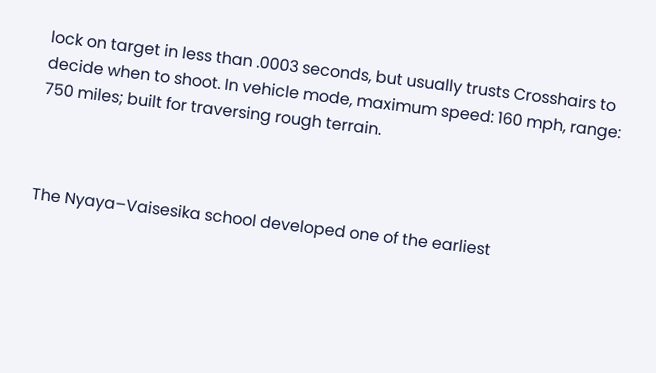lock on target in less than .0003 seconds, but usually trusts Crosshairs to decide when to shoot. In vehicle mode, maximum speed: 160 mph, range: 750 miles; built for traversing rough terrain.



The Nyaya–Vaisesika school developed one of the earliest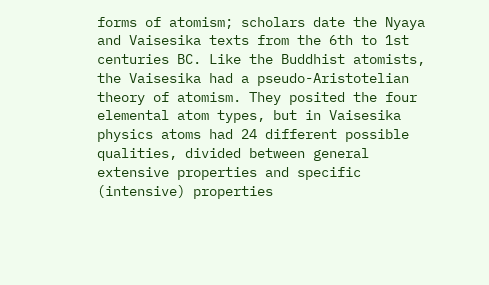forms of atomism; scholars date the Nyaya and Vaisesika texts from the 6th to 1st centuries BC. Like the Buddhist atomists, the Vaisesika had a pseudo-Aristotelian theory of atomism. They posited the four elemental atom types, but in Vaisesika physics atoms had 24 different possible qualities, divided between general extensive properties and specific (intensive) properties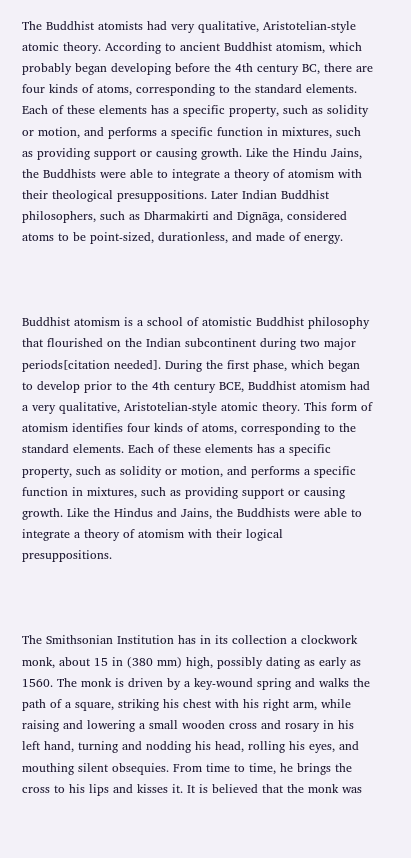The Buddhist atomists had very qualitative, Aristotelian-style atomic theory. According to ancient Buddhist atomism, which probably began developing before the 4th century BC, there are four kinds of atoms, corresponding to the standard elements. Each of these elements has a specific property, such as solidity or motion, and performs a specific function in mixtures, such as providing support or causing growth. Like the Hindu Jains, the Buddhists were able to integrate a theory of atomism with their theological presuppositions. Later Indian Buddhist philosophers, such as Dharmakirti and Dignāga, considered atoms to be point-sized, durationless, and made of energy.



Buddhist atomism is a school of atomistic Buddhist philosophy that flourished on the Indian subcontinent during two major periods[citation needed]. During the first phase, which began to develop prior to the 4th century BCE, Buddhist atomism had a very qualitative, Aristotelian-style atomic theory. This form of atomism identifies four kinds of atoms, corresponding to the standard elements. Each of these elements has a specific property, such as solidity or motion, and performs a specific function in mixtures, such as providing support or causing growth. Like the Hindus and Jains, the Buddhists were able to integrate a theory of atomism with their logical presuppositions.



The Smithsonian Institution has in its collection a clockwork monk, about 15 in (380 mm) high, possibly dating as early as 1560. The monk is driven by a key-wound spring and walks the path of a square, striking his chest with his right arm, while raising and lowering a small wooden cross and rosary in his left hand, turning and nodding his head, rolling his eyes, and mouthing silent obsequies. From time to time, he brings the cross to his lips and kisses it. It is believed that the monk was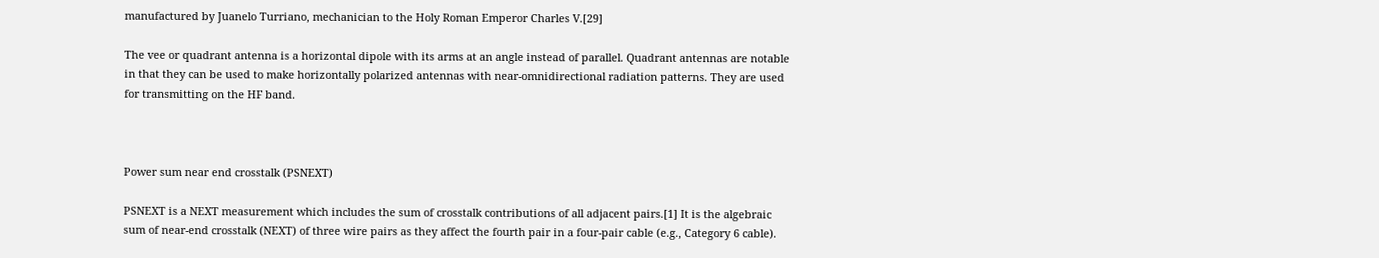manufactured by Juanelo Turriano, mechanician to the Holy Roman Emperor Charles V.[29]

The vee or quadrant antenna is a horizontal dipole with its arms at an angle instead of parallel. Quadrant antennas are notable in that they can be used to make horizontally polarized antennas with near-omnidirectional radiation patterns. They are used for transmitting on the HF band.



Power sum near end crosstalk (PSNEXT)

PSNEXT is a NEXT measurement which includes the sum of crosstalk contributions of all adjacent pairs.[1] It is the algebraic sum of near-end crosstalk (NEXT) of three wire pairs as they affect the fourth pair in a four-pair cable (e.g., Category 6 cable).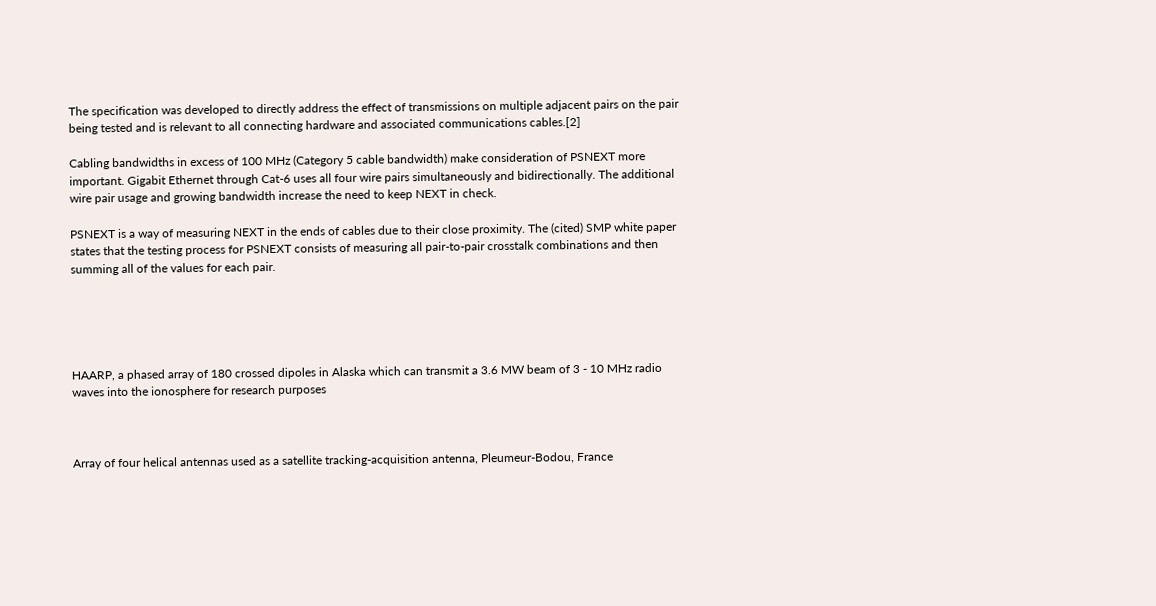The specification was developed to directly address the effect of transmissions on multiple adjacent pairs on the pair being tested and is relevant to all connecting hardware and associated communications cables.[2]

Cabling bandwidths in excess of 100 MHz (Category 5 cable bandwidth) make consideration of PSNEXT more important. Gigabit Ethernet through Cat-6 uses all four wire pairs simultaneously and bidirectionally. The additional wire pair usage and growing bandwidth increase the need to keep NEXT in check.

PSNEXT is a way of measuring NEXT in the ends of cables due to their close proximity. The (cited) SMP white paper states that the testing process for PSNEXT consists of measuring all pair-to-pair crosstalk combinations and then summing all of the values for each pair.





HAARP, a phased array of 180 crossed dipoles in Alaska which can transmit a 3.6 MW beam of 3 - 10 MHz radio waves into the ionosphere for research purposes



Array of four helical antennas used as a satellite tracking-acquisition antenna, Pleumeur-Bodou, France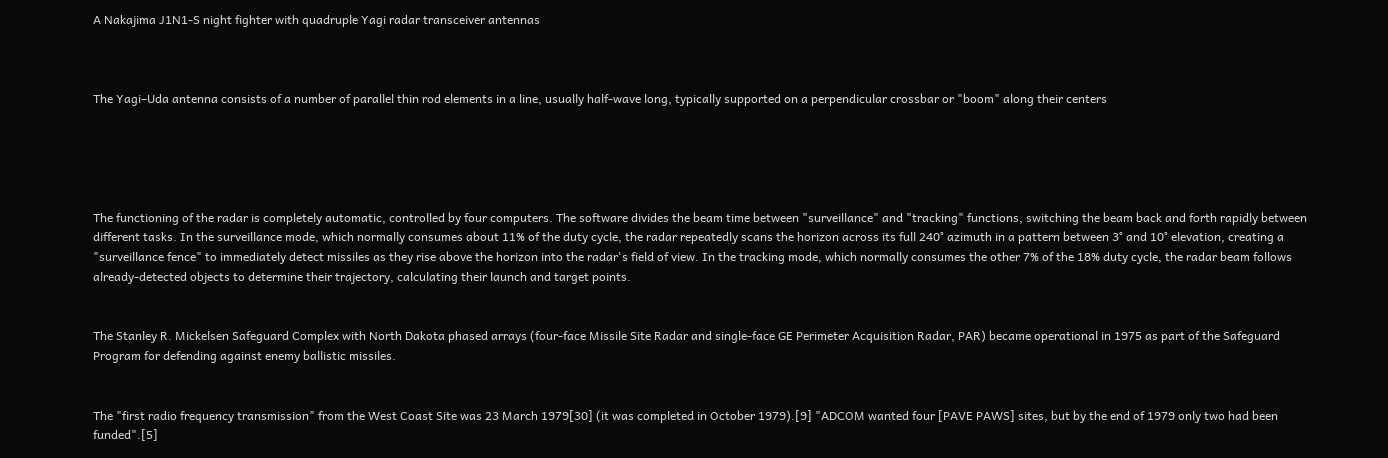A Nakajima J1N1-S night fighter with quadruple Yagi radar transceiver antennas



The Yagi–Uda antenna consists of a number of parallel thin rod elements in a line, usually half-wave long, typically supported on a perpendicular crossbar or "boom" along their centers





The functioning of the radar is completely automatic, controlled by four computers. The software divides the beam time between "surveillance" and "tracking" functions, switching the beam back and forth rapidly between different tasks. In the surveillance mode, which normally consumes about 11% of the duty cycle, the radar repeatedly scans the horizon across its full 240° azimuth in a pattern between 3° and 10° elevation, creating a "surveillance fence" to immediately detect missiles as they rise above the horizon into the radar's field of view. In the tracking mode, which normally consumes the other 7% of the 18% duty cycle, the radar beam follows already-detected objects to determine their trajectory, calculating their launch and target points.


The Stanley R. Mickelsen Safeguard Complex with North Dakota phased arrays (four-face Missile Site Radar and single-face GE Perimeter Acquisition Radar, PAR) became operational in 1975 as part of the Safeguard Program for defending against enemy ballistic missiles.


The "first radio frequency transmission" from the West Coast Site was 23 March 1979[30] (it was completed in October 1979).[9] "ADCOM wanted four [PAVE PAWS] sites, but by the end of 1979 only two had been funded".[5]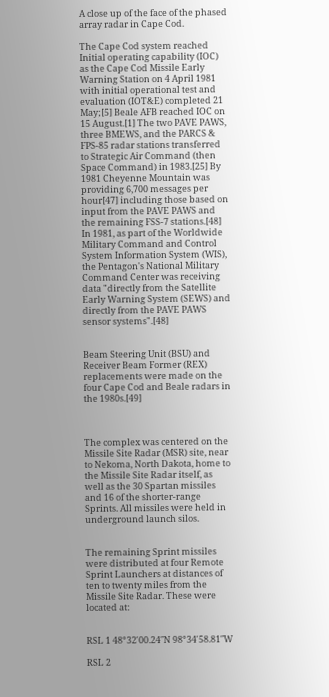A close up of the face of the phased array radar in Cape Cod.

The Cape Cod system reached Initial operating capability (IOC) as the Cape Cod Missile Early Warning Station on 4 April 1981 with initial operational test and evaluation (IOT&E) completed 21 May;[5] Beale AFB reached IOC on 15 August.[1] The two PAVE PAWS, three BMEWS, and the PARCS & FPS-85 radar stations transferred to Strategic Air Command (then Space Command) in 1983.[25] By 1981 Cheyenne Mountain was providing 6,700 messages per hour[47] including those based on input from the PAVE PAWS and the remaining FSS-7 stations.[48] In 1981, as part of the Worldwide Military Command and Control System Information System (WIS), the Pentagon's National Military Command Center was receiving data "directly from the Satellite Early Warning System (SEWS) and directly from the PAVE PAWS sensor systems".[48]


Beam Steering Unit (BSU) and Receiver Beam Former (REX) replacements were made on the four Cape Cod and Beale radars in the 1980s.[49]



The complex was centered on the Missile Site Radar (MSR) site, near to Nekoma, North Dakota, home to the Missile Site Radar itself, as well as the 30 Spartan missiles and 16 of the shorter-range Sprints. All missiles were held in underground launch silos.


The remaining Sprint missiles were distributed at four Remote Sprint Launchers at distances of ten to twenty miles from the Missile Site Radar. These were located at:


RSL 1 48°32′00.24″N 98°34′58.81″W

RSL 2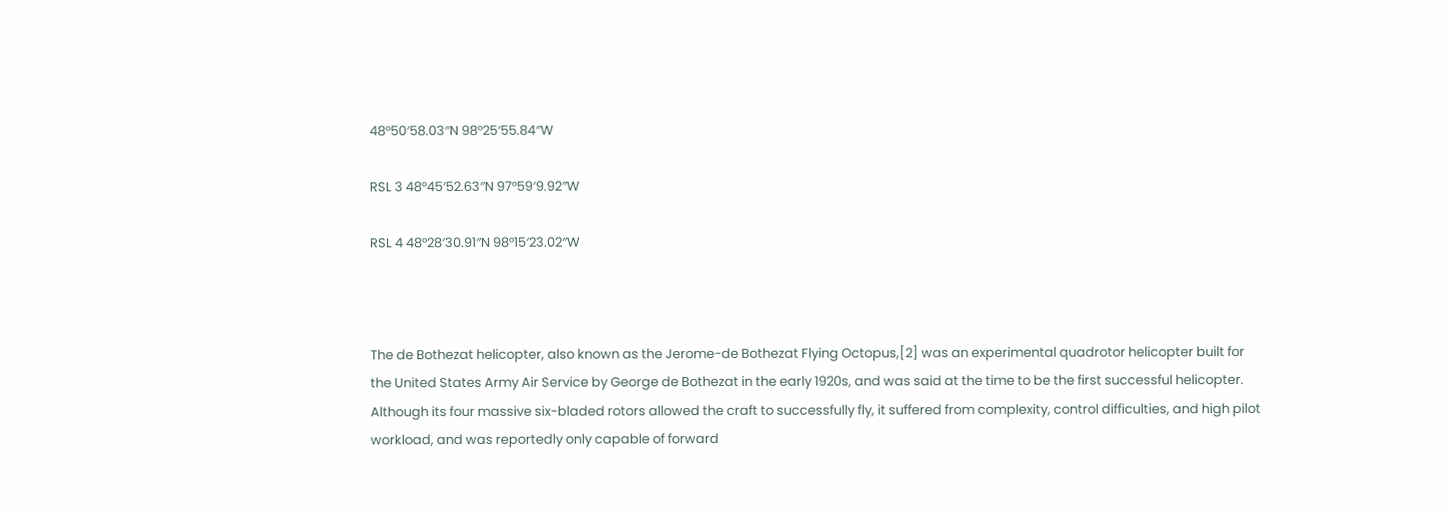48°50′58.03″N 98°25′55.84″W

RSL 3 48°45′52.63″N 97°59′9.92″W

RSL 4 48°28′30.91″N 98°15′23.02″W



The de Bothezat helicopter, also known as the Jerome-de Bothezat Flying Octopus,[2] was an experimental quadrotor helicopter built for the United States Army Air Service by George de Bothezat in the early 1920s, and was said at the time to be the first successful helicopter. Although its four massive six-bladed rotors allowed the craft to successfully fly, it suffered from complexity, control difficulties, and high pilot workload, and was reportedly only capable of forward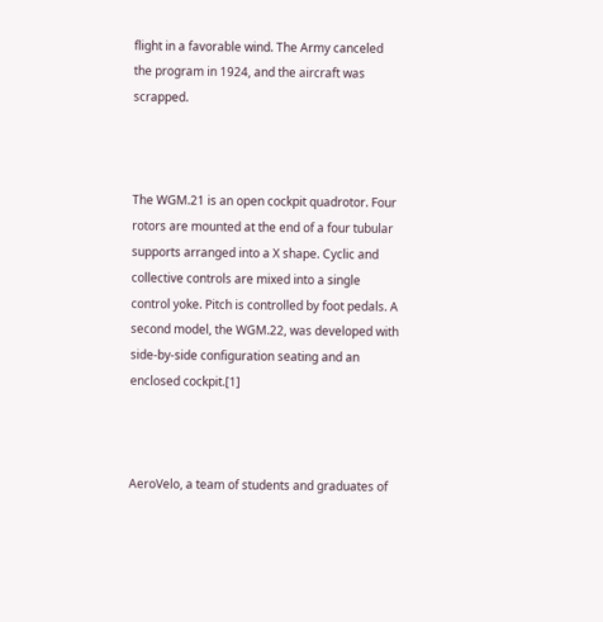flight in a favorable wind. The Army canceled the program in 1924, and the aircraft was scrapped.



The WGM.21 is an open cockpit quadrotor. Four rotors are mounted at the end of a four tubular supports arranged into a X shape. Cyclic and collective controls are mixed into a single control yoke. Pitch is controlled by foot pedals. A second model, the WGM.22, was developed with side-by-side configuration seating and an enclosed cockpit.[1]



AeroVelo, a team of students and graduates of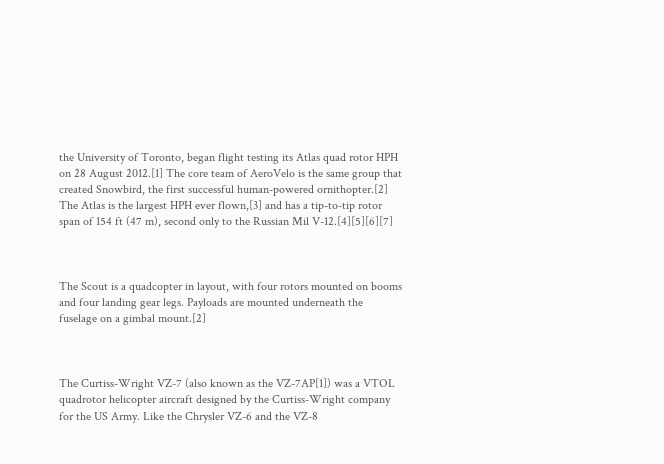the University of Toronto, began flight testing its Atlas quad rotor HPH on 28 August 2012.[1] The core team of AeroVelo is the same group that created Snowbird, the first successful human-powered ornithopter.[2] The Atlas is the largest HPH ever flown,[3] and has a tip-to-tip rotor span of 154 ft (47 m), second only to the Russian Mil V-12.[4][5][6][7]



The Scout is a quadcopter in layout, with four rotors mounted on booms and four landing gear legs. Payloads are mounted underneath the fuselage on a gimbal mount.[2]



The Curtiss-Wright VZ-7 (also known as the VZ-7AP[1]) was a VTOL quadrotor helicopter aircraft designed by the Curtiss-Wright company for the US Army. Like the Chrysler VZ-6 and the VZ-8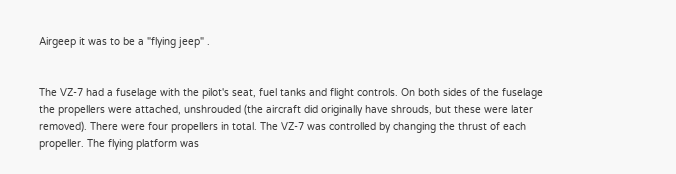Airgeep it was to be a "flying jeep" .


The VZ-7 had a fuselage with the pilot's seat, fuel tanks and flight controls. On both sides of the fuselage the propellers were attached, unshrouded (the aircraft did originally have shrouds, but these were later removed). There were four propellers in total. The VZ-7 was controlled by changing the thrust of each propeller. The flying platform was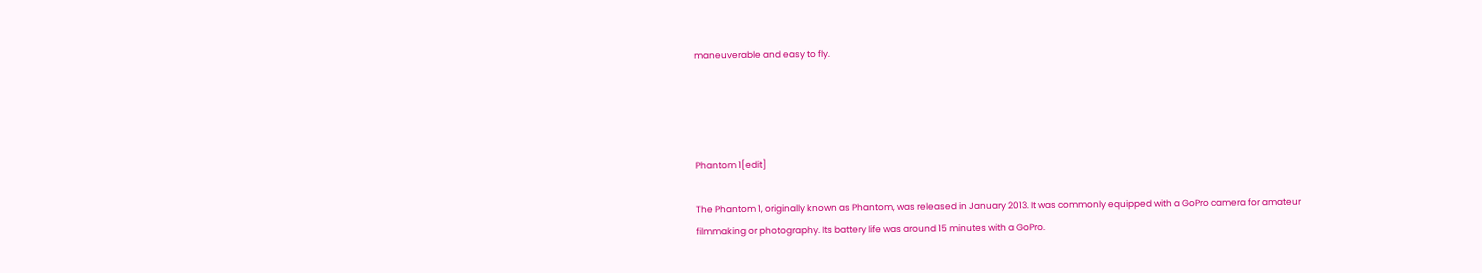maneuverable and easy to fly.




Phantom 1[edit]

The Phantom 1, originally known as Phantom, was released in January 2013. It was commonly equipped with a GoPro camera for amateur filmmaking or photography. Its battery life was around 15 minutes with a GoPro.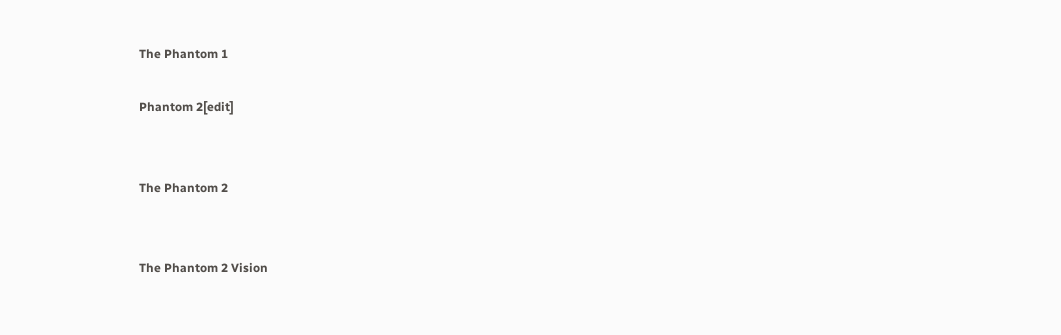The Phantom 1

Phantom 2[edit]


The Phantom 2


The Phantom 2 Vision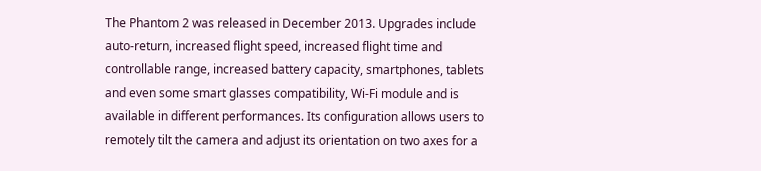The Phantom 2 was released in December 2013. Upgrades include auto-return, increased flight speed, increased flight time and controllable range, increased battery capacity, smartphones, tablets and even some smart glasses compatibility, Wi-Fi module and is available in different performances. Its configuration allows users to remotely tilt the camera and adjust its orientation on two axes for a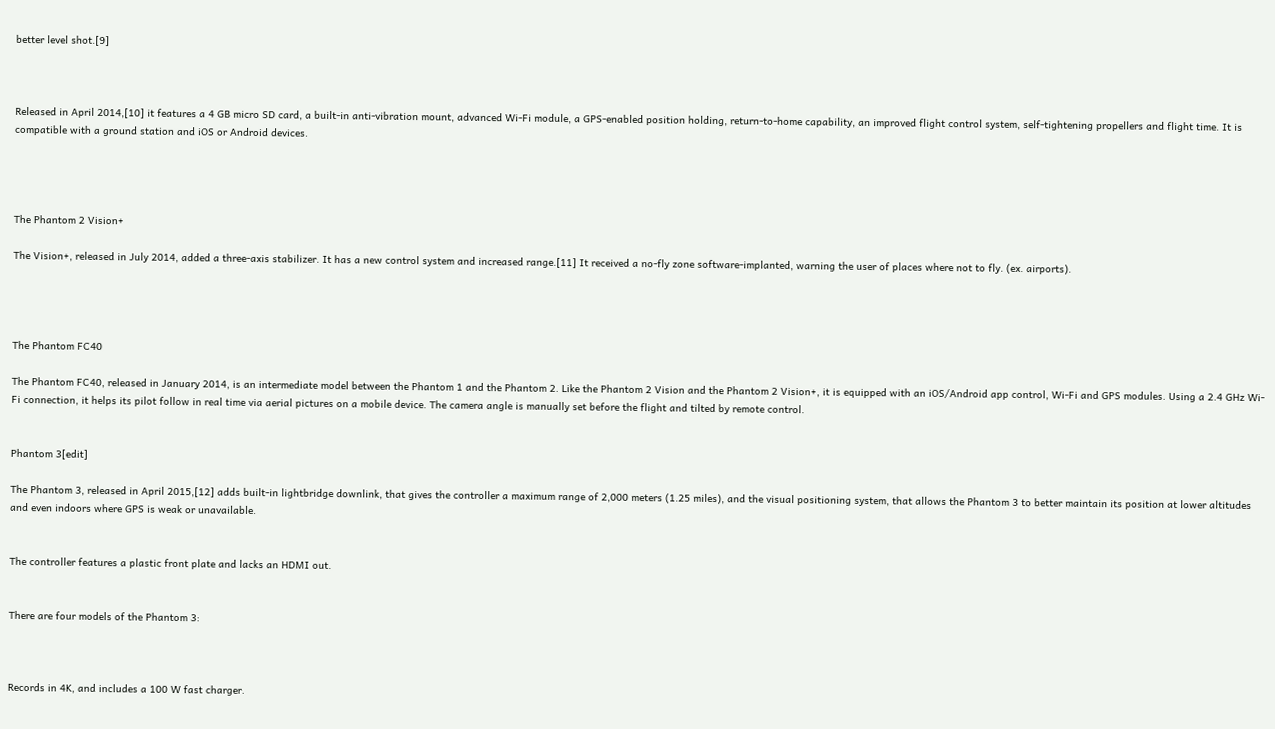better level shot.[9]



Released in April 2014,[10] it features a 4 GB micro SD card, a built-in anti-vibration mount, advanced Wi-Fi module, a GPS-enabled position holding, return-to-home capability, an improved flight control system, self-tightening propellers and flight time. It is compatible with a ground station and iOS or Android devices.




The Phantom 2 Vision+

The Vision+, released in July 2014, added a three-axis stabilizer. It has a new control system and increased range.[11] It received a no-fly zone software-implanted, warning the user of places where not to fly. (ex. airports).




The Phantom FC40

The Phantom FC40, released in January 2014, is an intermediate model between the Phantom 1 and the Phantom 2. Like the Phantom 2 Vision and the Phantom 2 Vision+, it is equipped with an iOS/Android app control, Wi-Fi and GPS modules. Using a 2.4 GHz Wi-Fi connection, it helps its pilot follow in real time via aerial pictures on a mobile device. The camera angle is manually set before the flight and tilted by remote control.


Phantom 3[edit]

The Phantom 3, released in April 2015,[12] adds built-in lightbridge downlink, that gives the controller a maximum range of 2,000 meters (1.25 miles), and the visual positioning system, that allows the Phantom 3 to better maintain its position at lower altitudes and even indoors where GPS is weak or unavailable.


The controller features a plastic front plate and lacks an HDMI out.


There are four models of the Phantom 3:



Records in 4K, and includes a 100 W fast charger.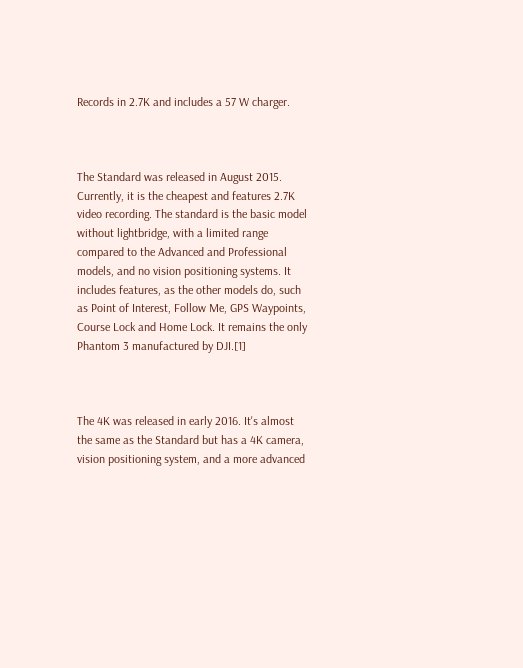Records in 2.7K and includes a 57 W charger.



The Standard was released in August 2015. Currently, it is the cheapest and features 2.7K video recording. The standard is the basic model without lightbridge, with a limited range compared to the Advanced and Professional models, and no vision positioning systems. It includes features, as the other models do, such as Point of Interest, Follow Me, GPS Waypoints, Course Lock and Home Lock. It remains the only Phantom 3 manufactured by DJI.[1]



The 4K was released in early 2016. It's almost the same as the Standard but has a 4K camera, vision positioning system, and a more advanced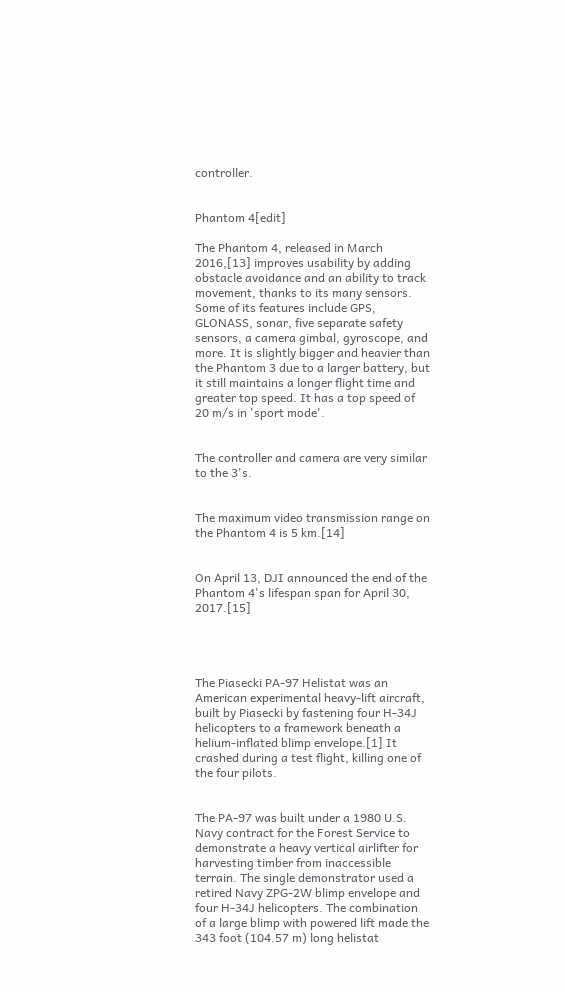controller.


Phantom 4[edit]

The Phantom 4, released in March 2016,[13] improves usability by adding obstacle avoidance and an ability to track movement, thanks to its many sensors. Some of its features include GPS, GLONASS, sonar, five separate safety sensors, a camera gimbal, gyroscope, and more. It is slightly bigger and heavier than the Phantom 3 due to a larger battery, but it still maintains a longer flight time and greater top speed. It has a top speed of 20 m/s in 'sport mode'.


The controller and camera are very similar to the 3's.


The maximum video transmission range on the Phantom 4 is 5 km.[14]


On April 13, DJI announced the end of the Phantom 4's lifespan span for April 30, 2017.[15]




The Piasecki PA-97 Helistat was an American experimental heavy-lift aircraft, built by Piasecki by fastening four H-34J helicopters to a framework beneath a helium-inflated blimp envelope.[1] It crashed during a test flight, killing one of the four pilots.


The PA-97 was built under a 1980 U.S. Navy contract for the Forest Service to demonstrate a heavy vertical airlifter for harvesting timber from inaccessible terrain. The single demonstrator used a retired Navy ZPG-2W blimp envelope and four H-34J helicopters. The combination of a large blimp with powered lift made the 343 foot (104.57 m) long helistat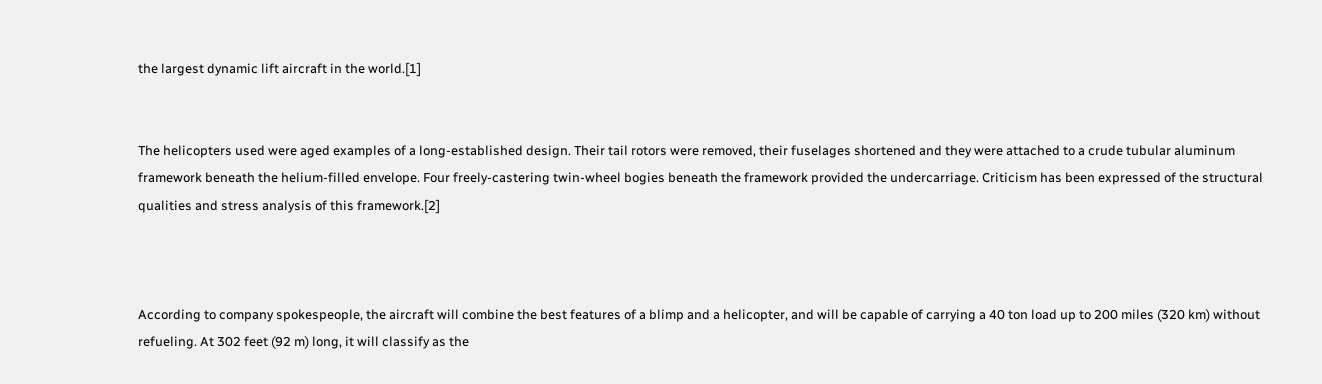the largest dynamic lift aircraft in the world.[1]


The helicopters used were aged examples of a long-established design. Their tail rotors were removed, their fuselages shortened and they were attached to a crude tubular aluminum framework beneath the helium-filled envelope. Four freely-castering twin-wheel bogies beneath the framework provided the undercarriage. Criticism has been expressed of the structural qualities and stress analysis of this framework.[2]



According to company spokespeople, the aircraft will combine the best features of a blimp and a helicopter, and will be capable of carrying a 40 ton load up to 200 miles (320 km) without refueling. At 302 feet (92 m) long, it will classify as the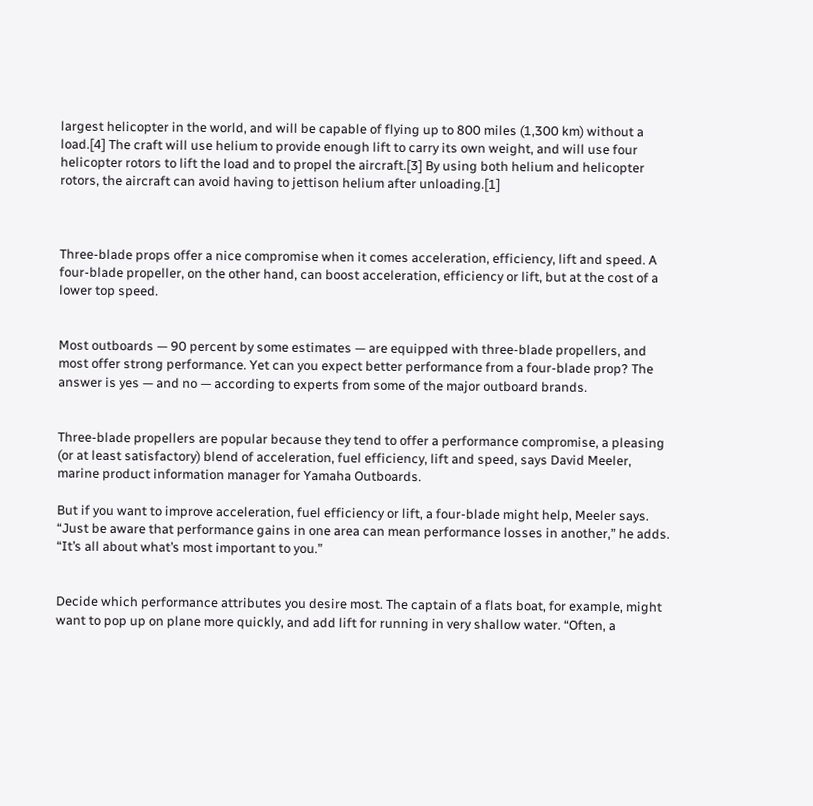largest helicopter in the world, and will be capable of flying up to 800 miles (1,300 km) without a load.[4] The craft will use helium to provide enough lift to carry its own weight, and will use four helicopter rotors to lift the load and to propel the aircraft.[3] By using both helium and helicopter rotors, the aircraft can avoid having to jettison helium after unloading.[1]



Three-blade props offer a nice compromise when it comes acceleration, efficiency, lift and speed. A four-blade propeller, on the other hand, can boost acceleration, efficiency or lift, but at the cost of a lower top speed.


Most outboards — 90 percent by some estimates — are equipped with three-blade propellers, and most offer strong performance. Yet can you expect better performance from a four-blade prop? The answer is yes — and no — according to experts from some of the major outboard brands.


Three-blade propellers are popular because they tend to offer a performance compromise, a pleasing (or at least satisfactory) blend of acceleration, fuel efficiency, lift and speed, says David Meeler, marine product information manager for Yamaha Outboards.

But if you want to improve acceleration, fuel efficiency or lift, a four-blade might help, Meeler says. “Just be aware that performance gains in one area can mean performance losses in another,” he adds. “It’s all about what’s most important to you.”


Decide which performance attributes you desire most. The captain of a flats boat, for example, might want to pop up on plane more quickly, and add lift for running in very shallow water. “Often, a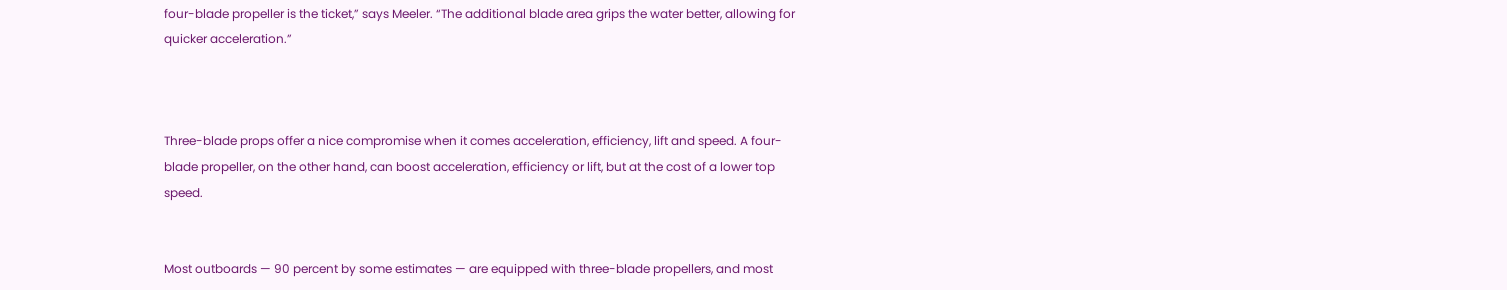four-blade propeller is the ticket,” says Meeler. “The additional blade area grips the water better, allowing for quicker acceleration.”



Three-blade props offer a nice compromise when it comes acceleration, efficiency, lift and speed. A four-blade propeller, on the other hand, can boost acceleration, efficiency or lift, but at the cost of a lower top speed.


Most outboards — 90 percent by some estimates — are equipped with three-blade propellers, and most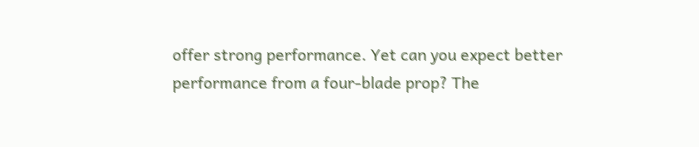offer strong performance. Yet can you expect better performance from a four-blade prop? The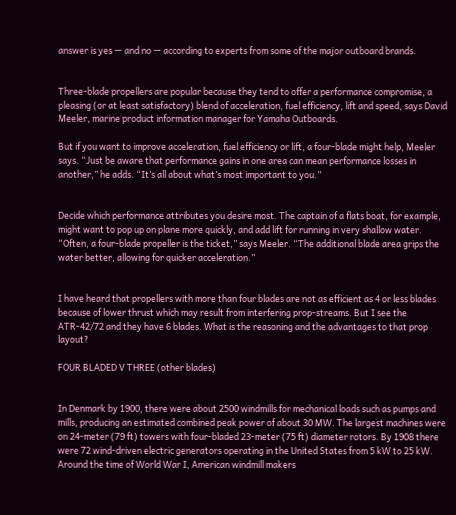answer is yes — and no — according to experts from some of the major outboard brands.


Three-blade propellers are popular because they tend to offer a performance compromise, a pleasing (or at least satisfactory) blend of acceleration, fuel efficiency, lift and speed, says David Meeler, marine product information manager for Yamaha Outboards.

But if you want to improve acceleration, fuel efficiency or lift, a four-blade might help, Meeler says. “Just be aware that performance gains in one area can mean performance losses in another,” he adds. “It’s all about what’s most important to you.”


Decide which performance attributes you desire most. The captain of a flats boat, for example, might want to pop up on plane more quickly, and add lift for running in very shallow water. “Often, a four-blade propeller is the ticket,” says Meeler. “The additional blade area grips the water better, allowing for quicker acceleration.”


I have heard that propellers with more than four blades are not as efficient as 4 or less blades because of lower thrust which may result from interfering prop-streams. But I see the ATR-42/72 and they have 6 blades. What is the reasoning and the advantages to that prop layout?

FOUR BLADED V THREE (other blades)


In Denmark by 1900, there were about 2500 windmills for mechanical loads such as pumps and mills, producing an estimated combined peak power of about 30 MW. The largest machines were on 24-meter (79 ft) towers with four-bladed 23-meter (75 ft) diameter rotors. By 1908 there were 72 wind-driven electric generators operating in the United States from 5 kW to 25 kW. Around the time of World War I, American windmill makers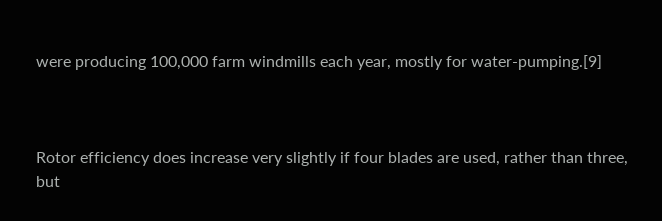were producing 100,000 farm windmills each year, mostly for water-pumping.[9]



Rotor efficiency does increase very slightly if four blades are used, rather than three, but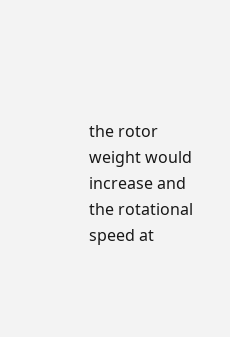the rotor weight would increase and the rotational speed at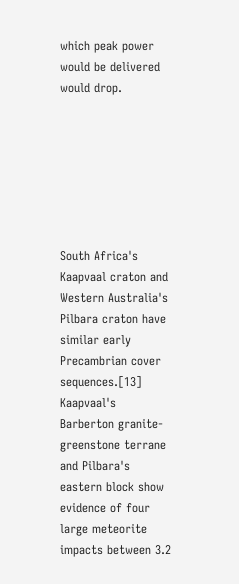which peak power would be delivered would drop.







South Africa's Kaapvaal craton and Western Australia's Pilbara craton have similar early Precambrian cover sequences.[13] Kaapvaal's Barberton granite-greenstone terrane and Pilbara's eastern block show evidence of four large meteorite impacts between 3.2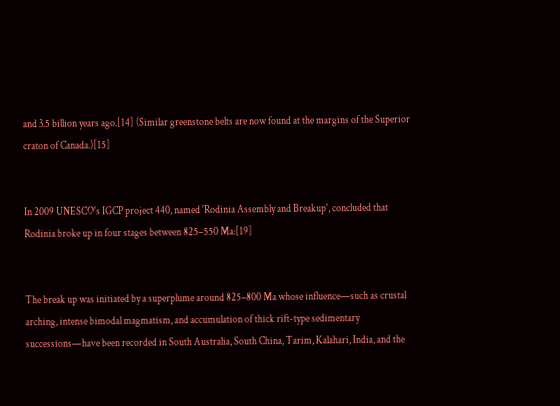and 3.5 billion years ago.[14] (Similar greenstone belts are now found at the margins of the Superior craton of Canada.)[15]


In 2009 UNESCO's IGCP project 440, named 'Rodinia Assembly and Breakup', concluded that Rodinia broke up in four stages between 825–550 Ma:[19]


The break up was initiated by a superplume around 825–800 Ma whose influence—such as crustal arching, intense bimodal magmatism, and accumulation of thick rift-type sedimentary successions—have been recorded in South Australia, South China, Tarim, Kalahari, India, and the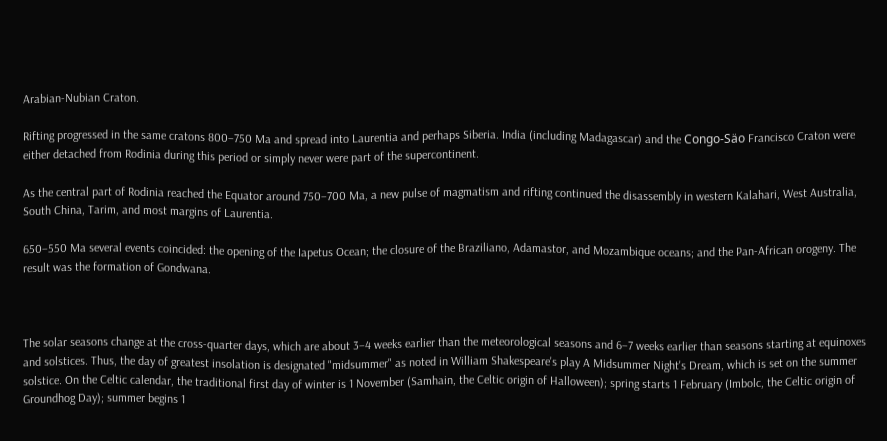Arabian-Nubian Craton.

Rifting progressed in the same cratons 800–750 Ma and spread into Laurentia and perhaps Siberia. India (including Madagascar) and the Congo-Säo Francisco Craton were either detached from Rodinia during this period or simply never were part of the supercontinent.

As the central part of Rodinia reached the Equator around 750–700 Ma, a new pulse of magmatism and rifting continued the disassembly in western Kalahari, West Australia, South China, Tarim, and most margins of Laurentia.

650–550 Ma several events coincided: the opening of the Iapetus Ocean; the closure of the Braziliano, Adamastor, and Mozambique oceans; and the Pan-African orogeny. The result was the formation of Gondwana.



The solar seasons change at the cross-quarter days, which are about 3–4 weeks earlier than the meteorological seasons and 6–7 weeks earlier than seasons starting at equinoxes and solstices. Thus, the day of greatest insolation is designated "midsummer" as noted in William Shakespeare's play A Midsummer Night's Dream, which is set on the summer solstice. On the Celtic calendar, the traditional first day of winter is 1 November (Samhain, the Celtic origin of Halloween); spring starts 1 February (Imbolc, the Celtic origin of Groundhog Day); summer begins 1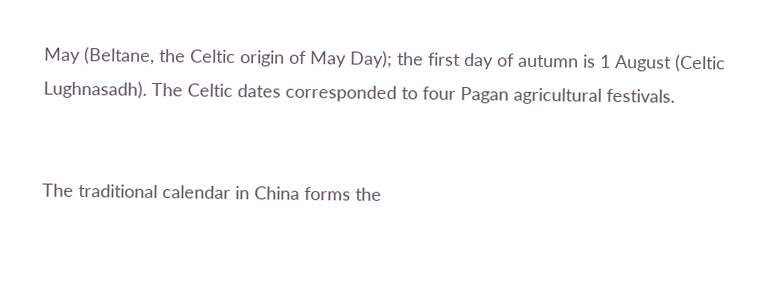May (Beltane, the Celtic origin of May Day); the first day of autumn is 1 August (Celtic Lughnasadh). The Celtic dates corresponded to four Pagan agricultural festivals.


The traditional calendar in China forms the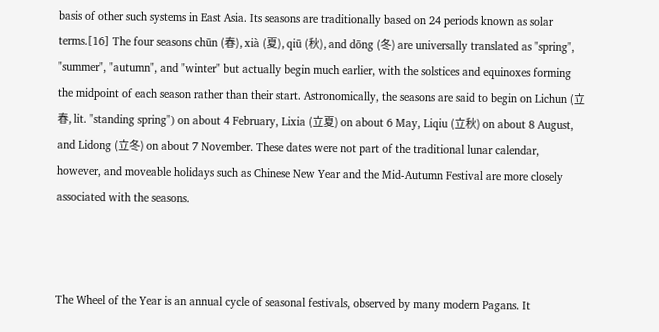basis of other such systems in East Asia. Its seasons are traditionally based on 24 periods known as solar terms.[16] The four seasons chūn (春), xià (夏), qiū (秋), and dōng (冬) are universally translated as "spring", "summer", "autumn", and "winter" but actually begin much earlier, with the solstices and equinoxes forming the midpoint of each season rather than their start. Astronomically, the seasons are said to begin on Lichun (立春, lit. "standing spring") on about 4 February, Lixia (立夏) on about 6 May, Liqiu (立秋) on about 8 August, and Lidong (立冬) on about 7 November. These dates were not part of the traditional lunar calendar, however, and moveable holidays such as Chinese New Year and the Mid-Autumn Festival are more closely associated with the seasons.



The Wheel of the Year is an annual cycle of seasonal festivals, observed by many modern Pagans. It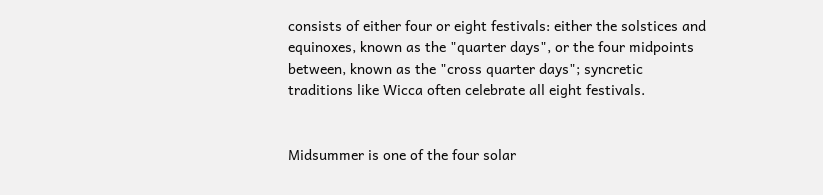consists of either four or eight festivals: either the solstices and equinoxes, known as the "quarter days", or the four midpoints between, known as the "cross quarter days"; syncretic traditions like Wicca often celebrate all eight festivals.


Midsummer is one of the four solar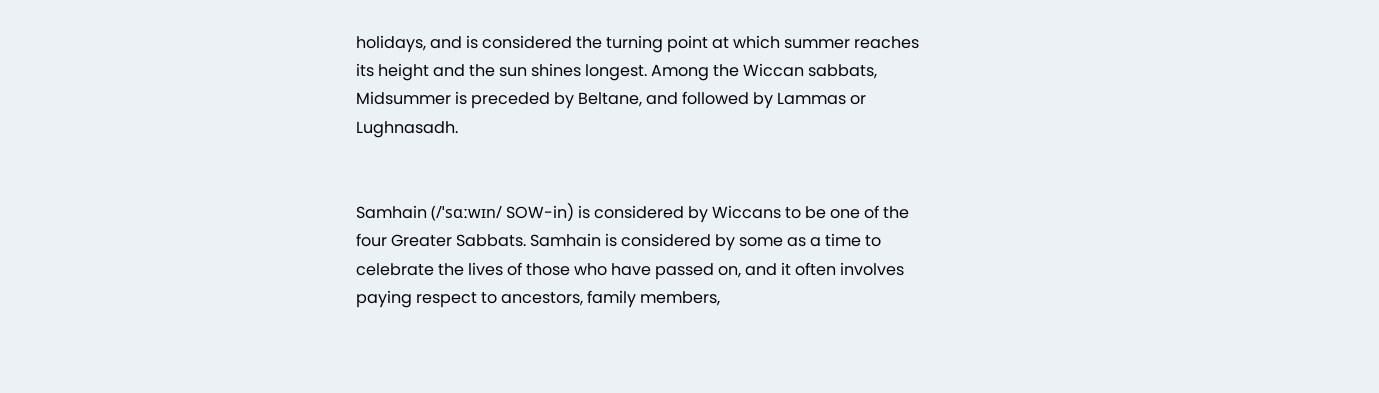holidays, and is considered the turning point at which summer reaches its height and the sun shines longest. Among the Wiccan sabbats, Midsummer is preceded by Beltane, and followed by Lammas or Lughnasadh.


Samhain (/ˈsɑːwɪn/ SOW-in) is considered by Wiccans to be one of the four Greater Sabbats. Samhain is considered by some as a time to celebrate the lives of those who have passed on, and it often involves paying respect to ancestors, family members,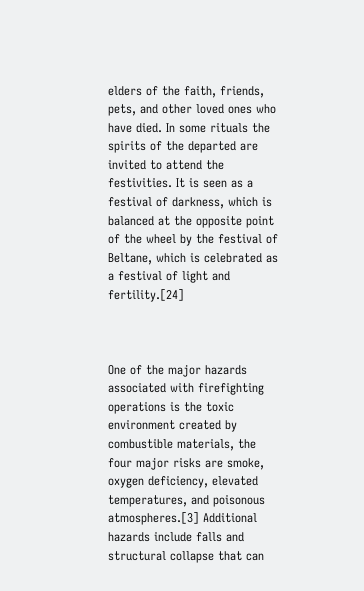elders of the faith, friends, pets, and other loved ones who have died. In some rituals the spirits of the departed are invited to attend the festivities. It is seen as a festival of darkness, which is balanced at the opposite point of the wheel by the festival of Beltane, which is celebrated as a festival of light and fertility.[24]



One of the major hazards associated with firefighting operations is the toxic environment created by combustible materials, the four major risks are smoke, oxygen deficiency, elevated temperatures, and poisonous atmospheres.[3] Additional hazards include falls and structural collapse that can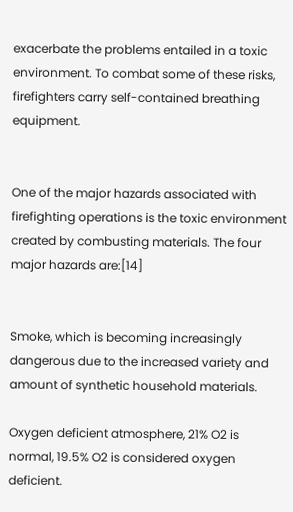exacerbate the problems entailed in a toxic environment. To combat some of these risks, firefighters carry self-contained breathing equipment.


One of the major hazards associated with firefighting operations is the toxic environment created by combusting materials. The four major hazards are:[14]


Smoke, which is becoming increasingly dangerous due to the increased variety and amount of synthetic household materials.

Oxygen deficient atmosphere, 21% O2 is normal, 19.5% O2 is considered oxygen deficient.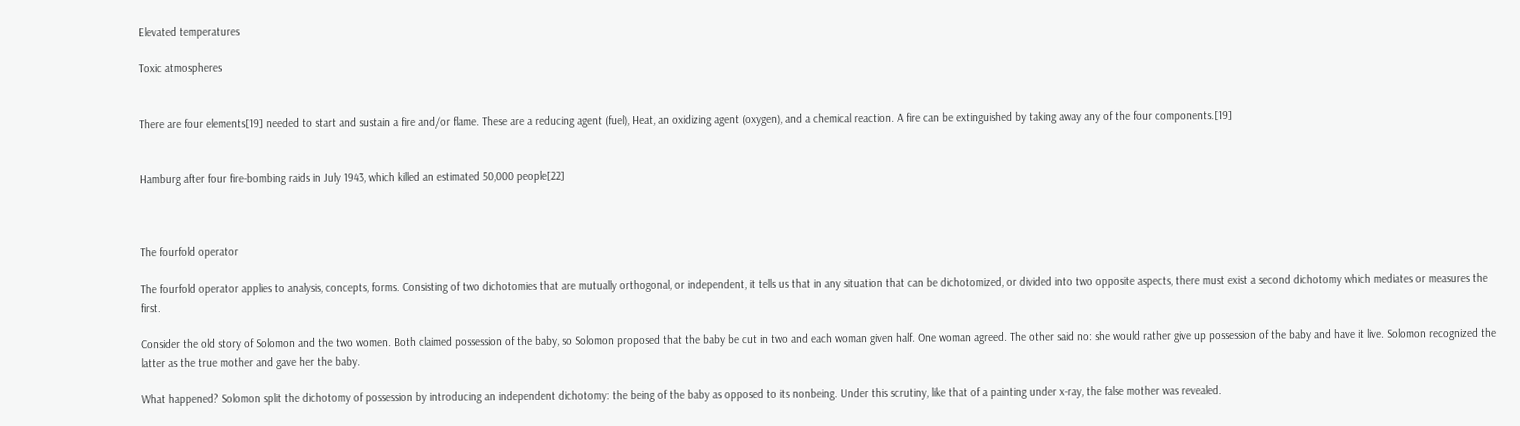Elevated temperatures

Toxic atmospheres


There are four elements[19] needed to start and sustain a fire and/or flame. These are a reducing agent (fuel), Heat, an oxidizing agent (oxygen), and a chemical reaction. A fire can be extinguished by taking away any of the four components.[19]


Hamburg after four fire-bombing raids in July 1943, which killed an estimated 50,000 people[22]



The fourfold operator

The fourfold operator applies to analysis, concepts, forms. Consisting of two dichotomies that are mutually orthogonal, or independent, it tells us that in any situation that can be dichotomized, or divided into two opposite aspects, there must exist a second dichotomy which mediates or measures the first.

Consider the old story of Solomon and the two women. Both claimed possession of the baby, so Solomon proposed that the baby be cut in two and each woman given half. One woman agreed. The other said no: she would rather give up possession of the baby and have it live. Solomon recognized the latter as the true mother and gave her the baby.

What happened? Solomon split the dichotomy of possession by introducing an independent dichotomy: the being of the baby as opposed to its nonbeing. Under this scrutiny, like that of a painting under x-ray, the false mother was revealed.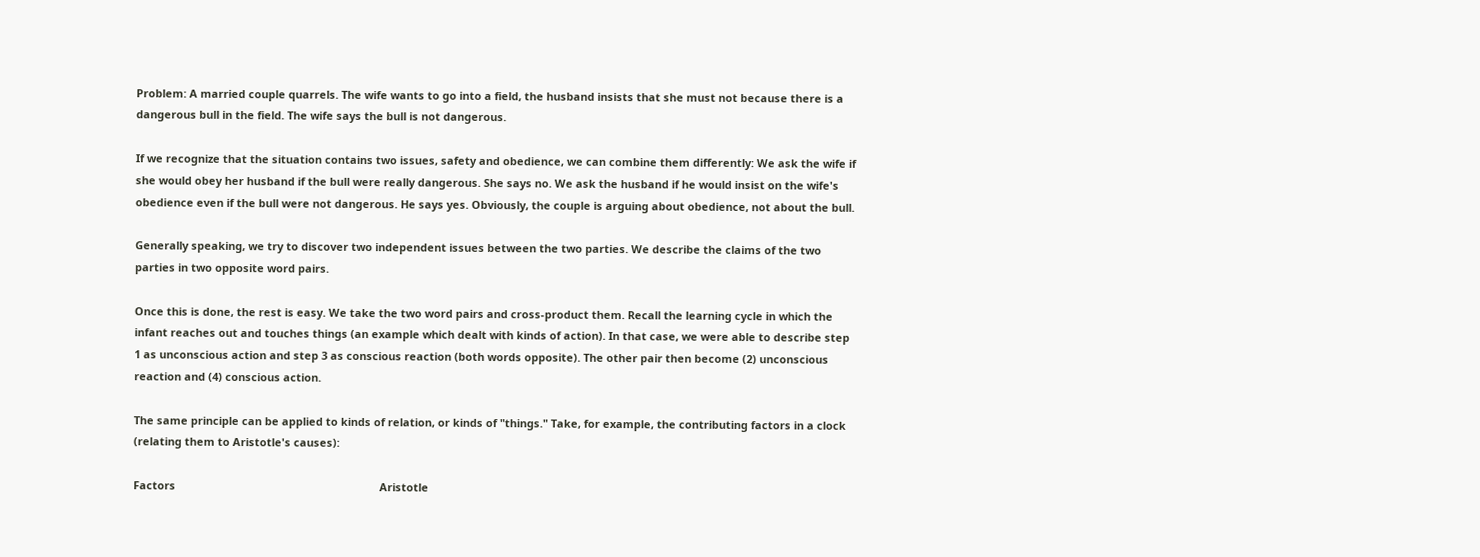Problem: A married couple quarrels. The wife wants to go into a field, the husband insists that she must not because there is a dangerous bull in the field. The wife says the bull is not dangerous.

If we recognize that the situation contains two issues, safety and obedience, we can combine them differently: We ask the wife if she would obey her husband if the bull were really dangerous. She says no. We ask the husband if he would insist on the wife's obedience even if the bull were not dangerous. He says yes. Obviously, the couple is arguing about obedience, not about the bull.

Generally speaking, we try to discover two independent issues between the two parties. We describe the claims of the two parties in two opposite word pairs.

Once this is done, the rest is easy. We take the two word pairs and cross-product them. Recall the learning cycle in which the infant reaches out and touches things (an example which dealt with kinds of action). In that case, we were able to describe step 1 as unconscious action and step 3 as conscious reaction (both words opposite). The other pair then become (2) unconscious reaction and (4) conscious action.

The same principle can be applied to kinds of relation, or kinds of "things." Take, for example, the contributing factors in a clock (relating them to Aristotle's causes):

Factors                                                                    Aristotle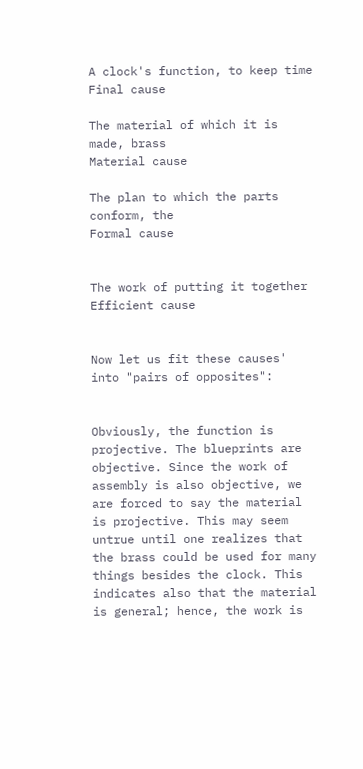A clock's function, to keep time                                 Final cause

The material of which it is made, brass                      Material cause

The plan to which the parts conform, the                    Formal cause


The work of putting it together                                  Efficient cause


Now let us fit these causes' into "pairs of opposites":


Obviously, the function is projective. The blueprints are objective. Since the work of assembly is also objective, we are forced to say the material is projective. This may seem untrue until one realizes that the brass could be used for many things besides the clock. This indicates also that the material is general; hence, the work is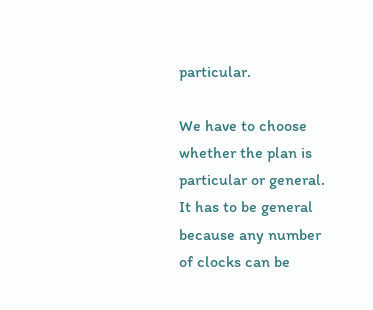particular.

We have to choose whether the plan is particular or general. It has to be general because any number of clocks can be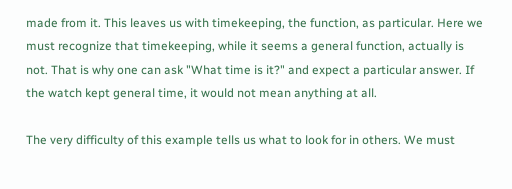made from it. This leaves us with timekeeping, the function, as particular. Here we must recognize that timekeeping, while it seems a general function, actually is not. That is why one can ask "What time is it?" and expect a particular answer. If the watch kept general time, it would not mean anything at all.

The very difficulty of this example tells us what to look for in others. We must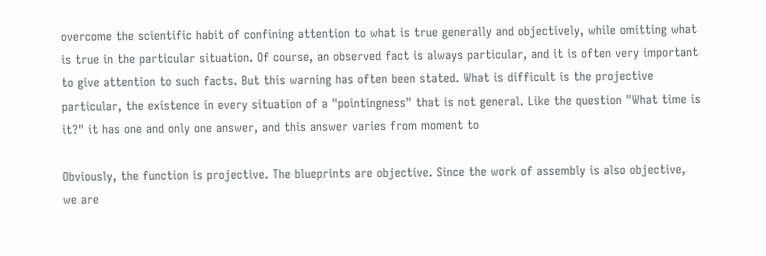overcome the scientific habit of confining attention to what is true generally and objectively, while omitting what is true in the particular situation. Of course, an observed fact is always particular, and it is often very important to give attention to such facts. But this warning has often been stated. What is difficult is the projective particular, the existence in every situation of a "pointingness" that is not general. Like the question "What time is it?" it has one and only one answer, and this answer varies from moment to

Obviously, the function is projective. The blueprints are objective. Since the work of assembly is also objective, we are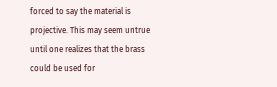forced to say the material is projective. This may seem untrue until one realizes that the brass could be used for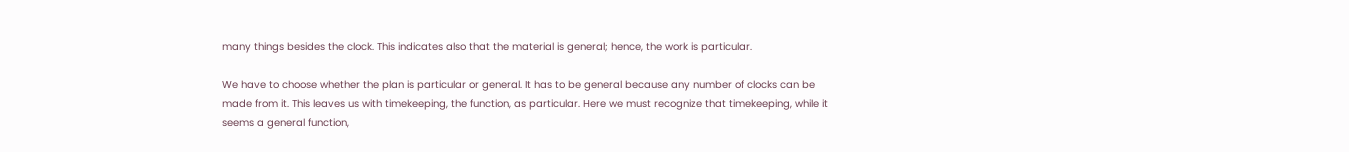many things besides the clock. This indicates also that the material is general; hence, the work is particular.

We have to choose whether the plan is particular or general. It has to be general because any number of clocks can be made from it. This leaves us with timekeeping, the function, as particular. Here we must recognize that timekeeping, while it seems a general function,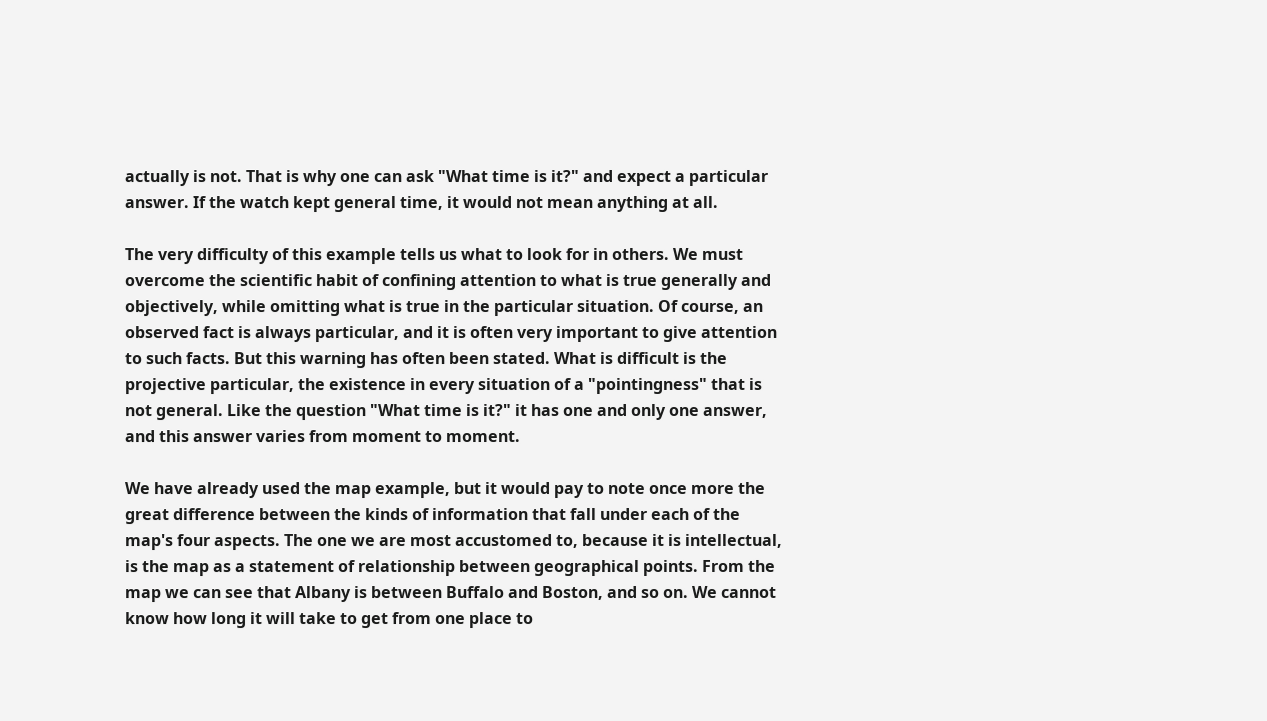actually is not. That is why one can ask "What time is it?" and expect a particular answer. If the watch kept general time, it would not mean anything at all.

The very difficulty of this example tells us what to look for in others. We must overcome the scientific habit of confining attention to what is true generally and objectively, while omitting what is true in the particular situation. Of course, an observed fact is always particular, and it is often very important to give attention to such facts. But this warning has often been stated. What is difficult is the projective particular, the existence in every situation of a "pointingness" that is not general. Like the question "What time is it?" it has one and only one answer, and this answer varies from moment to moment.

We have already used the map example, but it would pay to note once more the great difference between the kinds of information that fall under each of the map's four aspects. The one we are most accustomed to, because it is intellectual, is the map as a statement of relationship between geographical points. From the map we can see that Albany is between Buffalo and Boston, and so on. We cannot know how long it will take to get from one place to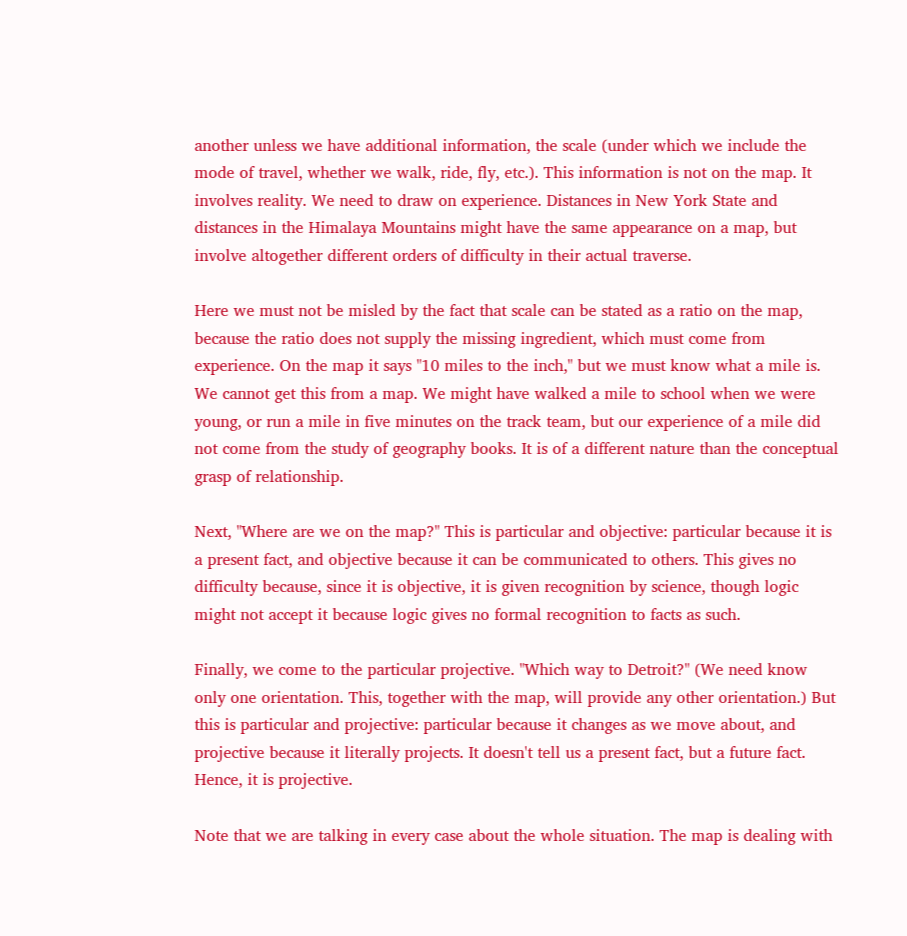another unless we have additional information, the scale (under which we include the mode of travel, whether we walk, ride, fly, etc.). This information is not on the map. It involves reality. We need to draw on experience. Distances in New York State and distances in the Himalaya Mountains might have the same appearance on a map, but involve altogether different orders of difficulty in their actual traverse.

Here we must not be misled by the fact that scale can be stated as a ratio on the map, because the ratio does not supply the missing ingredient, which must come from experience. On the map it says "10 miles to the inch," but we must know what a mile is. We cannot get this from a map. We might have walked a mile to school when we were young, or run a mile in five minutes on the track team, but our experience of a mile did not come from the study of geography books. It is of a different nature than the conceptual grasp of relationship.

Next, "Where are we on the map?" This is particular and objective: particular because it is a present fact, and objective because it can be communicated to others. This gives no difficulty because, since it is objective, it is given recognition by science, though logic might not accept it because logic gives no formal recognition to facts as such.

Finally, we come to the particular projective. "Which way to Detroit?" (We need know only one orientation. This, together with the map, will provide any other orientation.) But this is particular and projective: particular because it changes as we move about, and projective because it literally projects. It doesn't tell us a present fact, but a future fact. Hence, it is projective.

Note that we are talking in every case about the whole situation. The map is dealing with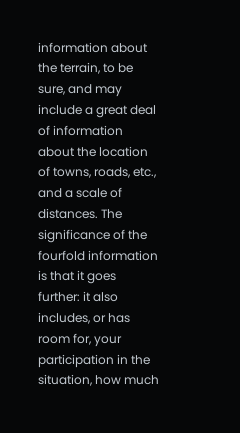information about the terrain, to be sure, and may include a great deal of information about the location of towns, roads, etc., and a scale of distances. The significance of the fourfold information is that it goes further: it also includes, or has room for, your participation in the situation, how much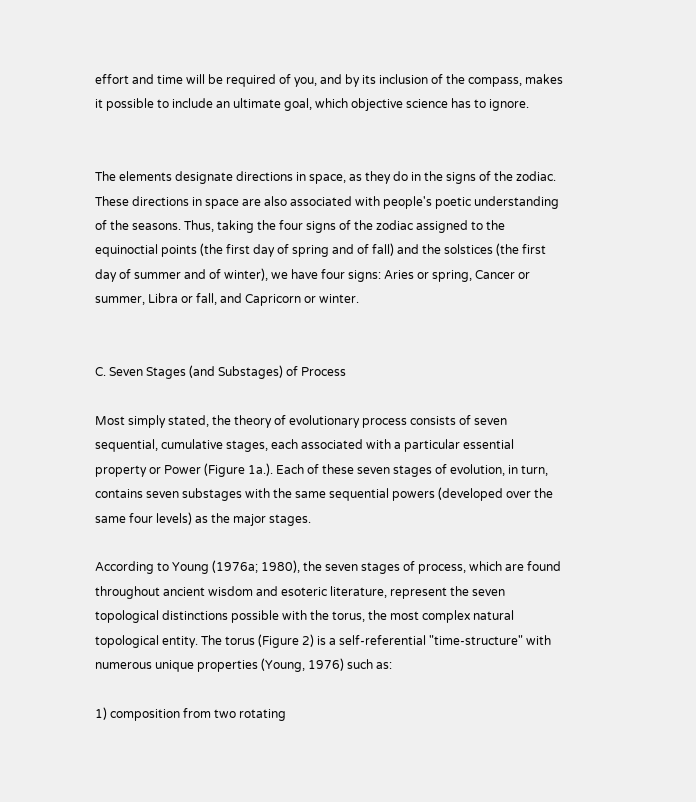effort and time will be required of you, and by its inclusion of the compass, makes it possible to include an ultimate goal, which objective science has to ignore.


The elements designate directions in space, as they do in the signs of the zodiac. These directions in space are also associated with people's poetic understanding of the seasons. Thus, taking the four signs of the zodiac assigned to the equinoctial points (the first day of spring and of fall) and the solstices (the first day of summer and of winter), we have four signs: Aries or spring, Cancer or summer, Libra or fall, and Capricorn or winter.


C. Seven Stages (and Substages) of Process

Most simply stated, the theory of evolutionary process consists of seven sequential, cumulative stages, each associated with a particular essential property or Power (Figure 1a.). Each of these seven stages of evolution, in turn, contains seven substages with the same sequential powers (developed over the same four levels) as the major stages.

According to Young (1976a; 1980), the seven stages of process, which are found throughout ancient wisdom and esoteric literature, represent the seven topological distinctions possible with the torus, the most complex natural topological entity. The torus (Figure 2) is a self-referential "time-structure" with numerous unique properties (Young, 1976) such as:

1) composition from two rotating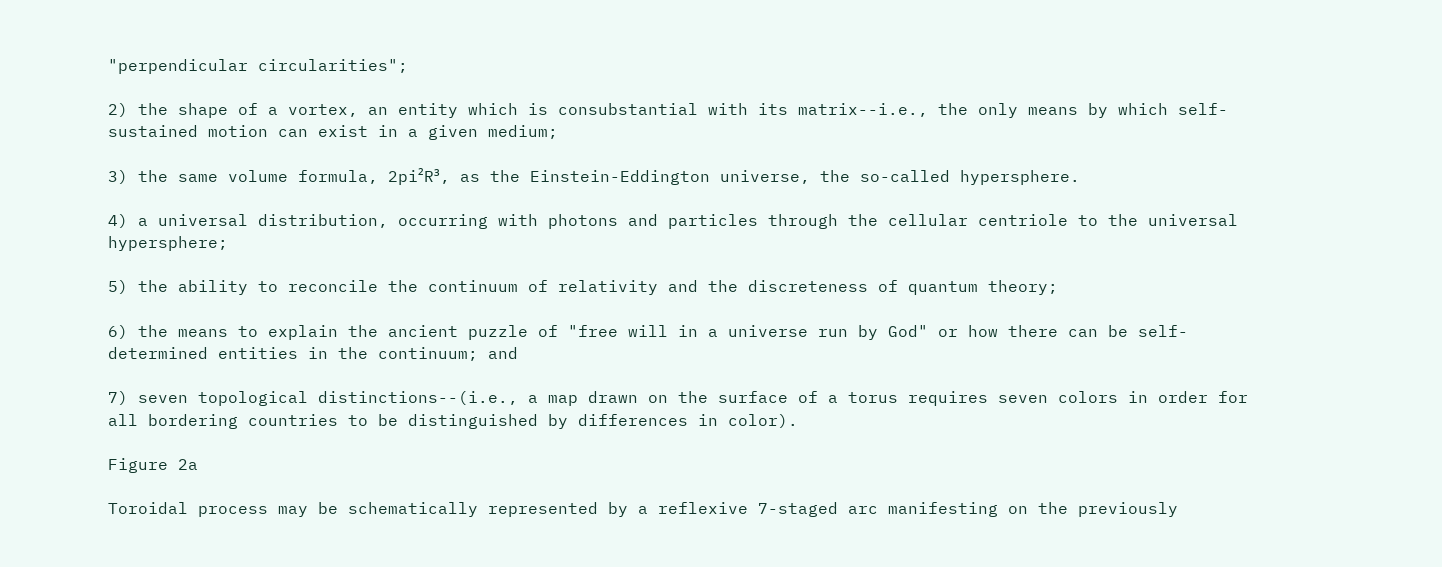"perpendicular circularities";

2) the shape of a vortex, an entity which is consubstantial with its matrix--i.e., the only means by which self-sustained motion can exist in a given medium;

3) the same volume formula, 2pi²R³, as the Einstein-Eddington universe, the so-called hypersphere.

4) a universal distribution, occurring with photons and particles through the cellular centriole to the universal hypersphere;

5) the ability to reconcile the continuum of relativity and the discreteness of quantum theory;

6) the means to explain the ancient puzzle of "free will in a universe run by God" or how there can be self-determined entities in the continuum; and

7) seven topological distinctions--(i.e., a map drawn on the surface of a torus requires seven colors in order for all bordering countries to be distinguished by differences in color).

Figure 2a

Toroidal process may be schematically represented by a reflexive 7-staged arc manifesting on the previously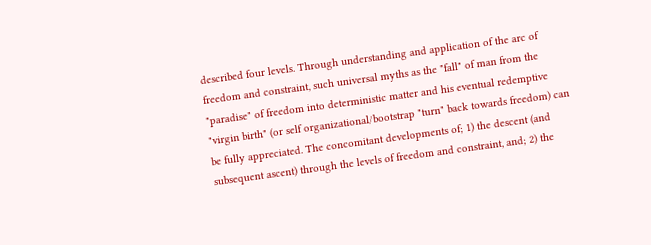described four levels. Through understanding and application of the arc of freedom and constraint, such universal myths as the "fall" of man from the "paradise" of freedom into deterministic matter and his eventual redemptive "virgin birth" (or self organizational/bootstrap "turn" back towards freedom) can be fully appreciated. The concomitant developments of; 1) the descent (and subsequent ascent) through the levels of freedom and constraint, and; 2) the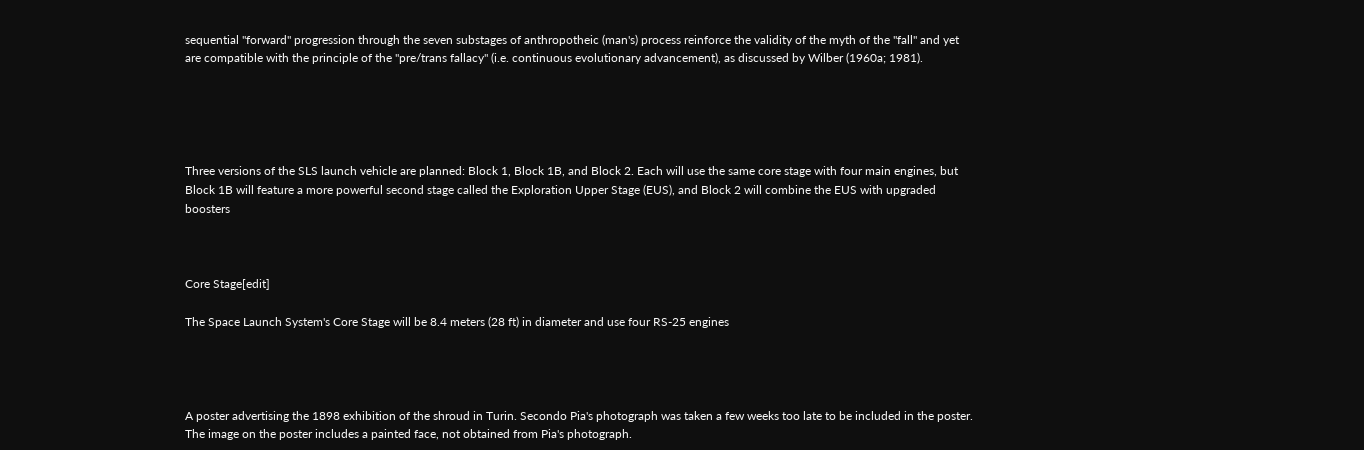sequential "forward" progression through the seven substages of anthropotheic (man's) process reinforce the validity of the myth of the "fall" and yet are compatible with the principle of the "pre/trans fallacy" (i.e. continuous evolutionary advancement), as discussed by Wilber (1960a; 1981).





Three versions of the SLS launch vehicle are planned: Block 1, Block 1B, and Block 2. Each will use the same core stage with four main engines, but Block 1B will feature a more powerful second stage called the Exploration Upper Stage (EUS), and Block 2 will combine the EUS with upgraded boosters



Core Stage[edit]

The Space Launch System's Core Stage will be 8.4 meters (28 ft) in diameter and use four RS-25 engines




A poster advertising the 1898 exhibition of the shroud in Turin. Secondo Pia's photograph was taken a few weeks too late to be included in the poster. The image on the poster includes a painted face, not obtained from Pia's photograph.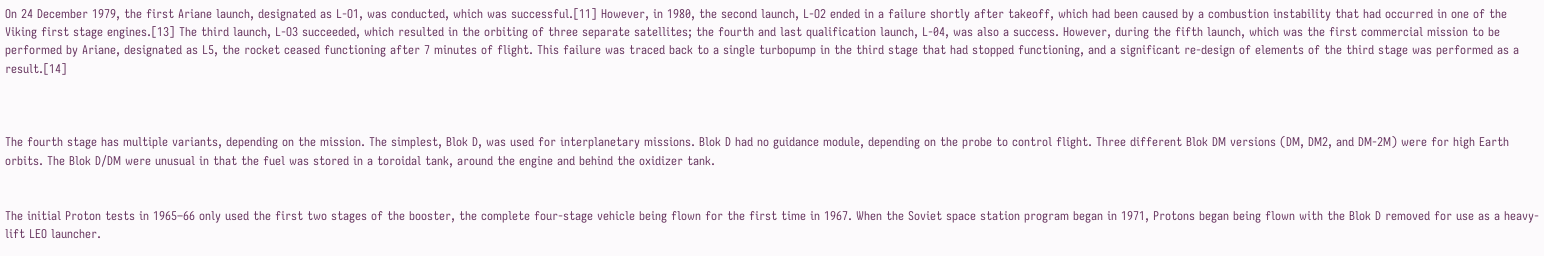On 24 December 1979, the first Ariane launch, designated as L-O1, was conducted, which was successful.[11] However, in 1980, the second launch, L-O2 ended in a failure shortly after takeoff, which had been caused by a combustion instability that had occurred in one of the Viking first stage engines.[13] The third launch, L-O3 succeeded, which resulted in the orbiting of three separate satellites; the fourth and last qualification launch, L-04, was also a success. However, during the fifth launch, which was the first commercial mission to be performed by Ariane, designated as L5, the rocket ceased functioning after 7 minutes of flight. This failure was traced back to a single turbopump in the third stage that had stopped functioning, and a significant re-design of elements of the third stage was performed as a result.[14]



The fourth stage has multiple variants, depending on the mission. The simplest, Blok D, was used for interplanetary missions. Blok D had no guidance module, depending on the probe to control flight. Three different Blok DM versions (DM, DM2, and DM-2M) were for high Earth orbits. The Blok D/DM were unusual in that the fuel was stored in a toroidal tank, around the engine and behind the oxidizer tank.


The initial Proton tests in 1965–66 only used the first two stages of the booster, the complete four-stage vehicle being flown for the first time in 1967. When the Soviet space station program began in 1971, Protons began being flown with the Blok D removed for use as a heavy-lift LEO launcher.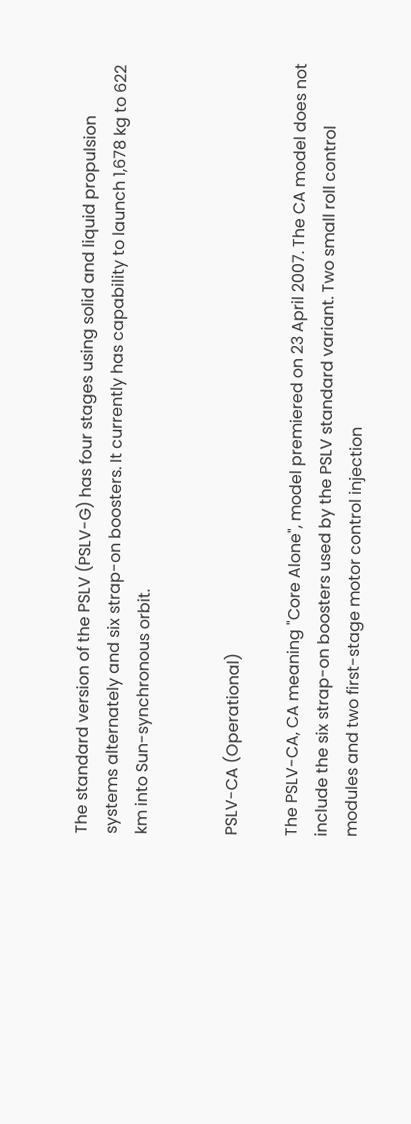The standard version of the PSLV (PSLV-G) has four stages using solid and liquid propulsion systems alternately and six strap-on boosters. It currently has capability to launch 1,678 kg to 622 km into Sun-synchronous orbit.


PSLV-CA (Operational)

The PSLV-CA, CA meaning "Core Alone", model premiered on 23 April 2007. The CA model does not include the six strap-on boosters used by the PSLV standard variant. Two small roll control modules and two first-stage motor control injection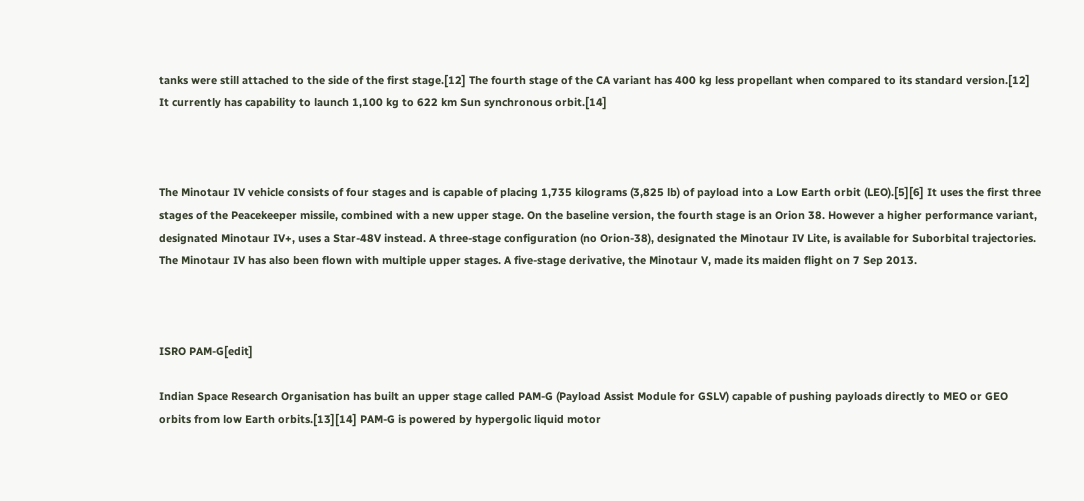tanks were still attached to the side of the first stage.[12] The fourth stage of the CA variant has 400 kg less propellant when compared to its standard version.[12] It currently has capability to launch 1,100 kg to 622 km Sun synchronous orbit.[14]



The Minotaur IV vehicle consists of four stages and is capable of placing 1,735 kilograms (3,825 lb) of payload into a Low Earth orbit (LEO).[5][6] It uses the first three stages of the Peacekeeper missile, combined with a new upper stage. On the baseline version, the fourth stage is an Orion 38. However a higher performance variant, designated Minotaur IV+, uses a Star-48V instead. A three-stage configuration (no Orion-38), designated the Minotaur IV Lite, is available for Suborbital trajectories. The Minotaur IV has also been flown with multiple upper stages. A five-stage derivative, the Minotaur V, made its maiden flight on 7 Sep 2013.



ISRO PAM-G[edit]

Indian Space Research Organisation has built an upper stage called PAM-G (Payload Assist Module for GSLV) capable of pushing payloads directly to MEO or GEO orbits from low Earth orbits.[13][14] PAM-G is powered by hypergolic liquid motor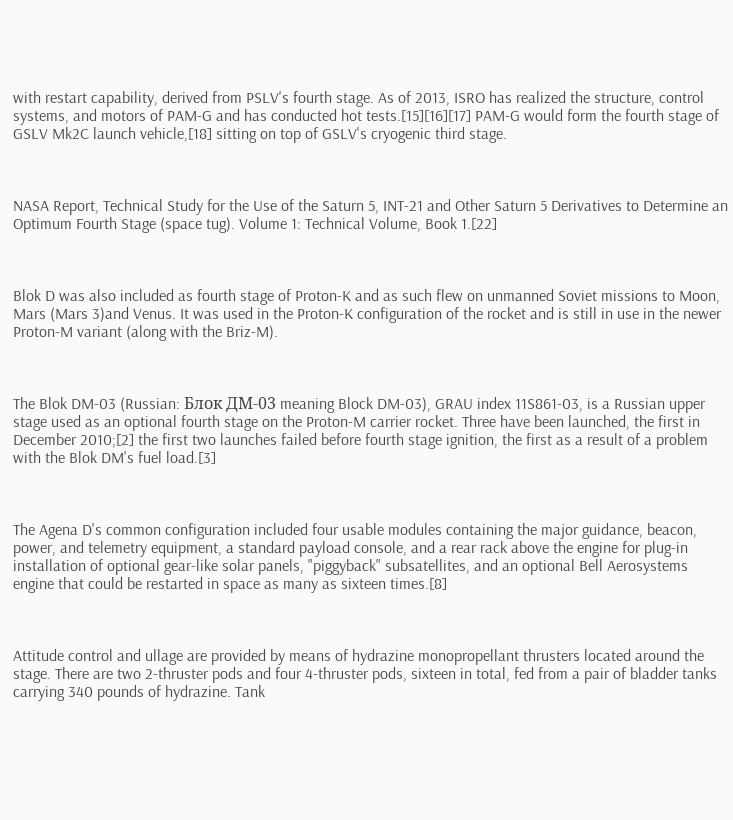with restart capability, derived from PSLV's fourth stage. As of 2013, ISRO has realized the structure, control systems, and motors of PAM-G and has conducted hot tests.[15][16][17] PAM-G would form the fourth stage of GSLV Mk2C launch vehicle,[18] sitting on top of GSLV's cryogenic third stage.



NASA Report, Technical Study for the Use of the Saturn 5, INT-21 and Other Saturn 5 Derivatives to Determine an Optimum Fourth Stage (space tug). Volume 1: Technical Volume, Book 1.[22]



Blok D was also included as fourth stage of Proton-K and as such flew on unmanned Soviet missions to Moon, Mars (Mars 3)and Venus. It was used in the Proton-K configuration of the rocket and is still in use in the newer Proton-M variant (along with the Briz-M).



The Blok DM-03 (Russian: Блок ДМ-03 meaning Block DM-03), GRAU index 11S861-03, is a Russian upper stage used as an optional fourth stage on the Proton-M carrier rocket. Three have been launched, the first in December 2010;[2] the first two launches failed before fourth stage ignition, the first as a result of a problem with the Blok DM's fuel load.[3]



The Agena D's common configuration included four usable modules containing the major guidance, beacon, power, and telemetry equipment, a standard payload console, and a rear rack above the engine for plug-in installation of optional gear-like solar panels, "piggyback" subsatellites, and an optional Bell Aerosystems engine that could be restarted in space as many as sixteen times.[8]



Attitude control and ullage are provided by means of hydrazine monopropellant thrusters located around the stage. There are two 2-thruster pods and four 4-thruster pods, sixteen in total, fed from a pair of bladder tanks carrying 340 pounds of hydrazine. Tank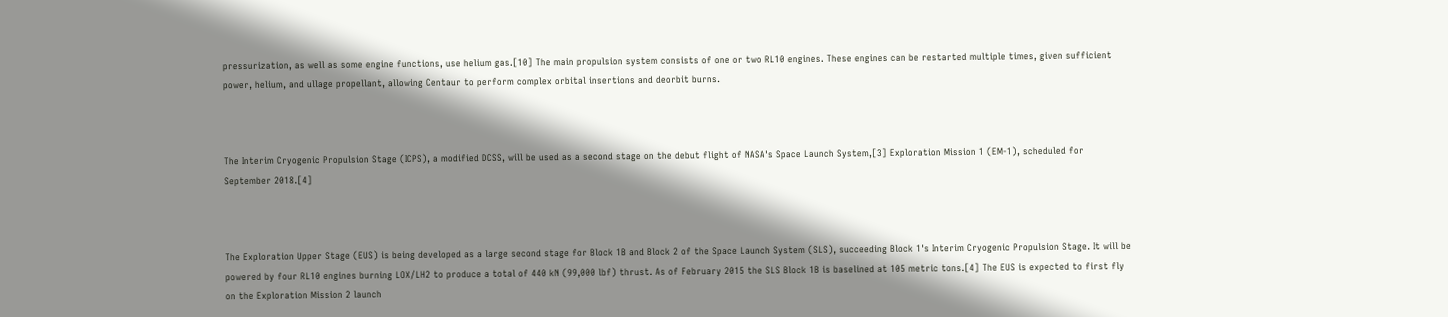pressurization, as well as some engine functions, use helium gas.[10] The main propulsion system consists of one or two RL10 engines. These engines can be restarted multiple times, given sufficient power, helium, and ullage propellant, allowing Centaur to perform complex orbital insertions and deorbit burns.



The Interim Cryogenic Propulsion Stage (ICPS), a modified DCSS, will be used as a second stage on the debut flight of NASA's Space Launch System,[3] Exploration Mission 1 (EM-1), scheduled for September 2018.[4]



The Exploration Upper Stage (EUS) is being developed as a large second stage for Block 1B and Block 2 of the Space Launch System (SLS), succeeding Block 1's Interim Cryogenic Propulsion Stage. It will be powered by four RL10 engines burning LOX/LH2 to produce a total of 440 kN (99,000 lbf) thrust. As of February 2015 the SLS Block 1B is baselined at 105 metric tons.[4] The EUS is expected to first fly on the Exploration Mission 2 launch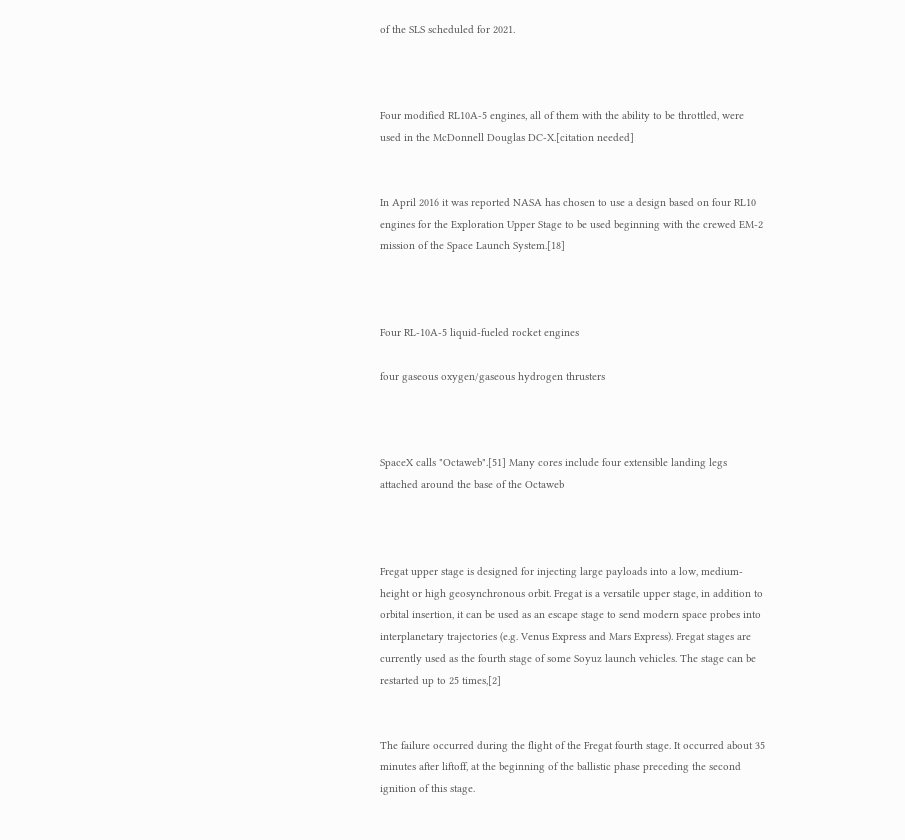of the SLS scheduled for 2021.



Four modified RL10A-5 engines, all of them with the ability to be throttled, were used in the McDonnell Douglas DC-X.[citation needed]


In April 2016 it was reported NASA has chosen to use a design based on four RL10 engines for the Exploration Upper Stage to be used beginning with the crewed EM-2 mission of the Space Launch System.[18]



Four RL-10A-5 liquid-fueled rocket engines

four gaseous oxygen/gaseous hydrogen thrusters



SpaceX calls "Octaweb".[51] Many cores include four extensible landing legs attached around the base of the Octaweb



Fregat upper stage is designed for injecting large payloads into a low, medium-height or high geosynchronous orbit. Fregat is a versatile upper stage, in addition to orbital insertion, it can be used as an escape stage to send modern space probes into interplanetary trajectories (e.g. Venus Express and Mars Express). Fregat stages are currently used as the fourth stage of some Soyuz launch vehicles. The stage can be restarted up to 25 times,[2]


The failure occurred during the flight of the Fregat fourth stage. It occurred about 35 minutes after liftoff, at the beginning of the ballistic phase preceding the second ignition of this stage.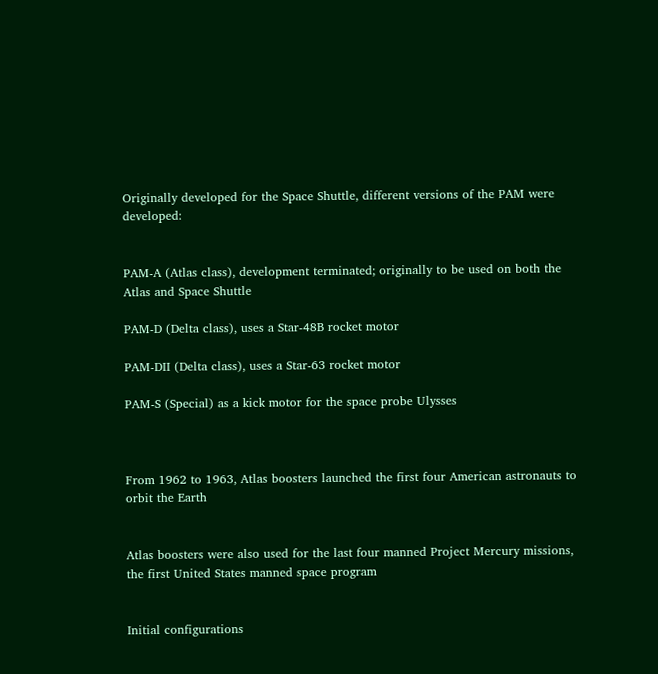Originally developed for the Space Shuttle, different versions of the PAM were developed:


PAM-A (Atlas class), development terminated; originally to be used on both the Atlas and Space Shuttle

PAM-D (Delta class), uses a Star-48B rocket motor

PAM-DII (Delta class), uses a Star-63 rocket motor

PAM-S (Special) as a kick motor for the space probe Ulysses



From 1962 to 1963, Atlas boosters launched the first four American astronauts to orbit the Earth


Atlas boosters were also used for the last four manned Project Mercury missions, the first United States manned space program


Initial configurations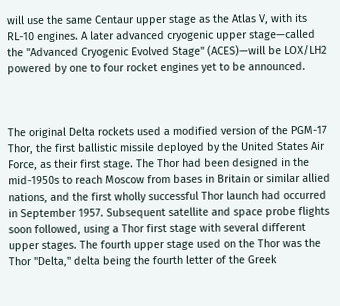will use the same Centaur upper stage as the Atlas V, with its RL-10 engines. A later advanced cryogenic upper stage—called the "Advanced Cryogenic Evolved Stage" (ACES)—will be LOX/LH2 powered by one to four rocket engines yet to be announced.



The original Delta rockets used a modified version of the PGM-17 Thor, the first ballistic missile deployed by the United States Air Force, as their first stage. The Thor had been designed in the mid-1950s to reach Moscow from bases in Britain or similar allied nations, and the first wholly successful Thor launch had occurred in September 1957. Subsequent satellite and space probe flights soon followed, using a Thor first stage with several different upper stages. The fourth upper stage used on the Thor was the Thor "Delta," delta being the fourth letter of the Greek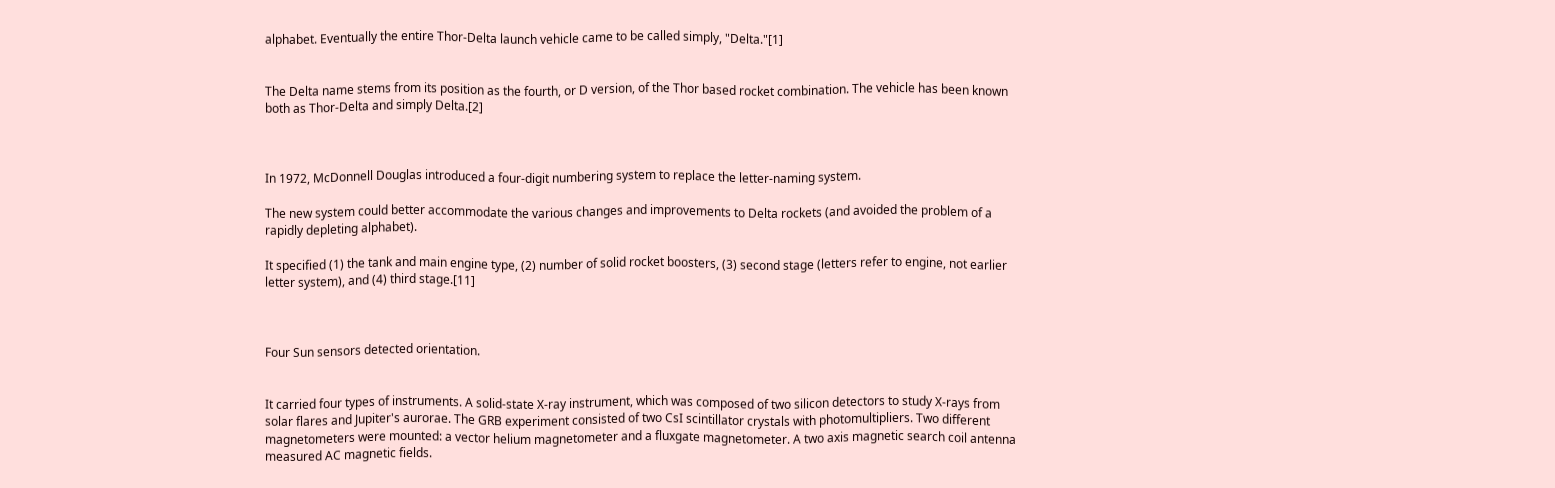alphabet. Eventually the entire Thor-Delta launch vehicle came to be called simply, "Delta."[1]


The Delta name stems from its position as the fourth, or D version, of the Thor based rocket combination. The vehicle has been known both as Thor-Delta and simply Delta.[2]



In 1972, McDonnell Douglas introduced a four-digit numbering system to replace the letter-naming system.

The new system could better accommodate the various changes and improvements to Delta rockets (and avoided the problem of a rapidly depleting alphabet).

It specified (1) the tank and main engine type, (2) number of solid rocket boosters, (3) second stage (letters refer to engine, not earlier letter system), and (4) third stage.[11]



Four Sun sensors detected orientation.


It carried four types of instruments. A solid-state X-ray instrument, which was composed of two silicon detectors to study X-rays from solar flares and Jupiter's aurorae. The GRB experiment consisted of two CsI scintillator crystals with photomultipliers. Two different magnetometers were mounted: a vector helium magnetometer and a fluxgate magnetometer. A two axis magnetic search coil antenna measured AC magnetic fields.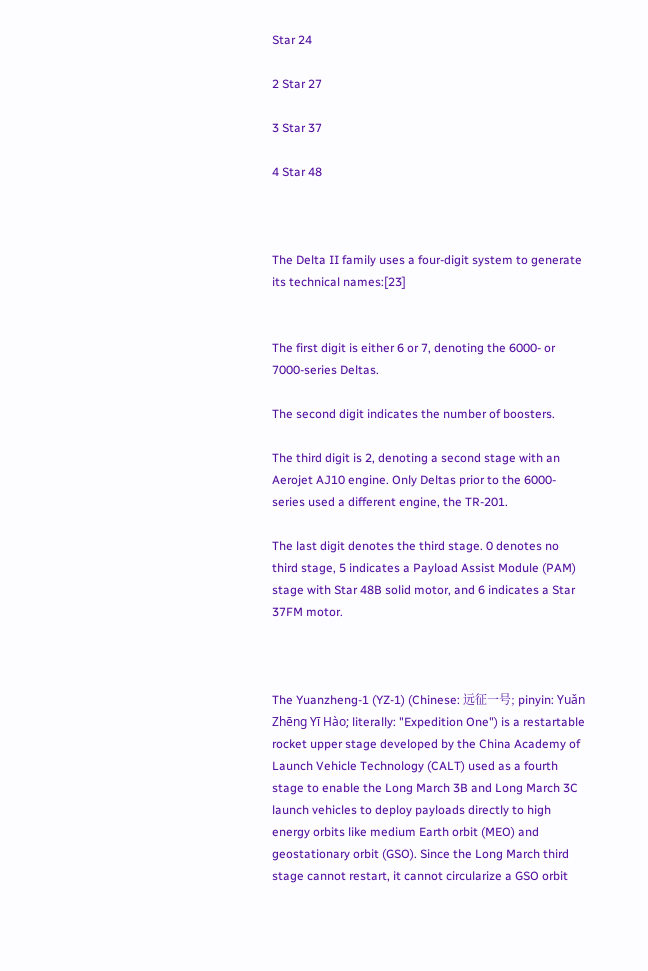Star 24

2 Star 27

3 Star 37

4 Star 48



The Delta II family uses a four-digit system to generate its technical names:[23]


The first digit is either 6 or 7, denoting the 6000- or 7000-series Deltas.

The second digit indicates the number of boosters.

The third digit is 2, denoting a second stage with an Aerojet AJ10 engine. Only Deltas prior to the 6000-series used a different engine, the TR-201.

The last digit denotes the third stage. 0 denotes no third stage, 5 indicates a Payload Assist Module (PAM) stage with Star 48B solid motor, and 6 indicates a Star 37FM motor.



The Yuanzheng-1 (YZ-1) (Chinese: 远征一号; pinyin: Yuǎn Zhēng Yī Hào; literally: "Expedition One") is a restartable rocket upper stage developed by the China Academy of Launch Vehicle Technology (CALT) used as a fourth stage to enable the Long March 3B and Long March 3C launch vehicles to deploy payloads directly to high energy orbits like medium Earth orbit (MEO) and geostationary orbit (GSO). Since the Long March third stage cannot restart, it cannot circularize a GSO orbit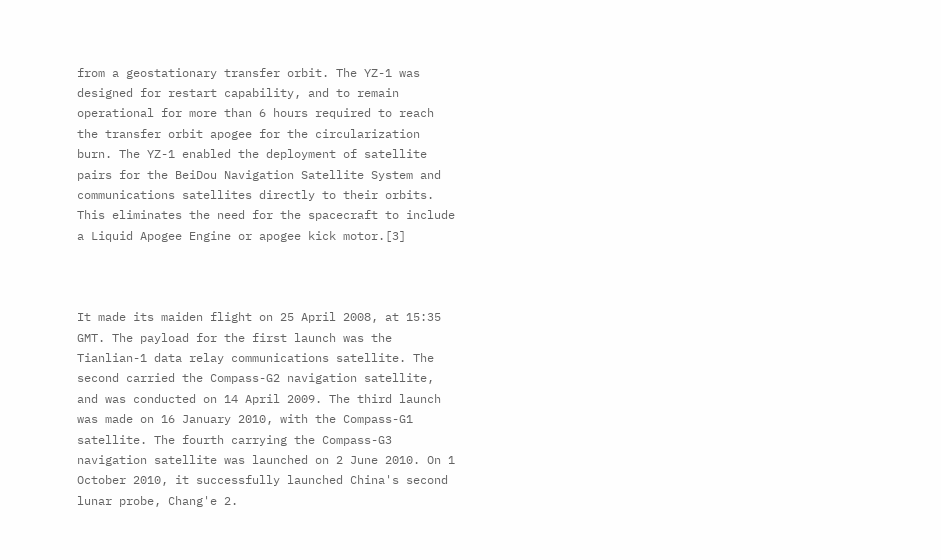from a geostationary transfer orbit. The YZ-1 was designed for restart capability, and to remain operational for more than 6 hours required to reach the transfer orbit apogee for the circularization burn. The YZ-1 enabled the deployment of satellite pairs for the BeiDou Navigation Satellite System and communications satellites directly to their orbits. This eliminates the need for the spacecraft to include a Liquid Apogee Engine or apogee kick motor.[3]



It made its maiden flight on 25 April 2008, at 15:35 GMT. The payload for the first launch was the Tianlian-1 data relay communications satellite. The second carried the Compass-G2 navigation satellite, and was conducted on 14 April 2009. The third launch was made on 16 January 2010, with the Compass-G1 satellite. The fourth carrying the Compass-G3 navigation satellite was launched on 2 June 2010. On 1 October 2010, it successfully launched China's second lunar probe, Chang'e 2.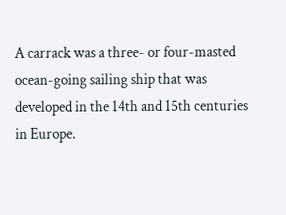A carrack was a three- or four-masted ocean-going sailing ship that was developed in the 14th and 15th centuries in Europe.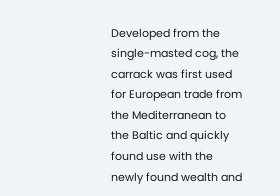Developed from the single-masted cog, the carrack was first used for European trade from the Mediterranean to the Baltic and quickly found use with the newly found wealth and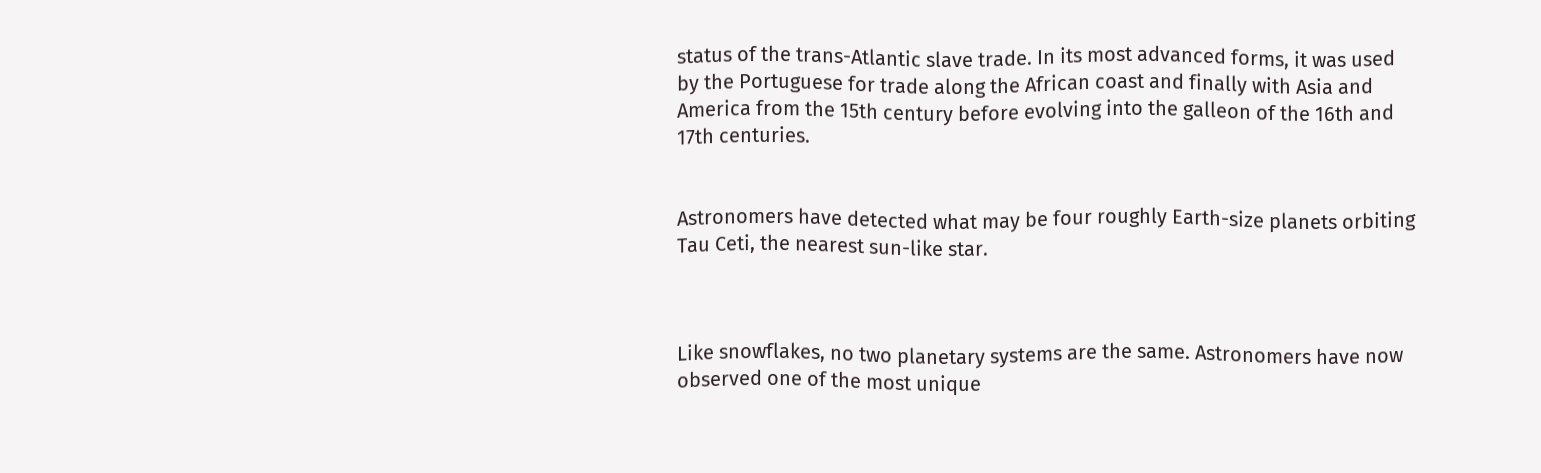status of the trans-Atlantic slave trade. In its most advanced forms, it was used by the Portuguese for trade along the African coast and finally with Asia and America from the 15th century before evolving into the galleon of the 16th and 17th centuries.


Astronomers have detected what may be four roughly Earth-size planets orbiting Tau Ceti, the nearest sun-like star.



Like snowflakes, no two planetary systems are the same. Astronomers have now observed one of the most unique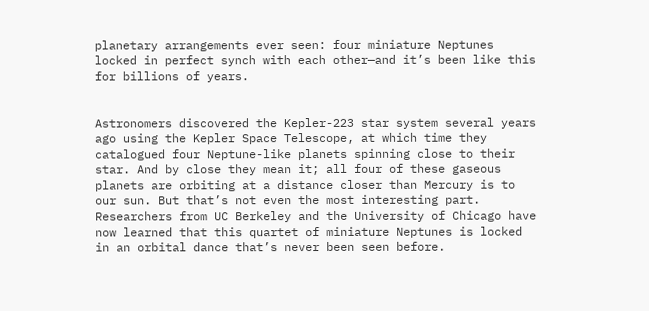planetary arrangements ever seen: four miniature Neptunes locked in perfect synch with each other—and it’s been like this for billions of years.


Astronomers discovered the Kepler-223 star system several years ago using the Kepler Space Telescope, at which time they catalogued four Neptune-like planets spinning close to their star. And by close they mean it; all four of these gaseous planets are orbiting at a distance closer than Mercury is to our sun. But that’s not even the most interesting part. Researchers from UC Berkeley and the University of Chicago have now learned that this quartet of miniature Neptunes is locked in an orbital dance that’s never been seen before.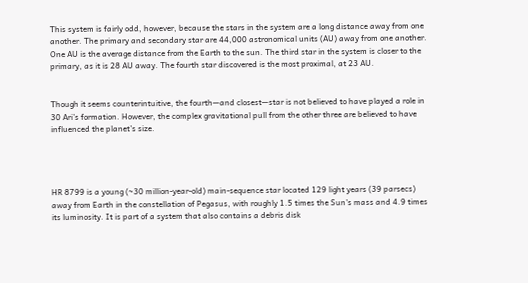This system is fairly odd, however, because the stars in the system are a long distance away from one another. The primary and secondary star are 44,000 astronomical units (AU) away from one another. One AU is the average distance from the Earth to the sun. The third star in the system is closer to the primary, as it is 28 AU away. The fourth star discovered is the most proximal, at 23 AU.


Though it seems counterintuitive, the fourth—and closest—star is not believed to have played a role in 30 Ari’s formation. However, the complex gravitational pull from the other three are believed to have influenced the planet’s size.




HR 8799 is a young (~30 million-year-old) main-sequence star located 129 light years (39 parsecs) away from Earth in the constellation of Pegasus, with roughly 1.5 times the Sun's mass and 4.9 times its luminosity. It is part of a system that also contains a debris disk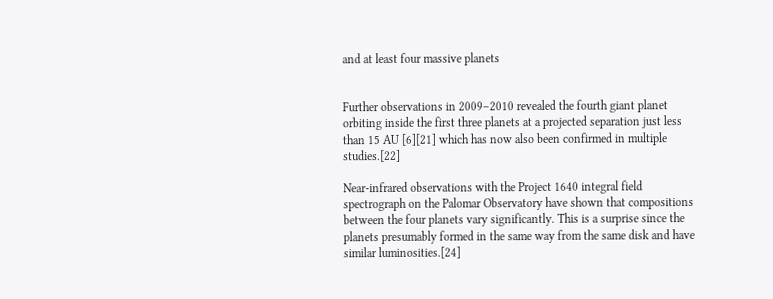and at least four massive planets


Further observations in 2009–2010 revealed the fourth giant planet orbiting inside the first three planets at a projected separation just less than 15 AU [6][21] which has now also been confirmed in multiple studies.[22]

Near-infrared observations with the Project 1640 integral field spectrograph on the Palomar Observatory have shown that compositions between the four planets vary significantly. This is a surprise since the planets presumably formed in the same way from the same disk and have similar luminosities.[24]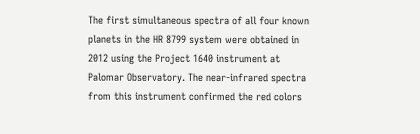The first simultaneous spectra of all four known planets in the HR 8799 system were obtained in 2012 using the Project 1640 instrument at Palomar Observatory. The near-infrared spectra from this instrument confirmed the red colors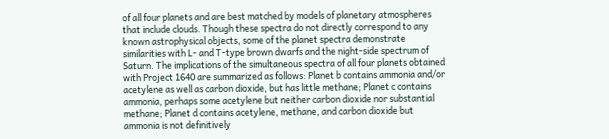of all four planets and are best matched by models of planetary atmospheres that include clouds. Though these spectra do not directly correspond to any known astrophysical objects, some of the planet spectra demonstrate similarities with L- and T-type brown dwarfs and the night-side spectrum of Saturn. The implications of the simultaneous spectra of all four planets obtained with Project 1640 are summarized as follows: Planet b contains ammonia and/or acetylene as well as carbon dioxide, but has little methane; Planet c contains ammonia, perhaps some acetylene but neither carbon dioxide nor substantial methane; Planet d contains acetylene, methane, and carbon dioxide but ammonia is not definitively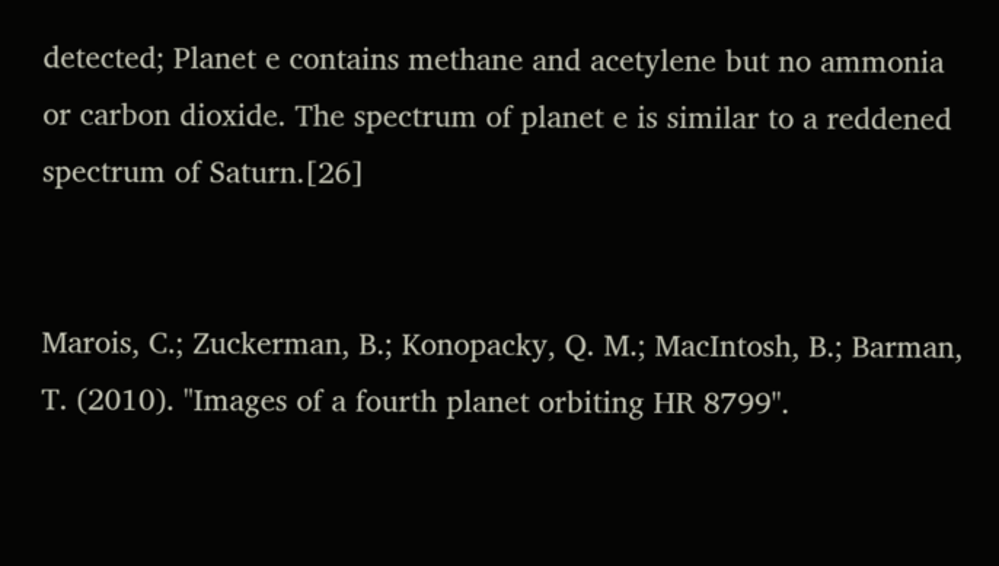detected; Planet e contains methane and acetylene but no ammonia or carbon dioxide. The spectrum of planet e is similar to a reddened spectrum of Saturn.[26]


Marois, C.; Zuckerman, B.; Konopacky, Q. M.; MacIntosh, B.; Barman, T. (2010). "Images of a fourth planet orbiting HR 8799".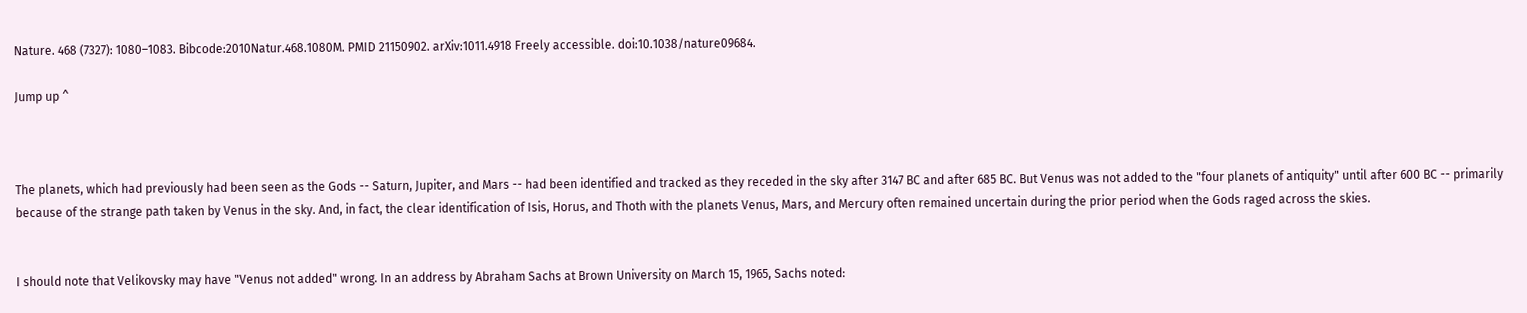Nature. 468 (7327): 1080–1083. Bibcode:2010Natur.468.1080M. PMID 21150902. arXiv:1011.4918 Freely accessible. doi:10.1038/nature09684.

Jump up ^



The planets, which had previously had been seen as the Gods -- Saturn, Jupiter, and Mars -- had been identified and tracked as they receded in the sky after 3147 BC and after 685 BC. But Venus was not added to the "four planets of antiquity" until after 600 BC -- primarily because of the strange path taken by Venus in the sky. And, in fact, the clear identification of Isis, Horus, and Thoth with the planets Venus, Mars, and Mercury often remained uncertain during the prior period when the Gods raged across the skies.


I should note that Velikovsky may have "Venus not added" wrong. In an address by Abraham Sachs at Brown University on March 15, 1965, Sachs noted: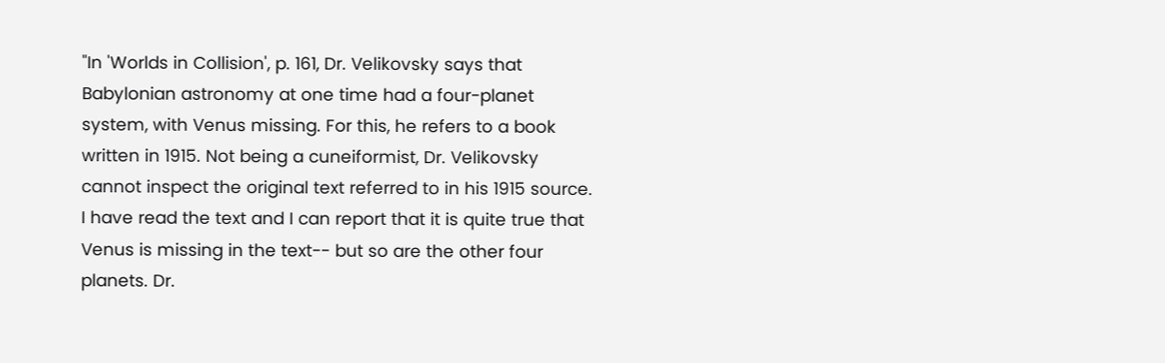"In 'Worlds in Collision', p. 161, Dr. Velikovsky says that Babylonian astronomy at one time had a four-planet system, with Venus missing. For this, he refers to a book written in 1915. Not being a cuneiformist, Dr. Velikovsky cannot inspect the original text referred to in his 1915 source. I have read the text and I can report that it is quite true that Venus is missing in the text-- but so are the other four planets. Dr.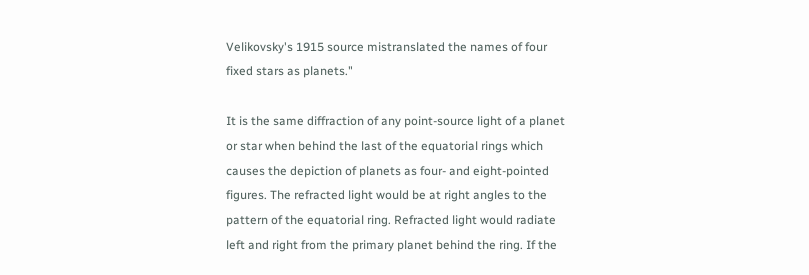Velikovsky's 1915 source mistranslated the names of four fixed stars as planets."

It is the same diffraction of any point-source light of a planet or star when behind the last of the equatorial rings which causes the depiction of planets as four- and eight-pointed figures. The refracted light would be at right angles to the pattern of the equatorial ring. Refracted light would radiate left and right from the primary planet behind the ring. If the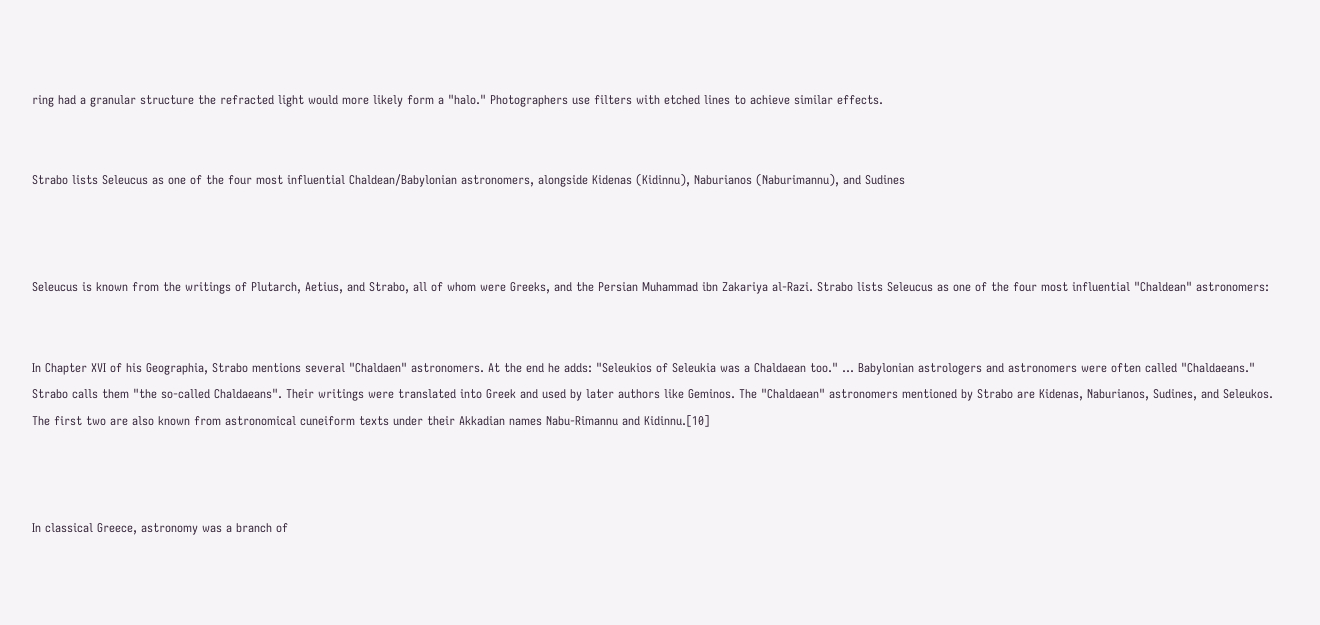ring had a granular structure the refracted light would more likely form a "halo." Photographers use filters with etched lines to achieve similar effects.


Strabo lists Seleucus as one of the four most influential Chaldean/Babylonian astronomers, alongside Kidenas (Kidinnu), Naburianos (Naburimannu), and Sudines



Seleucus is known from the writings of Plutarch, Aetius, and Strabo, all of whom were Greeks, and the Persian Muhammad ibn Zakariya al-Razi. Strabo lists Seleucus as one of the four most influential "Chaldean" astronomers:


In Chapter XVI of his Geographia, Strabo mentions several "Chaldaen" astronomers. At the end he adds: "Seleukios of Seleukia was a Chaldaean too." ... Babylonian astrologers and astronomers were often called "Chaldaeans." Strabo calls them "the so-called Chaldaeans". Their writings were translated into Greek and used by later authors like Geminos. The "Chaldaean" astronomers mentioned by Strabo are Kidenas, Naburianos, Sudines, and Seleukos. The first two are also known from astronomical cuneiform texts under their Akkadian names Nabu-Rimannu and Kidinnu.[10]



In classical Greece, astronomy was a branch of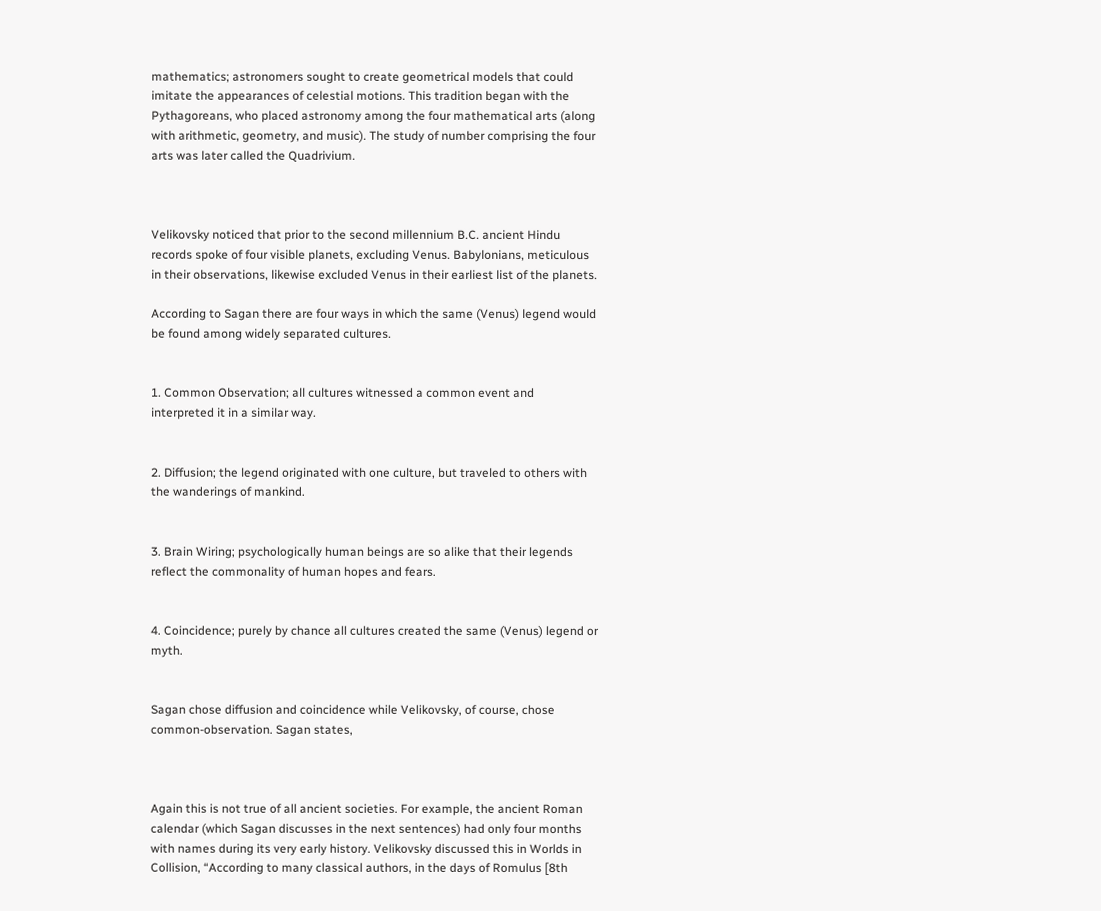mathematics; astronomers sought to create geometrical models that could imitate the appearances of celestial motions. This tradition began with the Pythagoreans, who placed astronomy among the four mathematical arts (along with arithmetic, geometry, and music). The study of number comprising the four arts was later called the Quadrivium.



Velikovsky noticed that prior to the second millennium B.C. ancient Hindu records spoke of four visible planets, excluding Venus. Babylonians, meticulous in their observations, likewise excluded Venus in their earliest list of the planets.

According to Sagan there are four ways in which the same (Venus) legend would be found among widely separated cultures.


1. Common Observation; all cultures witnessed a common event and interpreted it in a similar way.


2. Diffusion; the legend originated with one culture, but traveled to others with the wanderings of mankind.


3. Brain Wiring; psychologically human beings are so alike that their legends reflect the commonality of human hopes and fears.


4. Coincidence; purely by chance all cultures created the same (Venus) legend or myth.


Sagan chose diffusion and coincidence while Velikovsky, of course, chose common-observation. Sagan states,



Again this is not true of all ancient societies. For example, the ancient Roman calendar (which Sagan discusses in the next sentences) had only four months with names during its very early history. Velikovsky discussed this in Worlds in Collision, “According to many classical authors, in the days of Romulus [8th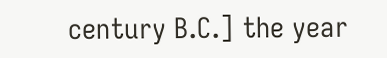century B.C.] the year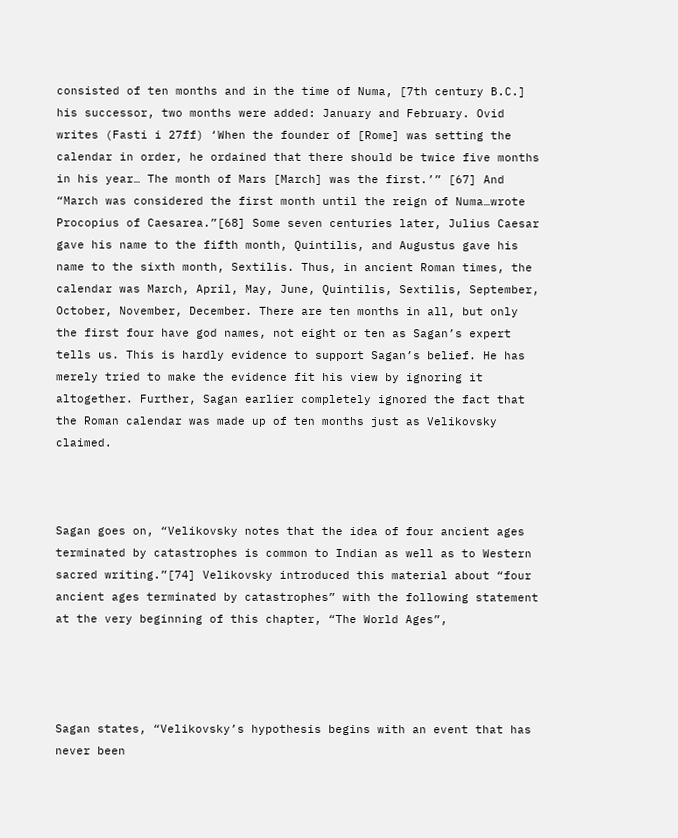consisted of ten months and in the time of Numa, [7th century B.C.] his successor, two months were added: January and February. Ovid writes (Fasti i 27ff) ‘When the founder of [Rome] was setting the calendar in order, he ordained that there should be twice five months in his year… The month of Mars [March] was the first.’” [67] And “March was considered the first month until the reign of Numa…wrote Procopius of Caesarea.”[68] Some seven centuries later, Julius Caesar gave his name to the fifth month, Quintilis, and Augustus gave his name to the sixth month, Sextilis. Thus, in ancient Roman times, the calendar was March, April, May, June, Quintilis, Sextilis, September, October, November, December. There are ten months in all, but only the first four have god names, not eight or ten as Sagan’s expert tells us. This is hardly evidence to support Sagan’s belief. He has merely tried to make the evidence fit his view by ignoring it altogether. Further, Sagan earlier completely ignored the fact that the Roman calendar was made up of ten months just as Velikovsky claimed.



Sagan goes on, “Velikovsky notes that the idea of four ancient ages terminated by catastrophes is common to Indian as well as to Western sacred writing.”[74] Velikovsky introduced this material about “four ancient ages terminated by catastrophes” with the following statement at the very beginning of this chapter, “The World Ages”,




Sagan states, “Velikovsky’s hypothesis begins with an event that has never been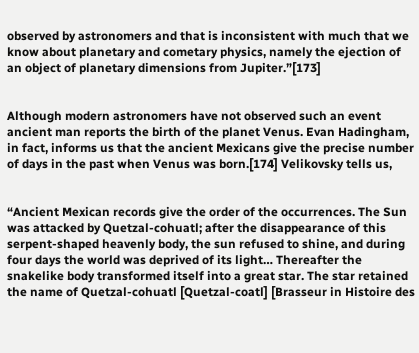observed by astronomers and that is inconsistent with much that we know about planetary and cometary physics, namely the ejection of an object of planetary dimensions from Jupiter.”[173]


Although modern astronomers have not observed such an event ancient man reports the birth of the planet Venus. Evan Hadingham, in fact, informs us that the ancient Mexicans give the precise number of days in the past when Venus was born.[174] Velikovsky tells us,


“Ancient Mexican records give the order of the occurrences. The Sun was attacked by Quetzal-cohuatl; after the disappearance of this serpent-shaped heavenly body, the sun refused to shine, and during four days the world was deprived of its light… Thereafter the snakelike body transformed itself into a great star. The star retained the name of Quetzal-cohuatl [Quetzal-coatl] [Brasseur in Histoire des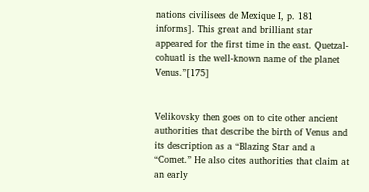nations civilisees de Mexique I, p. 181 informs]. This great and brilliant star appeared for the first time in the east. Quetzal-cohuatl is the well-known name of the planet Venus.”[175]


Velikovsky then goes on to cite other ancient authorities that describe the birth of Venus and its description as a “Blazing Star and a “Comet.” He also cites authorities that claim at an early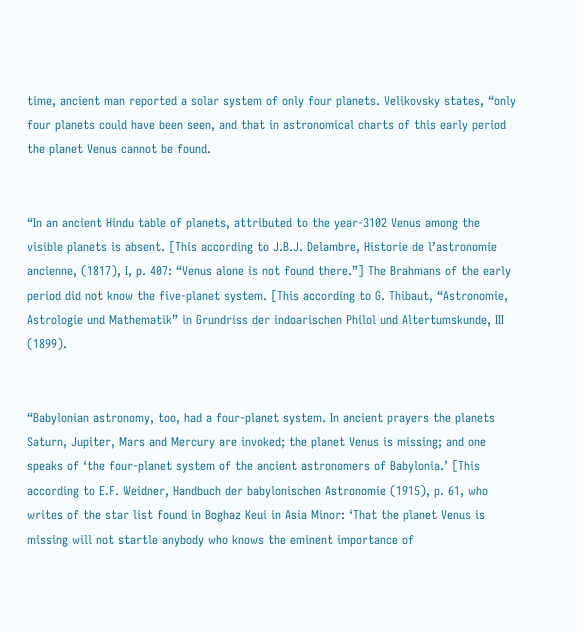time, ancient man reported a solar system of only four planets. Velikovsky states, “only four planets could have been seen, and that in astronomical charts of this early period the planet Venus cannot be found.


“In an ancient Hindu table of planets, attributed to the year-3102 Venus among the visible planets is absent. [This according to J.B.J. Delambre, Historie de l’astronomie ancienne, (1817), I, p. 407: “Venus alone is not found there.”] The Brahmans of the early period did not know the five-planet system. [This according to G. Thibaut, “Astronomie, Astrologie und Mathematik” in Grundriss der indoarischen Philol und Altertumskunde, III (1899).


“Babylonian astronomy, too, had a four-planet system. In ancient prayers the planets Saturn, Jupiter, Mars and Mercury are invoked; the planet Venus is missing; and one speaks of ‘the four-planet system of the ancient astronomers of Babylonia.’ [This according to E.F. Weidner, Handbuch der babylonischen Astronomie (1915), p. 61, who writes of the star list found in Boghaz Keui in Asia Minor: ‘That the planet Venus is missing will not startle anybody who knows the eminent importance of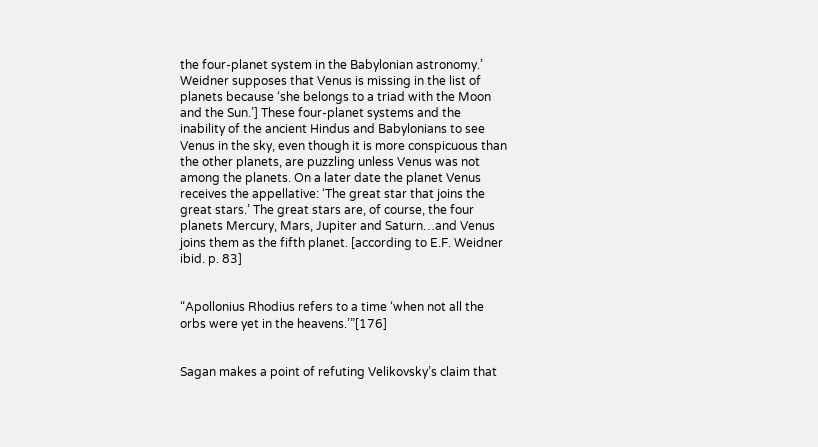the four-planet system in the Babylonian astronomy.’ Weidner supposes that Venus is missing in the list of planets because ‘she belongs to a triad with the Moon and the Sun.’] These four-planet systems and the inability of the ancient Hindus and Babylonians to see Venus in the sky, even though it is more conspicuous than the other planets, are puzzling unless Venus was not among the planets. On a later date the planet Venus receives the appellative: ‘The great star that joins the great stars.’ The great stars are, of course, the four planets Mercury, Mars, Jupiter and Saturn…and Venus joins them as the fifth planet. [according to E.F. Weidner ibid. p. 83]


“Apollonius Rhodius refers to a time ‘when not all the orbs were yet in the heavens.’”[176]


Sagan makes a point of refuting Velikovsky’s claim that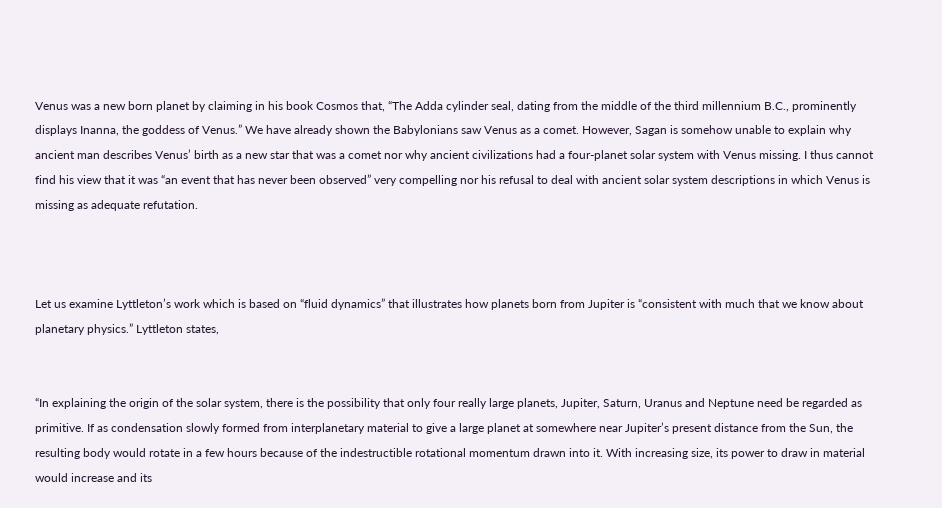Venus was a new born planet by claiming in his book Cosmos that, “The Adda cylinder seal, dating from the middle of the third millennium B.C., prominently displays Inanna, the goddess of Venus.” We have already shown the Babylonians saw Venus as a comet. However, Sagan is somehow unable to explain why ancient man describes Venus’ birth as a new star that was a comet nor why ancient civilizations had a four-planet solar system with Venus missing. I thus cannot find his view that it was “an event that has never been observed” very compelling nor his refusal to deal with ancient solar system descriptions in which Venus is missing as adequate refutation.



Let us examine Lyttleton’s work which is based on “fluid dynamics” that illustrates how planets born from Jupiter is “consistent with much that we know about planetary physics.” Lyttleton states,


“In explaining the origin of the solar system, there is the possibility that only four really large planets, Jupiter, Saturn, Uranus and Neptune need be regarded as primitive. If as condensation slowly formed from interplanetary material to give a large planet at somewhere near Jupiter’s present distance from the Sun, the resulting body would rotate in a few hours because of the indestructible rotational momentum drawn into it. With increasing size, its power to draw in material would increase and its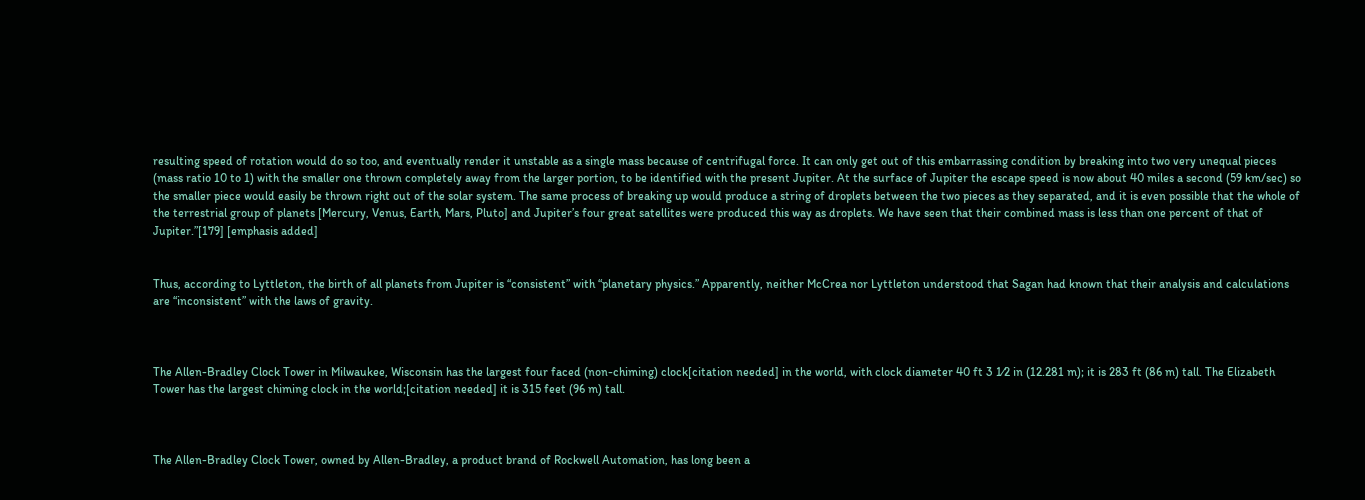resulting speed of rotation would do so too, and eventually render it unstable as a single mass because of centrifugal force. It can only get out of this embarrassing condition by breaking into two very unequal pieces (mass ratio 10 to 1) with the smaller one thrown completely away from the larger portion, to be identified with the present Jupiter. At the surface of Jupiter the escape speed is now about 40 miles a second (59 km/sec) so the smaller piece would easily be thrown right out of the solar system. The same process of breaking up would produce a string of droplets between the two pieces as they separated, and it is even possible that the whole of the terrestrial group of planets [Mercury, Venus, Earth, Mars, Pluto] and Jupiter’s four great satellites were produced this way as droplets. We have seen that their combined mass is less than one percent of that of Jupiter.”[179] [emphasis added]


Thus, according to Lyttleton, the birth of all planets from Jupiter is “consistent” with “planetary physics.” Apparently, neither McCrea nor Lyttleton understood that Sagan had known that their analysis and calculations are “inconsistent” with the laws of gravity.



The Allen-Bradley Clock Tower in Milwaukee, Wisconsin has the largest four faced (non-chiming) clock[citation needed] in the world, with clock diameter 40 ft 3 1⁄2 in (12.281 m); it is 283 ft (86 m) tall. The Elizabeth Tower has the largest chiming clock in the world;[citation needed] it is 315 feet (96 m) tall.



The Allen-Bradley Clock Tower, owned by Allen-Bradley, a product brand of Rockwell Automation, has long been a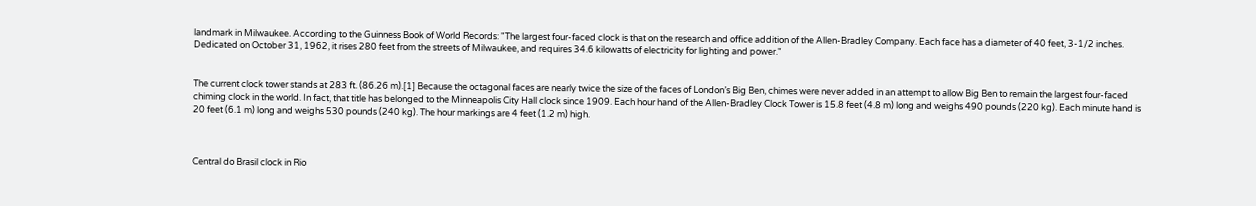landmark in Milwaukee. According to the Guinness Book of World Records: "The largest four-faced clock is that on the research and office addition of the Allen-Bradley Company. Each face has a diameter of 40 feet, 3-1/2 inches. Dedicated on October 31, 1962, it rises 280 feet from the streets of Milwaukee, and requires 34.6 kilowatts of electricity for lighting and power."


The current clock tower stands at 283 ft. (86.26 m).[1] Because the octagonal faces are nearly twice the size of the faces of London’s Big Ben, chimes were never added in an attempt to allow Big Ben to remain the largest four-faced chiming clock in the world. In fact, that title has belonged to the Minneapolis City Hall clock since 1909. Each hour hand of the Allen-Bradley Clock Tower is 15.8 feet (4.8 m) long and weighs 490 pounds (220 kg). Each minute hand is 20 feet (6.1 m) long and weighs 530 pounds (240 kg). The hour markings are 4 feet (1.2 m) high.



Central do Brasil clock in Rio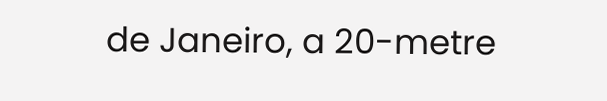de Janeiro, a 20-metre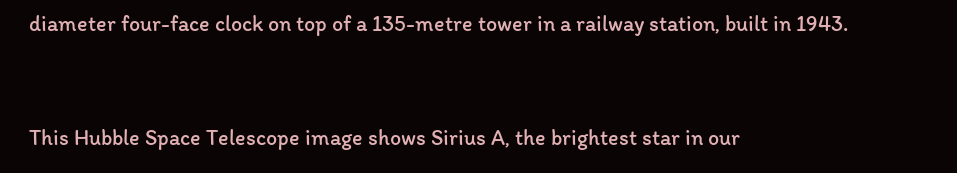diameter four-face clock on top of a 135-metre tower in a railway station, built in 1943.



This Hubble Space Telescope image shows Sirius A, the brightest star in our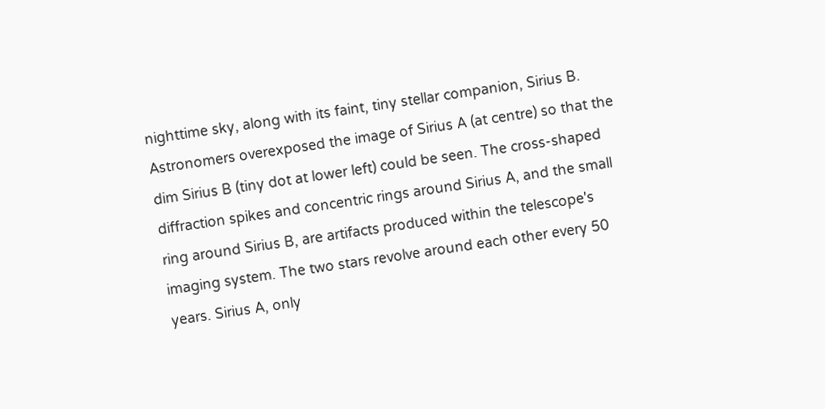nighttime sky, along with its faint, tiny stellar companion, Sirius B. Astronomers overexposed the image of Sirius A (at centre) so that the dim Sirius B (tiny dot at lower left) could be seen. The cross-shaped diffraction spikes and concentric rings around Sirius A, and the small ring around Sirius B, are artifacts produced within the telescope's imaging system. The two stars revolve around each other every 50 years. Sirius A, only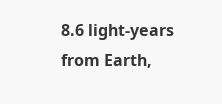8.6 light-years from Earth,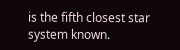is the fifth closest star system known.